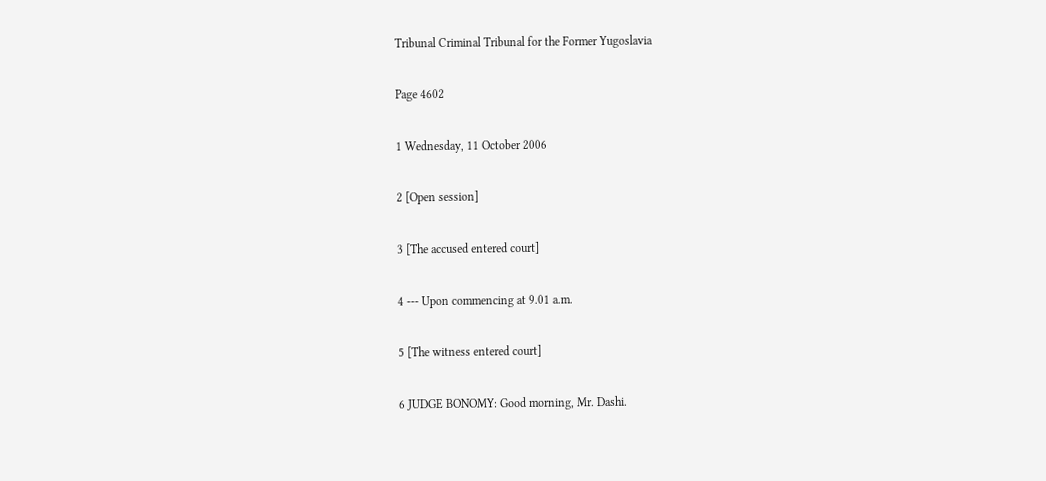Tribunal Criminal Tribunal for the Former Yugoslavia

Page 4602

1 Wednesday, 11 October 2006

2 [Open session]

3 [The accused entered court]

4 --- Upon commencing at 9.01 a.m.

5 [The witness entered court]

6 JUDGE BONOMY: Good morning, Mr. Dashi.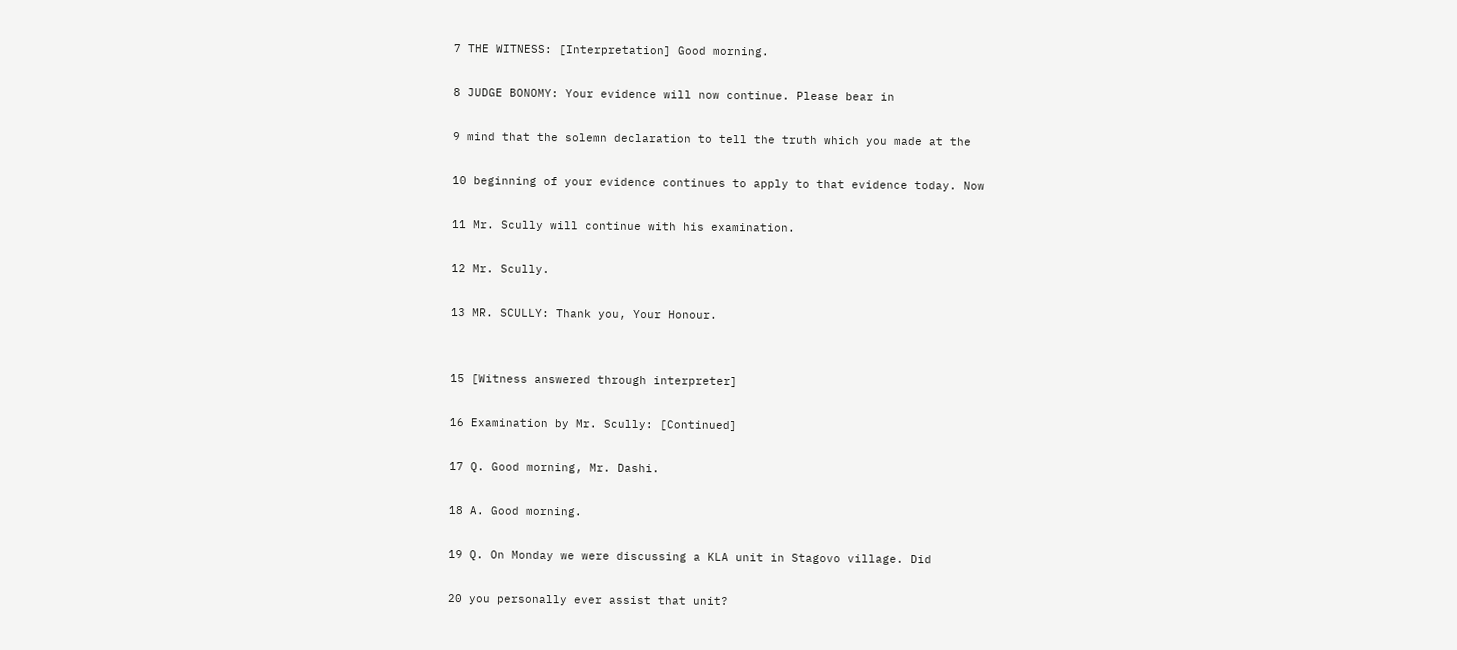7 THE WITNESS: [Interpretation] Good morning.

8 JUDGE BONOMY: Your evidence will now continue. Please bear in

9 mind that the solemn declaration to tell the truth which you made at the

10 beginning of your evidence continues to apply to that evidence today. Now

11 Mr. Scully will continue with his examination.

12 Mr. Scully.

13 MR. SCULLY: Thank you, Your Honour.


15 [Witness answered through interpreter]

16 Examination by Mr. Scully: [Continued]

17 Q. Good morning, Mr. Dashi.

18 A. Good morning.

19 Q. On Monday we were discussing a KLA unit in Stagovo village. Did

20 you personally ever assist that unit?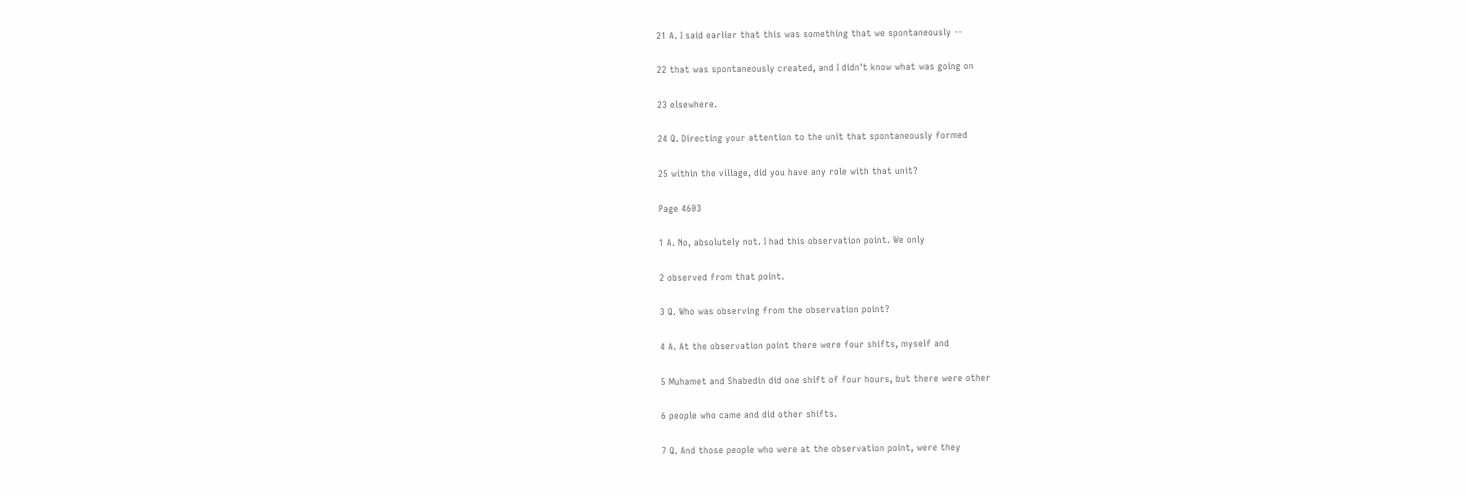21 A. I said earlier that this was something that we spontaneously --

22 that was spontaneously created, and I didn't know what was going on

23 elsewhere.

24 Q. Directing your attention to the unit that spontaneously formed

25 within the village, did you have any role with that unit?

Page 4603

1 A. No, absolutely not. I had this observation point. We only

2 observed from that point.

3 Q. Who was observing from the observation point?

4 A. At the observation point there were four shifts, myself and

5 Muhamet and Shabedin did one shift of four hours, but there were other

6 people who came and did other shifts.

7 Q. And those people who were at the observation point, were they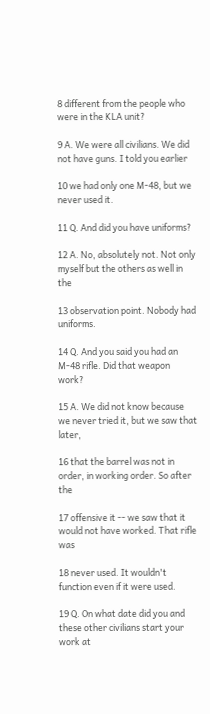8 different from the people who were in the KLA unit?

9 A. We were all civilians. We did not have guns. I told you earlier

10 we had only one M-48, but we never used it.

11 Q. And did you have uniforms?

12 A. No, absolutely not. Not only myself but the others as well in the

13 observation point. Nobody had uniforms.

14 Q. And you said you had an M-48 rifle. Did that weapon work?

15 A. We did not know because we never tried it, but we saw that later,

16 that the barrel was not in order, in working order. So after the

17 offensive it -- we saw that it would not have worked. That rifle was

18 never used. It wouldn't function even if it were used.

19 Q. On what date did you and these other civilians start your work at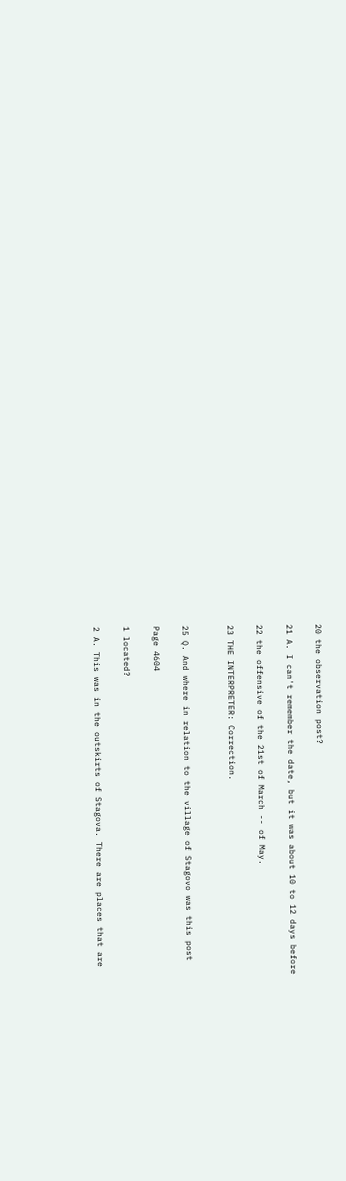20 the observation post?

21 A. I can't remember the date, but it was about 10 to 12 days before

22 the offensive of the 21st of March -- of May.

23 THE INTERPRETER: Correction.


25 Q. And where in relation to the village of Stagovo was this post

Page 4604

1 located?

2 A. This was in the outskirts of Stagova. There are places that are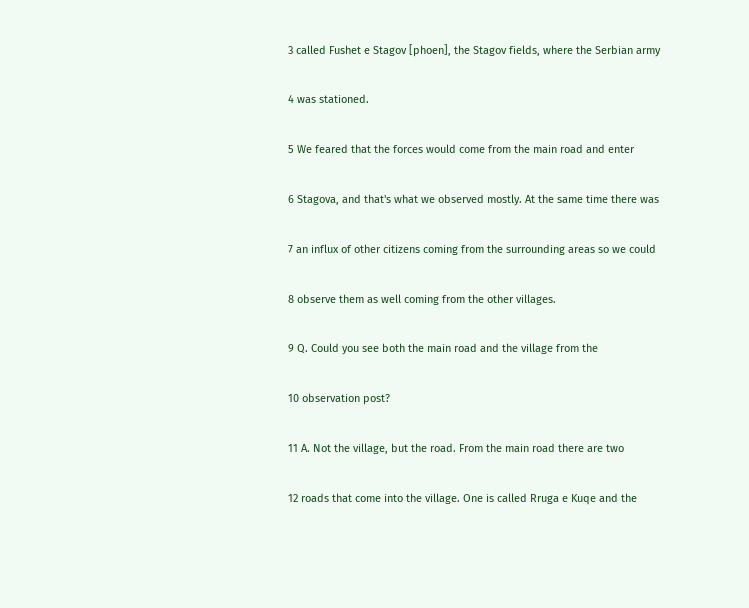3 called Fushet e Stagov [phoen], the Stagov fields, where the Serbian army

4 was stationed.

5 We feared that the forces would come from the main road and enter

6 Stagova, and that's what we observed mostly. At the same time there was

7 an influx of other citizens coming from the surrounding areas so we could

8 observe them as well coming from the other villages.

9 Q. Could you see both the main road and the village from the

10 observation post?

11 A. Not the village, but the road. From the main road there are two

12 roads that come into the village. One is called Rruga e Kuqe and the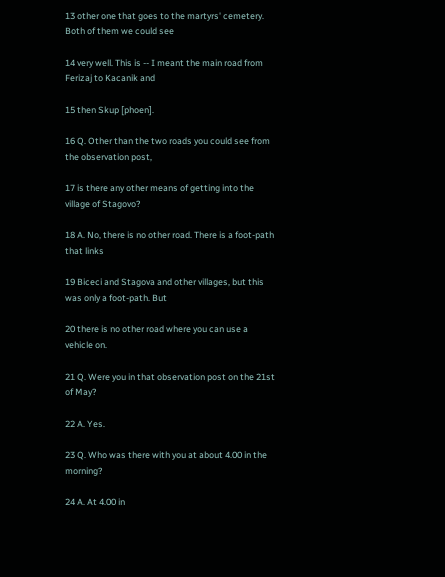13 other one that goes to the martyrs' cemetery. Both of them we could see

14 very well. This is -- I meant the main road from Ferizaj to Kacanik and

15 then Skup [phoen].

16 Q. Other than the two roads you could see from the observation post,

17 is there any other means of getting into the village of Stagovo?

18 A. No, there is no other road. There is a foot-path that links

19 Biceci and Stagova and other villages, but this was only a foot-path. But

20 there is no other road where you can use a vehicle on.

21 Q. Were you in that observation post on the 21st of May?

22 A. Yes.

23 Q. Who was there with you at about 4.00 in the morning?

24 A. At 4.00 in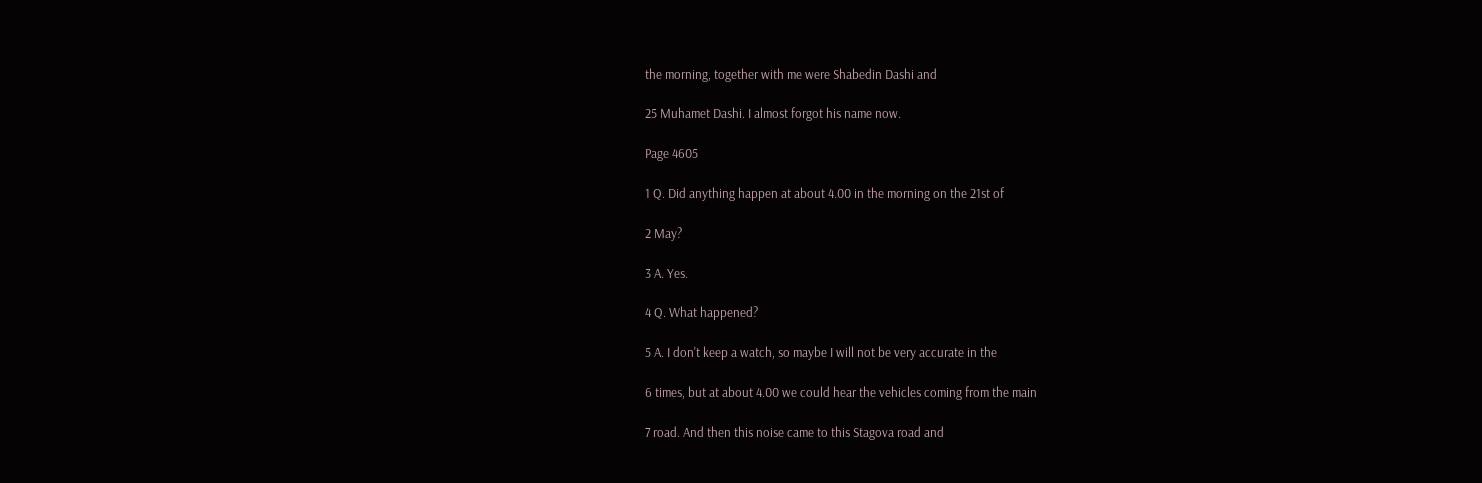the morning, together with me were Shabedin Dashi and

25 Muhamet Dashi. I almost forgot his name now.

Page 4605

1 Q. Did anything happen at about 4.00 in the morning on the 21st of

2 May?

3 A. Yes.

4 Q. What happened?

5 A. I don't keep a watch, so maybe I will not be very accurate in the

6 times, but at about 4.00 we could hear the vehicles coming from the main

7 road. And then this noise came to this Stagova road and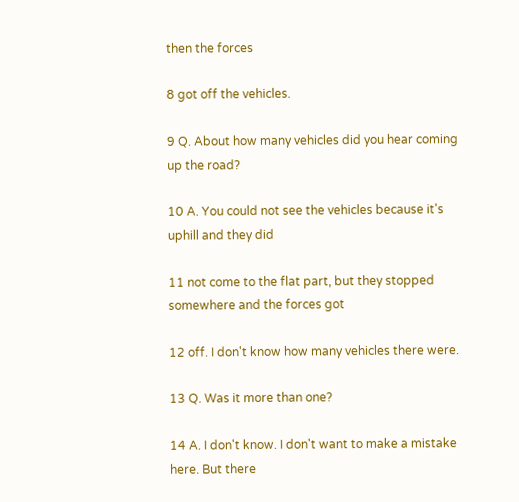then the forces

8 got off the vehicles.

9 Q. About how many vehicles did you hear coming up the road?

10 A. You could not see the vehicles because it's uphill and they did

11 not come to the flat part, but they stopped somewhere and the forces got

12 off. I don't know how many vehicles there were.

13 Q. Was it more than one?

14 A. I don't know. I don't want to make a mistake here. But there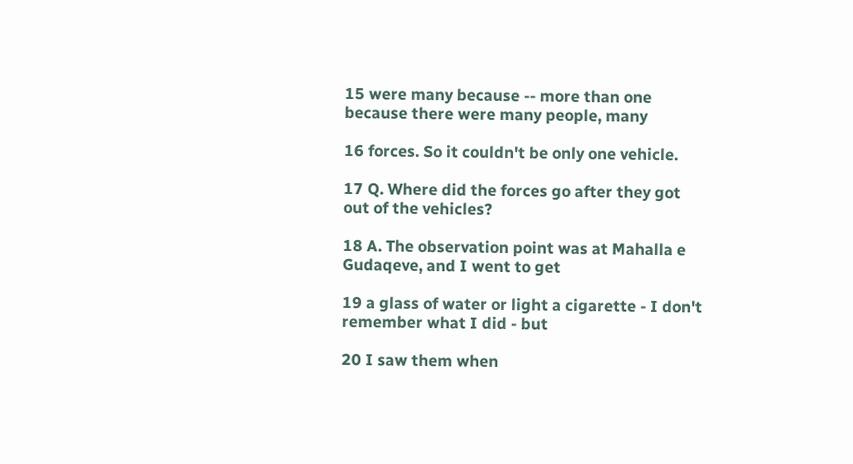15 were many because -- more than one because there were many people, many

16 forces. So it couldn't be only one vehicle.

17 Q. Where did the forces go after they got out of the vehicles?

18 A. The observation point was at Mahalla e Gudaqeve, and I went to get

19 a glass of water or light a cigarette - I don't remember what I did - but

20 I saw them when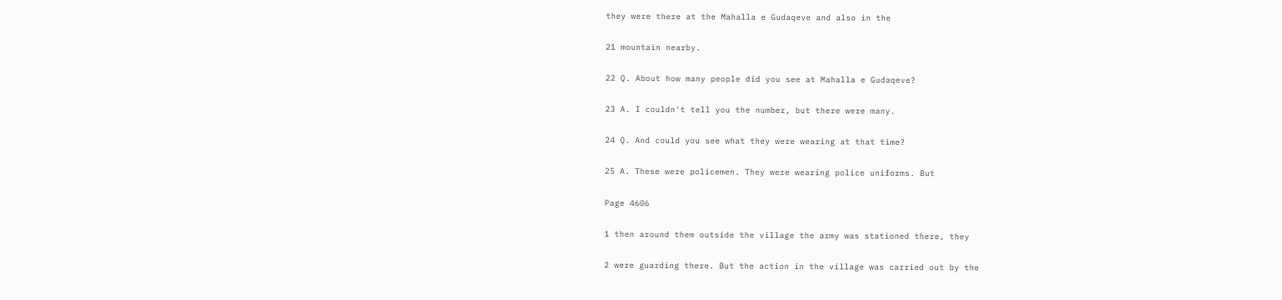they were there at the Mahalla e Gudaqeve and also in the

21 mountain nearby.

22 Q. About how many people did you see at Mahalla e Gudaqeve?

23 A. I couldn't tell you the number, but there were many.

24 Q. And could you see what they were wearing at that time?

25 A. These were policemen. They were wearing police uniforms. But

Page 4606

1 then around them outside the village the army was stationed there, they

2 were guarding there. But the action in the village was carried out by the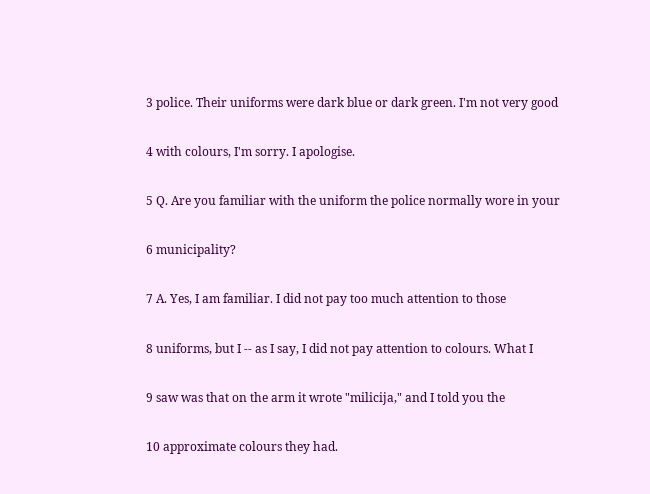3 police. Their uniforms were dark blue or dark green. I'm not very good

4 with colours, I'm sorry. I apologise.

5 Q. Are you familiar with the uniform the police normally wore in your

6 municipality?

7 A. Yes, I am familiar. I did not pay too much attention to those

8 uniforms, but I -- as I say, I did not pay attention to colours. What I

9 saw was that on the arm it wrote "milicija," and I told you the

10 approximate colours they had.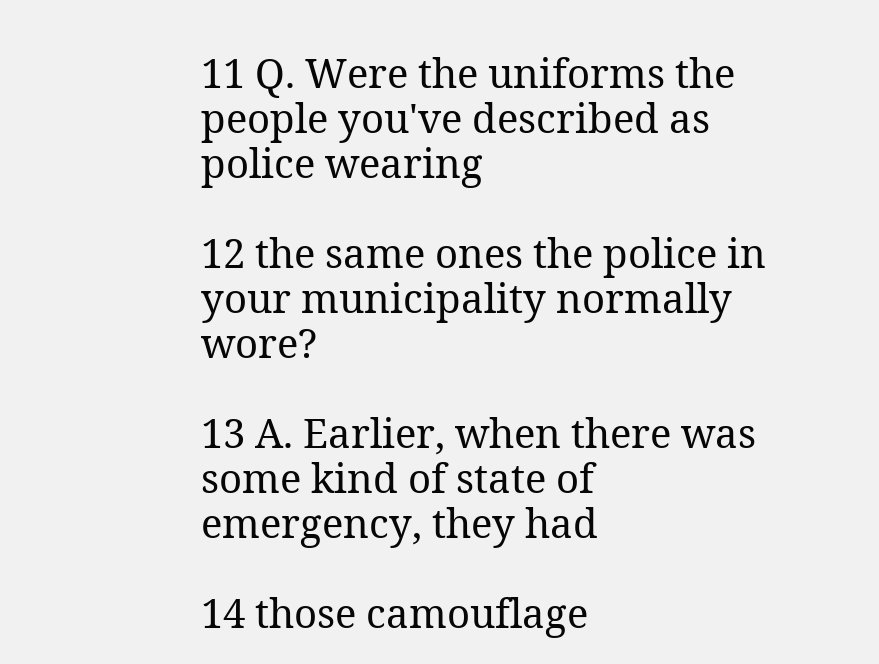11 Q. Were the uniforms the people you've described as police wearing

12 the same ones the police in your municipality normally wore?

13 A. Earlier, when there was some kind of state of emergency, they had

14 those camouflage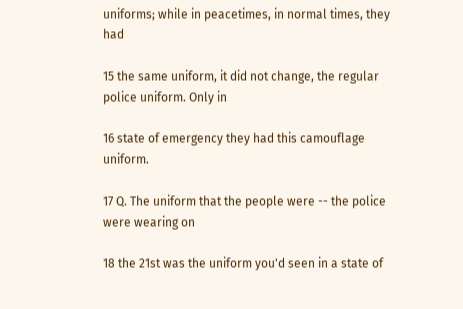uniforms; while in peacetimes, in normal times, they had

15 the same uniform, it did not change, the regular police uniform. Only in

16 state of emergency they had this camouflage uniform.

17 Q. The uniform that the people were -- the police were wearing on

18 the 21st was the uniform you'd seen in a state of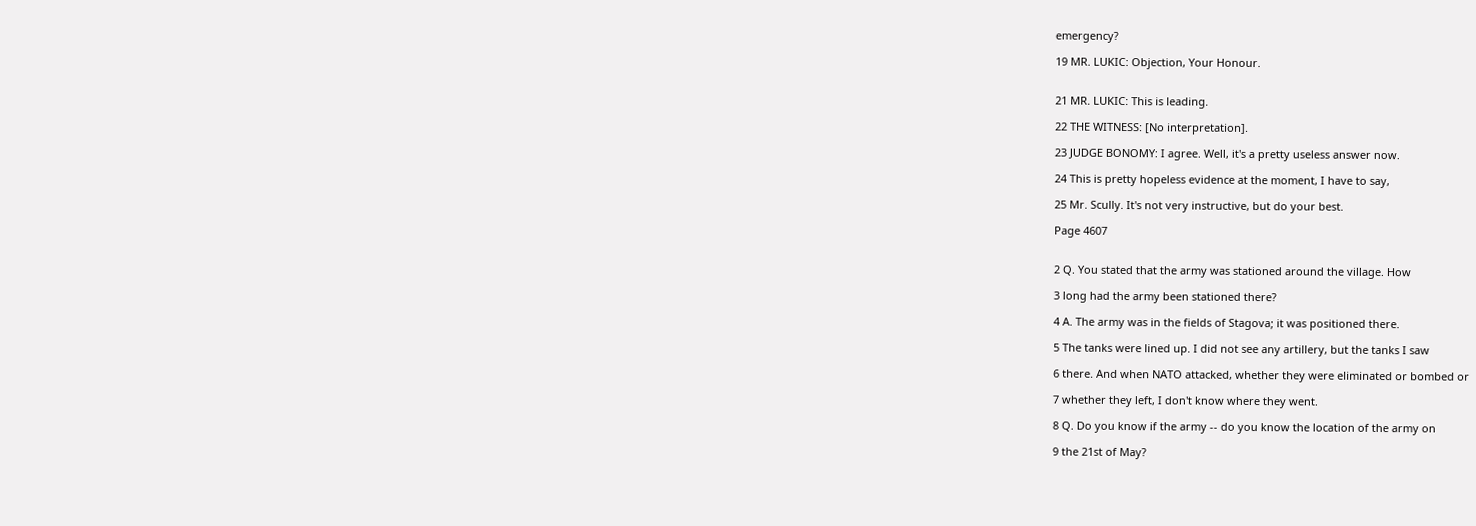emergency?

19 MR. LUKIC: Objection, Your Honour.


21 MR. LUKIC: This is leading.

22 THE WITNESS: [No interpretation].

23 JUDGE BONOMY: I agree. Well, it's a pretty useless answer now.

24 This is pretty hopeless evidence at the moment, I have to say,

25 Mr. Scully. It's not very instructive, but do your best.

Page 4607


2 Q. You stated that the army was stationed around the village. How

3 long had the army been stationed there?

4 A. The army was in the fields of Stagova; it was positioned there.

5 The tanks were lined up. I did not see any artillery, but the tanks I saw

6 there. And when NATO attacked, whether they were eliminated or bombed or

7 whether they left, I don't know where they went.

8 Q. Do you know if the army -- do you know the location of the army on

9 the 21st of May?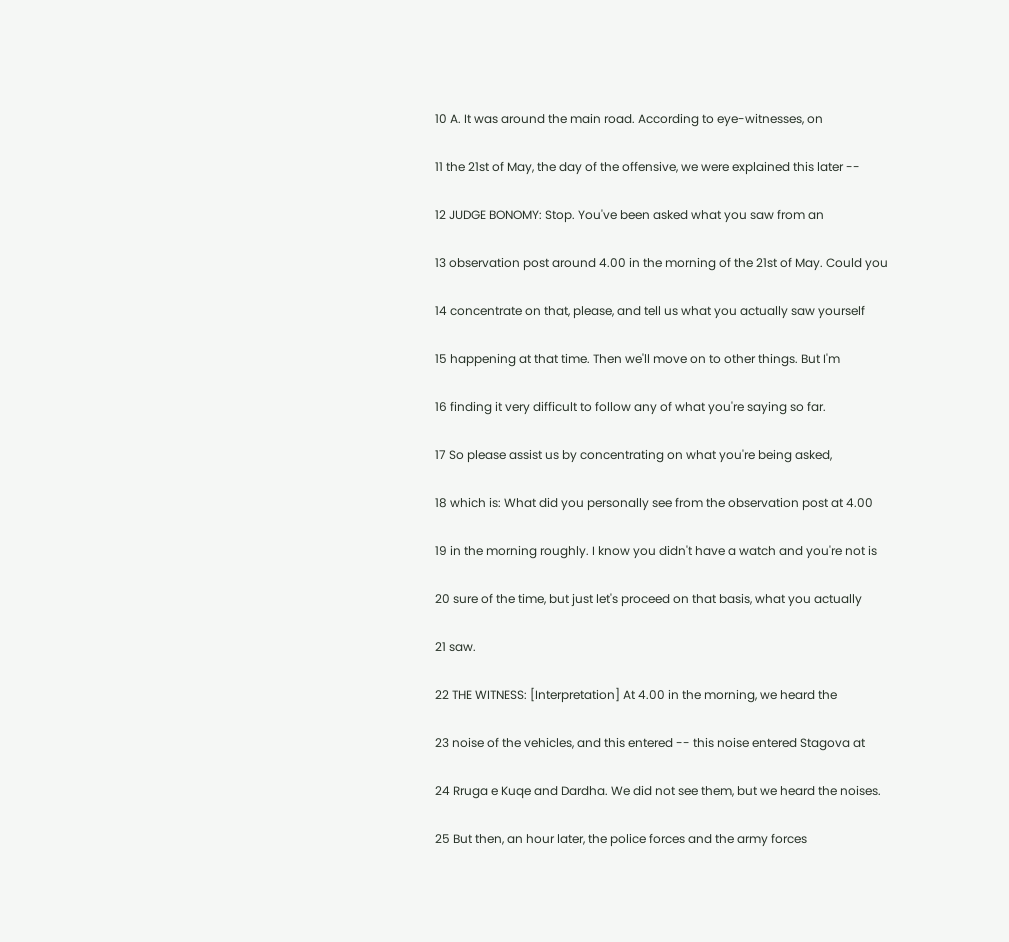10 A. It was around the main road. According to eye-witnesses, on

11 the 21st of May, the day of the offensive, we were explained this later --

12 JUDGE BONOMY: Stop. You've been asked what you saw from an

13 observation post around 4.00 in the morning of the 21st of May. Could you

14 concentrate on that, please, and tell us what you actually saw yourself

15 happening at that time. Then we'll move on to other things. But I'm

16 finding it very difficult to follow any of what you're saying so far.

17 So please assist us by concentrating on what you're being asked,

18 which is: What did you personally see from the observation post at 4.00

19 in the morning roughly. I know you didn't have a watch and you're not is

20 sure of the time, but just let's proceed on that basis, what you actually

21 saw.

22 THE WITNESS: [Interpretation] At 4.00 in the morning, we heard the

23 noise of the vehicles, and this entered -- this noise entered Stagova at

24 Rruga e Kuqe and Dardha. We did not see them, but we heard the noises.

25 But then, an hour later, the police forces and the army forces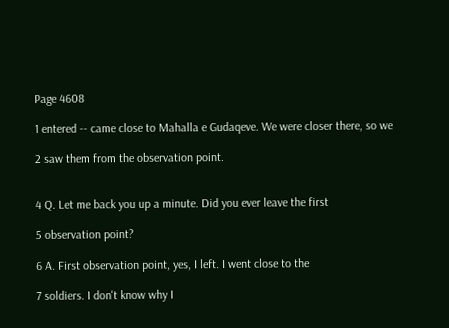Page 4608

1 entered -- came close to Mahalla e Gudaqeve. We were closer there, so we

2 saw them from the observation point.


4 Q. Let me back you up a minute. Did you ever leave the first

5 observation point?

6 A. First observation point, yes, I left. I went close to the

7 soldiers. I don't know why I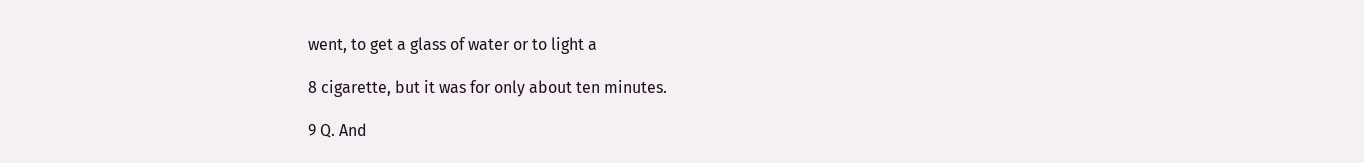went, to get a glass of water or to light a

8 cigarette, but it was for only about ten minutes.

9 Q. And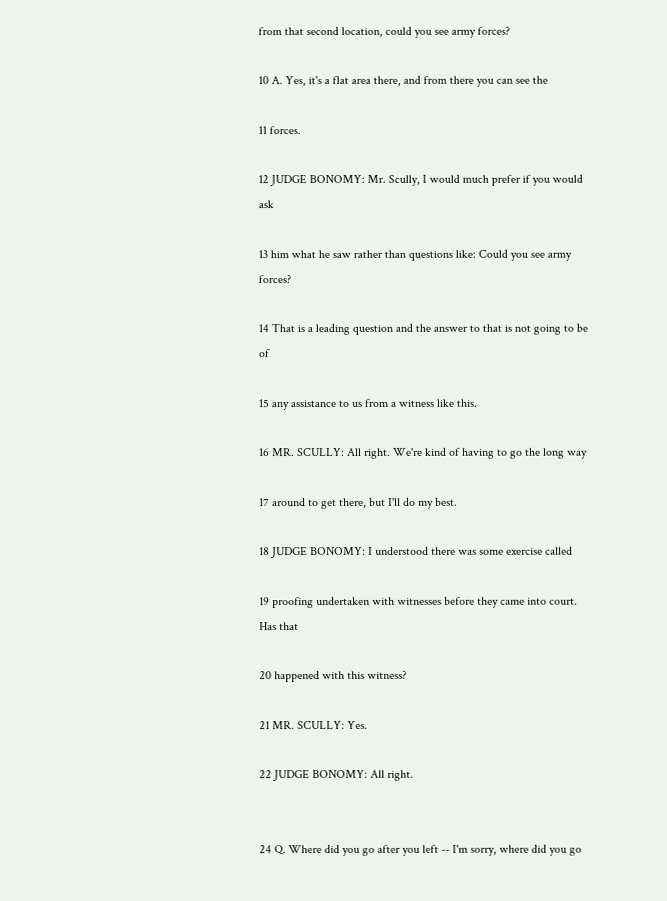from that second location, could you see army forces?

10 A. Yes, it's a flat area there, and from there you can see the

11 forces.

12 JUDGE BONOMY: Mr. Scully, I would much prefer if you would ask

13 him what he saw rather than questions like: Could you see army forces?

14 That is a leading question and the answer to that is not going to be of

15 any assistance to us from a witness like this.

16 MR. SCULLY: All right. We're kind of having to go the long way

17 around to get there, but I'll do my best.

18 JUDGE BONOMY: I understood there was some exercise called

19 proofing undertaken with witnesses before they came into court. Has that

20 happened with this witness?

21 MR. SCULLY: Yes.

22 JUDGE BONOMY: All right.


24 Q. Where did you go after you left -- I'm sorry, where did you go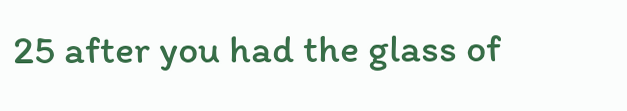25 after you had the glass of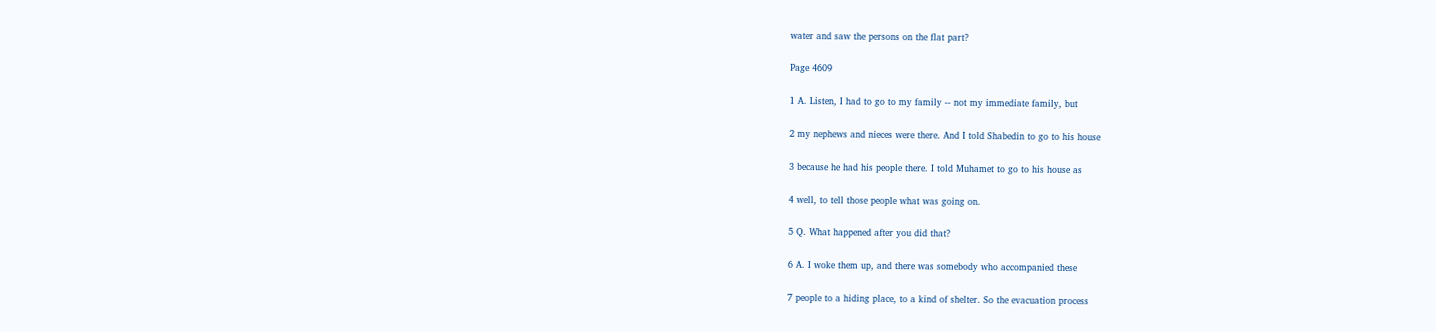water and saw the persons on the flat part?

Page 4609

1 A. Listen, I had to go to my family -- not my immediate family, but

2 my nephews and nieces were there. And I told Shabedin to go to his house

3 because he had his people there. I told Muhamet to go to his house as

4 well, to tell those people what was going on.

5 Q. What happened after you did that?

6 A. I woke them up, and there was somebody who accompanied these

7 people to a hiding place, to a kind of shelter. So the evacuation process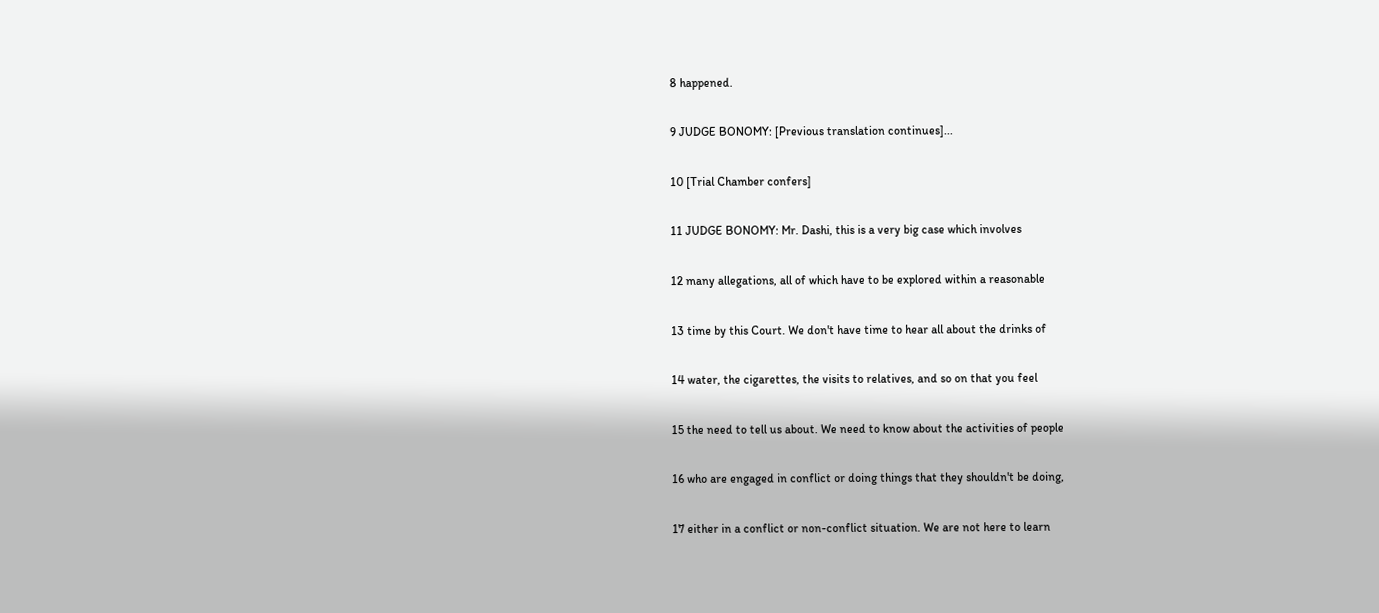8 happened.

9 JUDGE BONOMY: [Previous translation continues]...

10 [Trial Chamber confers]

11 JUDGE BONOMY: Mr. Dashi, this is a very big case which involves

12 many allegations, all of which have to be explored within a reasonable

13 time by this Court. We don't have time to hear all about the drinks of

14 water, the cigarettes, the visits to relatives, and so on that you feel

15 the need to tell us about. We need to know about the activities of people

16 who are engaged in conflict or doing things that they shouldn't be doing,

17 either in a conflict or non-conflict situation. We are not here to learn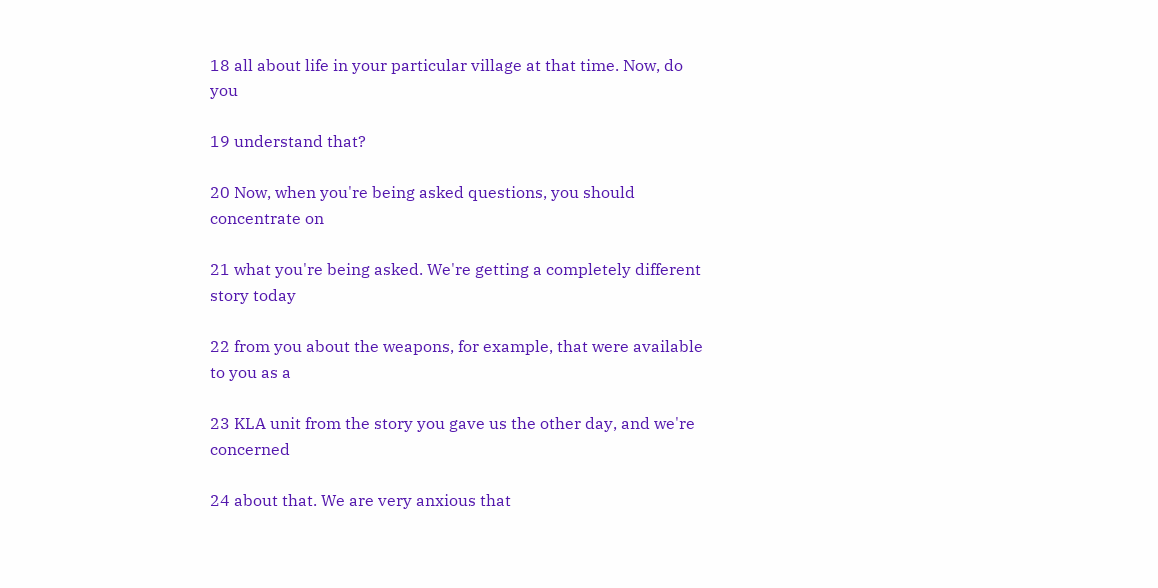18 all about life in your particular village at that time. Now, do you

19 understand that?

20 Now, when you're being asked questions, you should concentrate on

21 what you're being asked. We're getting a completely different story today

22 from you about the weapons, for example, that were available to you as a

23 KLA unit from the story you gave us the other day, and we're concerned

24 about that. We are very anxious that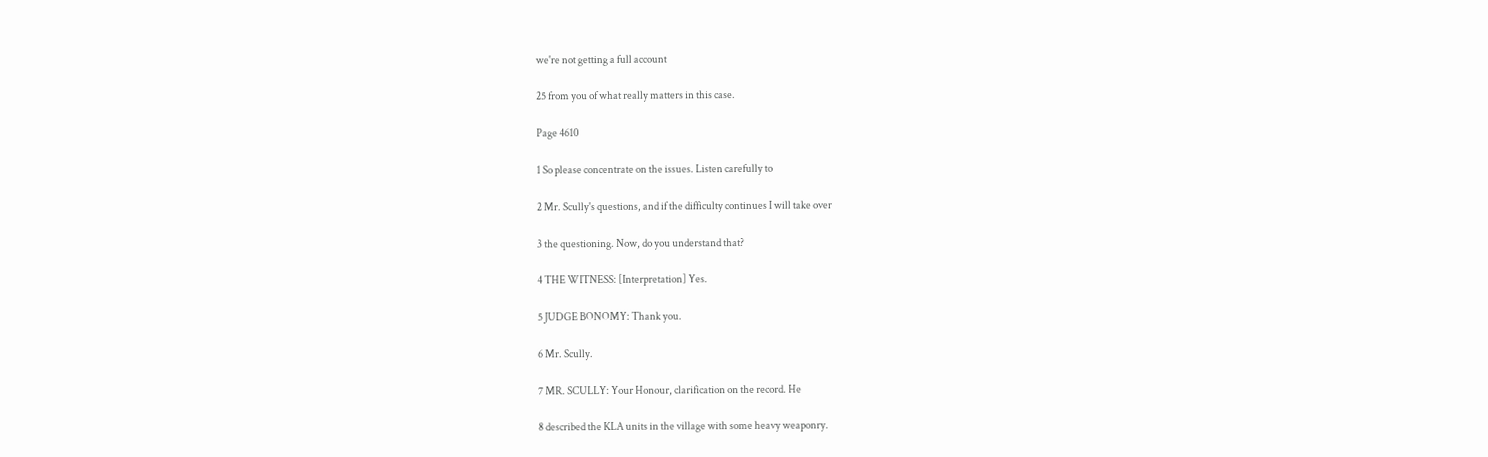we're not getting a full account

25 from you of what really matters in this case.

Page 4610

1 So please concentrate on the issues. Listen carefully to

2 Mr. Scully's questions, and if the difficulty continues I will take over

3 the questioning. Now, do you understand that?

4 THE WITNESS: [Interpretation] Yes.

5 JUDGE BONOMY: Thank you.

6 Mr. Scully.

7 MR. SCULLY: Your Honour, clarification on the record. He

8 described the KLA units in the village with some heavy weaponry.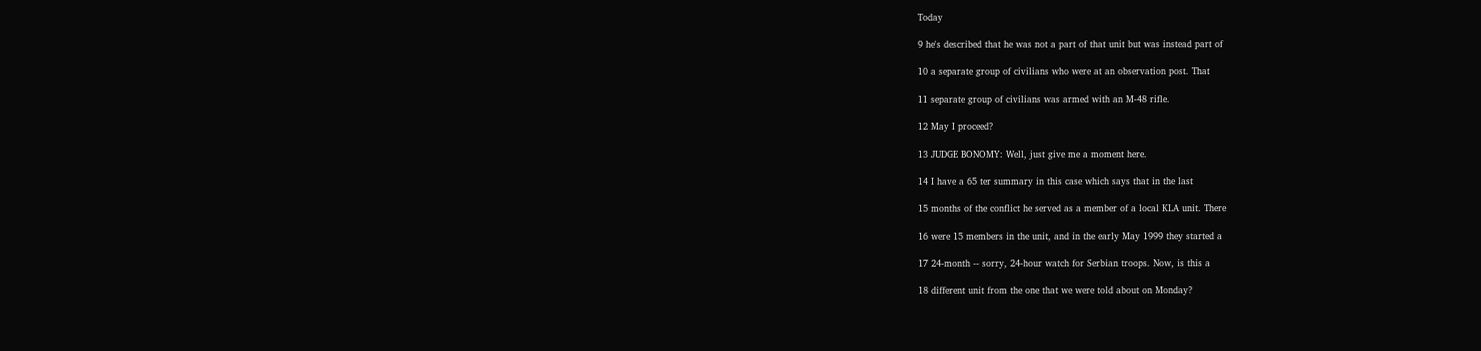Today

9 he's described that he was not a part of that unit but was instead part of

10 a separate group of civilians who were at an observation post. That

11 separate group of civilians was armed with an M-48 rifle.

12 May I proceed?

13 JUDGE BONOMY: Well, just give me a moment here.

14 I have a 65 ter summary in this case which says that in the last

15 months of the conflict he served as a member of a local KLA unit. There

16 were 15 members in the unit, and in the early May 1999 they started a

17 24-month -- sorry, 24-hour watch for Serbian troops. Now, is this a

18 different unit from the one that we were told about on Monday?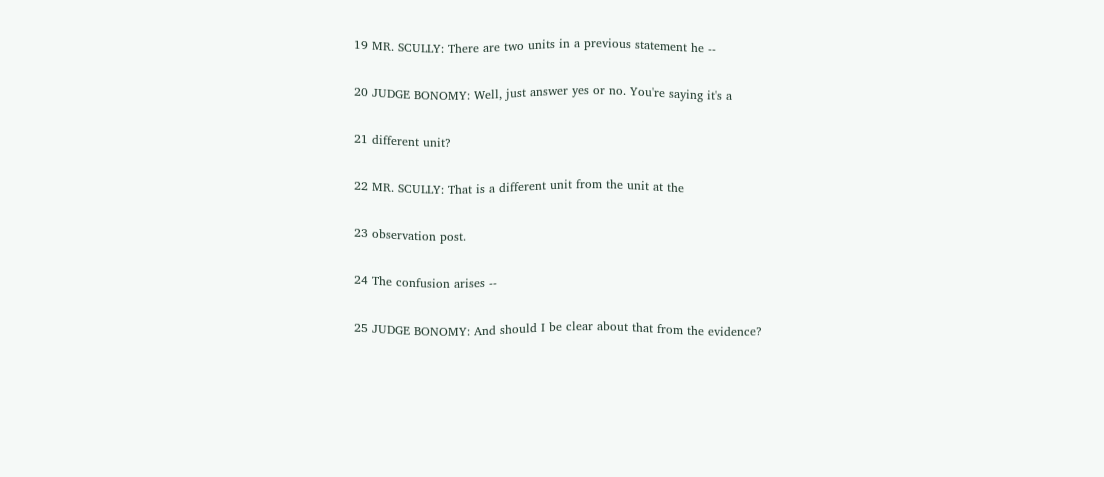19 MR. SCULLY: There are two units in a previous statement he --

20 JUDGE BONOMY: Well, just answer yes or no. You're saying it's a

21 different unit?

22 MR. SCULLY: That is a different unit from the unit at the

23 observation post.

24 The confusion arises --

25 JUDGE BONOMY: And should I be clear about that from the evidence?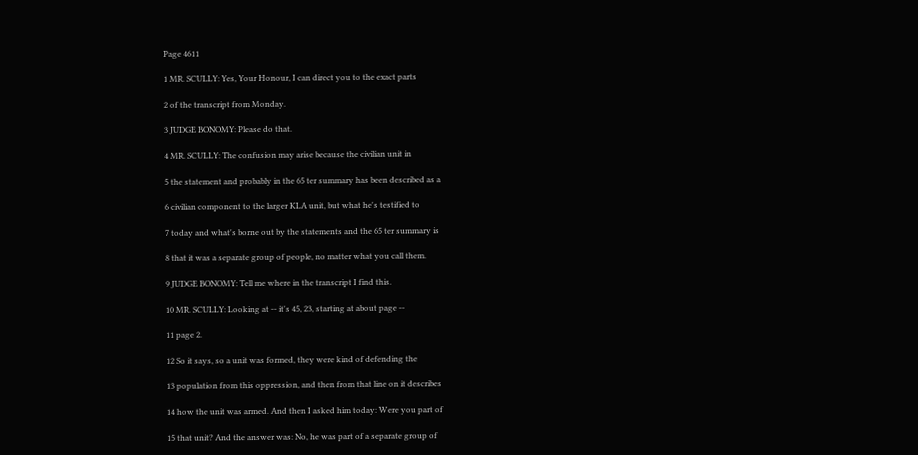Page 4611

1 MR. SCULLY: Yes, Your Honour, I can direct you to the exact parts

2 of the transcript from Monday.

3 JUDGE BONOMY: Please do that.

4 MR. SCULLY: The confusion may arise because the civilian unit in

5 the statement and probably in the 65 ter summary has been described as a

6 civilian component to the larger KLA unit, but what he's testified to

7 today and what's borne out by the statements and the 65 ter summary is

8 that it was a separate group of people, no matter what you call them.

9 JUDGE BONOMY: Tell me where in the transcript I find this.

10 MR. SCULLY: Looking at -- it's 45, 23, starting at about page --

11 page 2.

12 So it says, so a unit was formed, they were kind of defending the

13 population from this oppression, and then from that line on it describes

14 how the unit was armed. And then I asked him today: Were you part of

15 that unit? And the answer was: No, he was part of a separate group of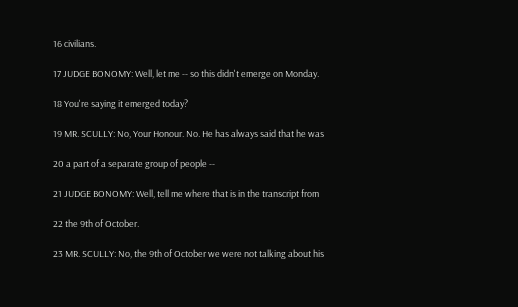16 civilians.

17 JUDGE BONOMY: Well, let me -- so this didn't emerge on Monday.

18 You're saying it emerged today?

19 MR. SCULLY: No, Your Honour. No. He has always said that he was

20 a part of a separate group of people --

21 JUDGE BONOMY: Well, tell me where that is in the transcript from

22 the 9th of October.

23 MR. SCULLY: No, the 9th of October we were not talking about his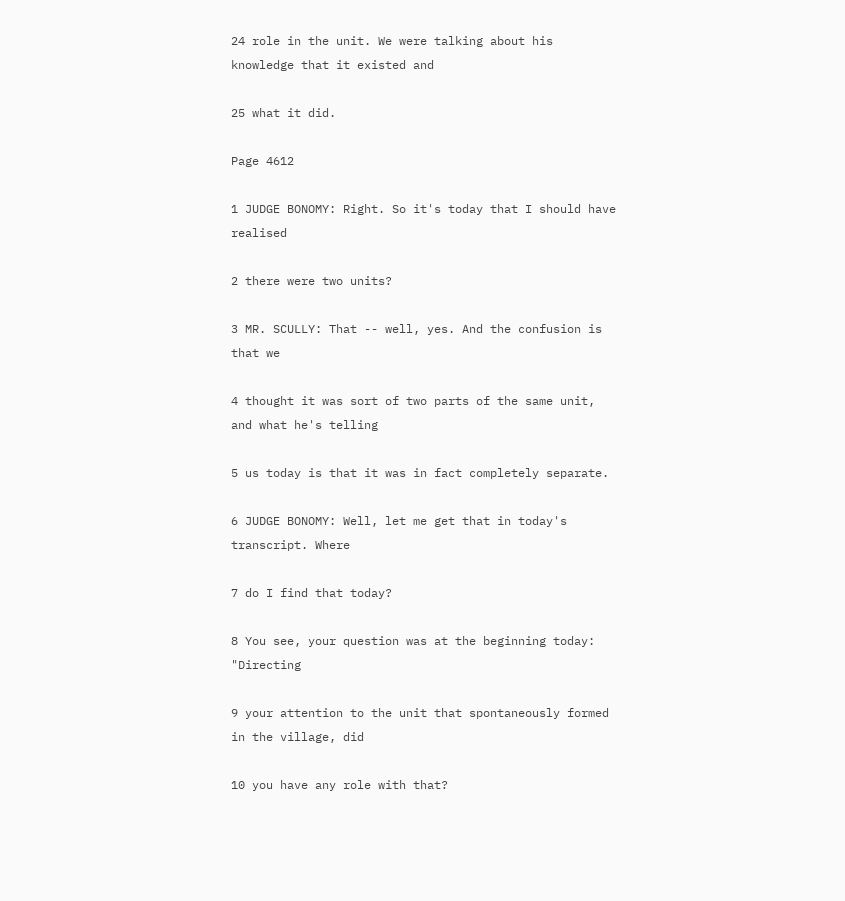24 role in the unit. We were talking about his knowledge that it existed and

25 what it did.

Page 4612

1 JUDGE BONOMY: Right. So it's today that I should have realised

2 there were two units?

3 MR. SCULLY: That -- well, yes. And the confusion is that we

4 thought it was sort of two parts of the same unit, and what he's telling

5 us today is that it was in fact completely separate.

6 JUDGE BONOMY: Well, let me get that in today's transcript. Where

7 do I find that today?

8 You see, your question was at the beginning today: "Directing

9 your attention to the unit that spontaneously formed in the village, did

10 you have any role with that?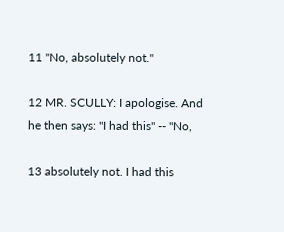11 "No, absolutely not."

12 MR. SCULLY: I apologise. And he then says: "I had this" -- "No,

13 absolutely not. I had this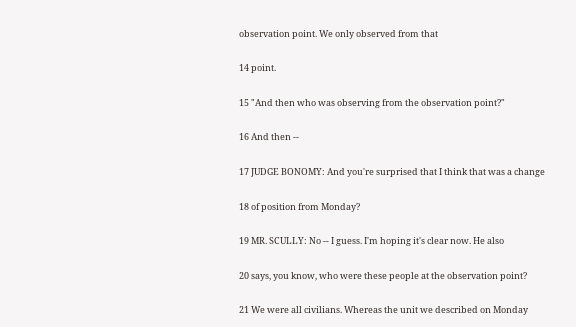observation point. We only observed from that

14 point.

15 "And then who was observing from the observation point?"

16 And then --

17 JUDGE BONOMY: And you're surprised that I think that was a change

18 of position from Monday?

19 MR. SCULLY: No -- I guess. I'm hoping it's clear now. He also

20 says, you know, who were these people at the observation point?

21 We were all civilians. Whereas the unit we described on Monday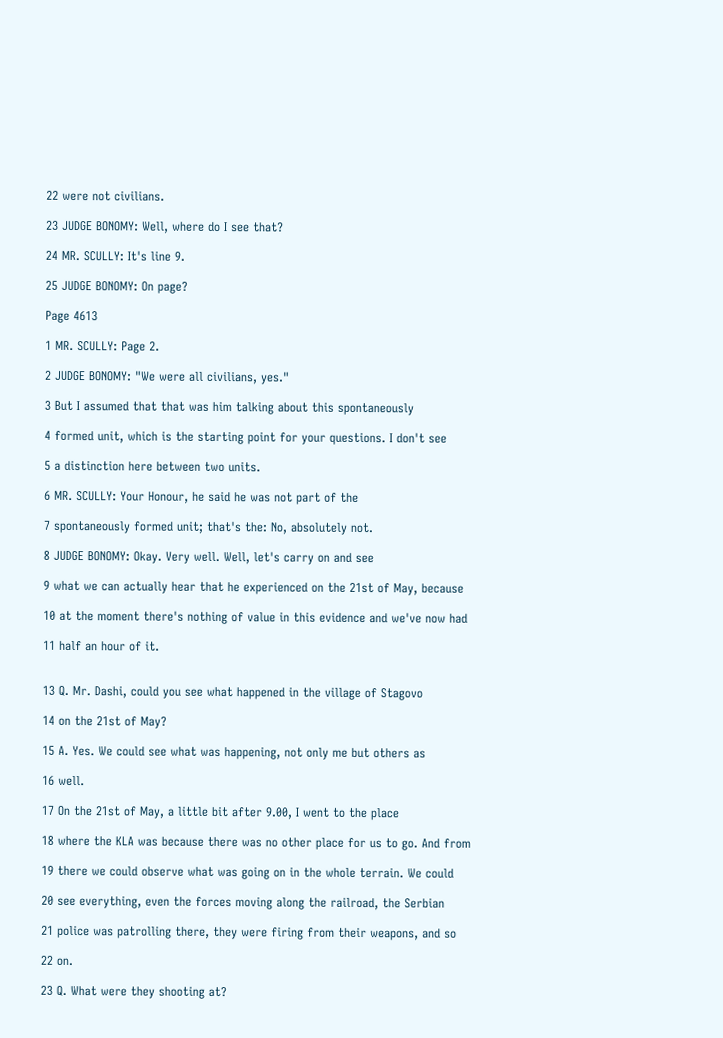22 were not civilians.

23 JUDGE BONOMY: Well, where do I see that?

24 MR. SCULLY: It's line 9.

25 JUDGE BONOMY: On page?

Page 4613

1 MR. SCULLY: Page 2.

2 JUDGE BONOMY: "We were all civilians, yes."

3 But I assumed that that was him talking about this spontaneously

4 formed unit, which is the starting point for your questions. I don't see

5 a distinction here between two units.

6 MR. SCULLY: Your Honour, he said he was not part of the

7 spontaneously formed unit; that's the: No, absolutely not.

8 JUDGE BONOMY: Okay. Very well. Well, let's carry on and see

9 what we can actually hear that he experienced on the 21st of May, because

10 at the moment there's nothing of value in this evidence and we've now had

11 half an hour of it.


13 Q. Mr. Dashi, could you see what happened in the village of Stagovo

14 on the 21st of May?

15 A. Yes. We could see what was happening, not only me but others as

16 well.

17 On the 21st of May, a little bit after 9.00, I went to the place

18 where the KLA was because there was no other place for us to go. And from

19 there we could observe what was going on in the whole terrain. We could

20 see everything, even the forces moving along the railroad, the Serbian

21 police was patrolling there, they were firing from their weapons, and so

22 on.

23 Q. What were they shooting at?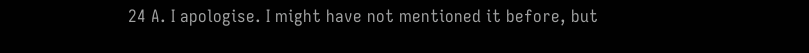24 A. I apologise. I might have not mentioned it before, but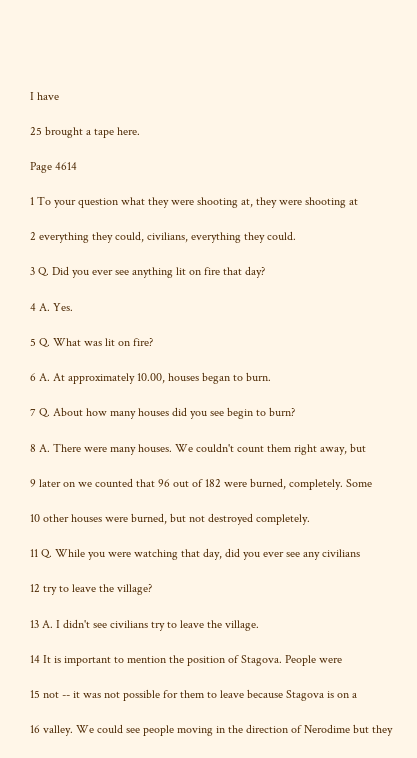I have

25 brought a tape here.

Page 4614

1 To your question what they were shooting at, they were shooting at

2 everything they could, civilians, everything they could.

3 Q. Did you ever see anything lit on fire that day?

4 A. Yes.

5 Q. What was lit on fire?

6 A. At approximately 10.00, houses began to burn.

7 Q. About how many houses did you see begin to burn?

8 A. There were many houses. We couldn't count them right away, but

9 later on we counted that 96 out of 182 were burned, completely. Some

10 other houses were burned, but not destroyed completely.

11 Q. While you were watching that day, did you ever see any civilians

12 try to leave the village?

13 A. I didn't see civilians try to leave the village.

14 It is important to mention the position of Stagova. People were

15 not -- it was not possible for them to leave because Stagova is on a

16 valley. We could see people moving in the direction of Nerodime but they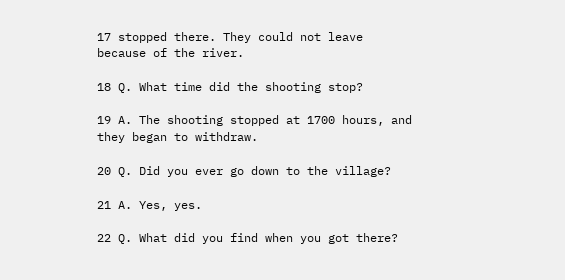17 stopped there. They could not leave because of the river.

18 Q. What time did the shooting stop?

19 A. The shooting stopped at 1700 hours, and they began to withdraw.

20 Q. Did you ever go down to the village?

21 A. Yes, yes.

22 Q. What did you find when you got there?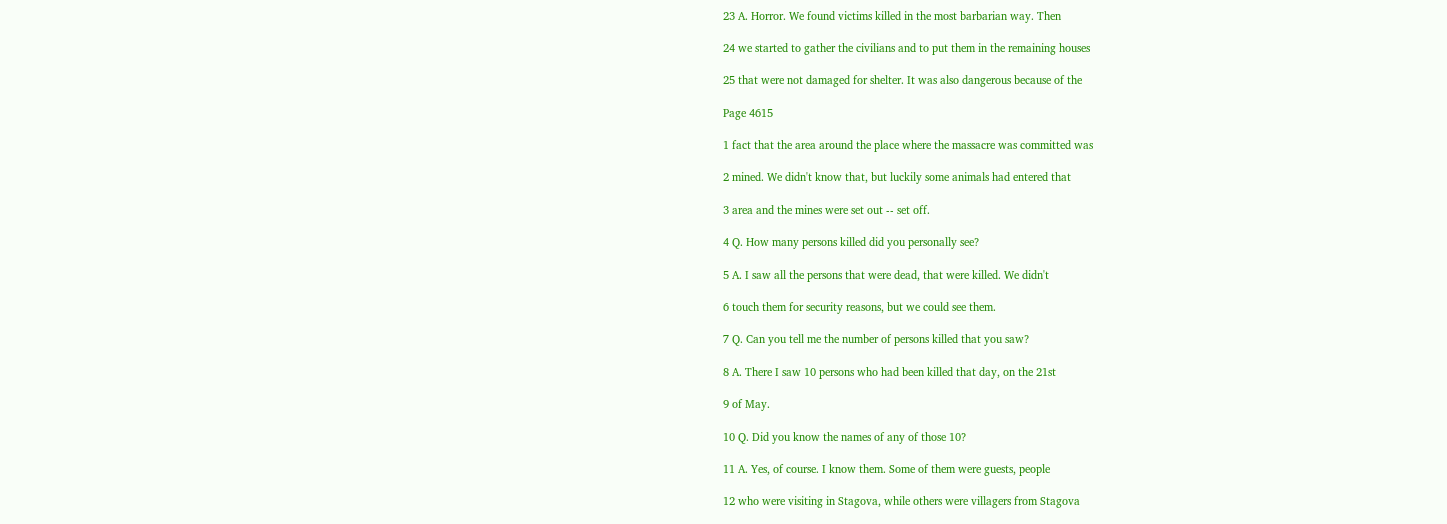23 A. Horror. We found victims killed in the most barbarian way. Then

24 we started to gather the civilians and to put them in the remaining houses

25 that were not damaged for shelter. It was also dangerous because of the

Page 4615

1 fact that the area around the place where the massacre was committed was

2 mined. We didn't know that, but luckily some animals had entered that

3 area and the mines were set out -- set off.

4 Q. How many persons killed did you personally see?

5 A. I saw all the persons that were dead, that were killed. We didn't

6 touch them for security reasons, but we could see them.

7 Q. Can you tell me the number of persons killed that you saw?

8 A. There I saw 10 persons who had been killed that day, on the 21st

9 of May.

10 Q. Did you know the names of any of those 10?

11 A. Yes, of course. I know them. Some of them were guests, people

12 who were visiting in Stagova, while others were villagers from Stagova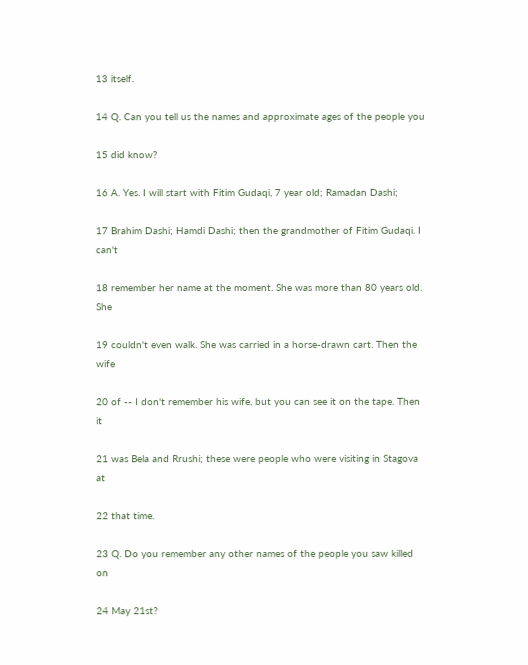13 itself.

14 Q. Can you tell us the names and approximate ages of the people you

15 did know?

16 A. Yes. I will start with Fitim Gudaqi, 7 year old; Ramadan Dashi;

17 Brahim Dashi; Hamdi Dashi; then the grandmother of Fitim Gudaqi. I can't

18 remember her name at the moment. She was more than 80 years old. She

19 couldn't even walk. She was carried in a horse-drawn cart. Then the wife

20 of -- I don't remember his wife, but you can see it on the tape. Then it

21 was Bela and Rrushi; these were people who were visiting in Stagova at

22 that time.

23 Q. Do you remember any other names of the people you saw killed on

24 May 21st?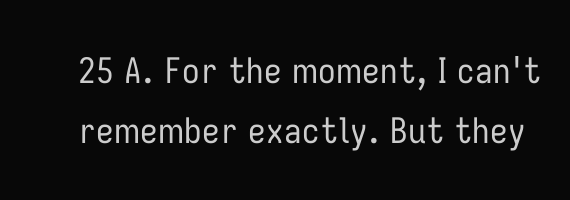25 A. For the moment, I can't remember exactly. But they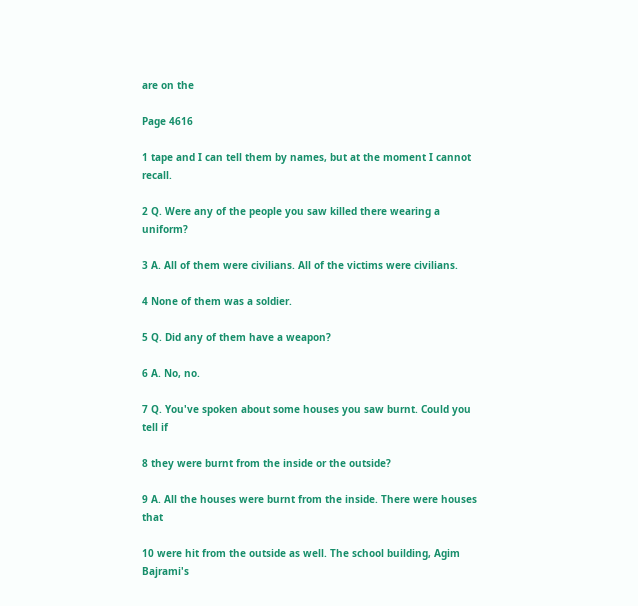are on the

Page 4616

1 tape and I can tell them by names, but at the moment I cannot recall.

2 Q. Were any of the people you saw killed there wearing a uniform?

3 A. All of them were civilians. All of the victims were civilians.

4 None of them was a soldier.

5 Q. Did any of them have a weapon?

6 A. No, no.

7 Q. You've spoken about some houses you saw burnt. Could you tell if

8 they were burnt from the inside or the outside?

9 A. All the houses were burnt from the inside. There were houses that

10 were hit from the outside as well. The school building, Agim Bajrami's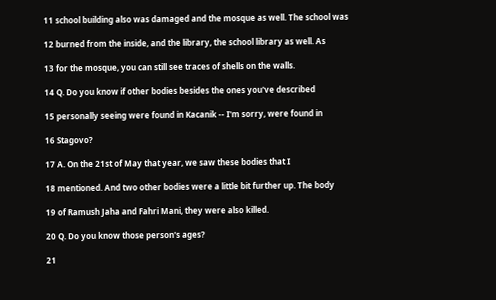11 school building also was damaged and the mosque as well. The school was

12 burned from the inside, and the library, the school library as well. As

13 for the mosque, you can still see traces of shells on the walls.

14 Q. Do you know if other bodies besides the ones you've described

15 personally seeing were found in Kacanik -- I'm sorry, were found in

16 Stagovo?

17 A. On the 21st of May that year, we saw these bodies that I

18 mentioned. And two other bodies were a little bit further up. The body

19 of Ramush Jaha and Fahri Mani, they were also killed.

20 Q. Do you know those person's ages?

21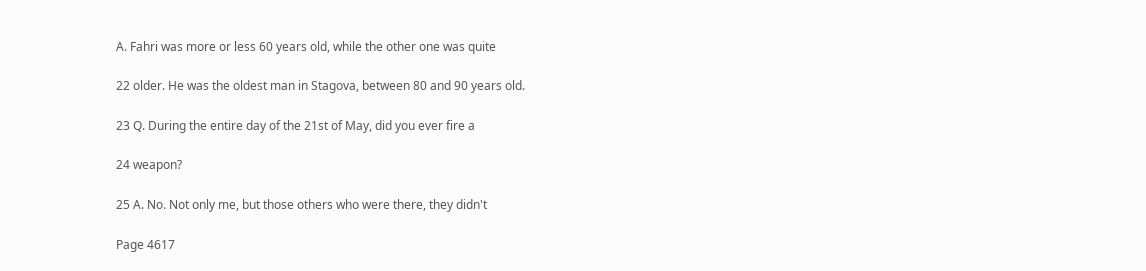A. Fahri was more or less 60 years old, while the other one was quite

22 older. He was the oldest man in Stagova, between 80 and 90 years old.

23 Q. During the entire day of the 21st of May, did you ever fire a

24 weapon?

25 A. No. Not only me, but those others who were there, they didn't

Page 4617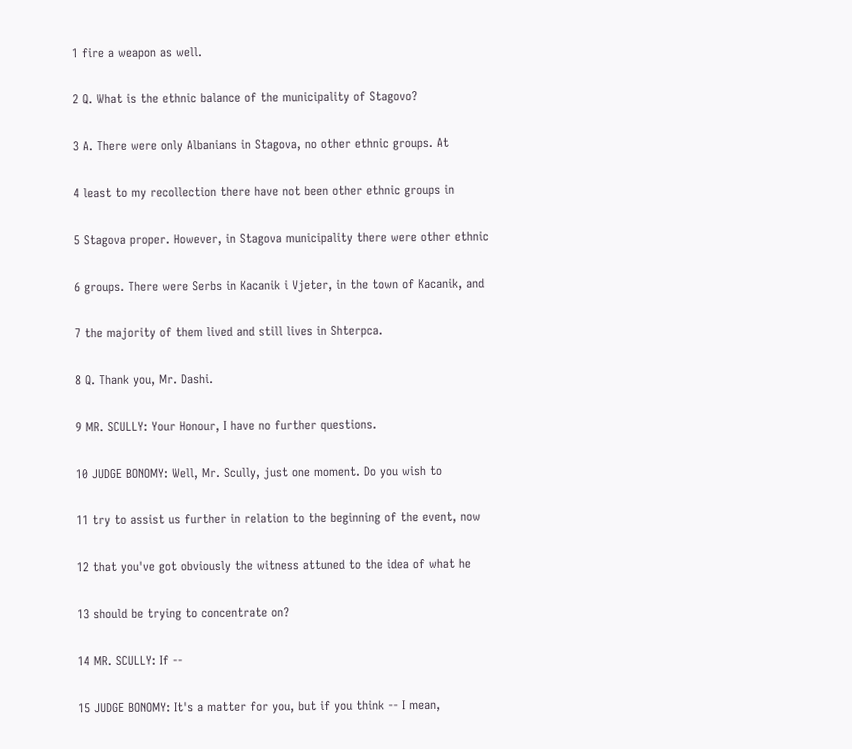1 fire a weapon as well.

2 Q. What is the ethnic balance of the municipality of Stagovo?

3 A. There were only Albanians in Stagova, no other ethnic groups. At

4 least to my recollection there have not been other ethnic groups in

5 Stagova proper. However, in Stagova municipality there were other ethnic

6 groups. There were Serbs in Kacanik i Vjeter, in the town of Kacanik, and

7 the majority of them lived and still lives in Shterpca.

8 Q. Thank you, Mr. Dashi.

9 MR. SCULLY: Your Honour, I have no further questions.

10 JUDGE BONOMY: Well, Mr. Scully, just one moment. Do you wish to

11 try to assist us further in relation to the beginning of the event, now

12 that you've got obviously the witness attuned to the idea of what he

13 should be trying to concentrate on?

14 MR. SCULLY: If --

15 JUDGE BONOMY: It's a matter for you, but if you think -- I mean,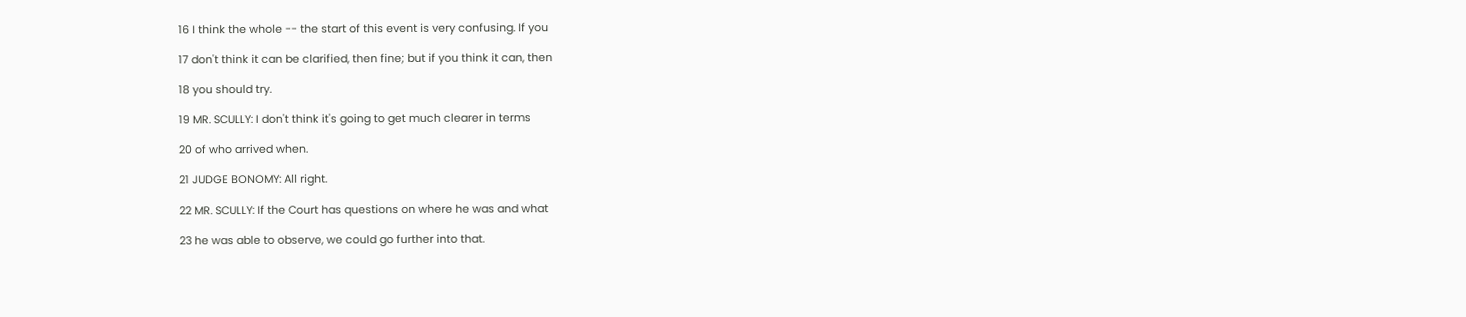16 I think the whole -- the start of this event is very confusing. If you

17 don't think it can be clarified, then fine; but if you think it can, then

18 you should try.

19 MR. SCULLY: I don't think it's going to get much clearer in terms

20 of who arrived when.

21 JUDGE BONOMY: All right.

22 MR. SCULLY: If the Court has questions on where he was and what

23 he was able to observe, we could go further into that.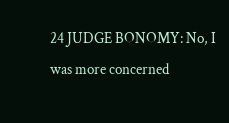24 JUDGE BONOMY: No, I was more concerned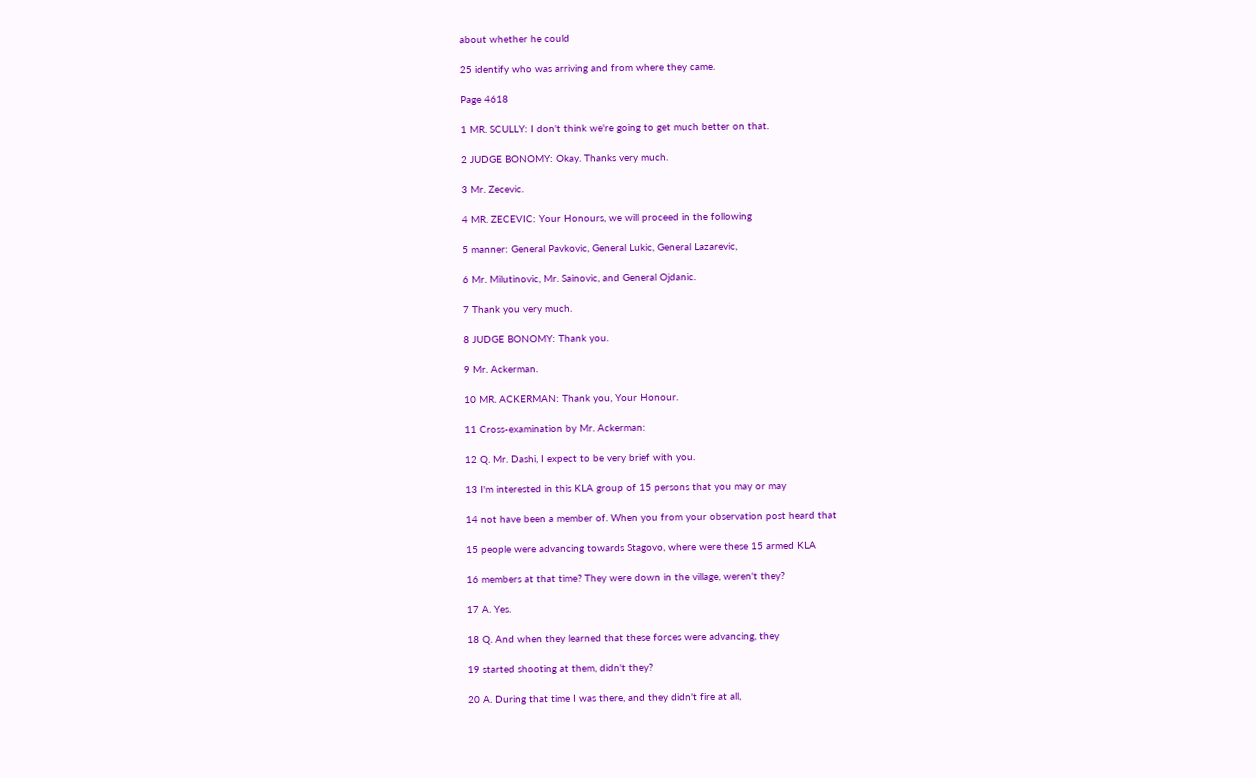about whether he could

25 identify who was arriving and from where they came.

Page 4618

1 MR. SCULLY: I don't think we're going to get much better on that.

2 JUDGE BONOMY: Okay. Thanks very much.

3 Mr. Zecevic.

4 MR. ZECEVIC: Your Honours, we will proceed in the following

5 manner: General Pavkovic, General Lukic, General Lazarevic,

6 Mr. Milutinovic, Mr. Sainovic, and General Ojdanic.

7 Thank you very much.

8 JUDGE BONOMY: Thank you.

9 Mr. Ackerman.

10 MR. ACKERMAN: Thank you, Your Honour.

11 Cross-examination by Mr. Ackerman:

12 Q. Mr. Dashi, I expect to be very brief with you.

13 I'm interested in this KLA group of 15 persons that you may or may

14 not have been a member of. When you from your observation post heard that

15 people were advancing towards Stagovo, where were these 15 armed KLA

16 members at that time? They were down in the village, weren't they?

17 A. Yes.

18 Q. And when they learned that these forces were advancing, they

19 started shooting at them, didn't they?

20 A. During that time I was there, and they didn't fire at all,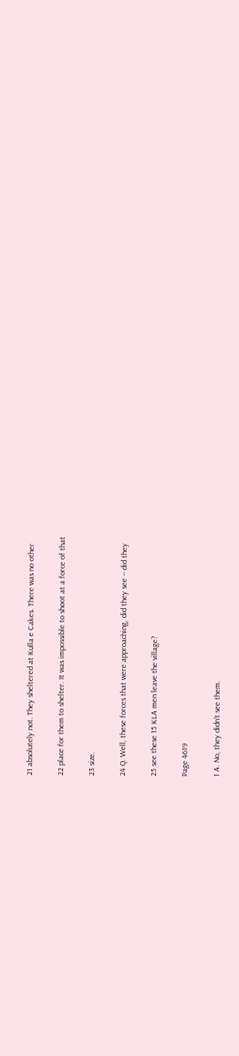21 absolutely not. They sheltered at Kulla e Cakes. There was no other

22 place for them to shelter. It was impossible to shoot at a force of that

23 size.

24 Q. Well, these forces that were approaching, did they see -- did they

25 see these 15 KLA men leave the village?

Page 4619

1 A. No, they didn't see them.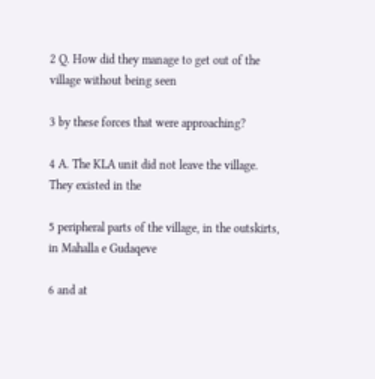2 Q. How did they manage to get out of the village without being seen

3 by these forces that were approaching?

4 A. The KLA unit did not leave the village. They existed in the

5 peripheral parts of the village, in the outskirts, in Mahalla e Gudaqeve

6 and at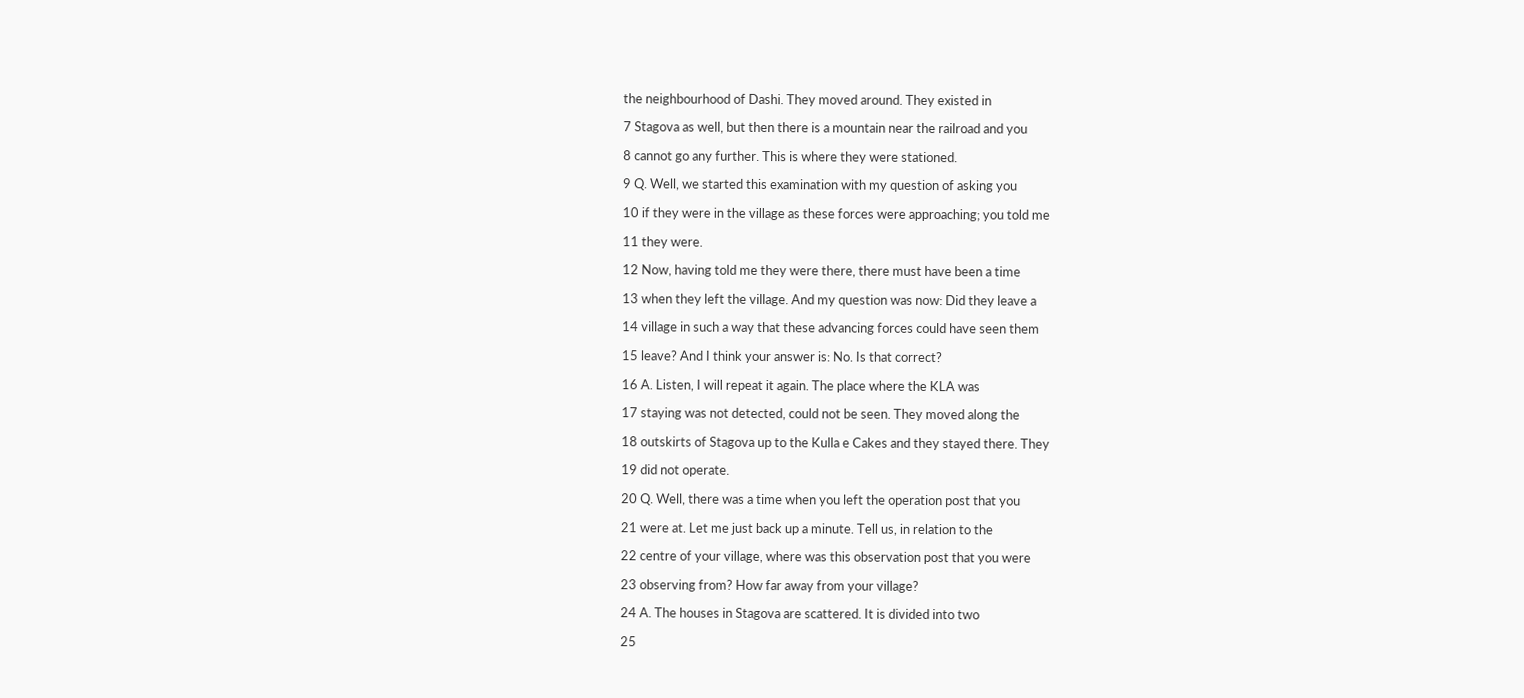the neighbourhood of Dashi. They moved around. They existed in

7 Stagova as well, but then there is a mountain near the railroad and you

8 cannot go any further. This is where they were stationed.

9 Q. Well, we started this examination with my question of asking you

10 if they were in the village as these forces were approaching; you told me

11 they were.

12 Now, having told me they were there, there must have been a time

13 when they left the village. And my question was now: Did they leave a

14 village in such a way that these advancing forces could have seen them

15 leave? And I think your answer is: No. Is that correct?

16 A. Listen, I will repeat it again. The place where the KLA was

17 staying was not detected, could not be seen. They moved along the

18 outskirts of Stagova up to the Kulla e Cakes and they stayed there. They

19 did not operate.

20 Q. Well, there was a time when you left the operation post that you

21 were at. Let me just back up a minute. Tell us, in relation to the

22 centre of your village, where was this observation post that you were

23 observing from? How far away from your village?

24 A. The houses in Stagova are scattered. It is divided into two

25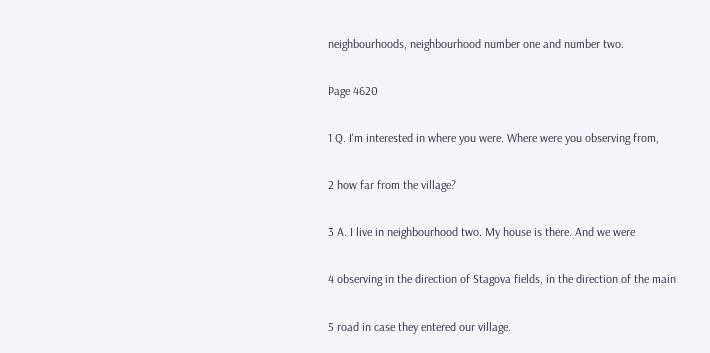neighbourhoods, neighbourhood number one and number two.

Page 4620

1 Q. I'm interested in where you were. Where were you observing from,

2 how far from the village?

3 A. I live in neighbourhood two. My house is there. And we were

4 observing in the direction of Stagova fields, in the direction of the main

5 road in case they entered our village.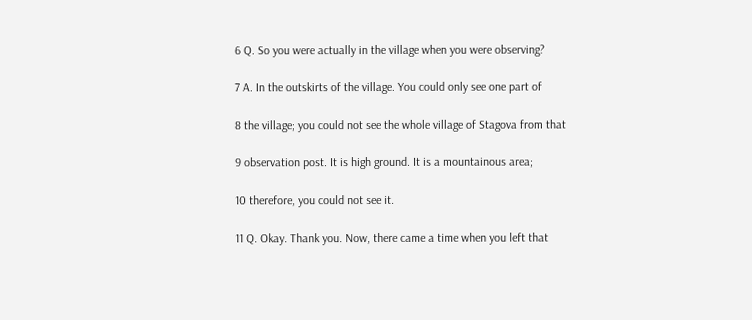6 Q. So you were actually in the village when you were observing?

7 A. In the outskirts of the village. You could only see one part of

8 the village; you could not see the whole village of Stagova from that

9 observation post. It is high ground. It is a mountainous area;

10 therefore, you could not see it.

11 Q. Okay. Thank you. Now, there came a time when you left that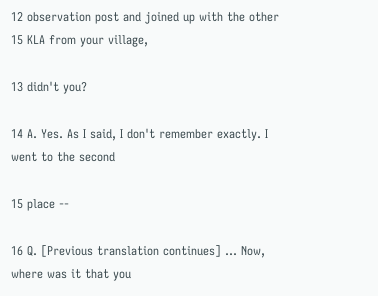12 observation post and joined up with the other 15 KLA from your village,

13 didn't you?

14 A. Yes. As I said, I don't remember exactly. I went to the second

15 place --

16 Q. [Previous translation continues] ... Now, where was it that you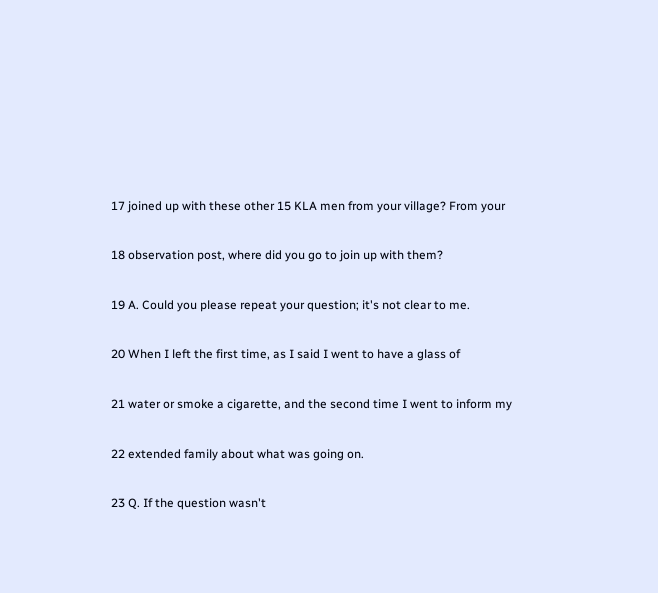17 joined up with these other 15 KLA men from your village? From your

18 observation post, where did you go to join up with them?

19 A. Could you please repeat your question; it's not clear to me.

20 When I left the first time, as I said I went to have a glass of

21 water or smoke a cigarette, and the second time I went to inform my

22 extended family about what was going on.

23 Q. If the question wasn't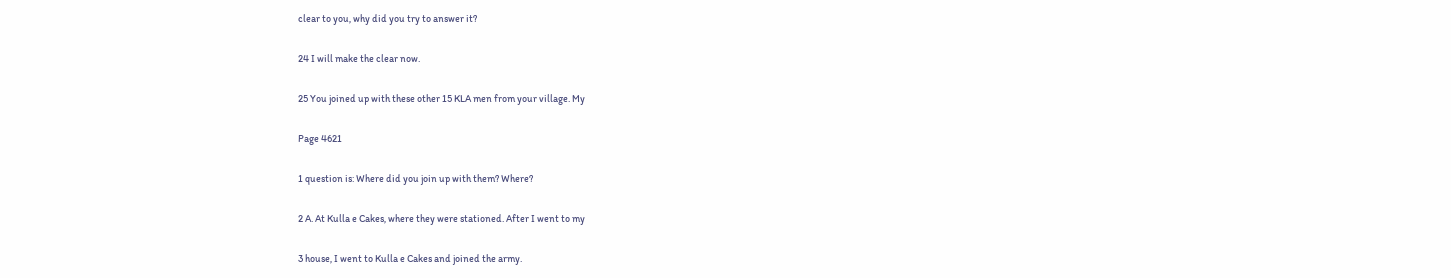clear to you, why did you try to answer it?

24 I will make the clear now.

25 You joined up with these other 15 KLA men from your village. My

Page 4621

1 question is: Where did you join up with them? Where?

2 A. At Kulla e Cakes, where they were stationed. After I went to my

3 house, I went to Kulla e Cakes and joined the army.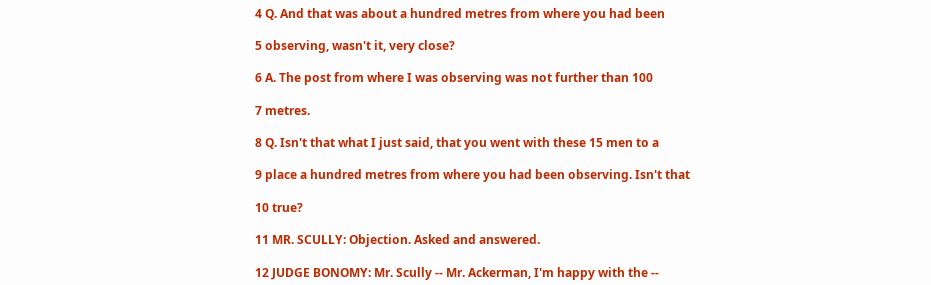4 Q. And that was about a hundred metres from where you had been

5 observing, wasn't it, very close?

6 A. The post from where I was observing was not further than 100

7 metres.

8 Q. Isn't that what I just said, that you went with these 15 men to a

9 place a hundred metres from where you had been observing. Isn't that

10 true?

11 MR. SCULLY: Objection. Asked and answered.

12 JUDGE BONOMY: Mr. Scully -- Mr. Ackerman, I'm happy with the --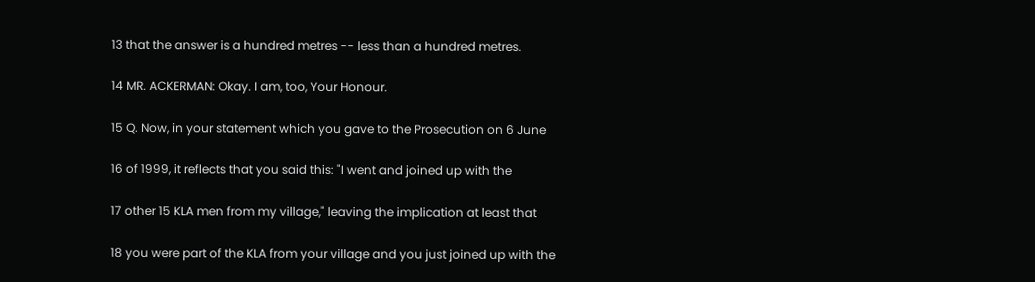13 that the answer is a hundred metres -- less than a hundred metres.

14 MR. ACKERMAN: Okay. I am, too, Your Honour.

15 Q. Now, in your statement which you gave to the Prosecution on 6 June

16 of 1999, it reflects that you said this: "I went and joined up with the

17 other 15 KLA men from my village," leaving the implication at least that

18 you were part of the KLA from your village and you just joined up with the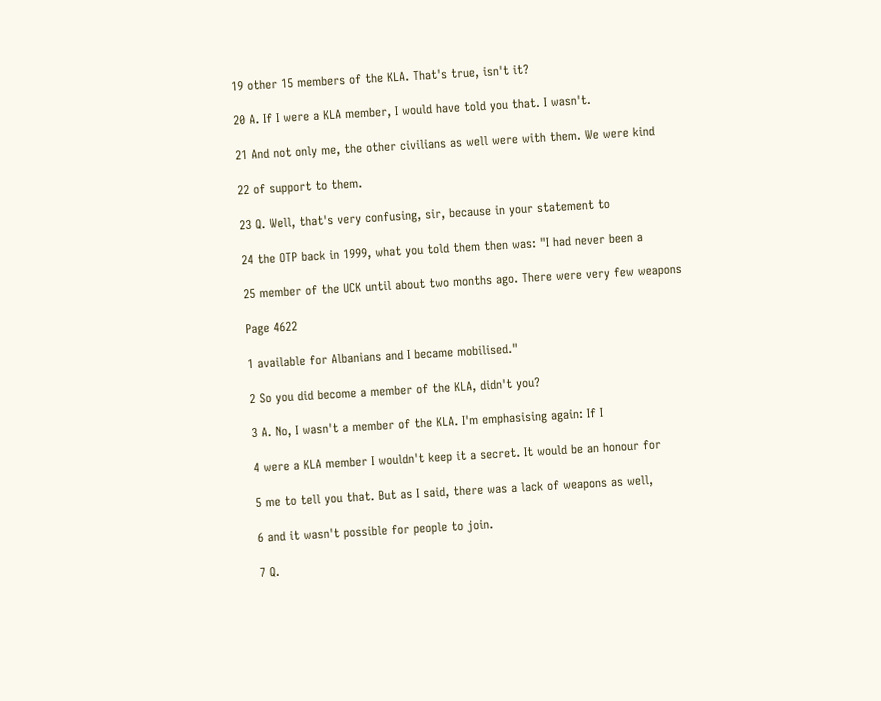19 other 15 members of the KLA. That's true, isn't it?

20 A. If I were a KLA member, I would have told you that. I wasn't.

21 And not only me, the other civilians as well were with them. We were kind

22 of support to them.

23 Q. Well, that's very confusing, sir, because in your statement to

24 the OTP back in 1999, what you told them then was: "I had never been a

25 member of the UCK until about two months ago. There were very few weapons

Page 4622

1 available for Albanians and I became mobilised."

2 So you did become a member of the KLA, didn't you?

3 A. No, I wasn't a member of the KLA. I'm emphasising again: If I

4 were a KLA member I wouldn't keep it a secret. It would be an honour for

5 me to tell you that. But as I said, there was a lack of weapons as well,

6 and it wasn't possible for people to join.

7 Q.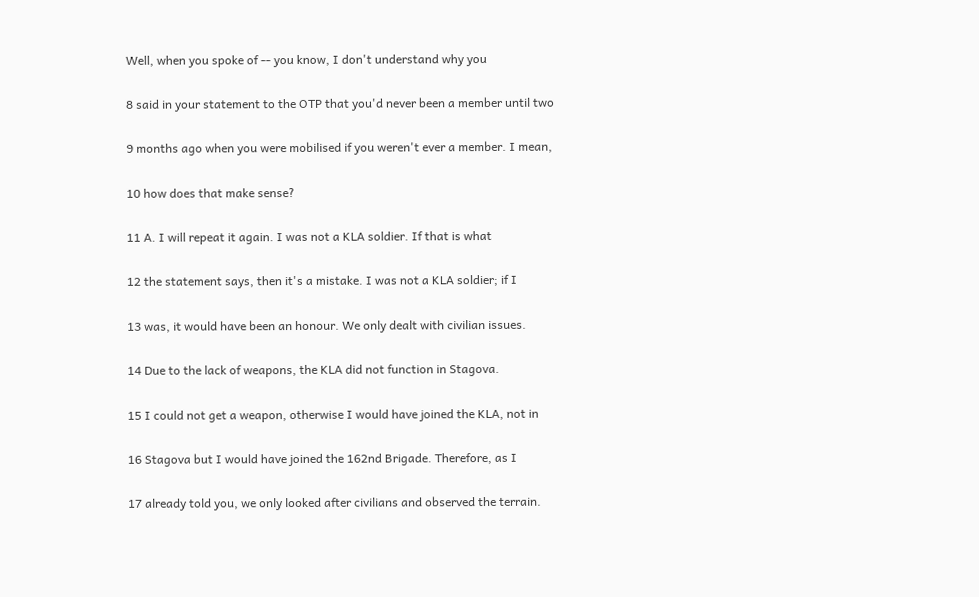Well, when you spoke of -- you know, I don't understand why you

8 said in your statement to the OTP that you'd never been a member until two

9 months ago when you were mobilised if you weren't ever a member. I mean,

10 how does that make sense?

11 A. I will repeat it again. I was not a KLA soldier. If that is what

12 the statement says, then it's a mistake. I was not a KLA soldier; if I

13 was, it would have been an honour. We only dealt with civilian issues.

14 Due to the lack of weapons, the KLA did not function in Stagova.

15 I could not get a weapon, otherwise I would have joined the KLA, not in

16 Stagova but I would have joined the 162nd Brigade. Therefore, as I

17 already told you, we only looked after civilians and observed the terrain.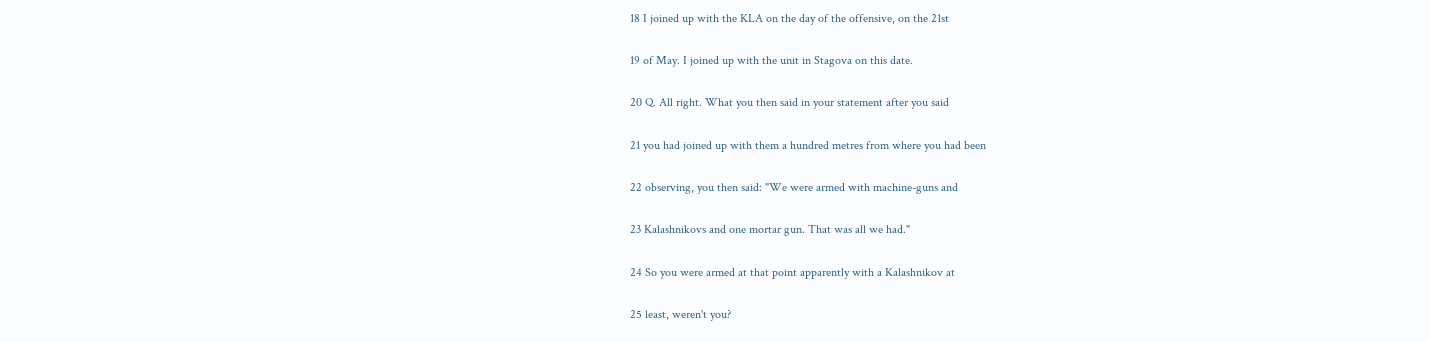18 I joined up with the KLA on the day of the offensive, on the 21st

19 of May. I joined up with the unit in Stagova on this date.

20 Q. All right. What you then said in your statement after you said

21 you had joined up with them a hundred metres from where you had been

22 observing, you then said: "We were armed with machine-guns and

23 Kalashnikovs and one mortar gun. That was all we had."

24 So you were armed at that point apparently with a Kalashnikov at

25 least, weren't you?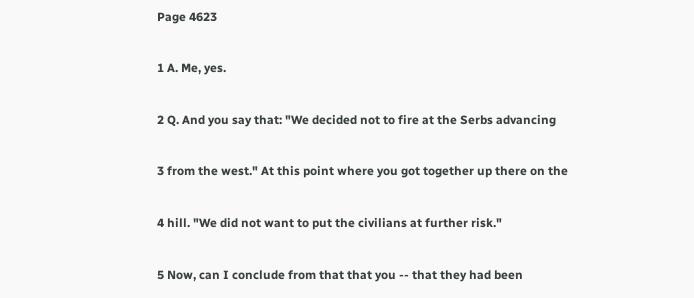Page 4623

1 A. Me, yes.

2 Q. And you say that: "We decided not to fire at the Serbs advancing

3 from the west." At this point where you got together up there on the

4 hill. "We did not want to put the civilians at further risk."

5 Now, can I conclude from that that you -- that they had been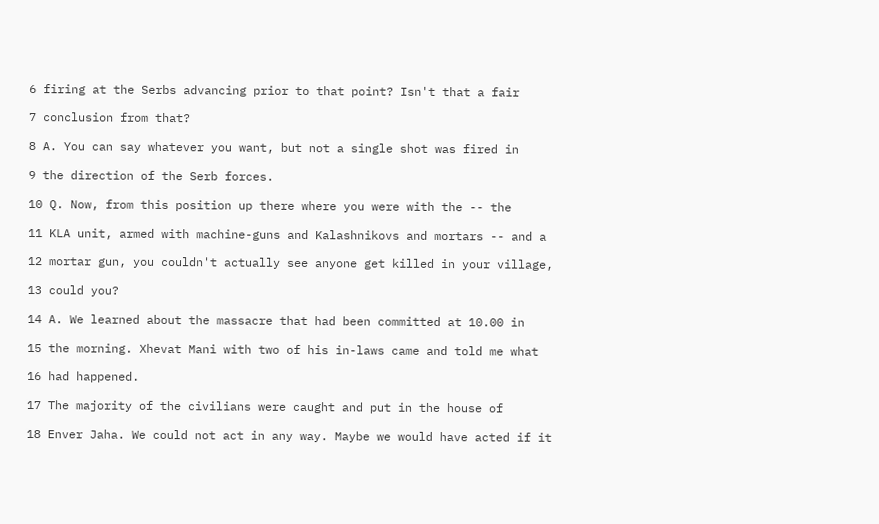6 firing at the Serbs advancing prior to that point? Isn't that a fair

7 conclusion from that?

8 A. You can say whatever you want, but not a single shot was fired in

9 the direction of the Serb forces.

10 Q. Now, from this position up there where you were with the -- the

11 KLA unit, armed with machine-guns and Kalashnikovs and mortars -- and a

12 mortar gun, you couldn't actually see anyone get killed in your village,

13 could you?

14 A. We learned about the massacre that had been committed at 10.00 in

15 the morning. Xhevat Mani with two of his in-laws came and told me what

16 had happened.

17 The majority of the civilians were caught and put in the house of

18 Enver Jaha. We could not act in any way. Maybe we would have acted if it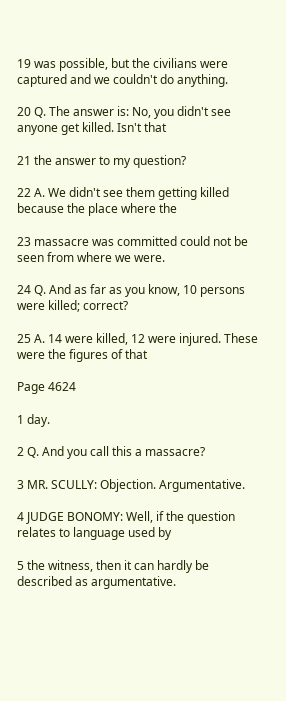19 was possible, but the civilians were captured and we couldn't do anything.

20 Q. The answer is: No, you didn't see anyone get killed. Isn't that

21 the answer to my question?

22 A. We didn't see them getting killed because the place where the

23 massacre was committed could not be seen from where we were.

24 Q. And as far as you know, 10 persons were killed; correct?

25 A. 14 were killed, 12 were injured. These were the figures of that

Page 4624

1 day.

2 Q. And you call this a massacre?

3 MR. SCULLY: Objection. Argumentative.

4 JUDGE BONOMY: Well, if the question relates to language used by

5 the witness, then it can hardly be described as argumentative.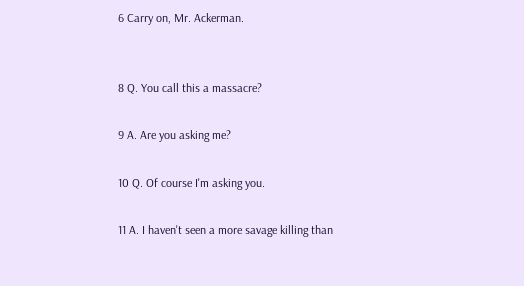6 Carry on, Mr. Ackerman.


8 Q. You call this a massacre?

9 A. Are you asking me?

10 Q. Of course I'm asking you.

11 A. I haven't seen a more savage killing than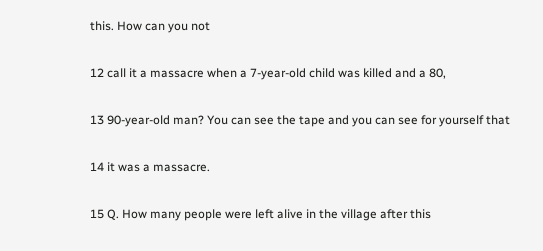this. How can you not

12 call it a massacre when a 7-year-old child was killed and a 80,

13 90-year-old man? You can see the tape and you can see for yourself that

14 it was a massacre.

15 Q. How many people were left alive in the village after this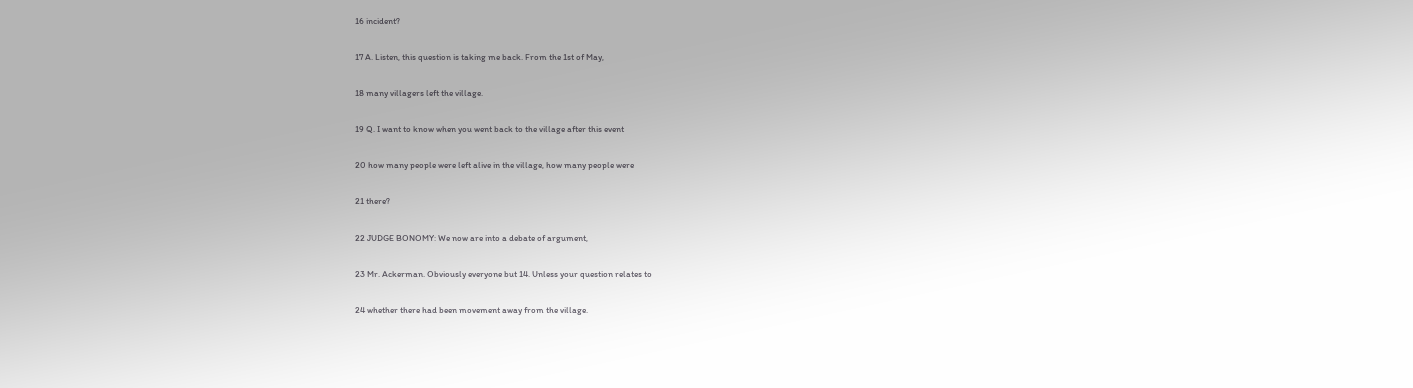16 incident?

17 A. Listen, this question is taking me back. From the 1st of May,

18 many villagers left the village.

19 Q. I want to know when you went back to the village after this event

20 how many people were left alive in the village, how many people were

21 there?

22 JUDGE BONOMY: We now are into a debate of argument,

23 Mr. Ackerman. Obviously everyone but 14. Unless your question relates to

24 whether there had been movement away from the village.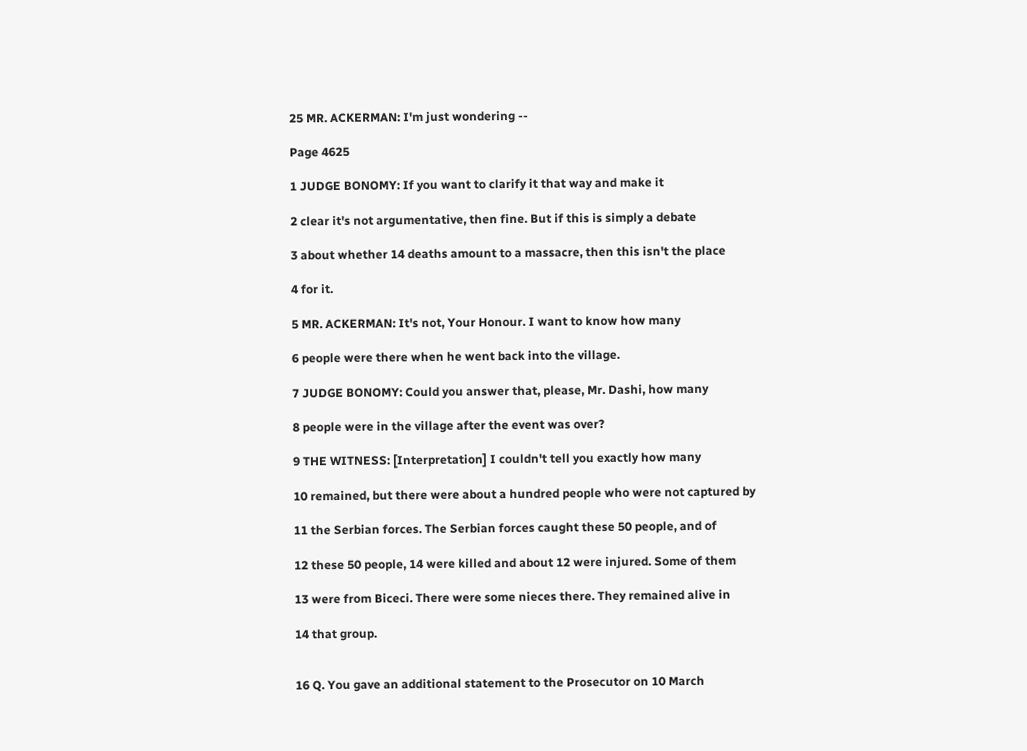25 MR. ACKERMAN: I'm just wondering --

Page 4625

1 JUDGE BONOMY: If you want to clarify it that way and make it

2 clear it's not argumentative, then fine. But if this is simply a debate

3 about whether 14 deaths amount to a massacre, then this isn't the place

4 for it.

5 MR. ACKERMAN: It's not, Your Honour. I want to know how many

6 people were there when he went back into the village.

7 JUDGE BONOMY: Could you answer that, please, Mr. Dashi, how many

8 people were in the village after the event was over?

9 THE WITNESS: [Interpretation] I couldn't tell you exactly how many

10 remained, but there were about a hundred people who were not captured by

11 the Serbian forces. The Serbian forces caught these 50 people, and of

12 these 50 people, 14 were killed and about 12 were injured. Some of them

13 were from Biceci. There were some nieces there. They remained alive in

14 that group.


16 Q. You gave an additional statement to the Prosecutor on 10 March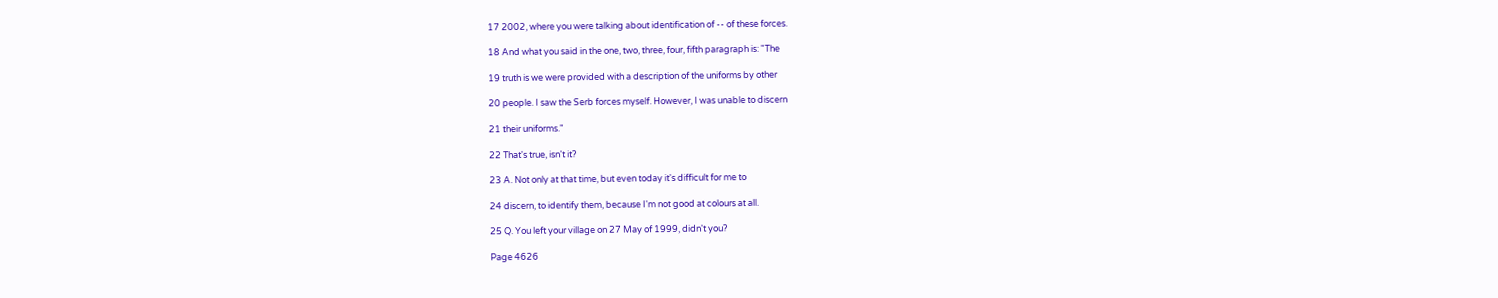17 2002, where you were talking about identification of -- of these forces.

18 And what you said in the one, two, three, four, fifth paragraph is: "The

19 truth is we were provided with a description of the uniforms by other

20 people. I saw the Serb forces myself. However, I was unable to discern

21 their uniforms."

22 That's true, isn't it?

23 A. Not only at that time, but even today it's difficult for me to

24 discern, to identify them, because I'm not good at colours at all.

25 Q. You left your village on 27 May of 1999, didn't you?

Page 4626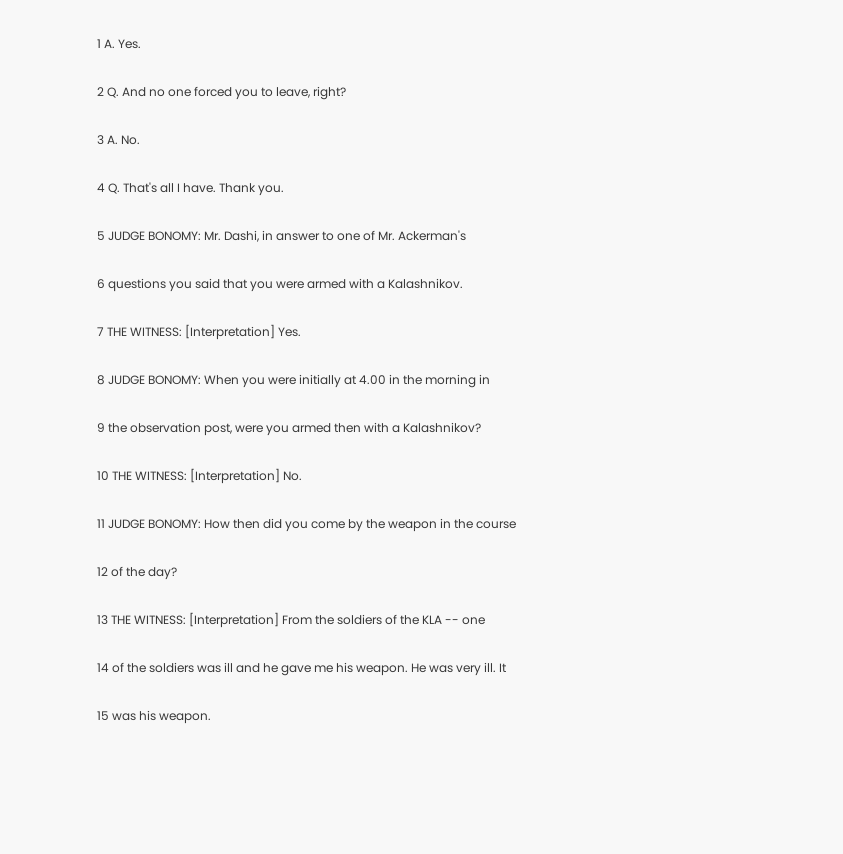1 A. Yes.

2 Q. And no one forced you to leave, right?

3 A. No.

4 Q. That's all I have. Thank you.

5 JUDGE BONOMY: Mr. Dashi, in answer to one of Mr. Ackerman's

6 questions you said that you were armed with a Kalashnikov.

7 THE WITNESS: [Interpretation] Yes.

8 JUDGE BONOMY: When you were initially at 4.00 in the morning in

9 the observation post, were you armed then with a Kalashnikov?

10 THE WITNESS: [Interpretation] No.

11 JUDGE BONOMY: How then did you come by the weapon in the course

12 of the day?

13 THE WITNESS: [Interpretation] From the soldiers of the KLA -- one

14 of the soldiers was ill and he gave me his weapon. He was very ill. It

15 was his weapon.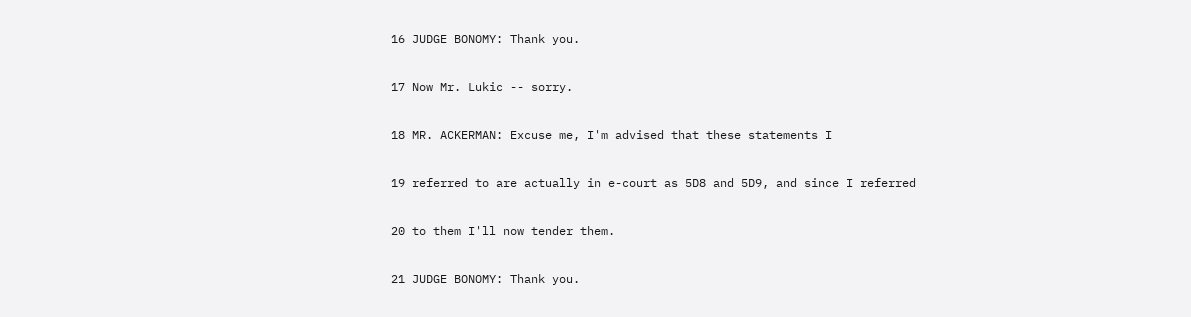16 JUDGE BONOMY: Thank you.

17 Now Mr. Lukic -- sorry.

18 MR. ACKERMAN: Excuse me, I'm advised that these statements I

19 referred to are actually in e-court as 5D8 and 5D9, and since I referred

20 to them I'll now tender them.

21 JUDGE BONOMY: Thank you.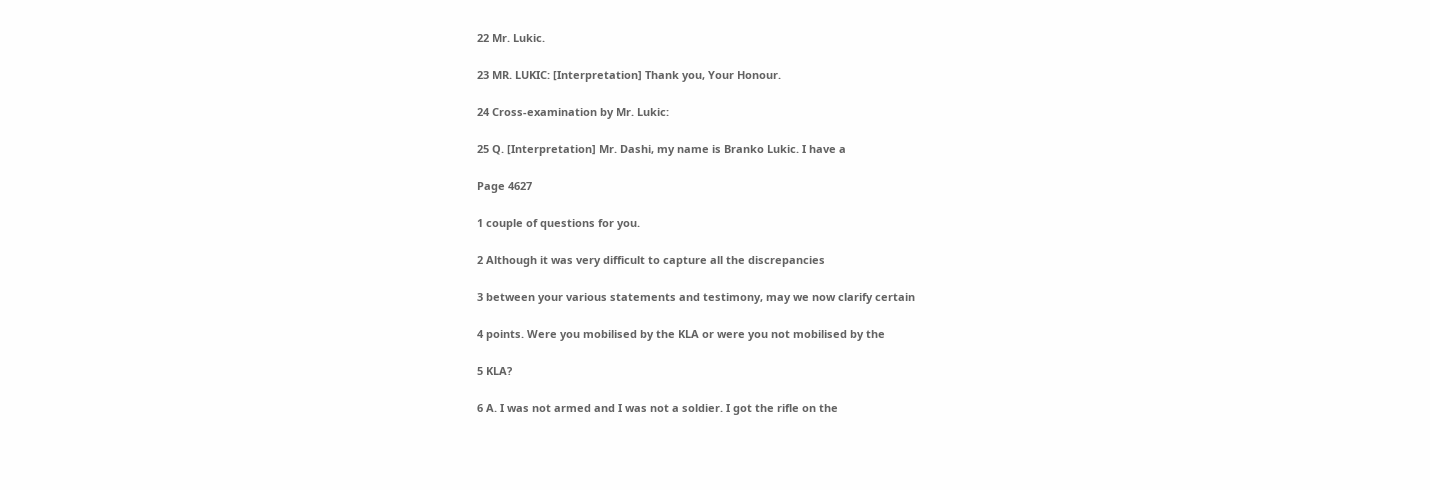22 Mr. Lukic.

23 MR. LUKIC: [Interpretation] Thank you, Your Honour.

24 Cross-examination by Mr. Lukic:

25 Q. [Interpretation] Mr. Dashi, my name is Branko Lukic. I have a

Page 4627

1 couple of questions for you.

2 Although it was very difficult to capture all the discrepancies

3 between your various statements and testimony, may we now clarify certain

4 points. Were you mobilised by the KLA or were you not mobilised by the

5 KLA?

6 A. I was not armed and I was not a soldier. I got the rifle on the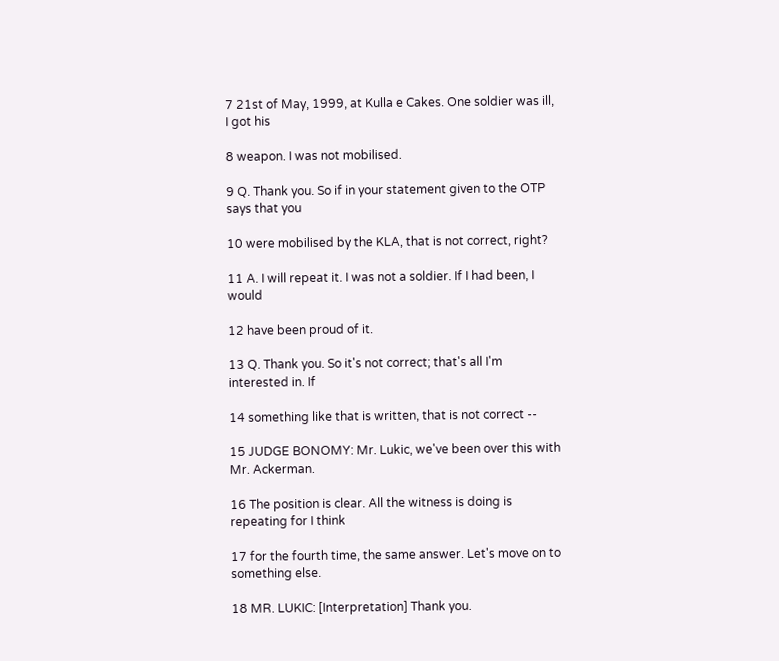7 21st of May, 1999, at Kulla e Cakes. One soldier was ill, I got his

8 weapon. I was not mobilised.

9 Q. Thank you. So if in your statement given to the OTP says that you

10 were mobilised by the KLA, that is not correct, right?

11 A. I will repeat it. I was not a soldier. If I had been, I would

12 have been proud of it.

13 Q. Thank you. So it's not correct; that's all I'm interested in. If

14 something like that is written, that is not correct --

15 JUDGE BONOMY: Mr. Lukic, we've been over this with Mr. Ackerman.

16 The position is clear. All the witness is doing is repeating for I think

17 for the fourth time, the same answer. Let's move on to something else.

18 MR. LUKIC: [Interpretation] Thank you.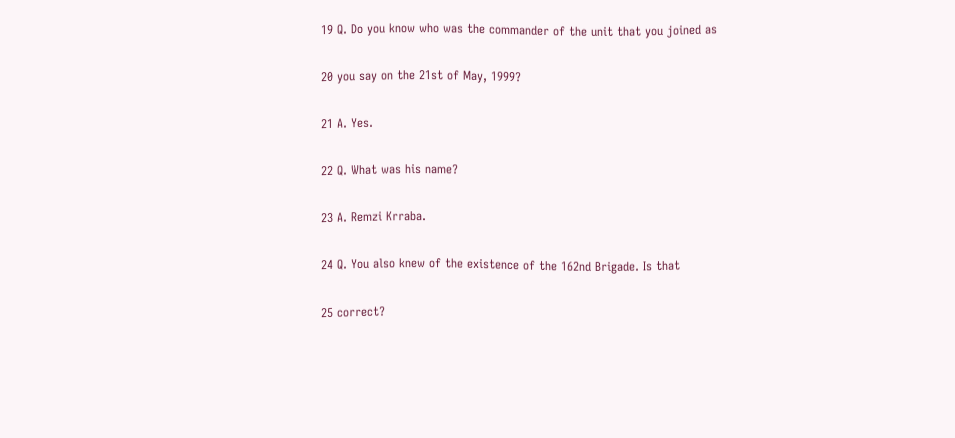19 Q. Do you know who was the commander of the unit that you joined as

20 you say on the 21st of May, 1999?

21 A. Yes.

22 Q. What was his name?

23 A. Remzi Krraba.

24 Q. You also knew of the existence of the 162nd Brigade. Is that

25 correct?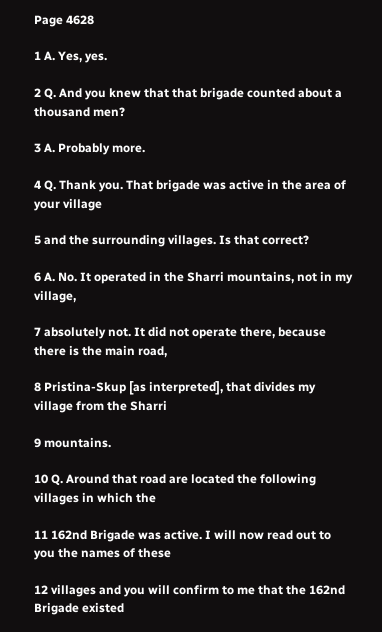Page 4628

1 A. Yes, yes.

2 Q. And you knew that that brigade counted about a thousand men?

3 A. Probably more.

4 Q. Thank you. That brigade was active in the area of your village

5 and the surrounding villages. Is that correct?

6 A. No. It operated in the Sharri mountains, not in my village,

7 absolutely not. It did not operate there, because there is the main road,

8 Pristina-Skup [as interpreted], that divides my village from the Sharri

9 mountains.

10 Q. Around that road are located the following villages in which the

11 162nd Brigade was active. I will now read out to you the names of these

12 villages and you will confirm to me that the 162nd Brigade existed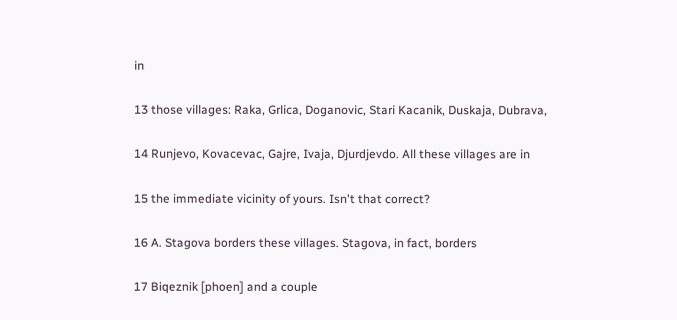in

13 those villages: Raka, Grlica, Doganovic, Stari Kacanik, Duskaja, Dubrava,

14 Runjevo, Kovacevac, Gajre, Ivaja, Djurdjevdo. All these villages are in

15 the immediate vicinity of yours. Isn't that correct?

16 A. Stagova borders these villages. Stagova, in fact, borders

17 Biqeznik [phoen] and a couple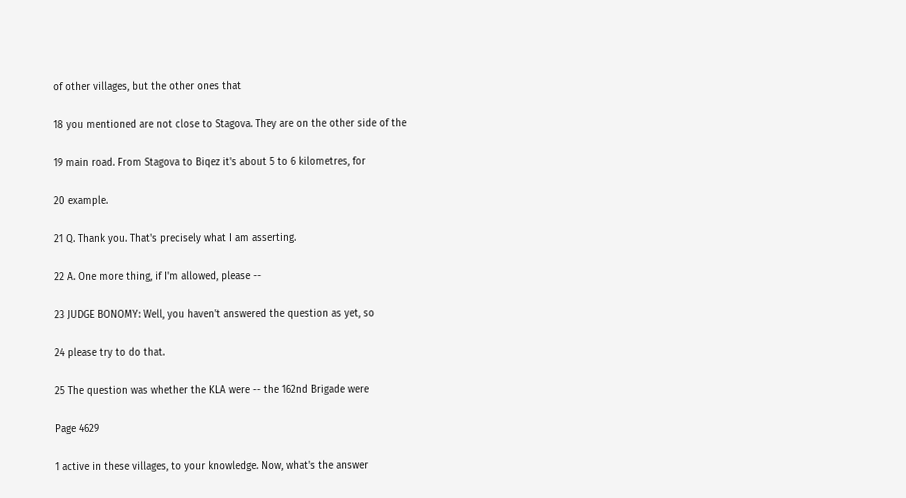of other villages, but the other ones that

18 you mentioned are not close to Stagova. They are on the other side of the

19 main road. From Stagova to Biqez it's about 5 to 6 kilometres, for

20 example.

21 Q. Thank you. That's precisely what I am asserting.

22 A. One more thing, if I'm allowed, please --

23 JUDGE BONOMY: Well, you haven't answered the question as yet, so

24 please try to do that.

25 The question was whether the KLA were -- the 162nd Brigade were

Page 4629

1 active in these villages, to your knowledge. Now, what's the answer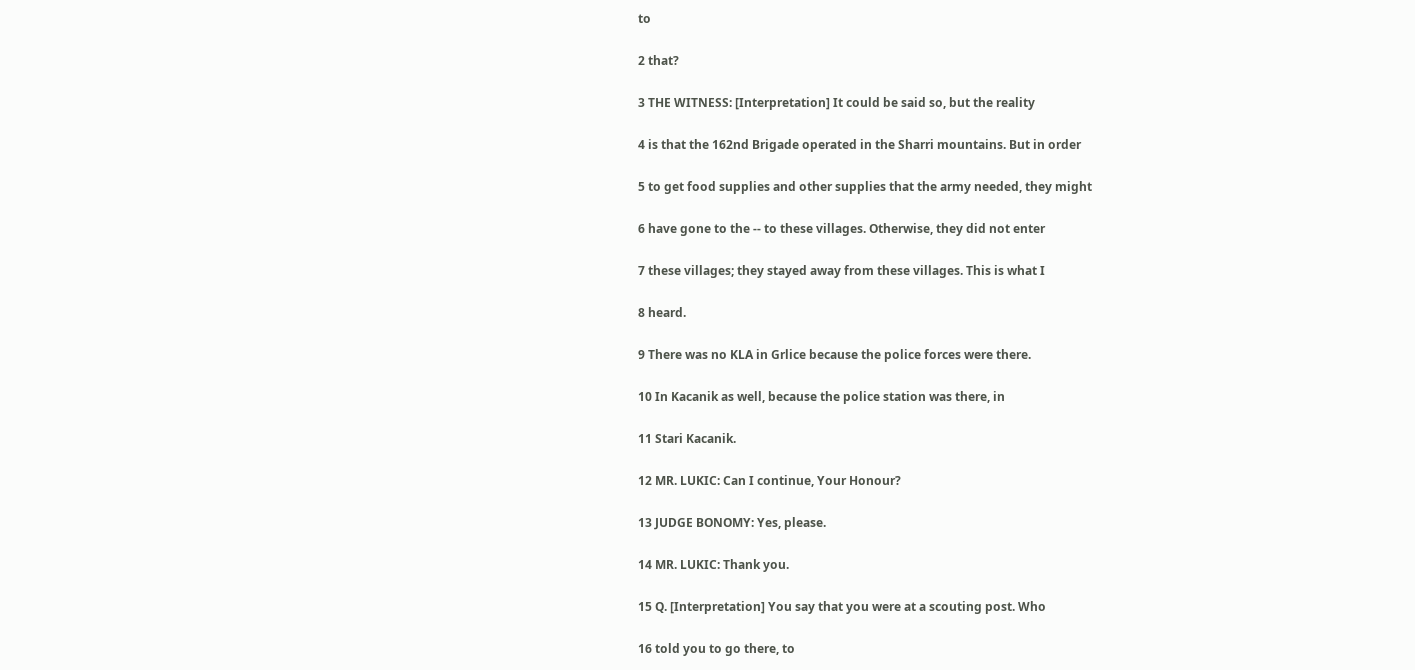to

2 that?

3 THE WITNESS: [Interpretation] It could be said so, but the reality

4 is that the 162nd Brigade operated in the Sharri mountains. But in order

5 to get food supplies and other supplies that the army needed, they might

6 have gone to the -- to these villages. Otherwise, they did not enter

7 these villages; they stayed away from these villages. This is what I

8 heard.

9 There was no KLA in Grlice because the police forces were there.

10 In Kacanik as well, because the police station was there, in

11 Stari Kacanik.

12 MR. LUKIC: Can I continue, Your Honour?

13 JUDGE BONOMY: Yes, please.

14 MR. LUKIC: Thank you.

15 Q. [Interpretation] You say that you were at a scouting post. Who

16 told you to go there, to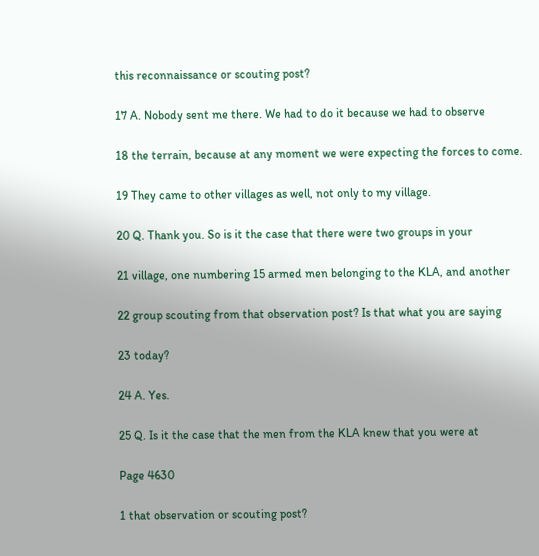this reconnaissance or scouting post?

17 A. Nobody sent me there. We had to do it because we had to observe

18 the terrain, because at any moment we were expecting the forces to come.

19 They came to other villages as well, not only to my village.

20 Q. Thank you. So is it the case that there were two groups in your

21 village, one numbering 15 armed men belonging to the KLA, and another

22 group scouting from that observation post? Is that what you are saying

23 today?

24 A. Yes.

25 Q. Is it the case that the men from the KLA knew that you were at

Page 4630

1 that observation or scouting post?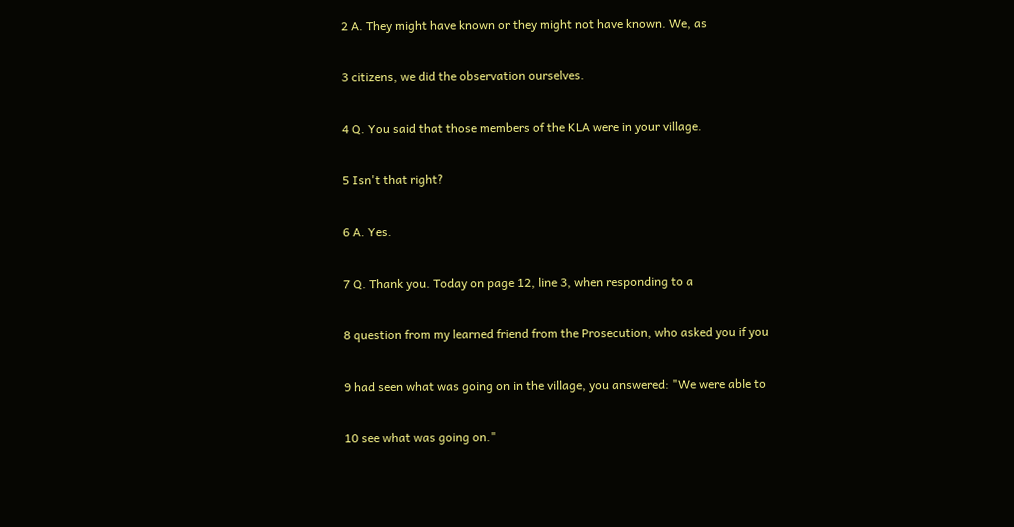2 A. They might have known or they might not have known. We, as

3 citizens, we did the observation ourselves.

4 Q. You said that those members of the KLA were in your village.

5 Isn't that right?

6 A. Yes.

7 Q. Thank you. Today on page 12, line 3, when responding to a

8 question from my learned friend from the Prosecution, who asked you if you

9 had seen what was going on in the village, you answered: "We were able to

10 see what was going on."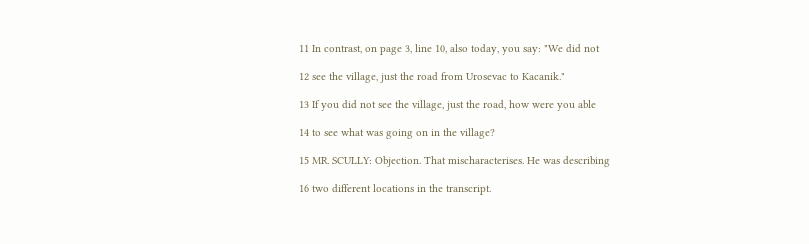11 In contrast, on page 3, line 10, also today, you say: "We did not

12 see the village, just the road from Urosevac to Kacanik."

13 If you did not see the village, just the road, how were you able

14 to see what was going on in the village?

15 MR. SCULLY: Objection. That mischaracterises. He was describing

16 two different locations in the transcript.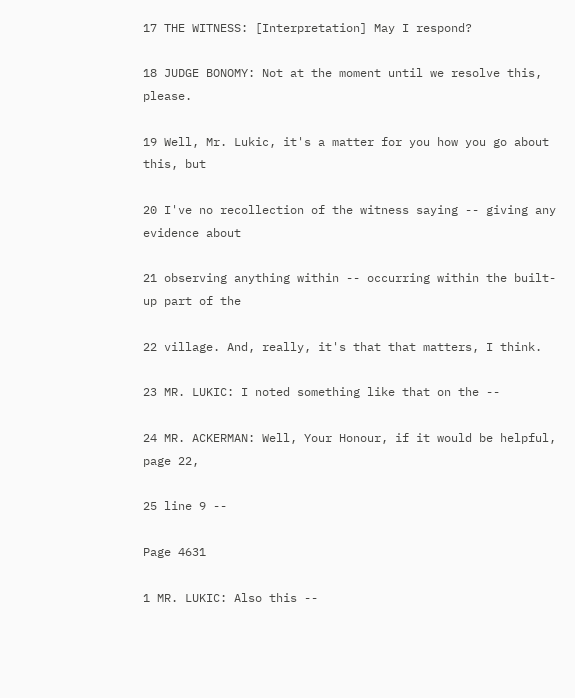17 THE WITNESS: [Interpretation] May I respond?

18 JUDGE BONOMY: Not at the moment until we resolve this, please.

19 Well, Mr. Lukic, it's a matter for you how you go about this, but

20 I've no recollection of the witness saying -- giving any evidence about

21 observing anything within -- occurring within the built-up part of the

22 village. And, really, it's that that matters, I think.

23 MR. LUKIC: I noted something like that on the --

24 MR. ACKERMAN: Well, Your Honour, if it would be helpful, page 22,

25 line 9 --

Page 4631

1 MR. LUKIC: Also this --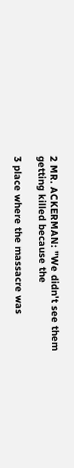2 MR. ACKERMAN: "We didn't see them getting killed because the

3 place where the massacre was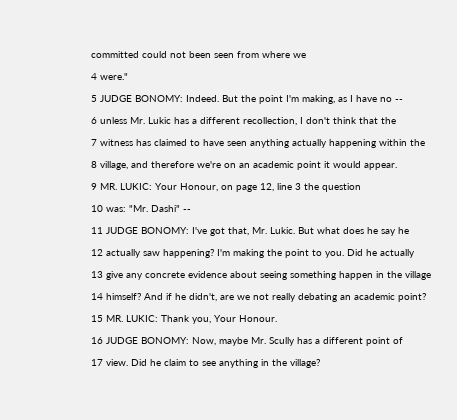committed could not been seen from where we

4 were."

5 JUDGE BONOMY: Indeed. But the point I'm making, as I have no --

6 unless Mr. Lukic has a different recollection, I don't think that the

7 witness has claimed to have seen anything actually happening within the

8 village, and therefore we're on an academic point it would appear.

9 MR. LUKIC: Your Honour, on page 12, line 3 the question

10 was: "Mr. Dashi" --

11 JUDGE BONOMY: I've got that, Mr. Lukic. But what does he say he

12 actually saw happening? I'm making the point to you. Did he actually

13 give any concrete evidence about seeing something happen in the village

14 himself? And if he didn't, are we not really debating an academic point?

15 MR. LUKIC: Thank you, Your Honour.

16 JUDGE BONOMY: Now, maybe Mr. Scully has a different point of

17 view. Did he claim to see anything in the village?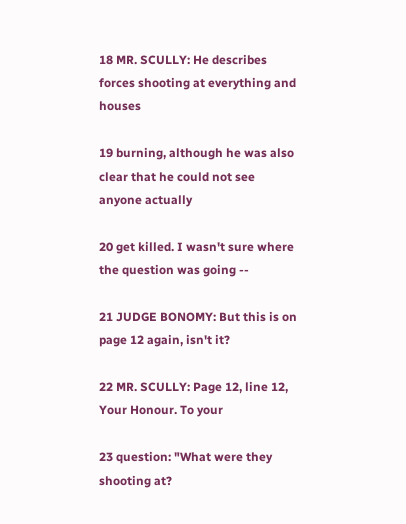18 MR. SCULLY: He describes forces shooting at everything and houses

19 burning, although he was also clear that he could not see anyone actually

20 get killed. I wasn't sure where the question was going --

21 JUDGE BONOMY: But this is on page 12 again, isn't it?

22 MR. SCULLY: Page 12, line 12, Your Honour. To your

23 question: "What were they shooting at?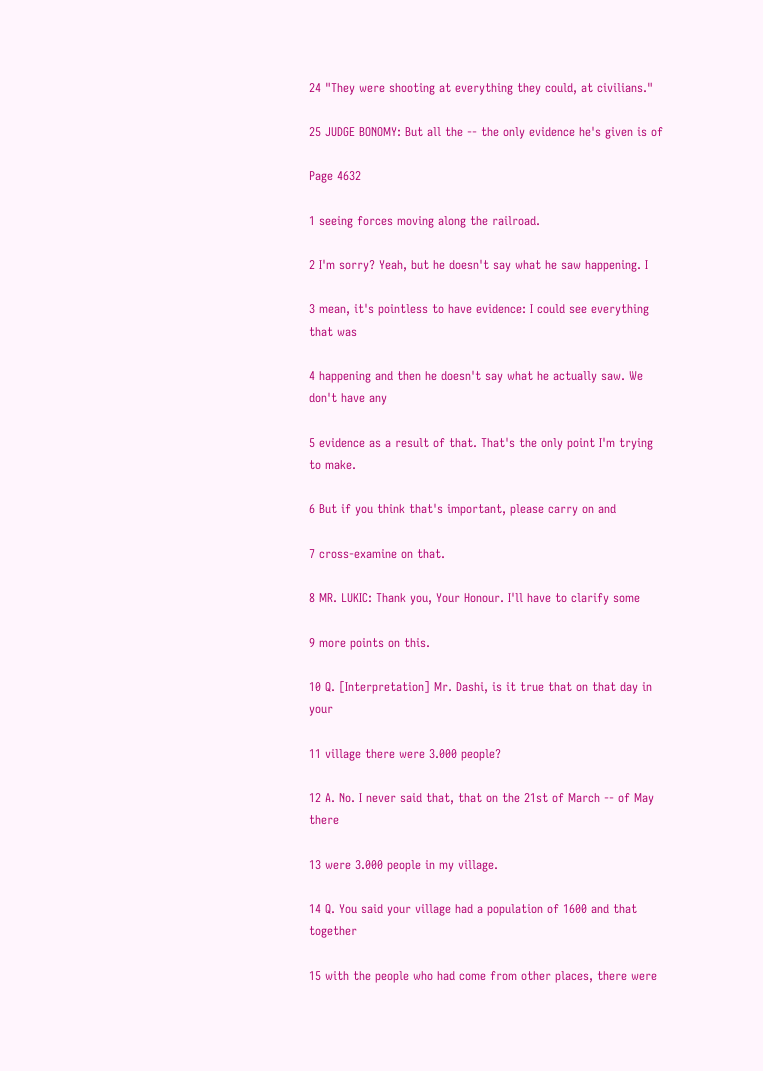24 "They were shooting at everything they could, at civilians."

25 JUDGE BONOMY: But all the -- the only evidence he's given is of

Page 4632

1 seeing forces moving along the railroad.

2 I'm sorry? Yeah, but he doesn't say what he saw happening. I

3 mean, it's pointless to have evidence: I could see everything that was

4 happening and then he doesn't say what he actually saw. We don't have any

5 evidence as a result of that. That's the only point I'm trying to make.

6 But if you think that's important, please carry on and

7 cross-examine on that.

8 MR. LUKIC: Thank you, Your Honour. I'll have to clarify some

9 more points on this.

10 Q. [Interpretation] Mr. Dashi, is it true that on that day in your

11 village there were 3.000 people?

12 A. No. I never said that, that on the 21st of March -- of May there

13 were 3.000 people in my village.

14 Q. You said your village had a population of 1600 and that together

15 with the people who had come from other places, there were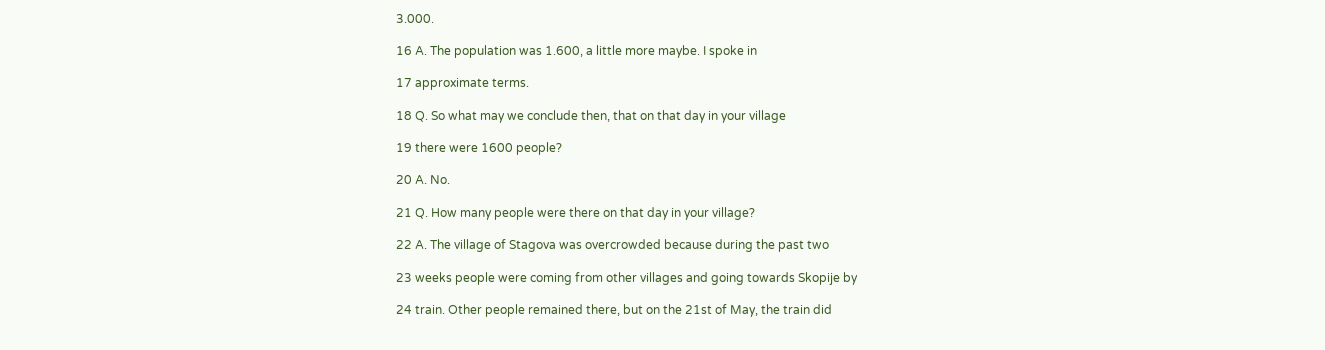3.000.

16 A. The population was 1.600, a little more maybe. I spoke in

17 approximate terms.

18 Q. So what may we conclude then, that on that day in your village

19 there were 1600 people?

20 A. No.

21 Q. How many people were there on that day in your village?

22 A. The village of Stagova was overcrowded because during the past two

23 weeks people were coming from other villages and going towards Skopije by

24 train. Other people remained there, but on the 21st of May, the train did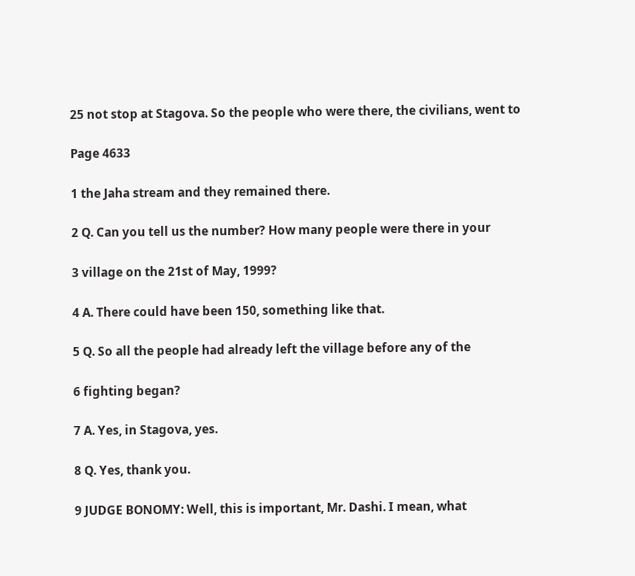25 not stop at Stagova. So the people who were there, the civilians, went to

Page 4633

1 the Jaha stream and they remained there.

2 Q. Can you tell us the number? How many people were there in your

3 village on the 21st of May, 1999?

4 A. There could have been 150, something like that.

5 Q. So all the people had already left the village before any of the

6 fighting began?

7 A. Yes, in Stagova, yes.

8 Q. Yes, thank you.

9 JUDGE BONOMY: Well, this is important, Mr. Dashi. I mean, what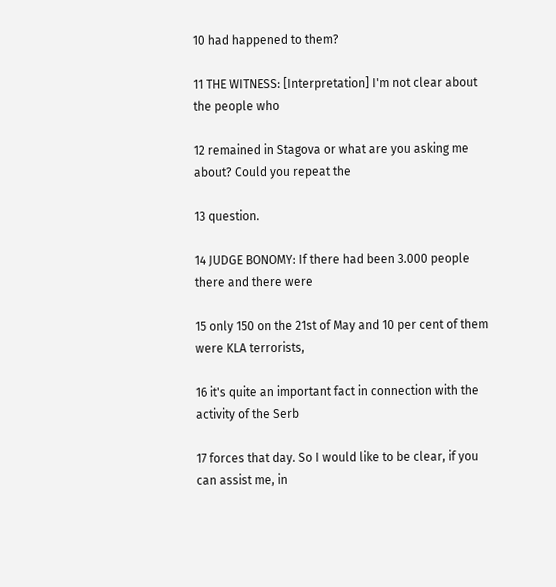10 had happened to them?

11 THE WITNESS: [Interpretation] I'm not clear about the people who

12 remained in Stagova or what are you asking me about? Could you repeat the

13 question.

14 JUDGE BONOMY: If there had been 3.000 people there and there were

15 only 150 on the 21st of May and 10 per cent of them were KLA terrorists,

16 it's quite an important fact in connection with the activity of the Serb

17 forces that day. So I would like to be clear, if you can assist me, in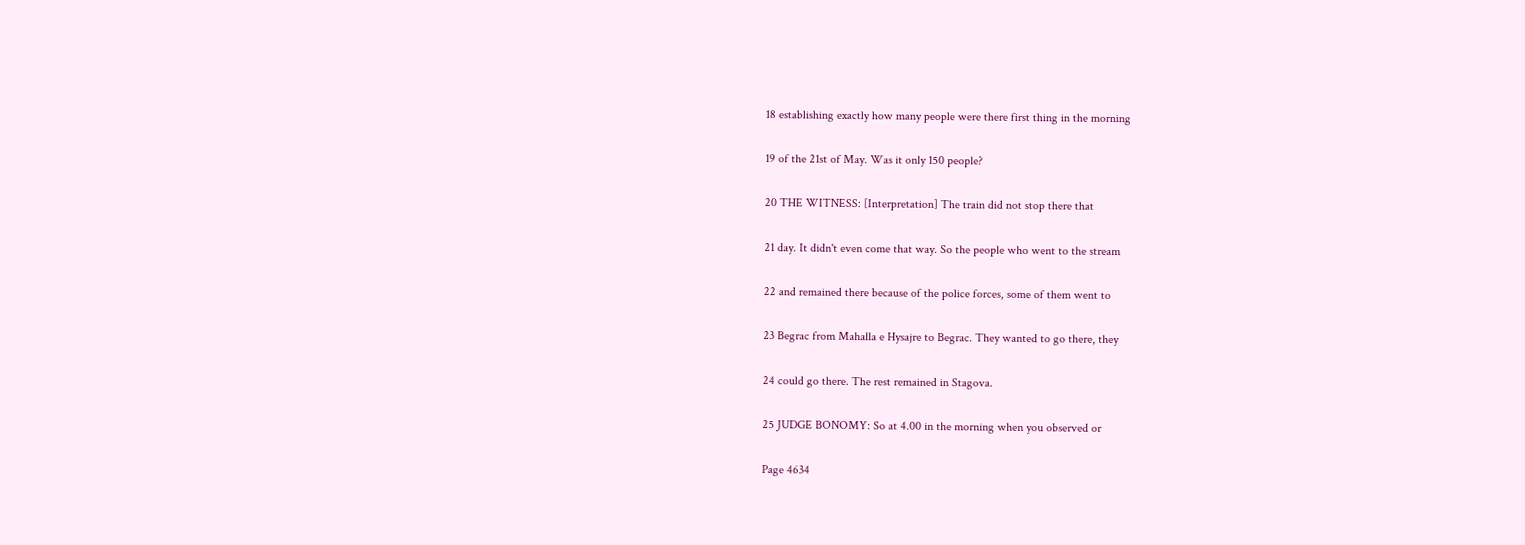18 establishing exactly how many people were there first thing in the morning

19 of the 21st of May. Was it only 150 people?

20 THE WITNESS: [Interpretation] The train did not stop there that

21 day. It didn't even come that way. So the people who went to the stream

22 and remained there because of the police forces, some of them went to

23 Begrac from Mahalla e Hysajre to Begrac. They wanted to go there, they

24 could go there. The rest remained in Stagova.

25 JUDGE BONOMY: So at 4.00 in the morning when you observed or

Page 4634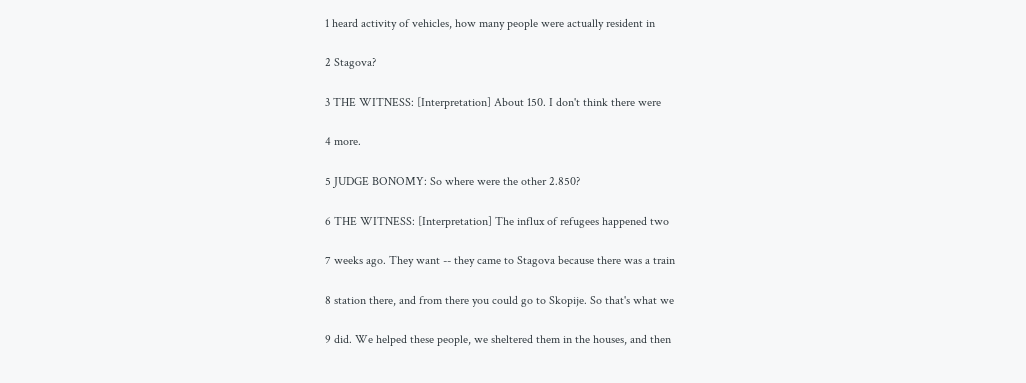1 heard activity of vehicles, how many people were actually resident in

2 Stagova?

3 THE WITNESS: [Interpretation] About 150. I don't think there were

4 more.

5 JUDGE BONOMY: So where were the other 2.850?

6 THE WITNESS: [Interpretation] The influx of refugees happened two

7 weeks ago. They want -- they came to Stagova because there was a train

8 station there, and from there you could go to Skopije. So that's what we

9 did. We helped these people, we sheltered them in the houses, and then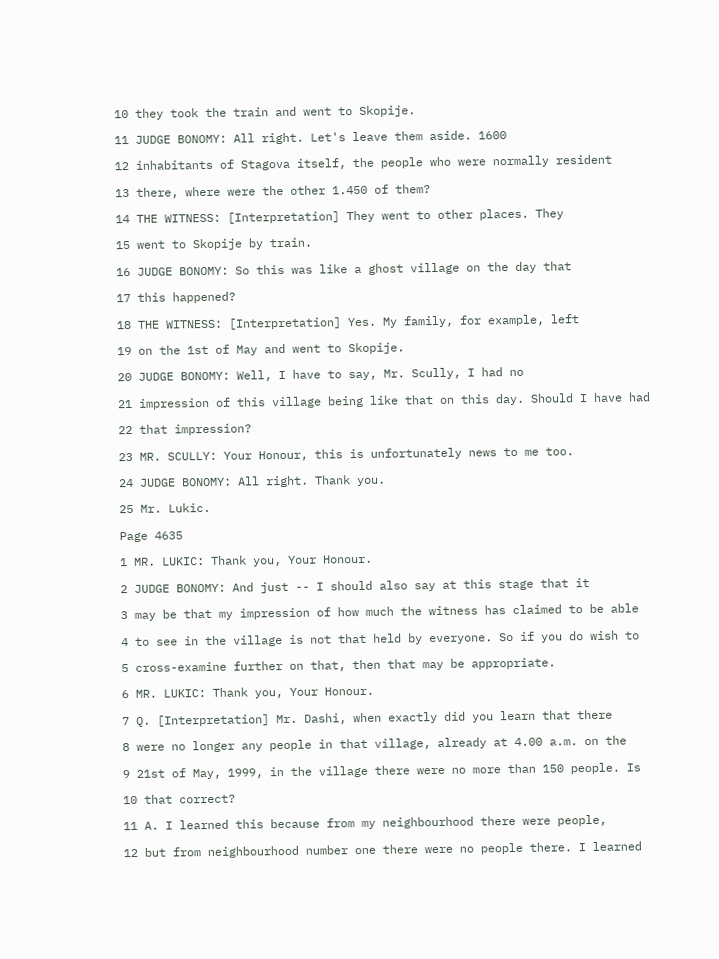10 they took the train and went to Skopije.

11 JUDGE BONOMY: All right. Let's leave them aside. 1600

12 inhabitants of Stagova itself, the people who were normally resident

13 there, where were the other 1.450 of them?

14 THE WITNESS: [Interpretation] They went to other places. They

15 went to Skopije by train.

16 JUDGE BONOMY: So this was like a ghost village on the day that

17 this happened?

18 THE WITNESS: [Interpretation] Yes. My family, for example, left

19 on the 1st of May and went to Skopije.

20 JUDGE BONOMY: Well, I have to say, Mr. Scully, I had no

21 impression of this village being like that on this day. Should I have had

22 that impression?

23 MR. SCULLY: Your Honour, this is unfortunately news to me too.

24 JUDGE BONOMY: All right. Thank you.

25 Mr. Lukic.

Page 4635

1 MR. LUKIC: Thank you, Your Honour.

2 JUDGE BONOMY: And just -- I should also say at this stage that it

3 may be that my impression of how much the witness has claimed to be able

4 to see in the village is not that held by everyone. So if you do wish to

5 cross-examine further on that, then that may be appropriate.

6 MR. LUKIC: Thank you, Your Honour.

7 Q. [Interpretation] Mr. Dashi, when exactly did you learn that there

8 were no longer any people in that village, already at 4.00 a.m. on the

9 21st of May, 1999, in the village there were no more than 150 people. Is

10 that correct?

11 A. I learned this because from my neighbourhood there were people,

12 but from neighbourhood number one there were no people there. I learned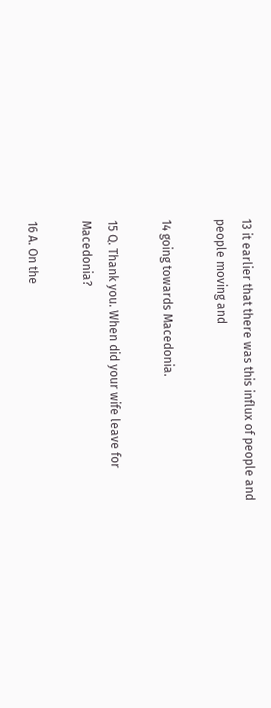13 it earlier that there was this influx of people and people moving and

14 going towards Macedonia.

15 Q. Thank you. When did your wife leave for Macedonia?

16 A. On the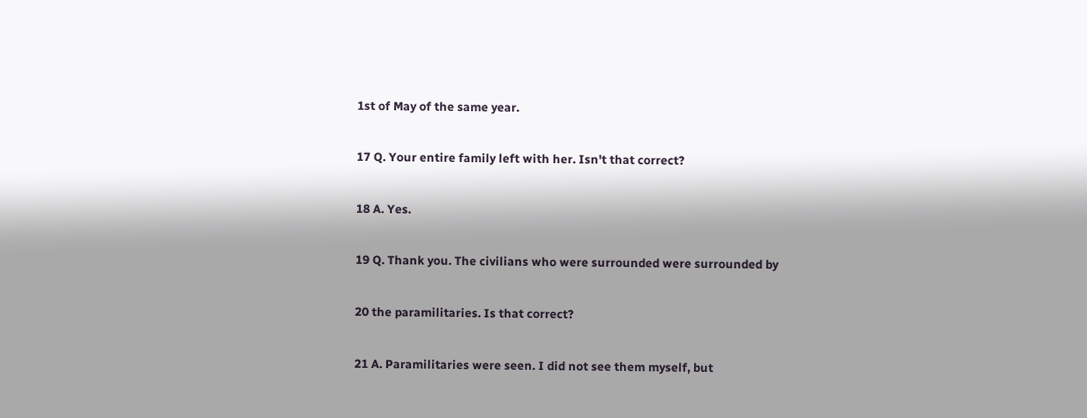1st of May of the same year.

17 Q. Your entire family left with her. Isn't that correct?

18 A. Yes.

19 Q. Thank you. The civilians who were surrounded were surrounded by

20 the paramilitaries. Is that correct?

21 A. Paramilitaries were seen. I did not see them myself, but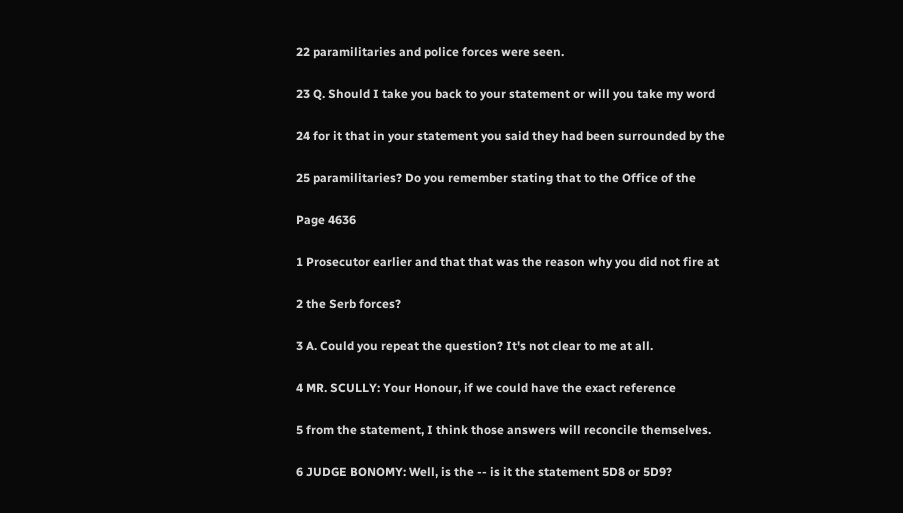22 paramilitaries and police forces were seen.

23 Q. Should I take you back to your statement or will you take my word

24 for it that in your statement you said they had been surrounded by the

25 paramilitaries? Do you remember stating that to the Office of the

Page 4636

1 Prosecutor earlier and that that was the reason why you did not fire at

2 the Serb forces?

3 A. Could you repeat the question? It's not clear to me at all.

4 MR. SCULLY: Your Honour, if we could have the exact reference

5 from the statement, I think those answers will reconcile themselves.

6 JUDGE BONOMY: Well, is the -- is it the statement 5D8 or 5D9?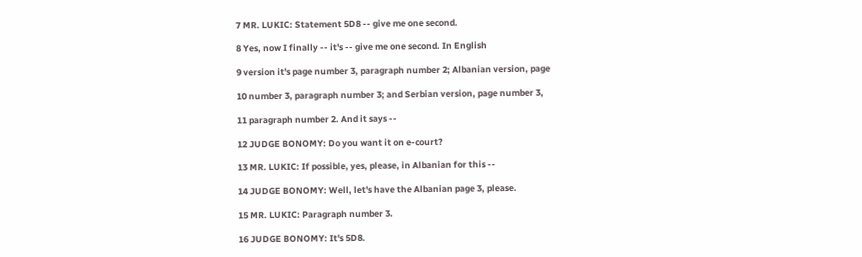7 MR. LUKIC: Statement 5D8 -- give me one second.

8 Yes, now I finally -- it's -- give me one second. In English

9 version it's page number 3, paragraph number 2; Albanian version, page

10 number 3, paragraph number 3; and Serbian version, page number 3,

11 paragraph number 2. And it says --

12 JUDGE BONOMY: Do you want it on e-court?

13 MR. LUKIC: If possible, yes, please, in Albanian for this --

14 JUDGE BONOMY: Well, let's have the Albanian page 3, please.

15 MR. LUKIC: Paragraph number 3.

16 JUDGE BONOMY: It's 5D8.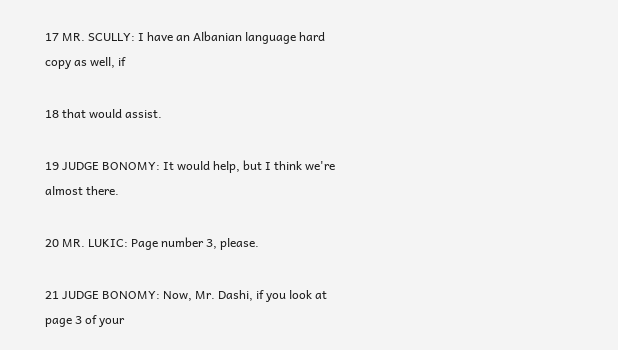17 MR. SCULLY: I have an Albanian language hard copy as well, if

18 that would assist.

19 JUDGE BONOMY: It would help, but I think we're almost there.

20 MR. LUKIC: Page number 3, please.

21 JUDGE BONOMY: Now, Mr. Dashi, if you look at page 3 of your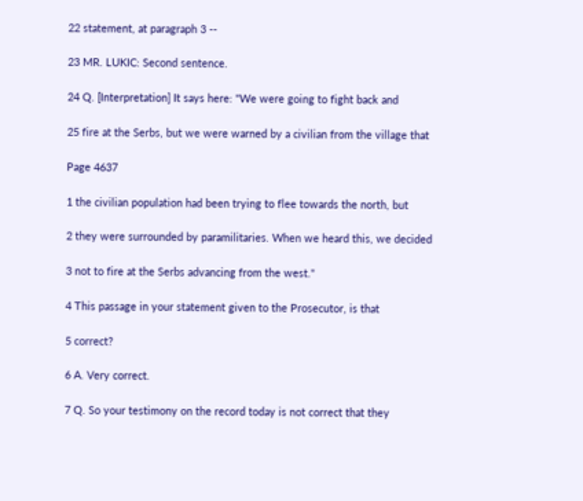22 statement, at paragraph 3 --

23 MR. LUKIC: Second sentence.

24 Q. [Interpretation] It says here: "We were going to fight back and

25 fire at the Serbs, but we were warned by a civilian from the village that

Page 4637

1 the civilian population had been trying to flee towards the north, but

2 they were surrounded by paramilitaries. When we heard this, we decided

3 not to fire at the Serbs advancing from the west."

4 This passage in your statement given to the Prosecutor, is that

5 correct?

6 A. Very correct.

7 Q. So your testimony on the record today is not correct that they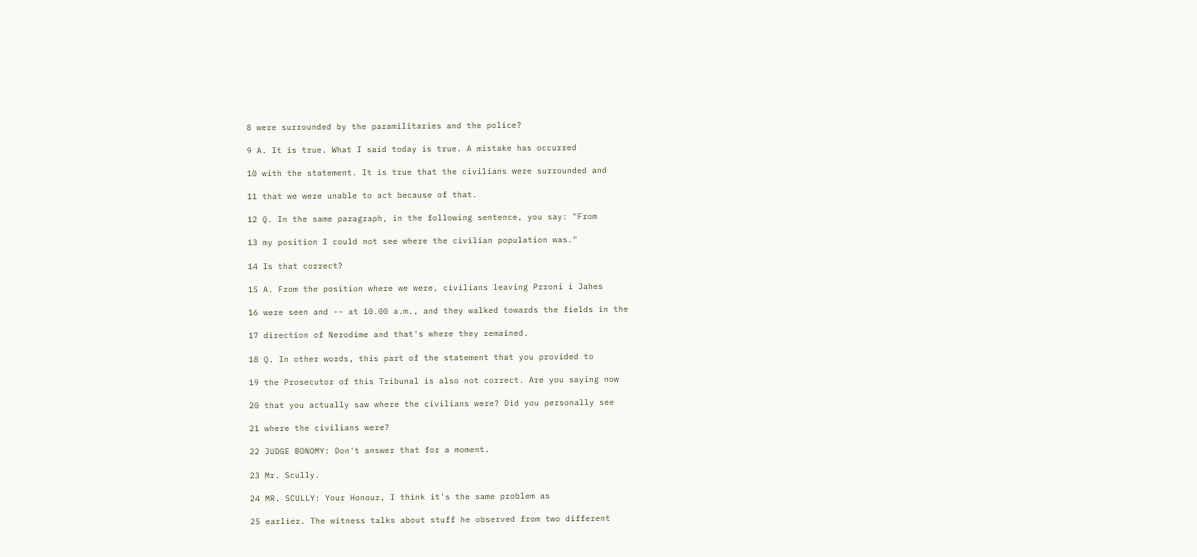8 were surrounded by the paramilitaries and the police?

9 A. It is true. What I said today is true. A mistake has occurred

10 with the statement. It is true that the civilians were surrounded and

11 that we were unable to act because of that.

12 Q. In the same paragraph, in the following sentence, you say: "From

13 my position I could not see where the civilian population was."

14 Is that correct?

15 A. From the position where we were, civilians leaving Prroni i Jahes

16 were seen and -- at 10.00 a.m., and they walked towards the fields in the

17 direction of Nerodime and that's where they remained.

18 Q. In other words, this part of the statement that you provided to

19 the Prosecutor of this Tribunal is also not correct. Are you saying now

20 that you actually saw where the civilians were? Did you personally see

21 where the civilians were?

22 JUDGE BONOMY: Don't answer that for a moment.

23 Mr. Scully.

24 MR. SCULLY: Your Honour, I think it's the same problem as

25 earlier. The witness talks about stuff he observed from two different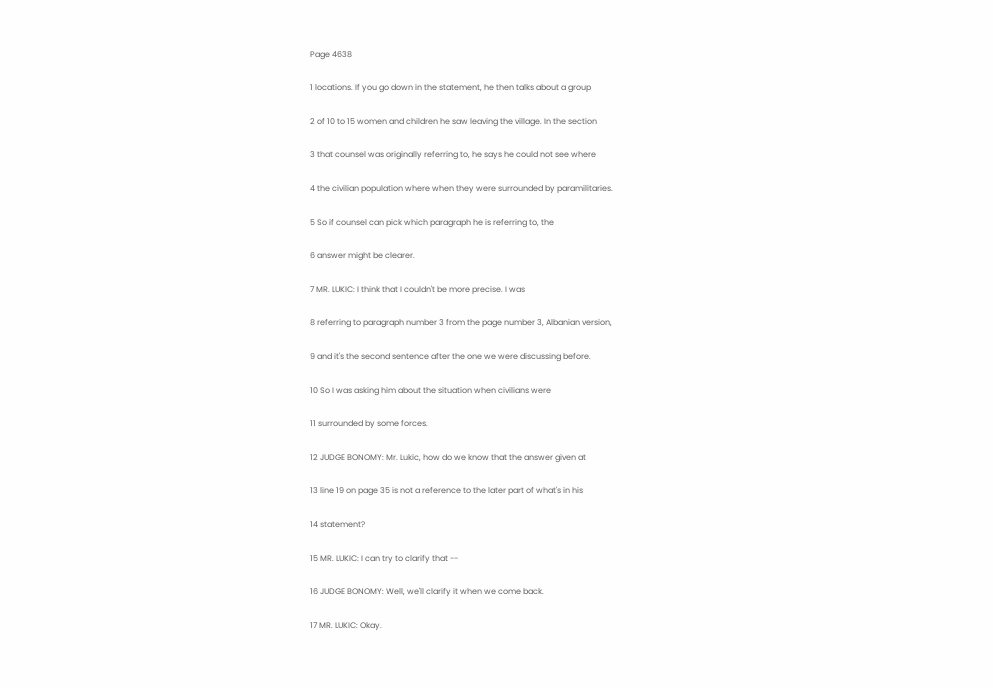Page 4638

1 locations. If you go down in the statement, he then talks about a group

2 of 10 to 15 women and children he saw leaving the village. In the section

3 that counsel was originally referring to, he says he could not see where

4 the civilian population where when they were surrounded by paramilitaries.

5 So if counsel can pick which paragraph he is referring to, the

6 answer might be clearer.

7 MR. LUKIC: I think that I couldn't be more precise. I was

8 referring to paragraph number 3 from the page number 3, Albanian version,

9 and it's the second sentence after the one we were discussing before.

10 So I was asking him about the situation when civilians were

11 surrounded by some forces.

12 JUDGE BONOMY: Mr. Lukic, how do we know that the answer given at

13 line 19 on page 35 is not a reference to the later part of what's in his

14 statement?

15 MR. LUKIC: I can try to clarify that --

16 JUDGE BONOMY: Well, we'll clarify it when we come back.

17 MR. LUKIC: Okay.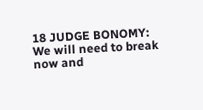18 JUDGE BONOMY: We will need to break now and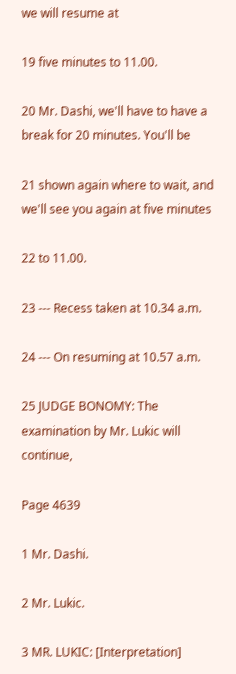we will resume at

19 five minutes to 11.00.

20 Mr. Dashi, we'll have to have a break for 20 minutes. You'll be

21 shown again where to wait, and we'll see you again at five minutes

22 to 11.00.

23 --- Recess taken at 10.34 a.m.

24 --- On resuming at 10.57 a.m.

25 JUDGE BONOMY: The examination by Mr. Lukic will continue,

Page 4639

1 Mr. Dashi.

2 Mr. Lukic.

3 MR. LUKIC: [Interpretation]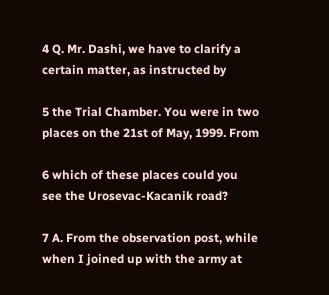4 Q. Mr. Dashi, we have to clarify a certain matter, as instructed by

5 the Trial Chamber. You were in two places on the 21st of May, 1999. From

6 which of these places could you see the Urosevac-Kacanik road?

7 A. From the observation post, while when I joined up with the army at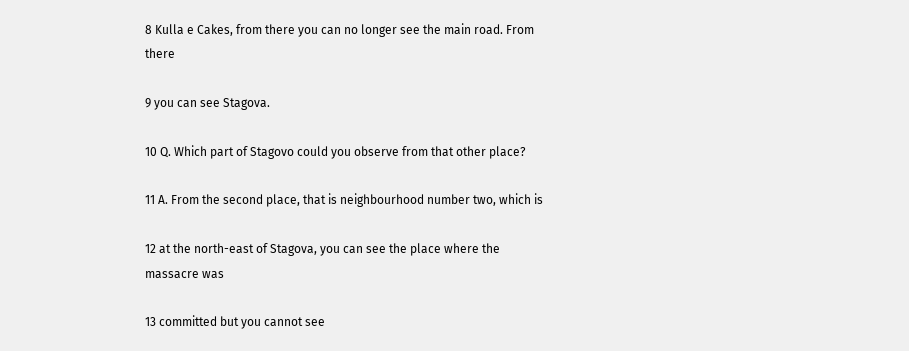8 Kulla e Cakes, from there you can no longer see the main road. From there

9 you can see Stagova.

10 Q. Which part of Stagovo could you observe from that other place?

11 A. From the second place, that is neighbourhood number two, which is

12 at the north-east of Stagova, you can see the place where the massacre was

13 committed but you cannot see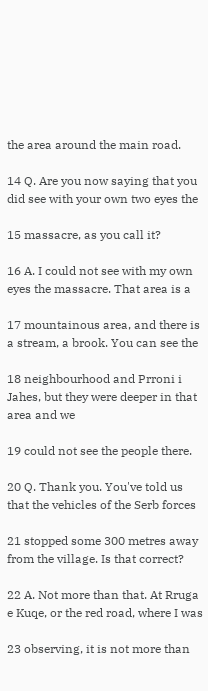the area around the main road.

14 Q. Are you now saying that you did see with your own two eyes the

15 massacre, as you call it?

16 A. I could not see with my own eyes the massacre. That area is a

17 mountainous area, and there is a stream, a brook. You can see the

18 neighbourhood and Prroni i Jahes, but they were deeper in that area and we

19 could not see the people there.

20 Q. Thank you. You've told us that the vehicles of the Serb forces

21 stopped some 300 metres away from the village. Is that correct?

22 A. Not more than that. At Rruga e Kuqe, or the red road, where I was

23 observing, it is not more than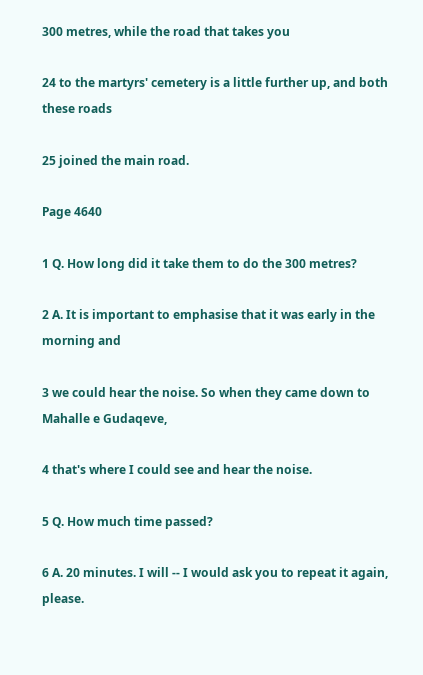300 metres, while the road that takes you

24 to the martyrs' cemetery is a little further up, and both these roads

25 joined the main road.

Page 4640

1 Q. How long did it take them to do the 300 metres?

2 A. It is important to emphasise that it was early in the morning and

3 we could hear the noise. So when they came down to Mahalle e Gudaqeve,

4 that's where I could see and hear the noise.

5 Q. How much time passed?

6 A. 20 minutes. I will -- I would ask you to repeat it again, please.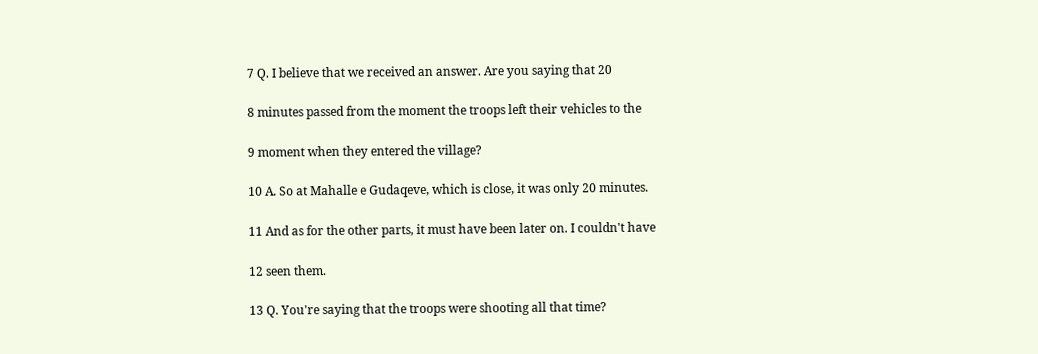7 Q. I believe that we received an answer. Are you saying that 20

8 minutes passed from the moment the troops left their vehicles to the

9 moment when they entered the village?

10 A. So at Mahalle e Gudaqeve, which is close, it was only 20 minutes.

11 And as for the other parts, it must have been later on. I couldn't have

12 seen them.

13 Q. You're saying that the troops were shooting all that time?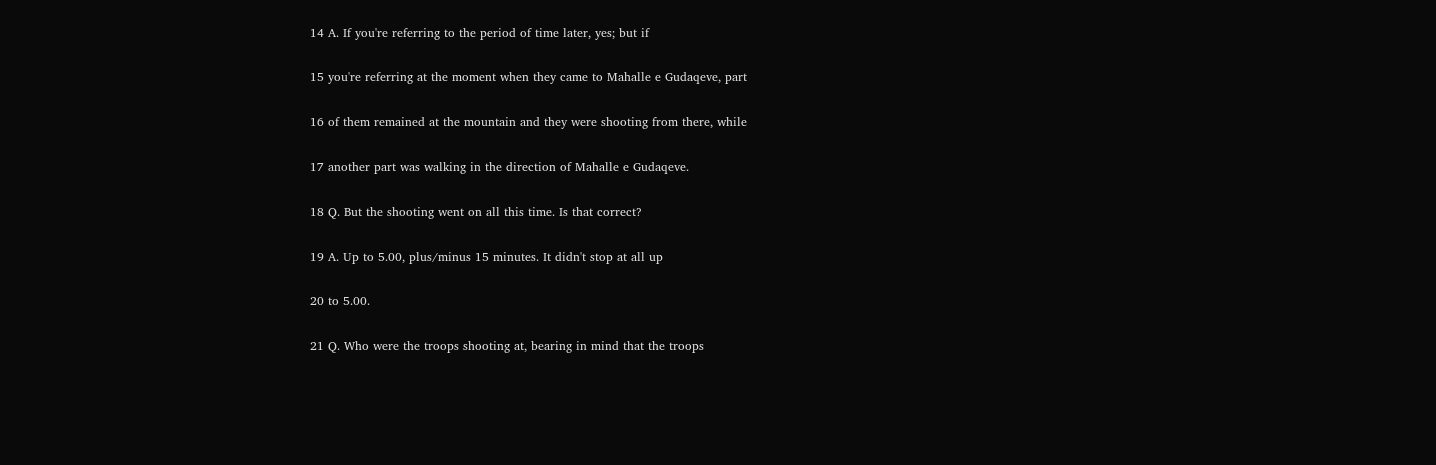14 A. If you're referring to the period of time later, yes; but if

15 you're referring at the moment when they came to Mahalle e Gudaqeve, part

16 of them remained at the mountain and they were shooting from there, while

17 another part was walking in the direction of Mahalle e Gudaqeve.

18 Q. But the shooting went on all this time. Is that correct?

19 A. Up to 5.00, plus/minus 15 minutes. It didn't stop at all up

20 to 5.00.

21 Q. Who were the troops shooting at, bearing in mind that the troops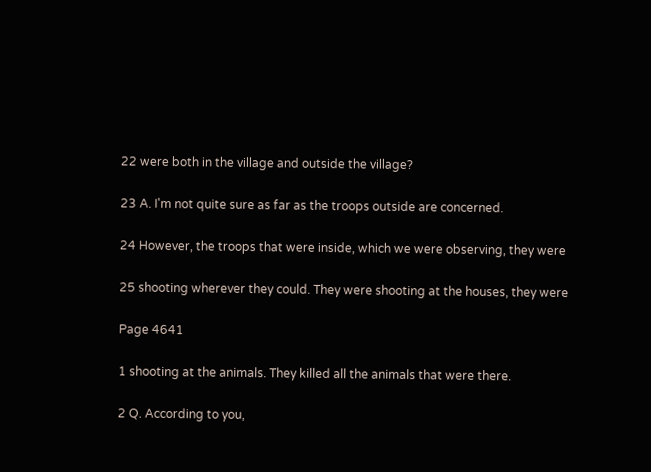22 were both in the village and outside the village?

23 A. I'm not quite sure as far as the troops outside are concerned.

24 However, the troops that were inside, which we were observing, they were

25 shooting wherever they could. They were shooting at the houses, they were

Page 4641

1 shooting at the animals. They killed all the animals that were there.

2 Q. According to you,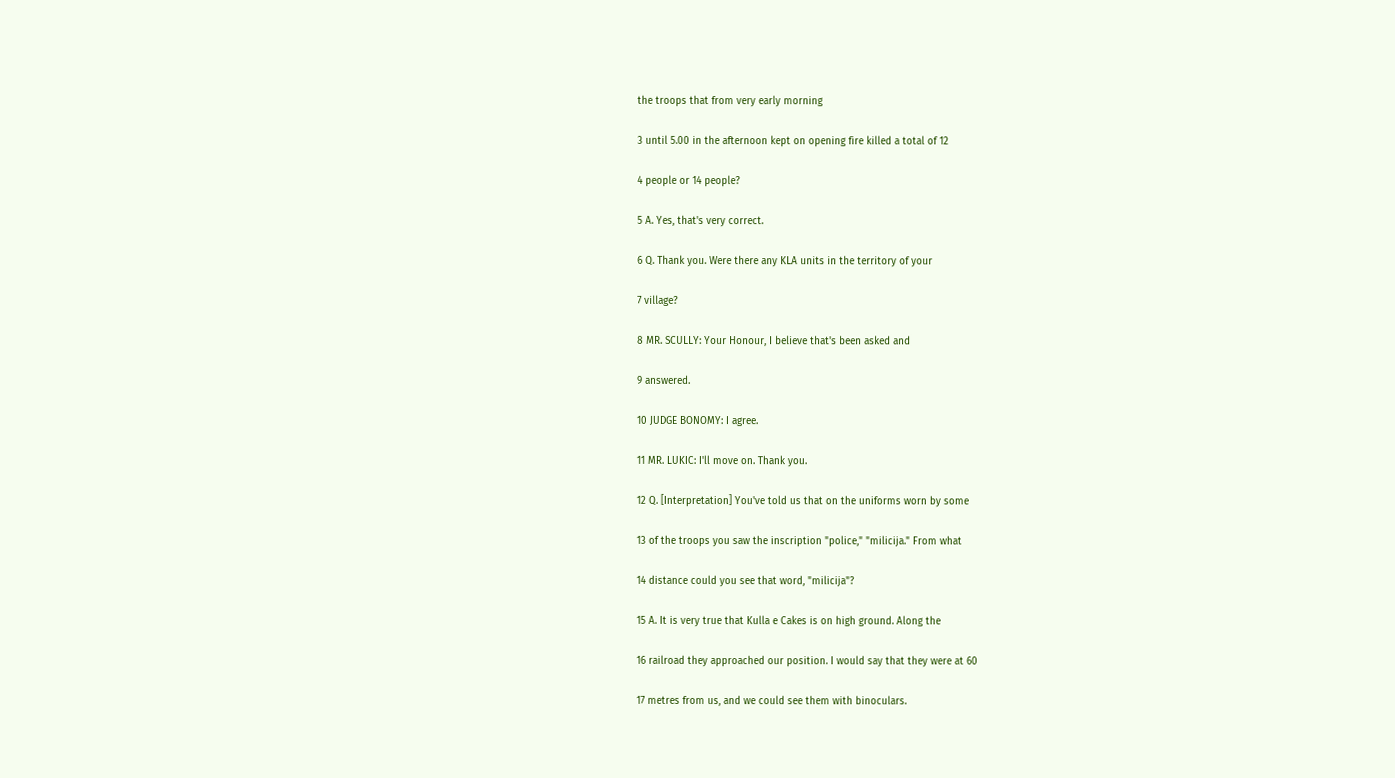the troops that from very early morning

3 until 5.00 in the afternoon kept on opening fire killed a total of 12

4 people or 14 people?

5 A. Yes, that's very correct.

6 Q. Thank you. Were there any KLA units in the territory of your

7 village?

8 MR. SCULLY: Your Honour, I believe that's been asked and

9 answered.

10 JUDGE BONOMY: I agree.

11 MR. LUKIC: I'll move on. Thank you.

12 Q. [Interpretation] You've told us that on the uniforms worn by some

13 of the troops you saw the inscription "police," "milicija." From what

14 distance could you see that word, "milicija"?

15 A. It is very true that Kulla e Cakes is on high ground. Along the

16 railroad they approached our position. I would say that they were at 60

17 metres from us, and we could see them with binoculars.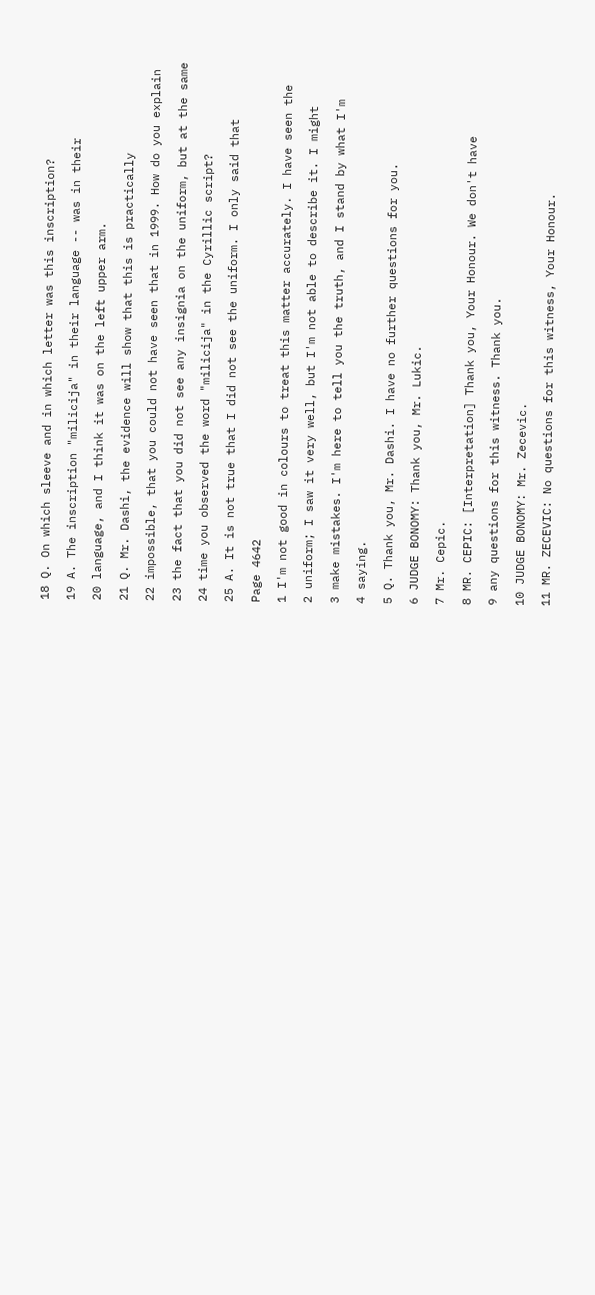18 Q. On which sleeve and in which letter was this inscription?

19 A. The inscription "milicija" in their language -- was in their

20 language, and I think it was on the left upper arm.

21 Q. Mr. Dashi, the evidence will show that this is practically

22 impossible, that you could not have seen that in 1999. How do you explain

23 the fact that you did not see any insignia on the uniform, but at the same

24 time you observed the word "milicija" in the Cyrillic script?

25 A. It is not true that I did not see the uniform. I only said that

Page 4642

1 I'm not good in colours to treat this matter accurately. I have seen the

2 uniform; I saw it very well, but I'm not able to describe it. I might

3 make mistakes. I'm here to tell you the truth, and I stand by what I'm

4 saying.

5 Q. Thank you, Mr. Dashi. I have no further questions for you.

6 JUDGE BONOMY: Thank you, Mr. Lukic.

7 Mr. Cepic.

8 MR. CEPIC: [Interpretation] Thank you, Your Honour. We don't have

9 any questions for this witness. Thank you.

10 JUDGE BONOMY: Mr. Zecevic.

11 MR. ZECEVIC: No questions for this witness, Your Honour.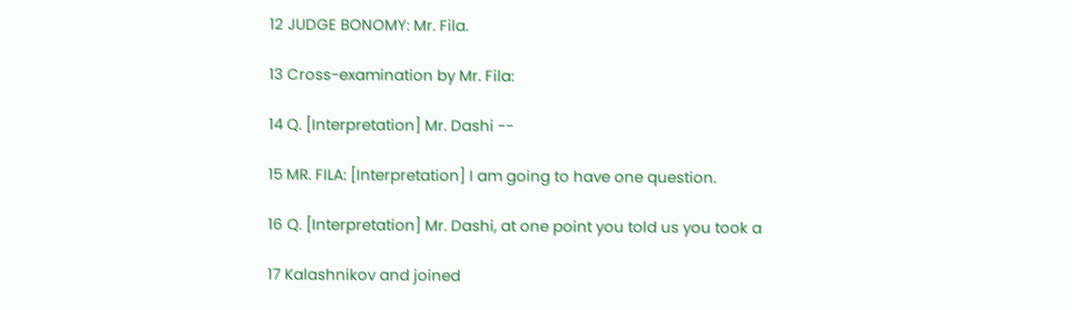12 JUDGE BONOMY: Mr. Fila.

13 Cross-examination by Mr. Fila:

14 Q. [Interpretation] Mr. Dashi --

15 MR. FILA: [Interpretation] I am going to have one question.

16 Q. [Interpretation] Mr. Dashi, at one point you told us you took a

17 Kalashnikov and joined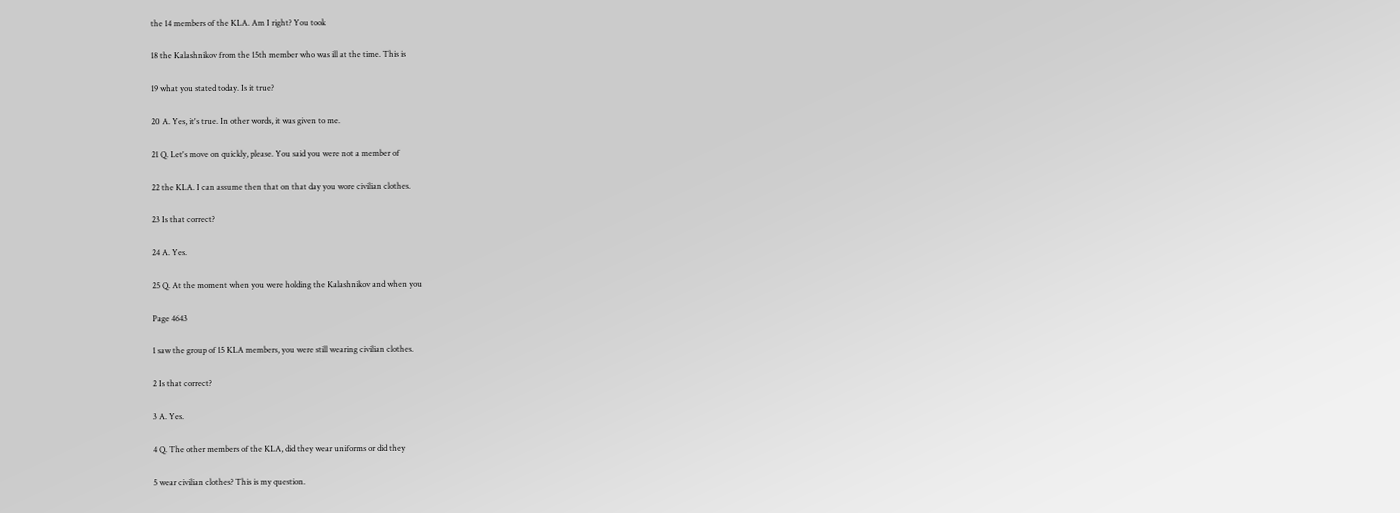the 14 members of the KLA. Am I right? You took

18 the Kalashnikov from the 15th member who was ill at the time. This is

19 what you stated today. Is it true?

20 A. Yes, it's true. In other words, it was given to me.

21 Q. Let's move on quickly, please. You said you were not a member of

22 the KLA. I can assume then that on that day you wore civilian clothes.

23 Is that correct?

24 A. Yes.

25 Q. At the moment when you were holding the Kalashnikov and when you

Page 4643

1 saw the group of 15 KLA members, you were still wearing civilian clothes.

2 Is that correct?

3 A. Yes.

4 Q. The other members of the KLA, did they wear uniforms or did they

5 wear civilian clothes? This is my question.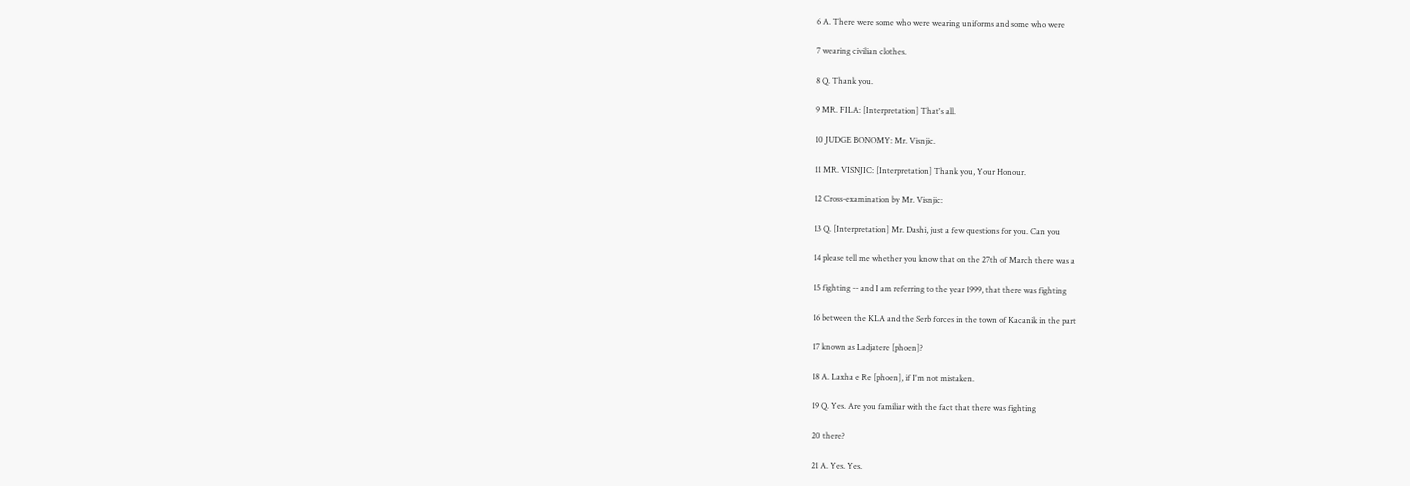6 A. There were some who were wearing uniforms and some who were

7 wearing civilian clothes.

8 Q. Thank you.

9 MR. FILA: [Interpretation] That's all.

10 JUDGE BONOMY: Mr. Visnjic.

11 MR. VISNJIC: [Interpretation] Thank you, Your Honour.

12 Cross-examination by Mr. Visnjic:

13 Q. [Interpretation] Mr. Dashi, just a few questions for you. Can you

14 please tell me whether you know that on the 27th of March there was a

15 fighting -- and I am referring to the year 1999, that there was fighting

16 between the KLA and the Serb forces in the town of Kacanik in the part

17 known as Ladjatere [phoen]?

18 A. Laxha e Re [phoen], if I'm not mistaken.

19 Q. Yes. Are you familiar with the fact that there was fighting

20 there?

21 A. Yes. Yes.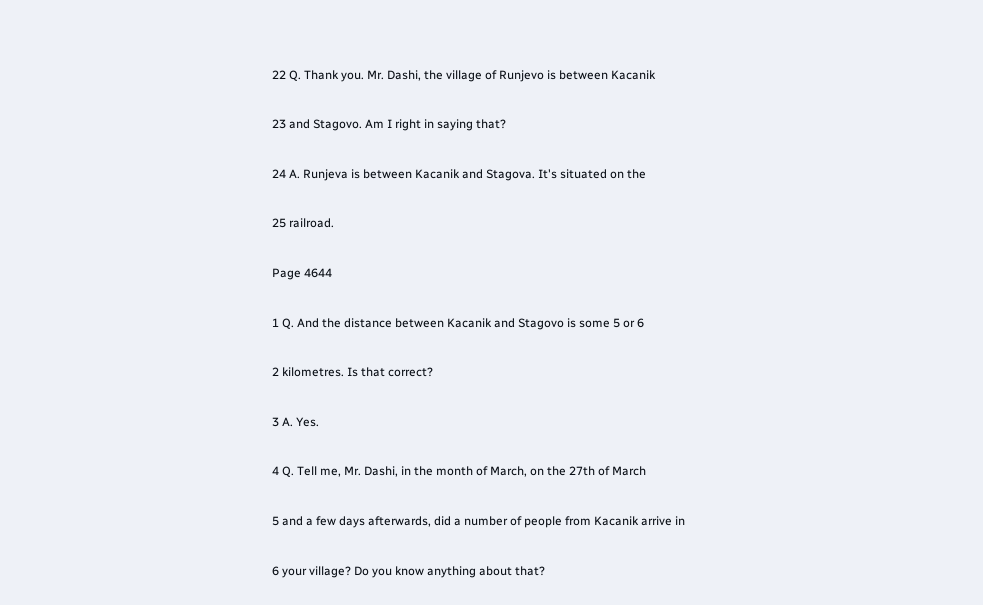22 Q. Thank you. Mr. Dashi, the village of Runjevo is between Kacanik

23 and Stagovo. Am I right in saying that?

24 A. Runjeva is between Kacanik and Stagova. It's situated on the

25 railroad.

Page 4644

1 Q. And the distance between Kacanik and Stagovo is some 5 or 6

2 kilometres. Is that correct?

3 A. Yes.

4 Q. Tell me, Mr. Dashi, in the month of March, on the 27th of March

5 and a few days afterwards, did a number of people from Kacanik arrive in

6 your village? Do you know anything about that?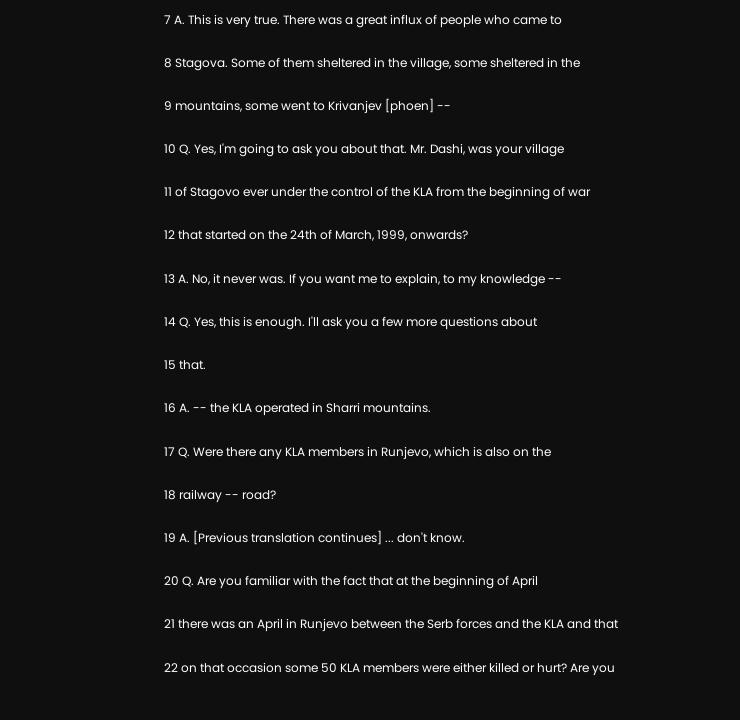7 A. This is very true. There was a great influx of people who came to

8 Stagova. Some of them sheltered in the village, some sheltered in the

9 mountains, some went to Krivanjev [phoen] --

10 Q. Yes, I'm going to ask you about that. Mr. Dashi, was your village

11 of Stagovo ever under the control of the KLA from the beginning of war

12 that started on the 24th of March, 1999, onwards?

13 A. No, it never was. If you want me to explain, to my knowledge --

14 Q. Yes, this is enough. I'll ask you a few more questions about

15 that.

16 A. -- the KLA operated in Sharri mountains.

17 Q. Were there any KLA members in Runjevo, which is also on the

18 railway -- road?

19 A. [Previous translation continues] ... don't know.

20 Q. Are you familiar with the fact that at the beginning of April

21 there was an April in Runjevo between the Serb forces and the KLA and that

22 on that occasion some 50 KLA members were either killed or hurt? Are you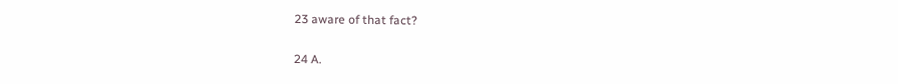23 aware of that fact?

24 A.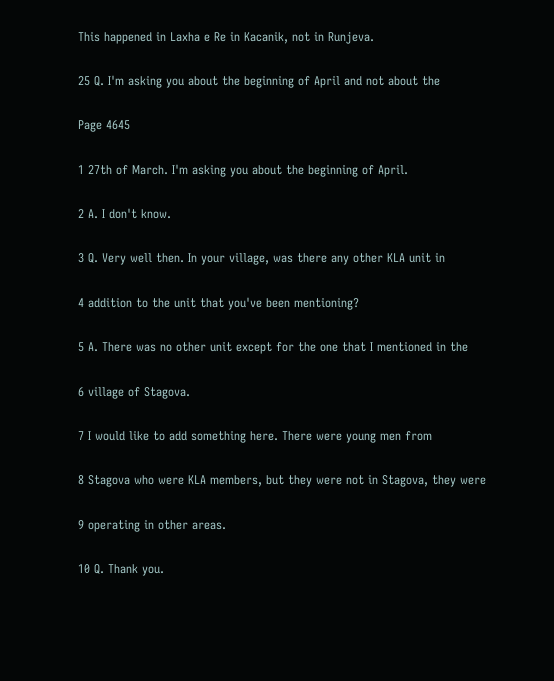This happened in Laxha e Re in Kacanik, not in Runjeva.

25 Q. I'm asking you about the beginning of April and not about the

Page 4645

1 27th of March. I'm asking you about the beginning of April.

2 A. I don't know.

3 Q. Very well then. In your village, was there any other KLA unit in

4 addition to the unit that you've been mentioning?

5 A. There was no other unit except for the one that I mentioned in the

6 village of Stagova.

7 I would like to add something here. There were young men from

8 Stagova who were KLA members, but they were not in Stagova, they were

9 operating in other areas.

10 Q. Thank you.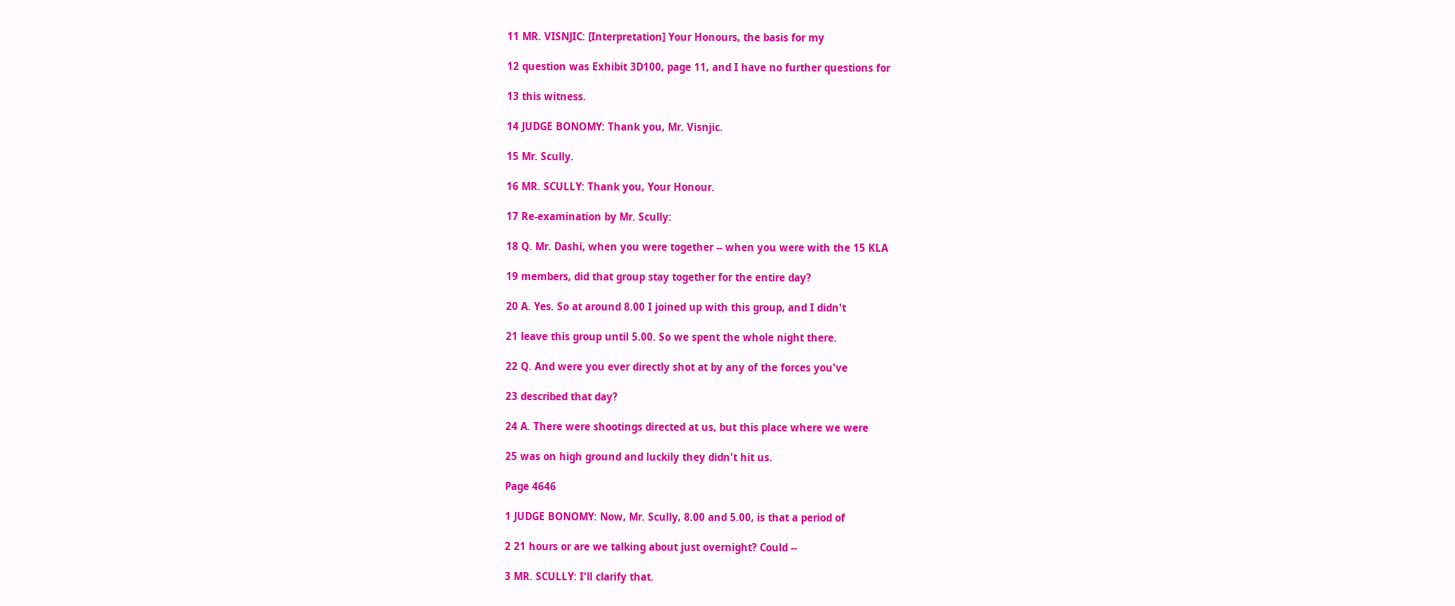11 MR. VISNJIC: [Interpretation] Your Honours, the basis for my

12 question was Exhibit 3D100, page 11, and I have no further questions for

13 this witness.

14 JUDGE BONOMY: Thank you, Mr. Visnjic.

15 Mr. Scully.

16 MR. SCULLY: Thank you, Your Honour.

17 Re-examination by Mr. Scully:

18 Q. Mr. Dashi, when you were together -- when you were with the 15 KLA

19 members, did that group stay together for the entire day?

20 A. Yes. So at around 8.00 I joined up with this group, and I didn't

21 leave this group until 5.00. So we spent the whole night there.

22 Q. And were you ever directly shot at by any of the forces you've

23 described that day?

24 A. There were shootings directed at us, but this place where we were

25 was on high ground and luckily they didn't hit us.

Page 4646

1 JUDGE BONOMY: Now, Mr. Scully, 8.00 and 5.00, is that a period of

2 21 hours or are we talking about just overnight? Could --

3 MR. SCULLY: I'll clarify that.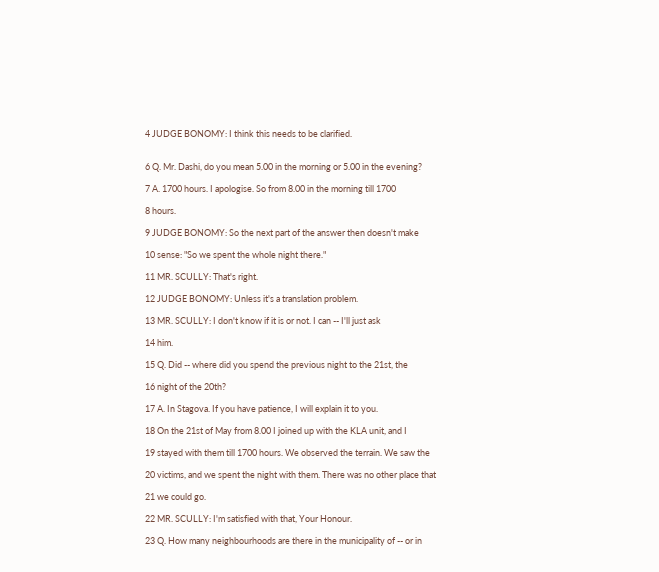4 JUDGE BONOMY: I think this needs to be clarified.


6 Q. Mr. Dashi, do you mean 5.00 in the morning or 5.00 in the evening?

7 A. 1700 hours. I apologise. So from 8.00 in the morning till 1700

8 hours.

9 JUDGE BONOMY: So the next part of the answer then doesn't make

10 sense: "So we spent the whole night there."

11 MR. SCULLY: That's right.

12 JUDGE BONOMY: Unless it's a translation problem.

13 MR. SCULLY: I don't know if it is or not. I can -- I'll just ask

14 him.

15 Q. Did -- where did you spend the previous night to the 21st, the

16 night of the 20th?

17 A. In Stagova. If you have patience, I will explain it to you.

18 On the 21st of May from 8.00 I joined up with the KLA unit, and I

19 stayed with them till 1700 hours. We observed the terrain. We saw the

20 victims, and we spent the night with them. There was no other place that

21 we could go.

22 MR. SCULLY: I'm satisfied with that, Your Honour.

23 Q. How many neighbourhoods are there in the municipality of -- or in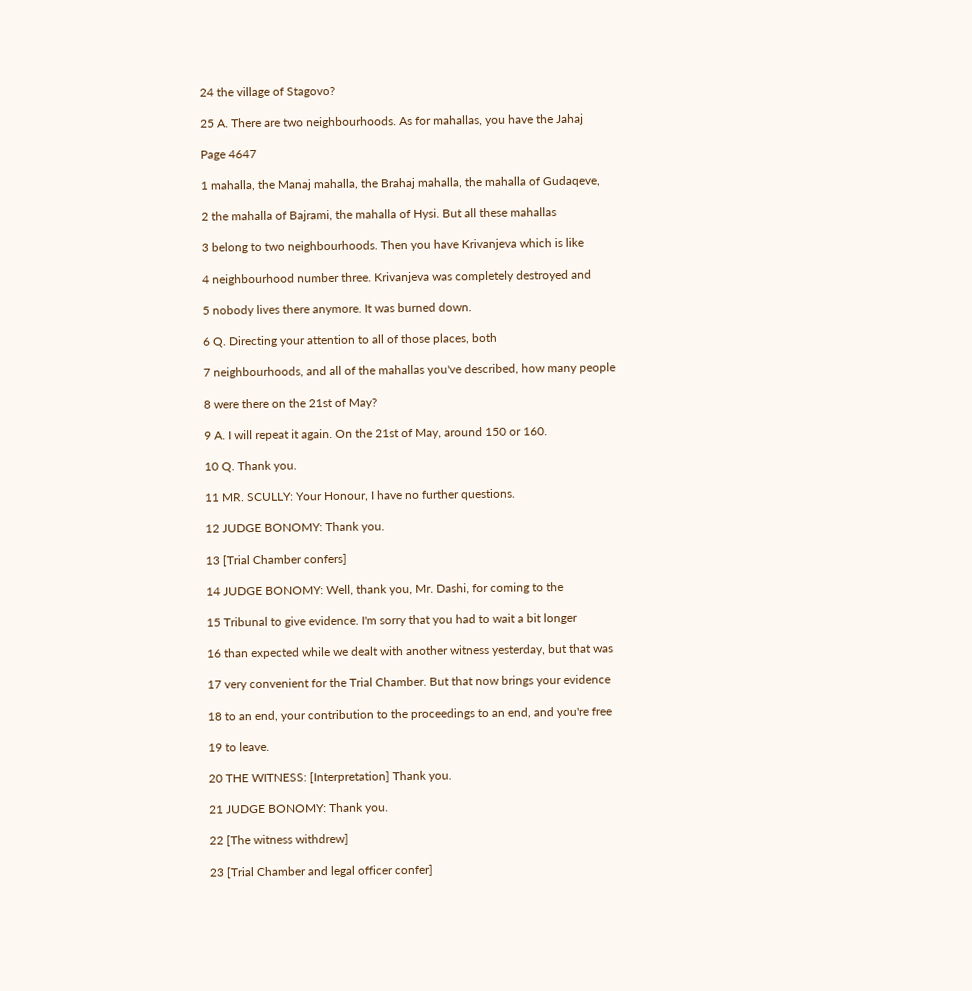24 the village of Stagovo?

25 A. There are two neighbourhoods. As for mahallas, you have the Jahaj

Page 4647

1 mahalla, the Manaj mahalla, the Brahaj mahalla, the mahalla of Gudaqeve,

2 the mahalla of Bajrami, the mahalla of Hysi. But all these mahallas

3 belong to two neighbourhoods. Then you have Krivanjeva which is like

4 neighbourhood number three. Krivanjeva was completely destroyed and

5 nobody lives there anymore. It was burned down.

6 Q. Directing your attention to all of those places, both

7 neighbourhoods, and all of the mahallas you've described, how many people

8 were there on the 21st of May?

9 A. I will repeat it again. On the 21st of May, around 150 or 160.

10 Q. Thank you.

11 MR. SCULLY: Your Honour, I have no further questions.

12 JUDGE BONOMY: Thank you.

13 [Trial Chamber confers]

14 JUDGE BONOMY: Well, thank you, Mr. Dashi, for coming to the

15 Tribunal to give evidence. I'm sorry that you had to wait a bit longer

16 than expected while we dealt with another witness yesterday, but that was

17 very convenient for the Trial Chamber. But that now brings your evidence

18 to an end, your contribution to the proceedings to an end, and you're free

19 to leave.

20 THE WITNESS: [Interpretation] Thank you.

21 JUDGE BONOMY: Thank you.

22 [The witness withdrew]

23 [Trial Chamber and legal officer confer]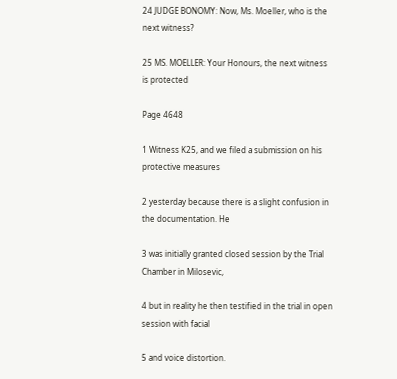24 JUDGE BONOMY: Now, Ms. Moeller, who is the next witness?

25 MS. MOELLER: Your Honours, the next witness is protected

Page 4648

1 Witness K25, and we filed a submission on his protective measures

2 yesterday because there is a slight confusion in the documentation. He

3 was initially granted closed session by the Trial Chamber in Milosevic,

4 but in reality he then testified in the trial in open session with facial

5 and voice distortion.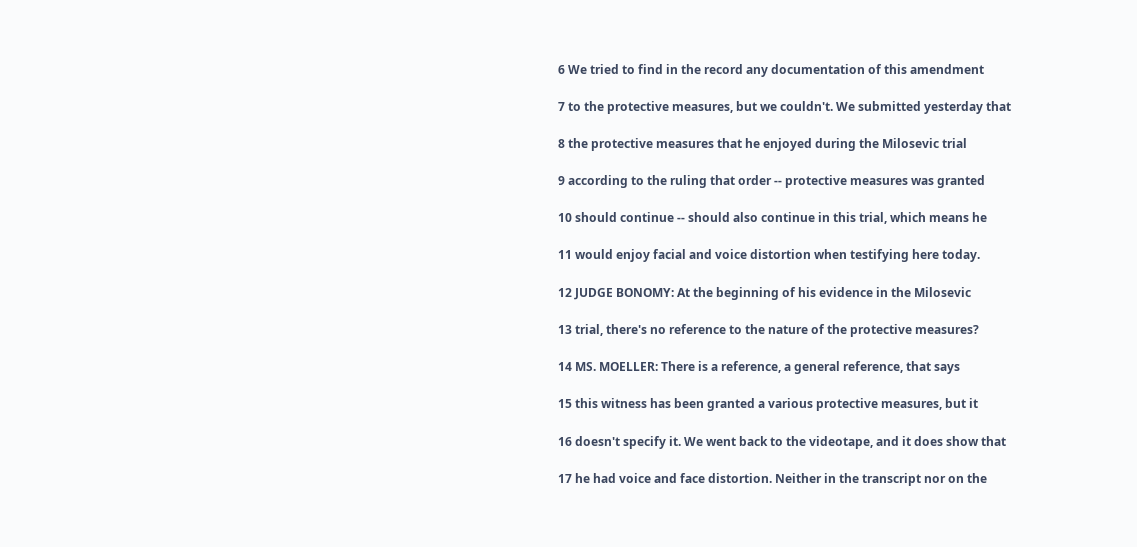6 We tried to find in the record any documentation of this amendment

7 to the protective measures, but we couldn't. We submitted yesterday that

8 the protective measures that he enjoyed during the Milosevic trial

9 according to the ruling that order -- protective measures was granted

10 should continue -- should also continue in this trial, which means he

11 would enjoy facial and voice distortion when testifying here today.

12 JUDGE BONOMY: At the beginning of his evidence in the Milosevic

13 trial, there's no reference to the nature of the protective measures?

14 MS. MOELLER: There is a reference, a general reference, that says

15 this witness has been granted a various protective measures, but it

16 doesn't specify it. We went back to the videotape, and it does show that

17 he had voice and face distortion. Neither in the transcript nor on the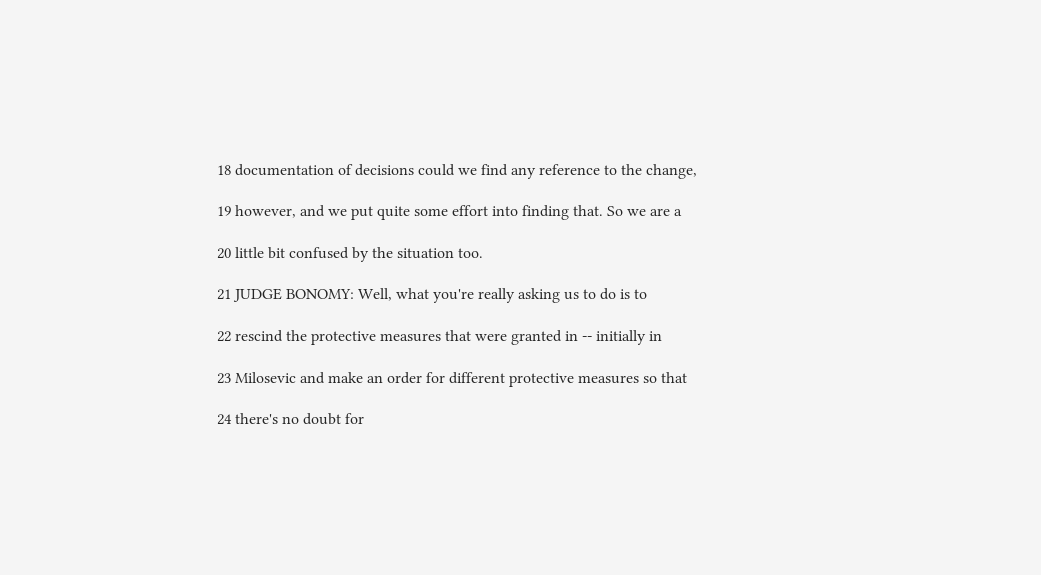18 documentation of decisions could we find any reference to the change,

19 however, and we put quite some effort into finding that. So we are a

20 little bit confused by the situation too.

21 JUDGE BONOMY: Well, what you're really asking us to do is to

22 rescind the protective measures that were granted in -- initially in

23 Milosevic and make an order for different protective measures so that

24 there's no doubt for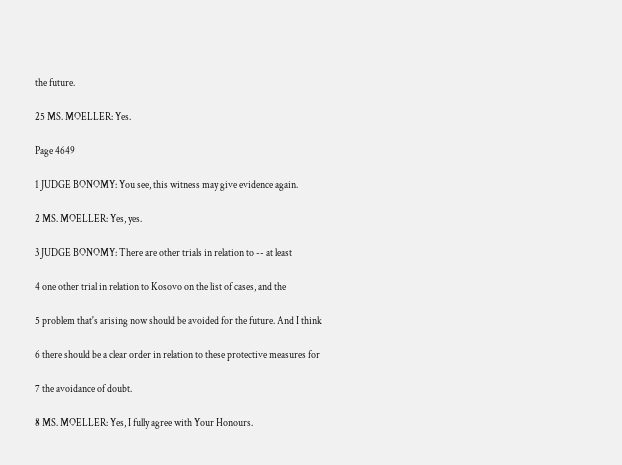the future.

25 MS. MOELLER: Yes.

Page 4649

1 JUDGE BONOMY: You see, this witness may give evidence again.

2 MS. MOELLER: Yes, yes.

3 JUDGE BONOMY: There are other trials in relation to -- at least

4 one other trial in relation to Kosovo on the list of cases, and the

5 problem that's arising now should be avoided for the future. And I think

6 there should be a clear order in relation to these protective measures for

7 the avoidance of doubt.

8 MS. MOELLER: Yes, I fully agree with Your Honours.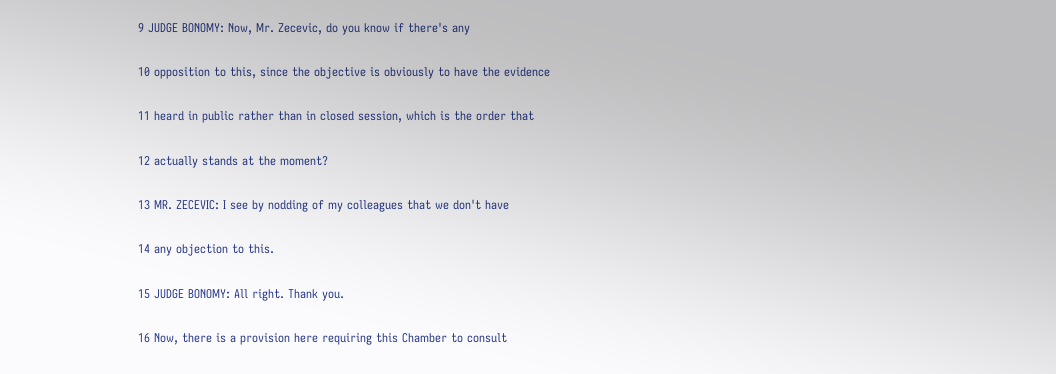9 JUDGE BONOMY: Now, Mr. Zecevic, do you know if there's any

10 opposition to this, since the objective is obviously to have the evidence

11 heard in public rather than in closed session, which is the order that

12 actually stands at the moment?

13 MR. ZECEVIC: I see by nodding of my colleagues that we don't have

14 any objection to this.

15 JUDGE BONOMY: All right. Thank you.

16 Now, there is a provision here requiring this Chamber to consult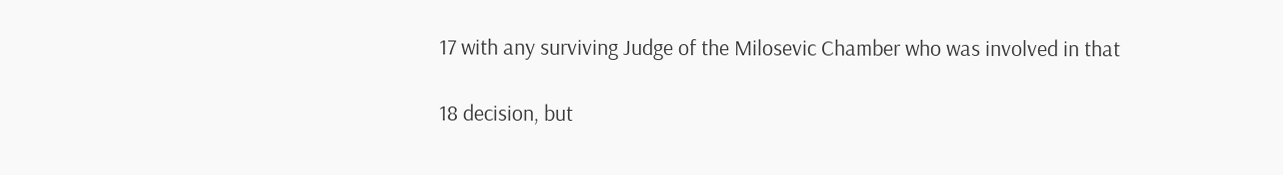17 with any surviving Judge of the Milosevic Chamber who was involved in that

18 decision, but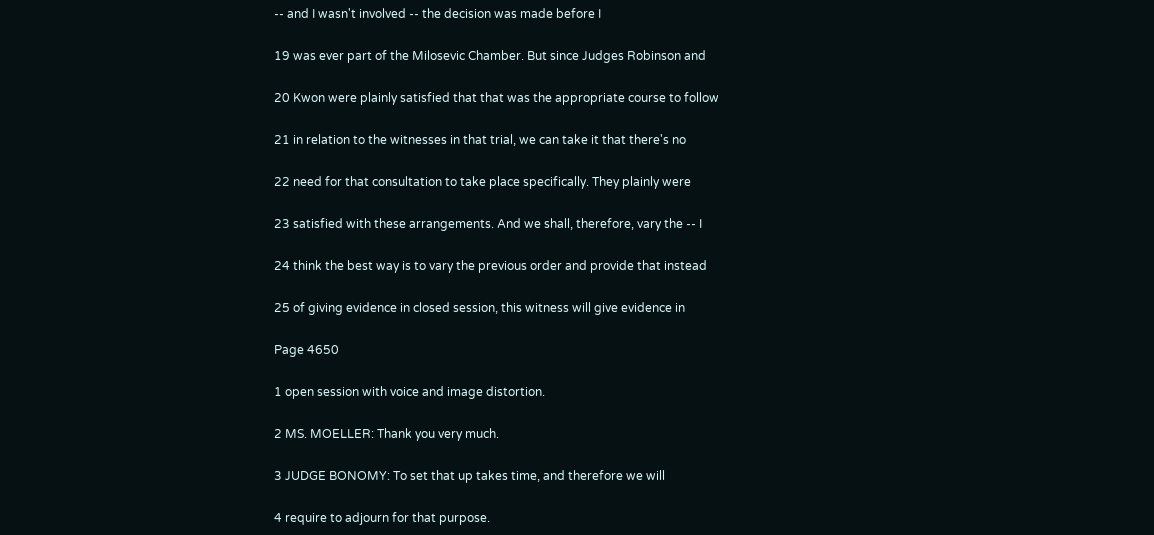-- and I wasn't involved -- the decision was made before I

19 was ever part of the Milosevic Chamber. But since Judges Robinson and

20 Kwon were plainly satisfied that that was the appropriate course to follow

21 in relation to the witnesses in that trial, we can take it that there's no

22 need for that consultation to take place specifically. They plainly were

23 satisfied with these arrangements. And we shall, therefore, vary the -- I

24 think the best way is to vary the previous order and provide that instead

25 of giving evidence in closed session, this witness will give evidence in

Page 4650

1 open session with voice and image distortion.

2 MS. MOELLER: Thank you very much.

3 JUDGE BONOMY: To set that up takes time, and therefore we will

4 require to adjourn for that purpose.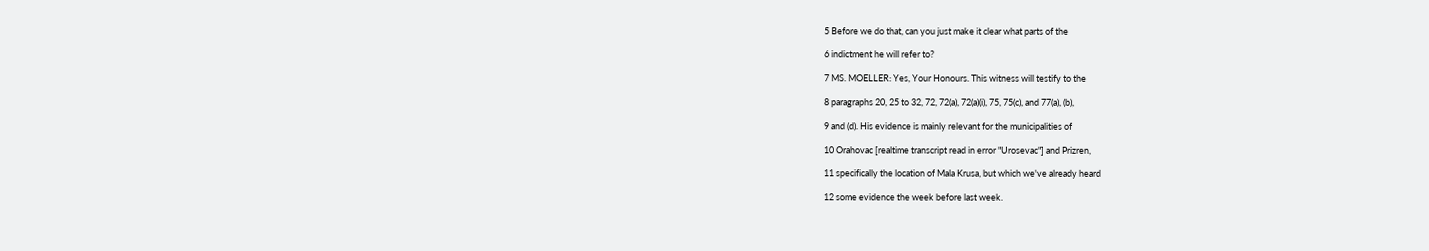5 Before we do that, can you just make it clear what parts of the

6 indictment he will refer to?

7 MS. MOELLER: Yes, Your Honours. This witness will testify to the

8 paragraphs 20, 25 to 32, 72, 72(a), 72(a)(i), 75, 75(c), and 77(a), (b),

9 and (d). His evidence is mainly relevant for the municipalities of

10 Orahovac [realtime transcript read in error "Urosevac"] and Prizren,

11 specifically the location of Mala Krusa, but which we've already heard

12 some evidence the week before last week.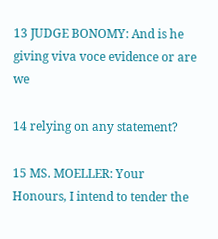13 JUDGE BONOMY: And is he giving viva voce evidence or are we

14 relying on any statement?

15 MS. MOELLER: Your Honours, I intend to tender the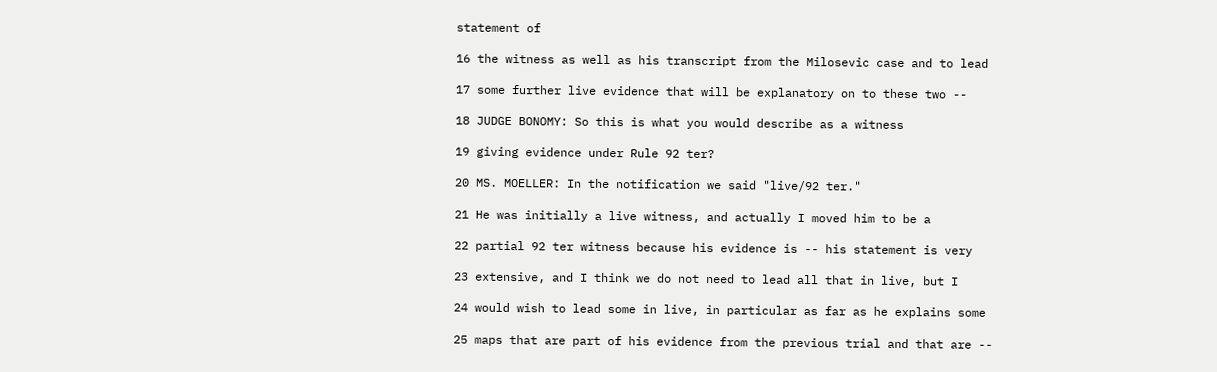statement of

16 the witness as well as his transcript from the Milosevic case and to lead

17 some further live evidence that will be explanatory on to these two --

18 JUDGE BONOMY: So this is what you would describe as a witness

19 giving evidence under Rule 92 ter?

20 MS. MOELLER: In the notification we said "live/92 ter."

21 He was initially a live witness, and actually I moved him to be a

22 partial 92 ter witness because his evidence is -- his statement is very

23 extensive, and I think we do not need to lead all that in live, but I

24 would wish to lead some in live, in particular as far as he explains some

25 maps that are part of his evidence from the previous trial and that are --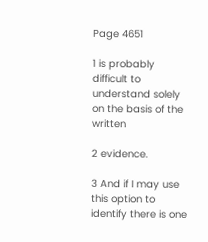Page 4651

1 is probably difficult to understand solely on the basis of the written

2 evidence.

3 And if I may use this option to identify there is one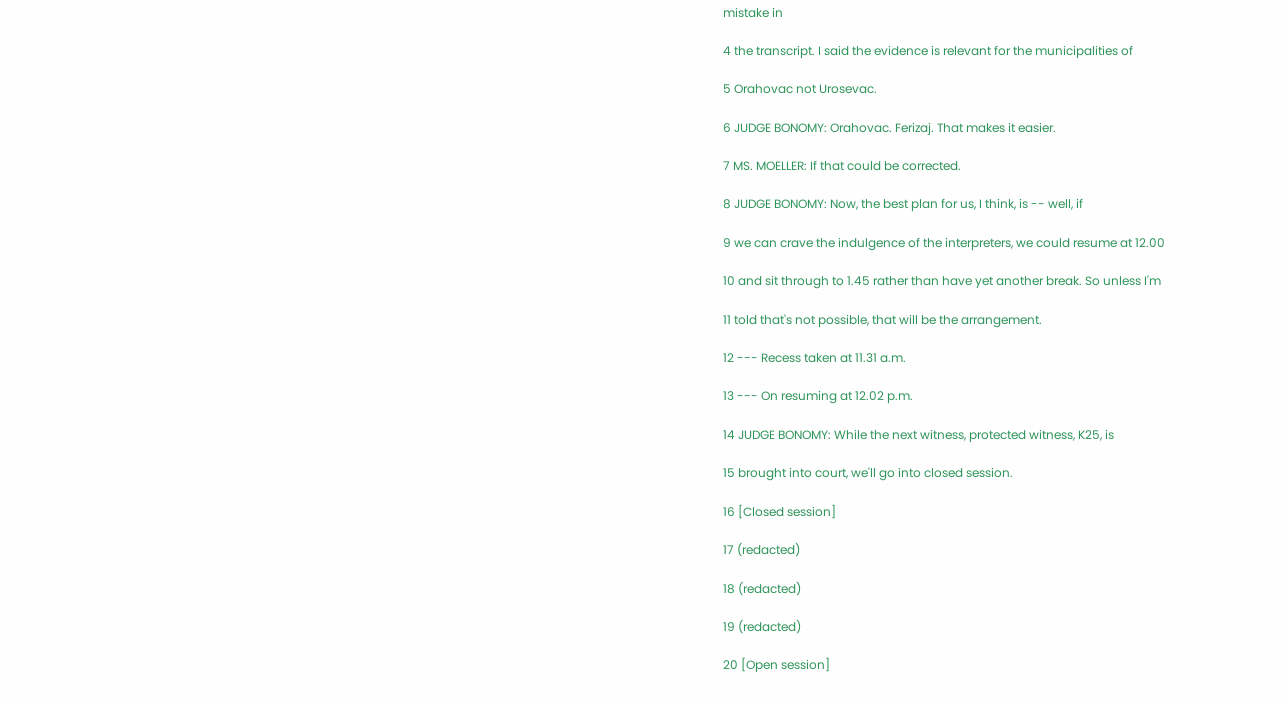mistake in

4 the transcript. I said the evidence is relevant for the municipalities of

5 Orahovac not Urosevac.

6 JUDGE BONOMY: Orahovac. Ferizaj. That makes it easier.

7 MS. MOELLER: If that could be corrected.

8 JUDGE BONOMY: Now, the best plan for us, I think, is -- well, if

9 we can crave the indulgence of the interpreters, we could resume at 12.00

10 and sit through to 1.45 rather than have yet another break. So unless I'm

11 told that's not possible, that will be the arrangement.

12 --- Recess taken at 11.31 a.m.

13 --- On resuming at 12.02 p.m.

14 JUDGE BONOMY: While the next witness, protected witness, K25, is

15 brought into court, we'll go into closed session.

16 [Closed session]

17 (redacted)

18 (redacted)

19 (redacted)

20 [Open session]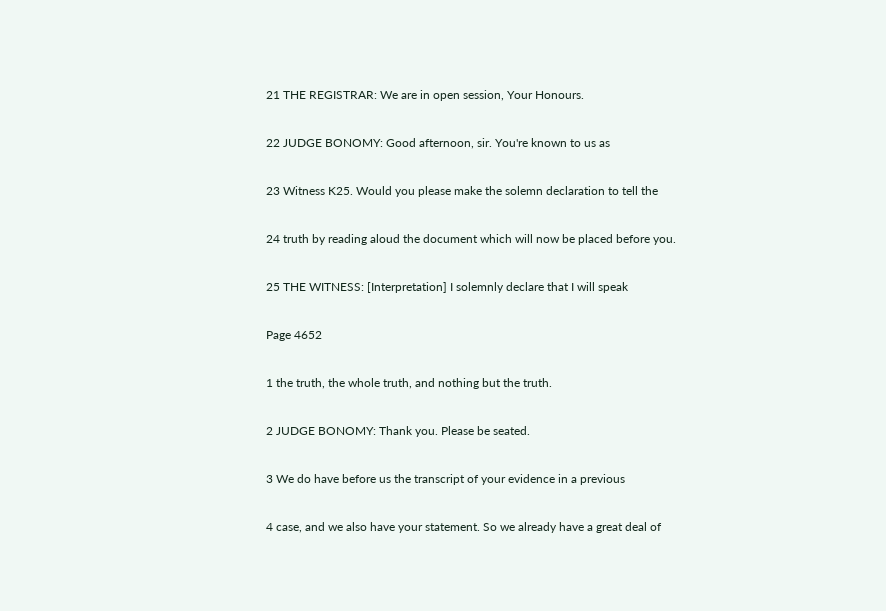21 THE REGISTRAR: We are in open session, Your Honours.

22 JUDGE BONOMY: Good afternoon, sir. You're known to us as

23 Witness K25. Would you please make the solemn declaration to tell the

24 truth by reading aloud the document which will now be placed before you.

25 THE WITNESS: [Interpretation] I solemnly declare that I will speak

Page 4652

1 the truth, the whole truth, and nothing but the truth.

2 JUDGE BONOMY: Thank you. Please be seated.

3 We do have before us the transcript of your evidence in a previous

4 case, and we also have your statement. So we already have a great deal of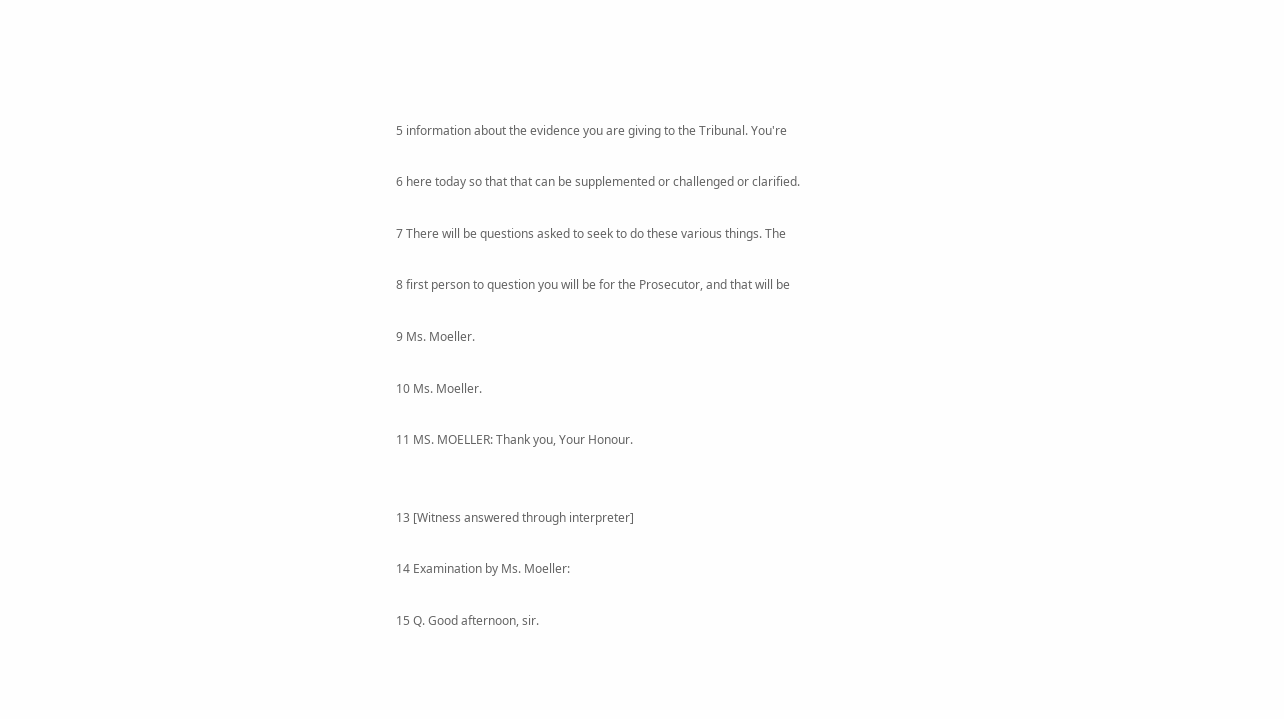5 information about the evidence you are giving to the Tribunal. You're

6 here today so that that can be supplemented or challenged or clarified.

7 There will be questions asked to seek to do these various things. The

8 first person to question you will be for the Prosecutor, and that will be

9 Ms. Moeller.

10 Ms. Moeller.

11 MS. MOELLER: Thank you, Your Honour.


13 [Witness answered through interpreter]

14 Examination by Ms. Moeller:

15 Q. Good afternoon, sir.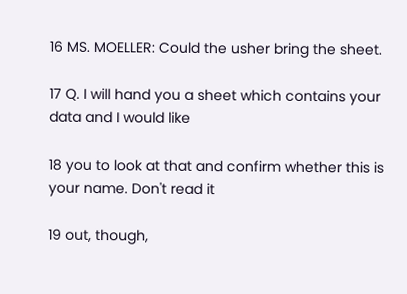16 MS. MOELLER: Could the usher bring the sheet.

17 Q. I will hand you a sheet which contains your data and I would like

18 you to look at that and confirm whether this is your name. Don't read it

19 out, though,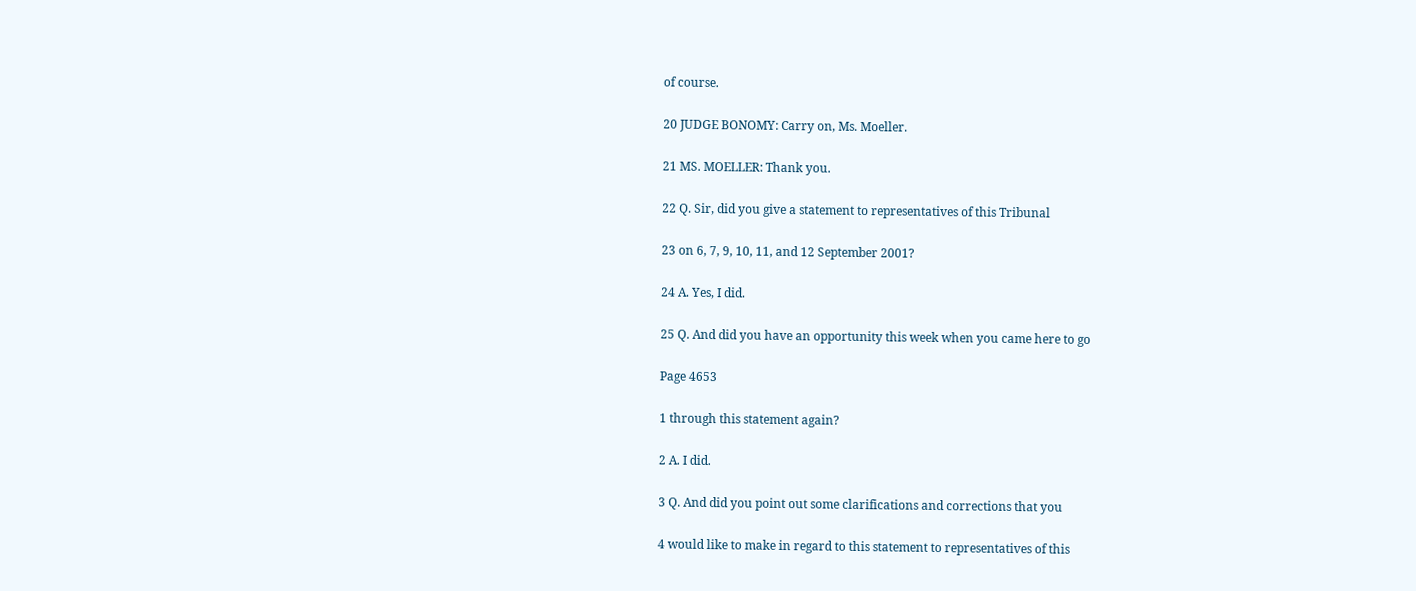of course.

20 JUDGE BONOMY: Carry on, Ms. Moeller.

21 MS. MOELLER: Thank you.

22 Q. Sir, did you give a statement to representatives of this Tribunal

23 on 6, 7, 9, 10, 11, and 12 September 2001?

24 A. Yes, I did.

25 Q. And did you have an opportunity this week when you came here to go

Page 4653

1 through this statement again?

2 A. I did.

3 Q. And did you point out some clarifications and corrections that you

4 would like to make in regard to this statement to representatives of this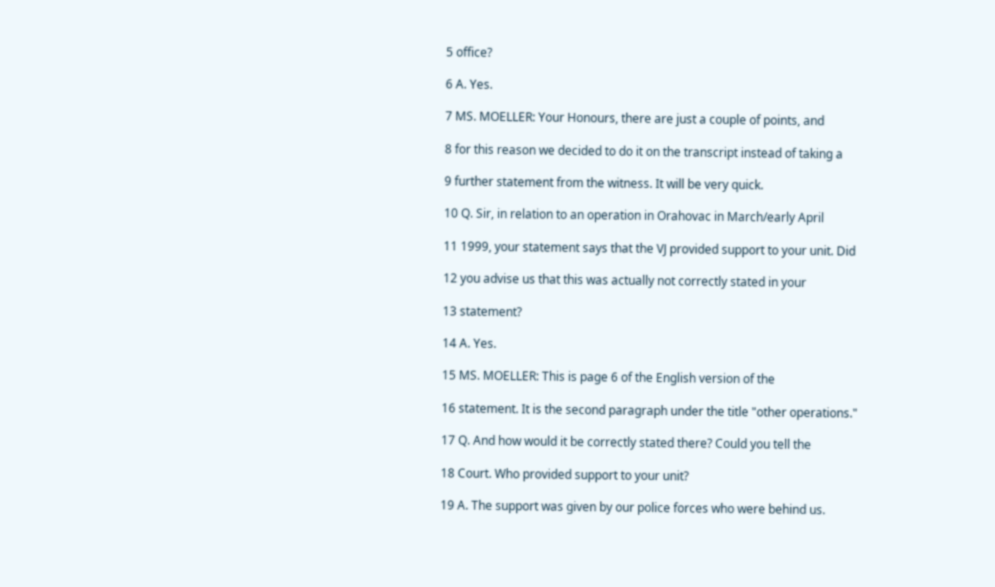5 office?

6 A. Yes.

7 MS. MOELLER: Your Honours, there are just a couple of points, and

8 for this reason we decided to do it on the transcript instead of taking a

9 further statement from the witness. It will be very quick.

10 Q. Sir, in relation to an operation in Orahovac in March/early April

11 1999, your statement says that the VJ provided support to your unit. Did

12 you advise us that this was actually not correctly stated in your

13 statement?

14 A. Yes.

15 MS. MOELLER: This is page 6 of the English version of the

16 statement. It is the second paragraph under the title "other operations."

17 Q. And how would it be correctly stated there? Could you tell the

18 Court. Who provided support to your unit?

19 A. The support was given by our police forces who were behind us.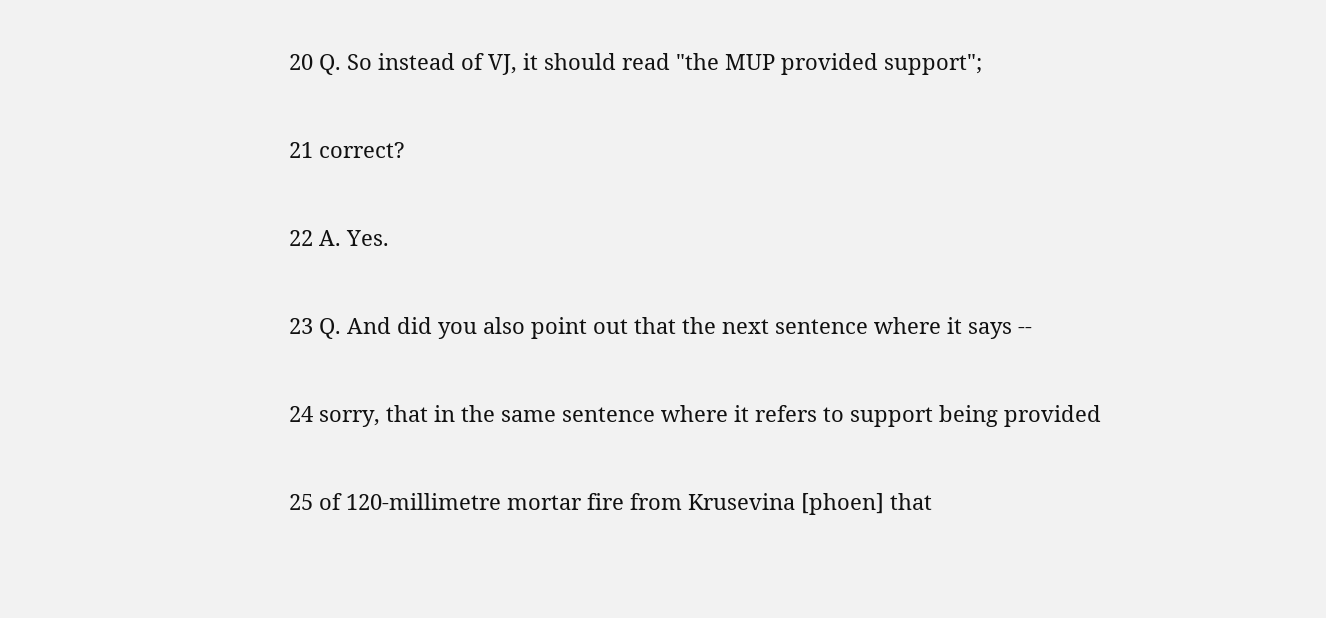20 Q. So instead of VJ, it should read "the MUP provided support";

21 correct?

22 A. Yes.

23 Q. And did you also point out that the next sentence where it says --

24 sorry, that in the same sentence where it refers to support being provided

25 of 120-millimetre mortar fire from Krusevina [phoen] that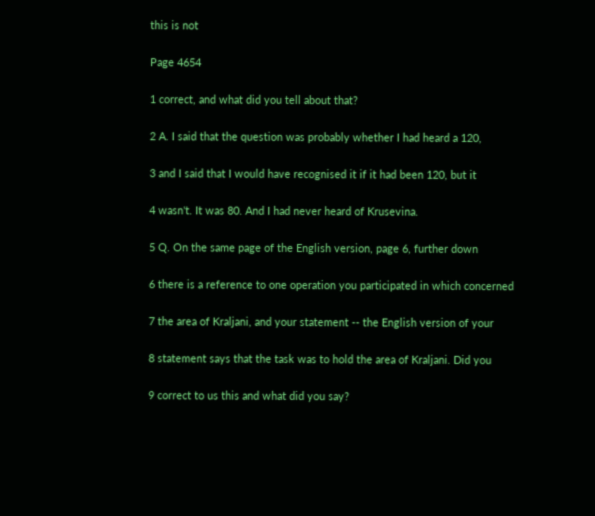this is not

Page 4654

1 correct, and what did you tell about that?

2 A. I said that the question was probably whether I had heard a 120,

3 and I said that I would have recognised it if it had been 120, but it

4 wasn't. It was 80. And I had never heard of Krusevina.

5 Q. On the same page of the English version, page 6, further down

6 there is a reference to one operation you participated in which concerned

7 the area of Kraljani, and your statement -- the English version of your

8 statement says that the task was to hold the area of Kraljani. Did you

9 correct to us this and what did you say?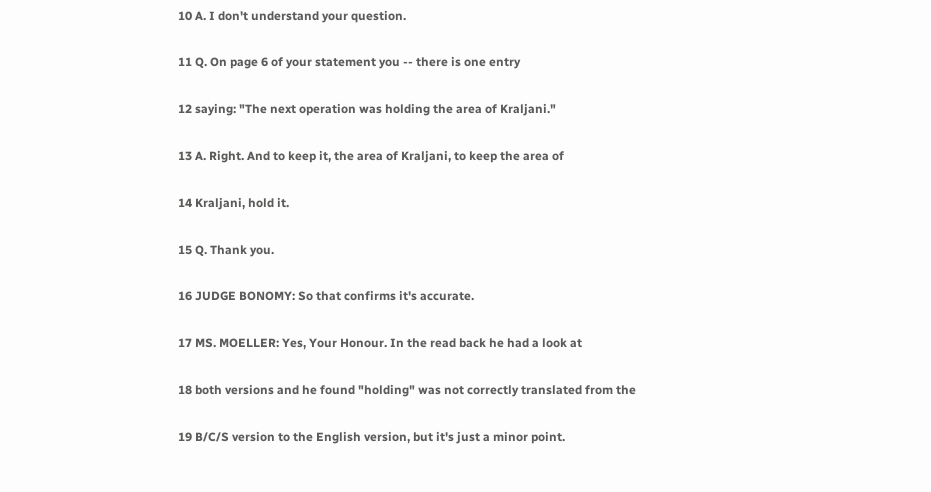10 A. I don't understand your question.

11 Q. On page 6 of your statement you -- there is one entry

12 saying: "The next operation was holding the area of Kraljani."

13 A. Right. And to keep it, the area of Kraljani, to keep the area of

14 Kraljani, hold it.

15 Q. Thank you.

16 JUDGE BONOMY: So that confirms it's accurate.

17 MS. MOELLER: Yes, Your Honour. In the read back he had a look at

18 both versions and he found "holding" was not correctly translated from the

19 B/C/S version to the English version, but it's just a minor point.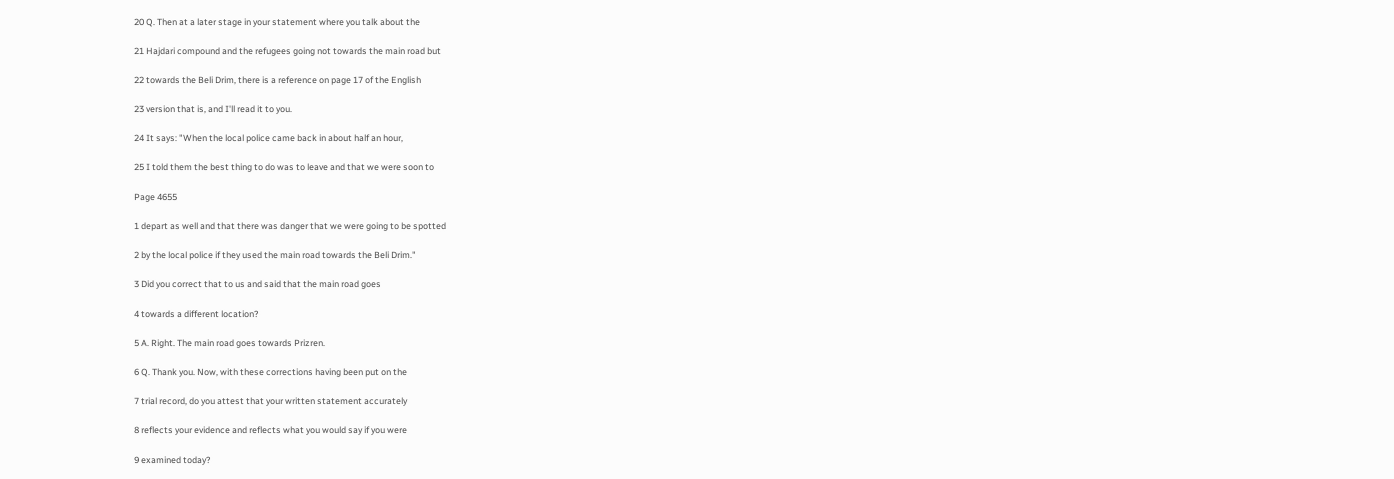20 Q. Then at a later stage in your statement where you talk about the

21 Hajdari compound and the refugees going not towards the main road but

22 towards the Beli Drim, there is a reference on page 17 of the English

23 version that is, and I'll read it to you.

24 It says: "When the local police came back in about half an hour,

25 I told them the best thing to do was to leave and that we were soon to

Page 4655

1 depart as well and that there was danger that we were going to be spotted

2 by the local police if they used the main road towards the Beli Drim."

3 Did you correct that to us and said that the main road goes

4 towards a different location?

5 A. Right. The main road goes towards Prizren.

6 Q. Thank you. Now, with these corrections having been put on the

7 trial record, do you attest that your written statement accurately

8 reflects your evidence and reflects what you would say if you were

9 examined today?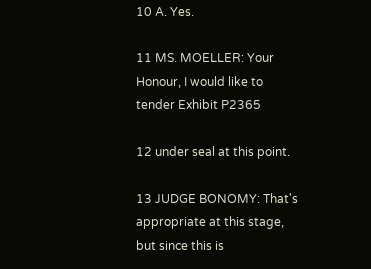10 A. Yes.

11 MS. MOELLER: Your Honour, I would like to tender Exhibit P2365

12 under seal at this point.

13 JUDGE BONOMY: That's appropriate at this stage, but since this is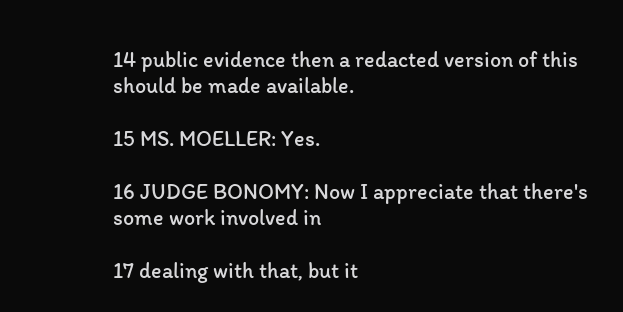14 public evidence then a redacted version of this should be made available.

15 MS. MOELLER: Yes.

16 JUDGE BONOMY: Now I appreciate that there's some work involved in

17 dealing with that, but it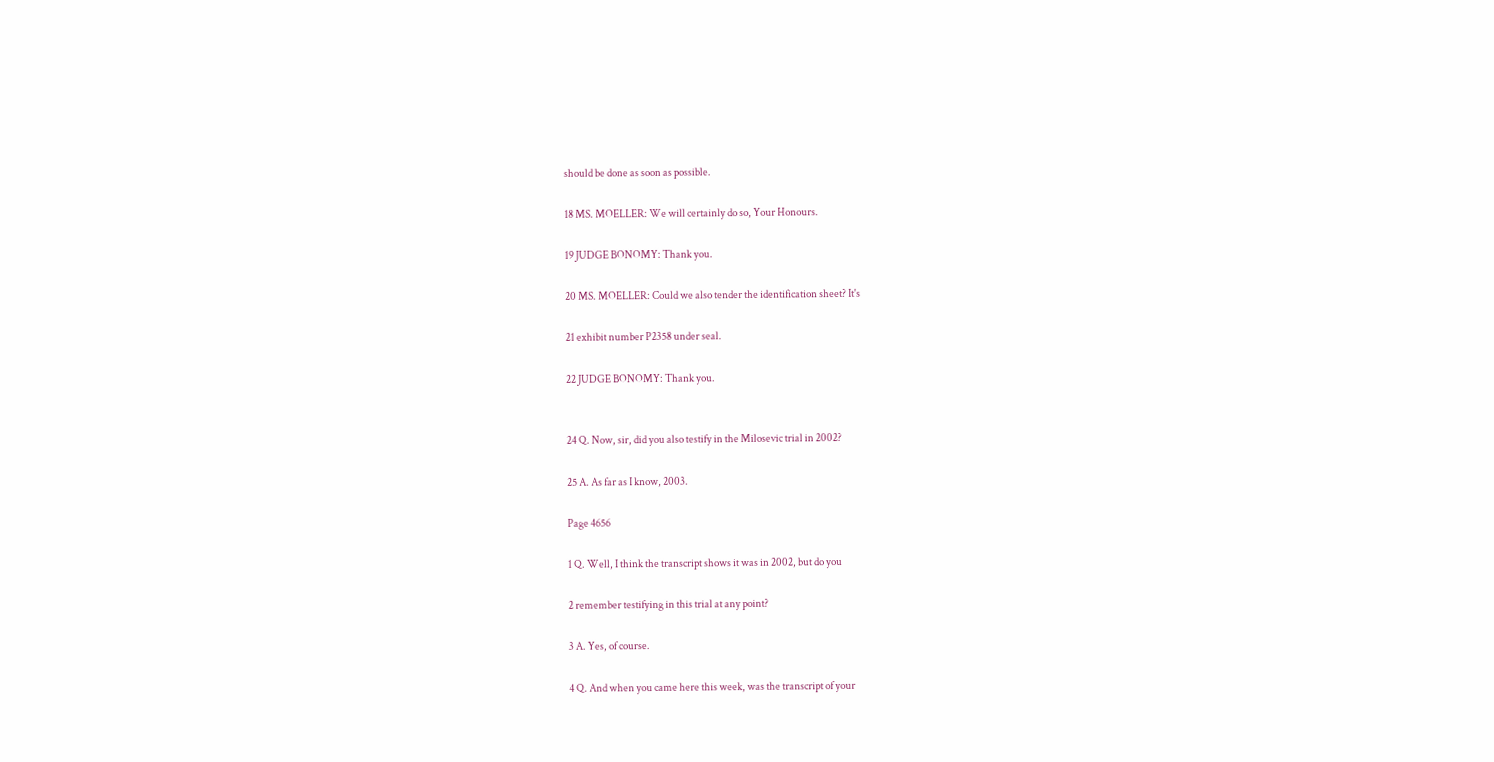should be done as soon as possible.

18 MS. MOELLER: We will certainly do so, Your Honours.

19 JUDGE BONOMY: Thank you.

20 MS. MOELLER: Could we also tender the identification sheet? It's

21 exhibit number P2358 under seal.

22 JUDGE BONOMY: Thank you.


24 Q. Now, sir, did you also testify in the Milosevic trial in 2002?

25 A. As far as I know, 2003.

Page 4656

1 Q. Well, I think the transcript shows it was in 2002, but do you

2 remember testifying in this trial at any point?

3 A. Yes, of course.

4 Q. And when you came here this week, was the transcript of your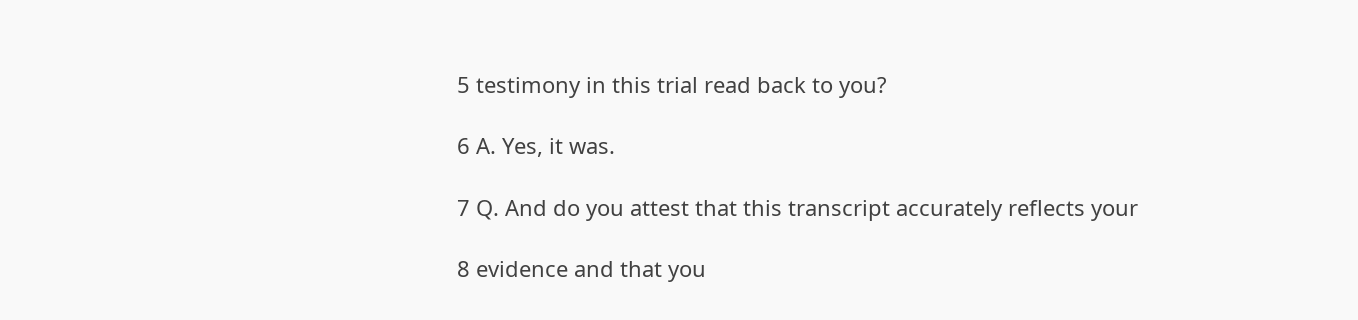5 testimony in this trial read back to you?

6 A. Yes, it was.

7 Q. And do you attest that this transcript accurately reflects your

8 evidence and that you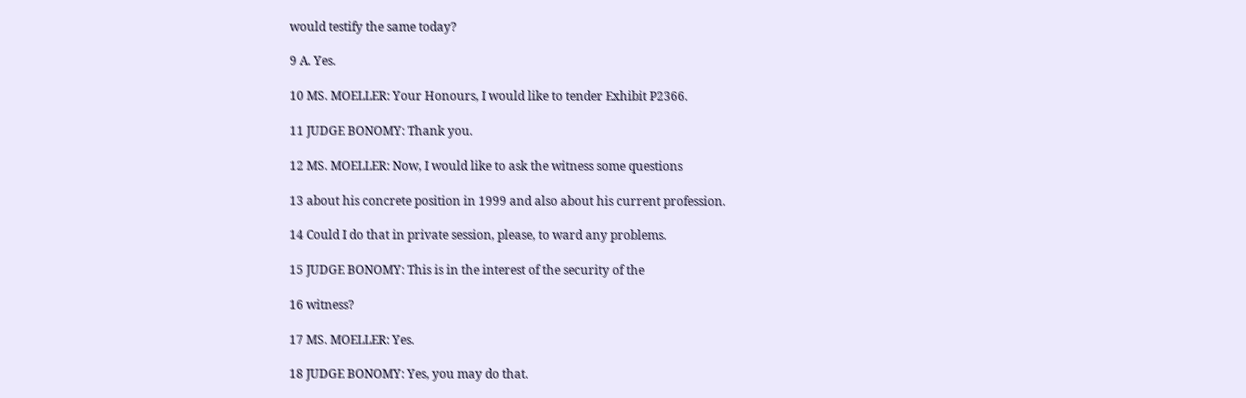would testify the same today?

9 A. Yes.

10 MS. MOELLER: Your Honours, I would like to tender Exhibit P2366.

11 JUDGE BONOMY: Thank you.

12 MS. MOELLER: Now, I would like to ask the witness some questions

13 about his concrete position in 1999 and also about his current profession.

14 Could I do that in private session, please, to ward any problems.

15 JUDGE BONOMY: This is in the interest of the security of the

16 witness?

17 MS. MOELLER: Yes.

18 JUDGE BONOMY: Yes, you may do that.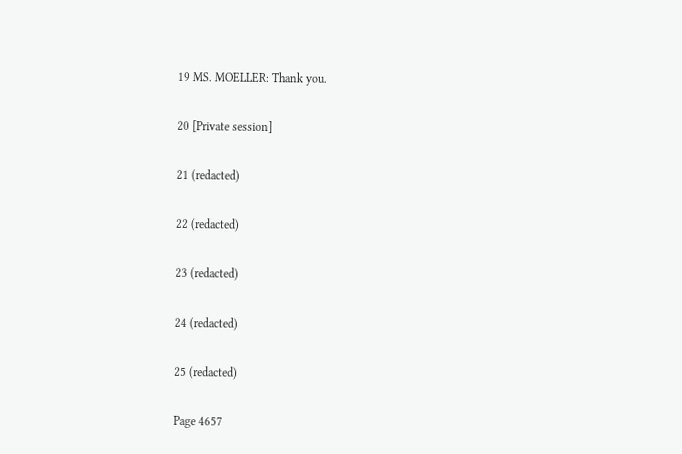19 MS. MOELLER: Thank you.

20 [Private session]

21 (redacted)

22 (redacted)

23 (redacted)

24 (redacted)

25 (redacted)

Page 4657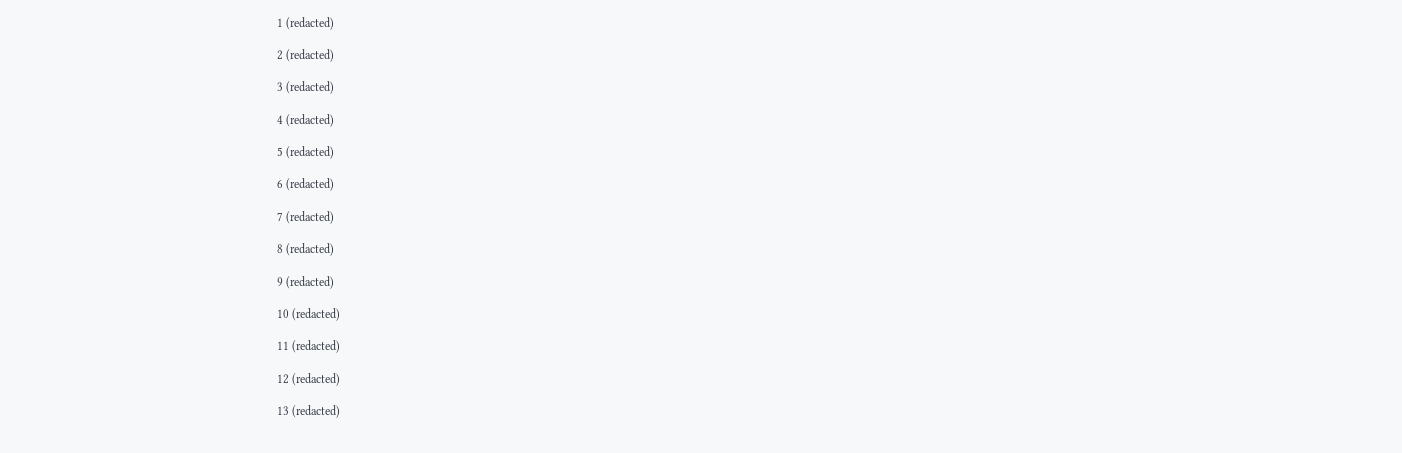1 (redacted)

2 (redacted)

3 (redacted)

4 (redacted)

5 (redacted)

6 (redacted)

7 (redacted)

8 (redacted)

9 (redacted)

10 (redacted)

11 (redacted)

12 (redacted)

13 (redacted)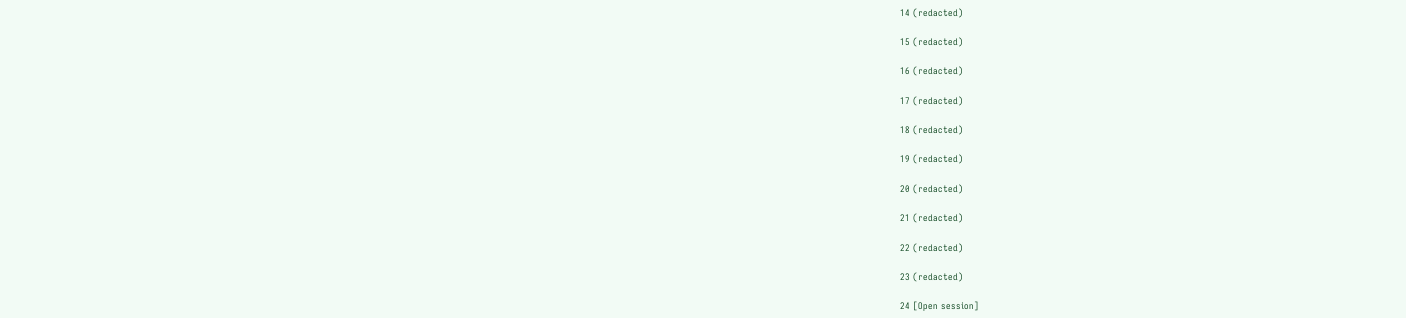14 (redacted)

15 (redacted)

16 (redacted)

17 (redacted)

18 (redacted)

19 (redacted)

20 (redacted)

21 (redacted)

22 (redacted)

23 (redacted)

24 [Open session]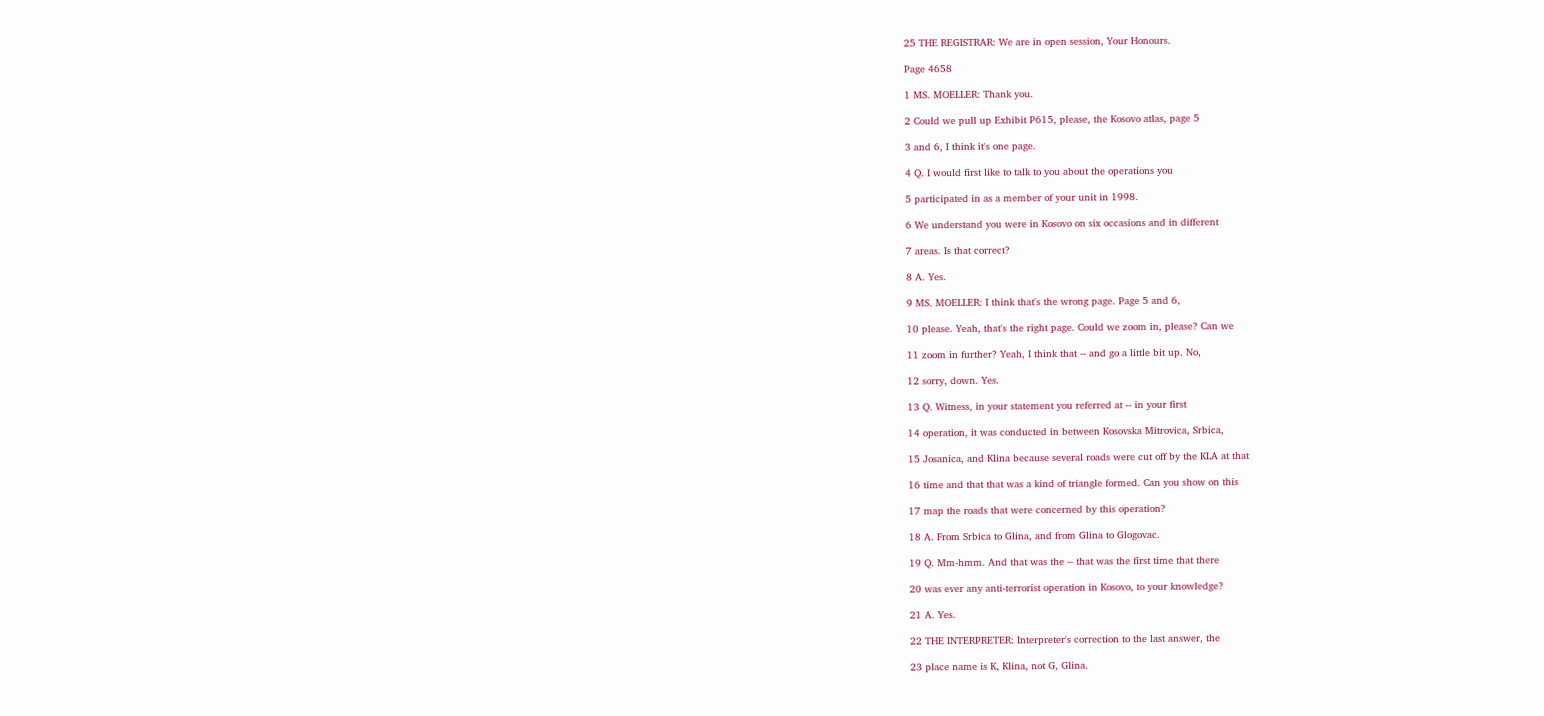25 THE REGISTRAR: We are in open session, Your Honours.

Page 4658

1 MS. MOELLER: Thank you.

2 Could we pull up Exhibit P615, please, the Kosovo atlas, page 5

3 and 6, I think it's one page.

4 Q. I would first like to talk to you about the operations you

5 participated in as a member of your unit in 1998.

6 We understand you were in Kosovo on six occasions and in different

7 areas. Is that correct?

8 A. Yes.

9 MS. MOELLER: I think that's the wrong page. Page 5 and 6,

10 please. Yeah, that's the right page. Could we zoom in, please? Can we

11 zoom in further? Yeah, I think that -- and go a little bit up. No,

12 sorry, down. Yes.

13 Q. Witness, in your statement you referred at -- in your first

14 operation, it was conducted in between Kosovska Mitrovica, Srbica,

15 Josanica, and Klina because several roads were cut off by the KLA at that

16 time and that that was a kind of triangle formed. Can you show on this

17 map the roads that were concerned by this operation?

18 A. From Srbica to Glina, and from Glina to Glogovac.

19 Q. Mm-hmm. And that was the -- that was the first time that there

20 was ever any anti-terrorist operation in Kosovo, to your knowledge?

21 A. Yes.

22 THE INTERPRETER: Interpreter's correction to the last answer, the

23 place name is K, Klina, not G, Glina.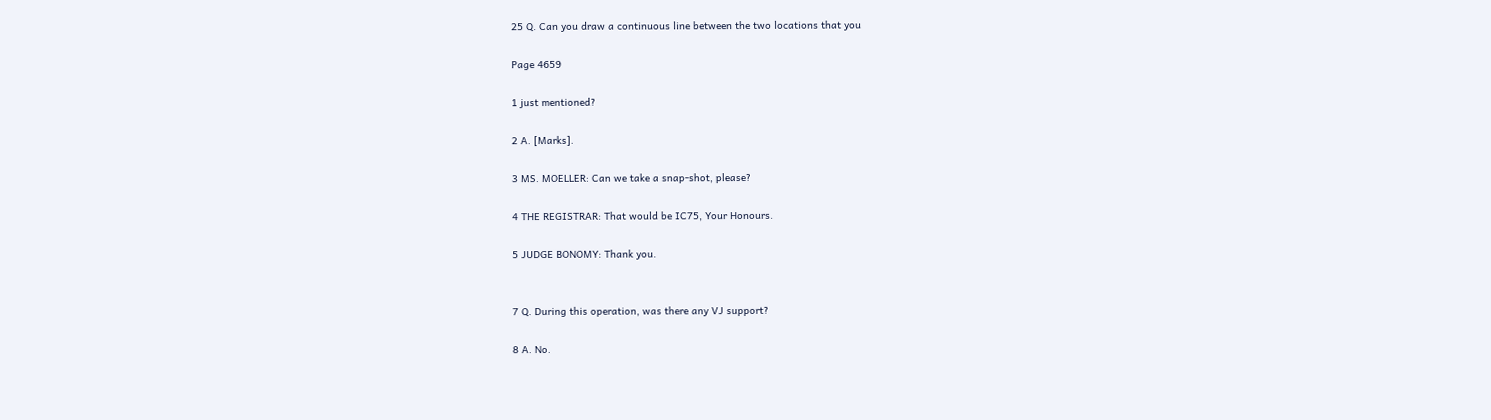25 Q. Can you draw a continuous line between the two locations that you

Page 4659

1 just mentioned?

2 A. [Marks].

3 MS. MOELLER: Can we take a snap-shot, please?

4 THE REGISTRAR: That would be IC75, Your Honours.

5 JUDGE BONOMY: Thank you.


7 Q. During this operation, was there any VJ support?

8 A. No.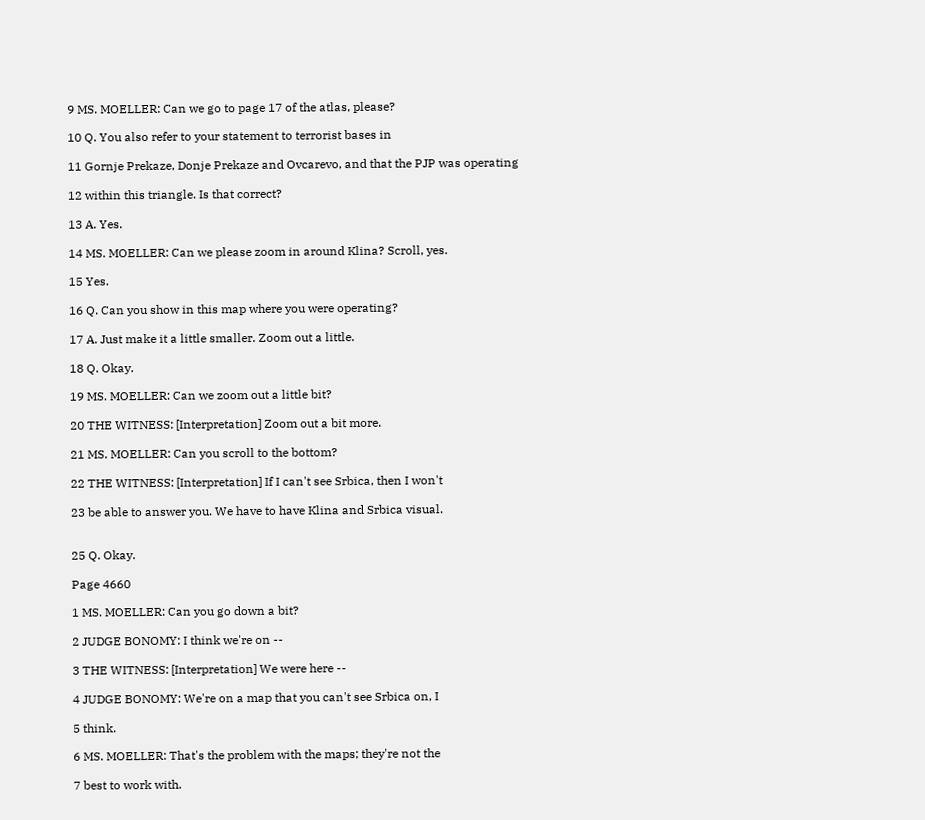9 MS. MOELLER: Can we go to page 17 of the atlas, please?

10 Q. You also refer to your statement to terrorist bases in

11 Gornje Prekaze, Donje Prekaze and Ovcarevo, and that the PJP was operating

12 within this triangle. Is that correct?

13 A. Yes.

14 MS. MOELLER: Can we please zoom in around Klina? Scroll, yes.

15 Yes.

16 Q. Can you show in this map where you were operating?

17 A. Just make it a little smaller. Zoom out a little.

18 Q. Okay.

19 MS. MOELLER: Can we zoom out a little bit?

20 THE WITNESS: [Interpretation] Zoom out a bit more.

21 MS. MOELLER: Can you scroll to the bottom?

22 THE WITNESS: [Interpretation] If I can't see Srbica, then I won't

23 be able to answer you. We have to have Klina and Srbica visual.


25 Q. Okay.

Page 4660

1 MS. MOELLER: Can you go down a bit?

2 JUDGE BONOMY: I think we're on --

3 THE WITNESS: [Interpretation] We were here --

4 JUDGE BONOMY: We're on a map that you can't see Srbica on, I

5 think.

6 MS. MOELLER: That's the problem with the maps; they're not the

7 best to work with.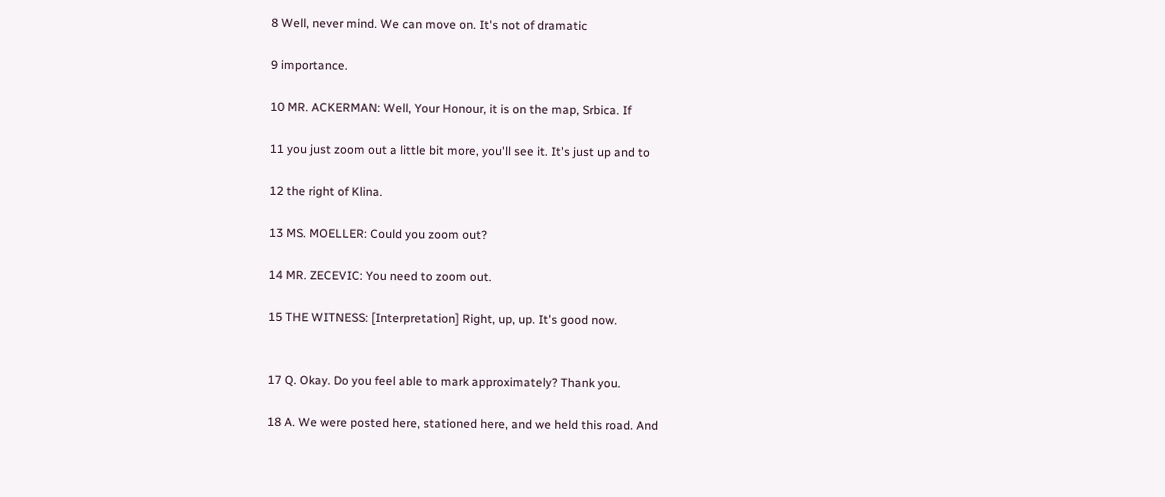8 Well, never mind. We can move on. It's not of dramatic

9 importance.

10 MR. ACKERMAN: Well, Your Honour, it is on the map, Srbica. If

11 you just zoom out a little bit more, you'll see it. It's just up and to

12 the right of Klina.

13 MS. MOELLER: Could you zoom out?

14 MR. ZECEVIC: You need to zoom out.

15 THE WITNESS: [Interpretation] Right, up, up. It's good now.


17 Q. Okay. Do you feel able to mark approximately? Thank you.

18 A. We were posted here, stationed here, and we held this road. And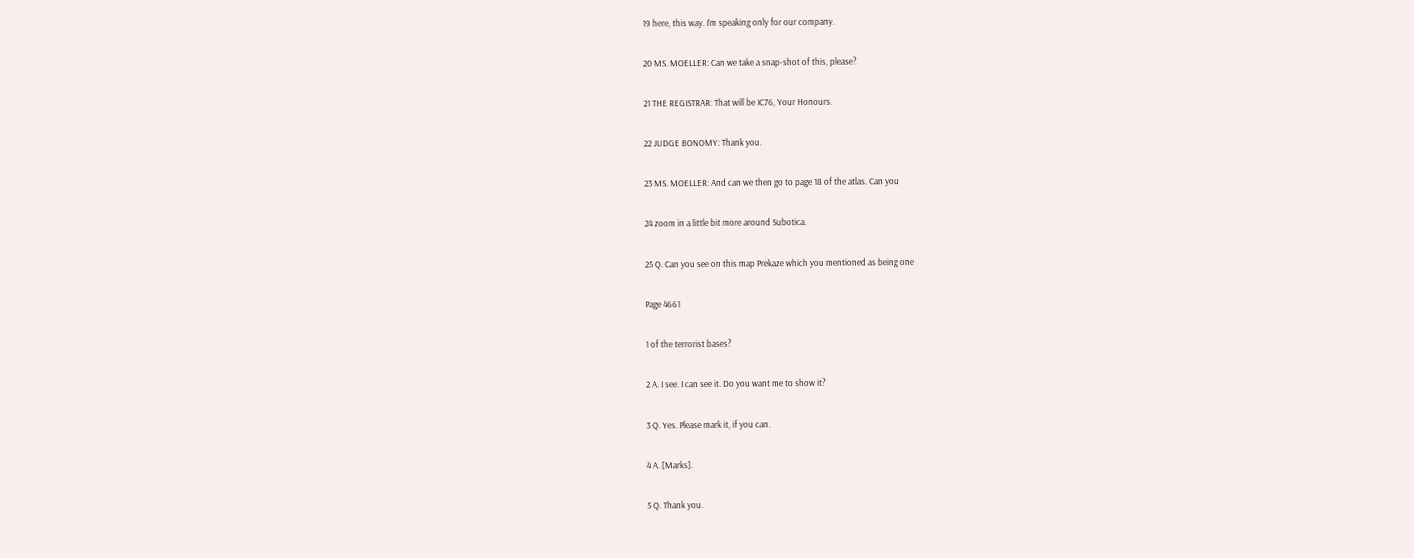19 here, this way. I'm speaking only for our company.

20 MS. MOELLER: Can we take a snap-shot of this, please?

21 THE REGISTRAR: That will be IC76, Your Honours.

22 JUDGE BONOMY: Thank you.

23 MS. MOELLER: And can we then go to page 18 of the atlas. Can you

24 zoom in a little bit more around Subotica.

25 Q. Can you see on this map Prekaze which you mentioned as being one

Page 4661

1 of the terrorist bases?

2 A. I see. I can see it. Do you want me to show it?

3 Q. Yes. Please mark it, if you can.

4 A. [Marks].

5 Q. Thank you.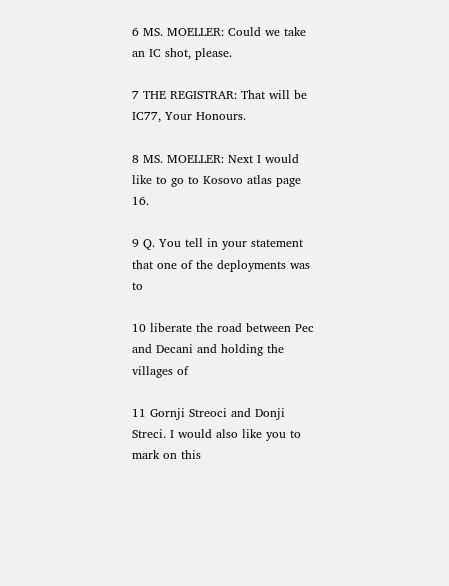6 MS. MOELLER: Could we take an IC shot, please.

7 THE REGISTRAR: That will be IC77, Your Honours.

8 MS. MOELLER: Next I would like to go to Kosovo atlas page 16.

9 Q. You tell in your statement that one of the deployments was to

10 liberate the road between Pec and Decani and holding the villages of

11 Gornji Streoci and Donji Streci. I would also like you to mark on this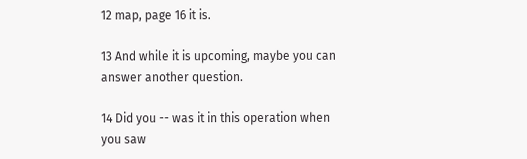12 map, page 16 it is.

13 And while it is upcoming, maybe you can answer another question.

14 Did you -- was it in this operation when you saw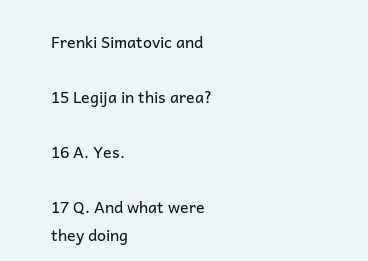Frenki Simatovic and

15 Legija in this area?

16 A. Yes.

17 Q. And what were they doing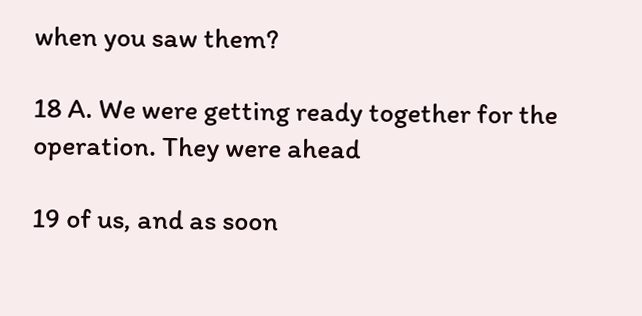when you saw them?

18 A. We were getting ready together for the operation. They were ahead

19 of us, and as soon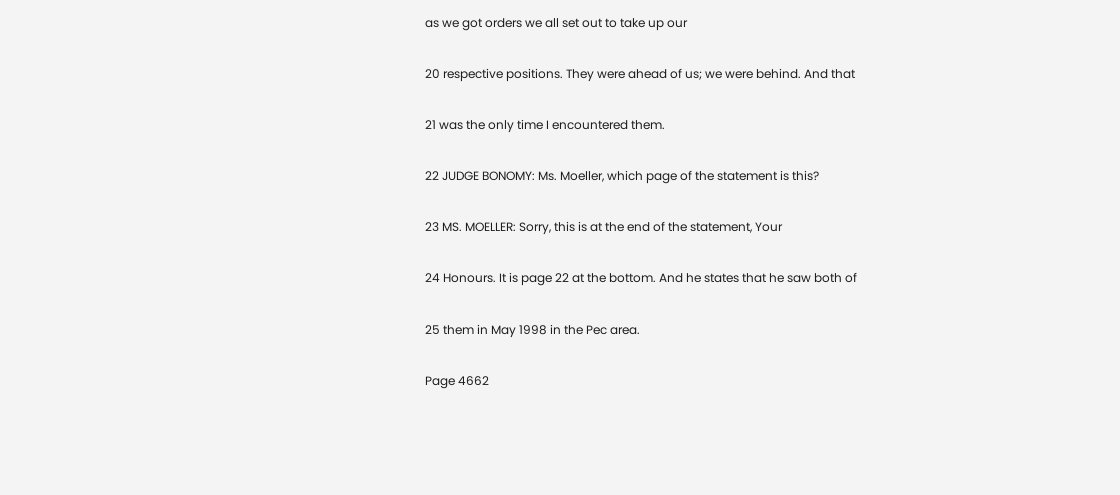as we got orders we all set out to take up our

20 respective positions. They were ahead of us; we were behind. And that

21 was the only time I encountered them.

22 JUDGE BONOMY: Ms. Moeller, which page of the statement is this?

23 MS. MOELLER: Sorry, this is at the end of the statement, Your

24 Honours. It is page 22 at the bottom. And he states that he saw both of

25 them in May 1998 in the Pec area.

Page 4662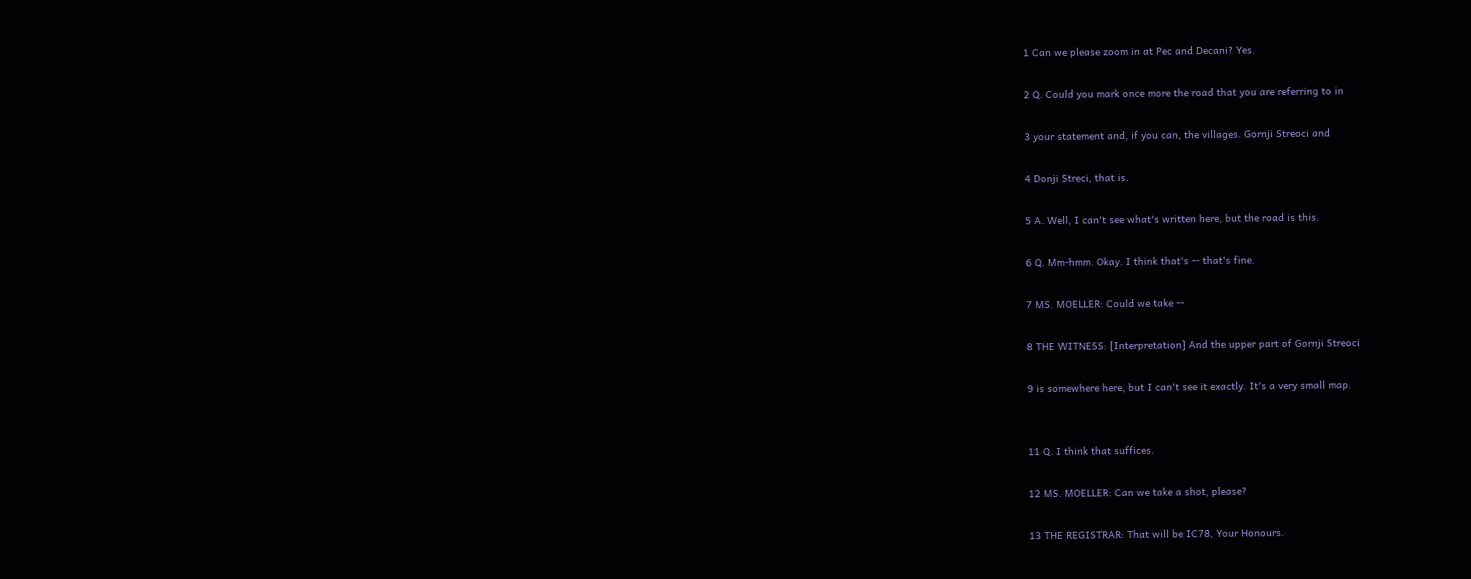1 Can we please zoom in at Pec and Decani? Yes.

2 Q. Could you mark once more the road that you are referring to in

3 your statement and, if you can, the villages. Gornji Streoci and

4 Donji Streci, that is.

5 A. Well, I can't see what's written here, but the road is this.

6 Q. Mm-hmm. Okay. I think that's -- that's fine.

7 MS. MOELLER: Could we take --

8 THE WITNESS: [Interpretation] And the upper part of Gornji Streoci

9 is somewhere here, but I can't see it exactly. It's a very small map.


11 Q. I think that suffices.

12 MS. MOELLER: Can we take a shot, please?

13 THE REGISTRAR: That will be IC78, Your Honours.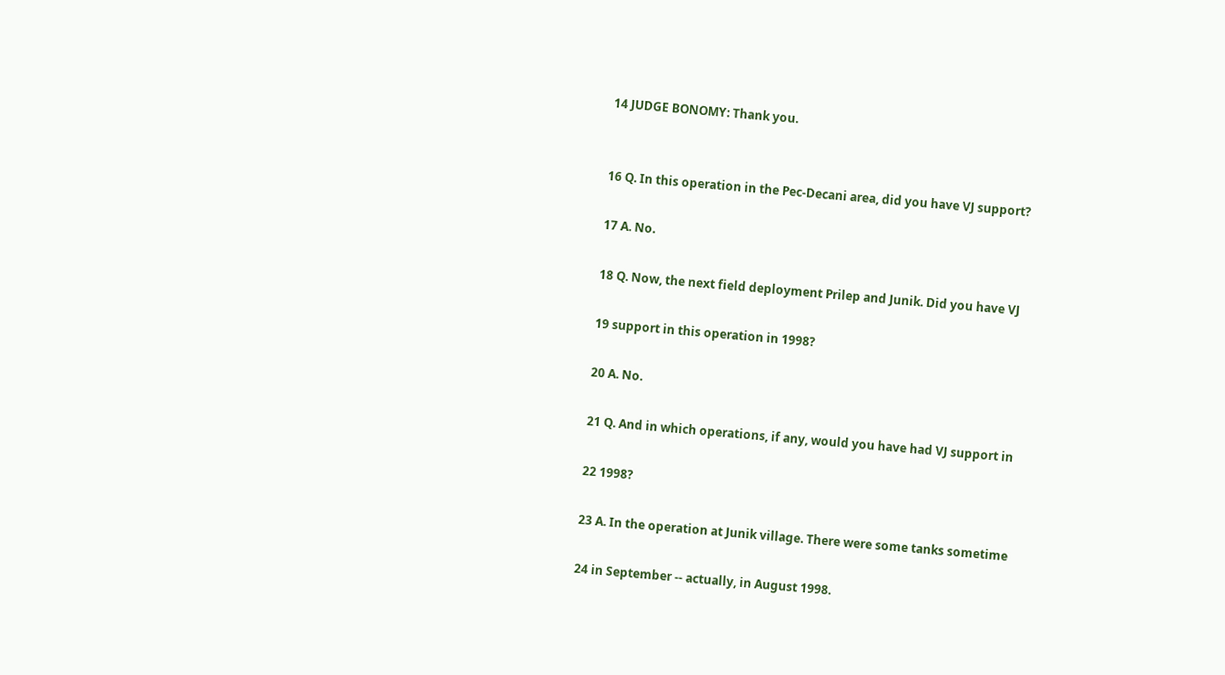14 JUDGE BONOMY: Thank you.


16 Q. In this operation in the Pec-Decani area, did you have VJ support?

17 A. No.

18 Q. Now, the next field deployment Prilep and Junik. Did you have VJ

19 support in this operation in 1998?

20 A. No.

21 Q. And in which operations, if any, would you have had VJ support in

22 1998?

23 A. In the operation at Junik village. There were some tanks sometime

24 in September -- actually, in August 1998.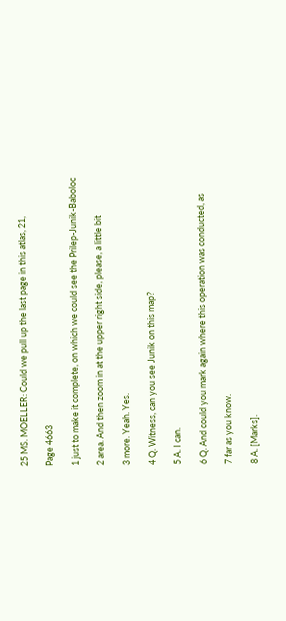25 MS. MOELLER: Could we pull up the last page in this atlas, 21,

Page 4663

1 just to make it complete, on which we could see the Prilep-Junik-Baboloc

2 area. And then zoom in at the upper right side, please, a little bit

3 more. Yeah. Yes.

4 Q. Witness, can you see Junik on this map?

5 A. I can.

6 Q. And could you mark again where this operation was conducted, as

7 far as you know.

8 A. [Marks].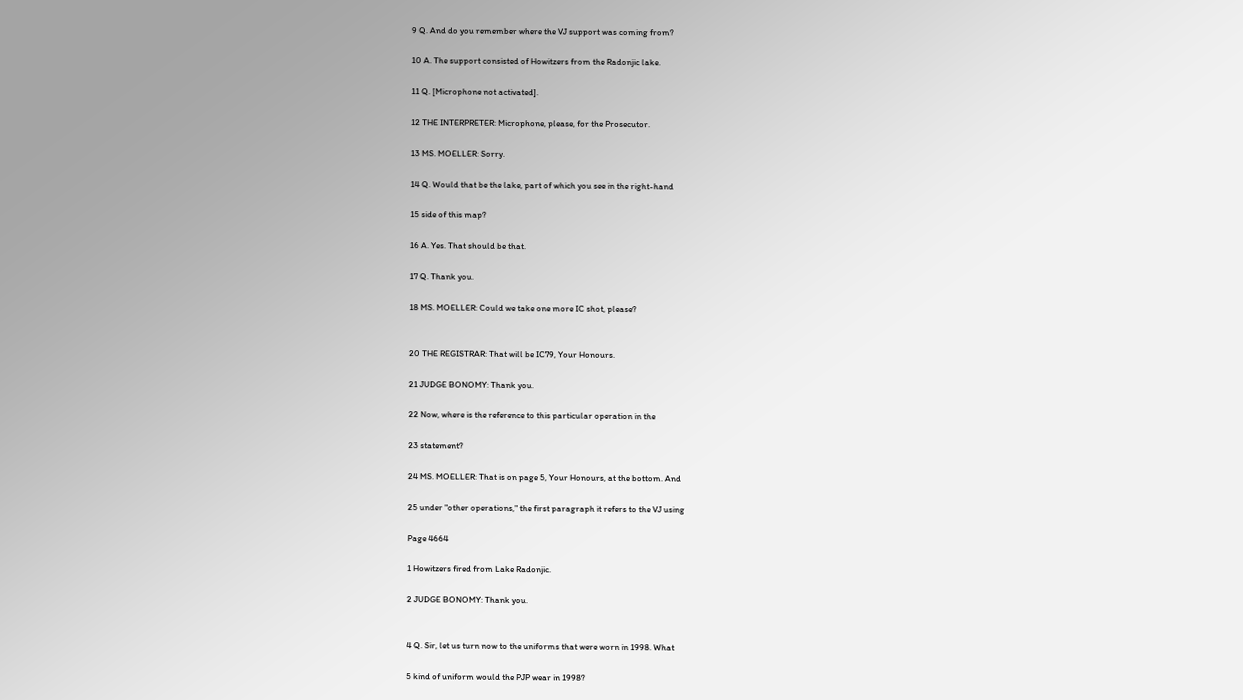9 Q. And do you remember where the VJ support was coming from?

10 A. The support consisted of Howitzers from the Radonjic lake.

11 Q. [Microphone not activated].

12 THE INTERPRETER: Microphone, please, for the Prosecutor.

13 MS. MOELLER: Sorry.

14 Q. Would that be the lake, part of which you see in the right-hand

15 side of this map?

16 A. Yes. That should be that.

17 Q. Thank you.

18 MS. MOELLER: Could we take one more IC shot, please?


20 THE REGISTRAR: That will be IC79, Your Honours.

21 JUDGE BONOMY: Thank you.

22 Now, where is the reference to this particular operation in the

23 statement?

24 MS. MOELLER: That is on page 5, Your Honours, at the bottom. And

25 under "other operations," the first paragraph it refers to the VJ using

Page 4664

1 Howitzers fired from Lake Radonjic.

2 JUDGE BONOMY: Thank you.


4 Q. Sir, let us turn now to the uniforms that were worn in 1998. What

5 kind of uniform would the PJP wear in 1998?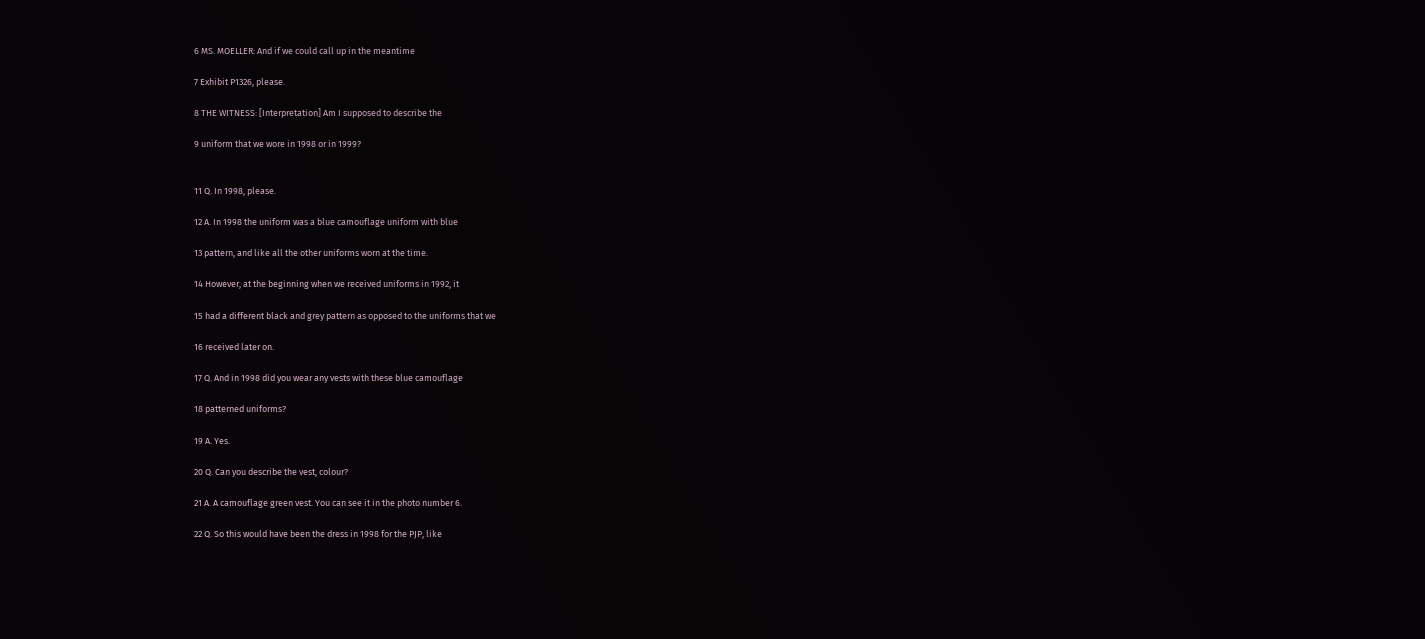6 MS. MOELLER: And if we could call up in the meantime

7 Exhibit P1326, please.

8 THE WITNESS: [Interpretation] Am I supposed to describe the

9 uniform that we wore in 1998 or in 1999?


11 Q. In 1998, please.

12 A. In 1998 the uniform was a blue camouflage uniform with blue

13 pattern, and like all the other uniforms worn at the time.

14 However, at the beginning when we received uniforms in 1992, it

15 had a different black and grey pattern as opposed to the uniforms that we

16 received later on.

17 Q. And in 1998 did you wear any vests with these blue camouflage

18 patterned uniforms?

19 A. Yes.

20 Q. Can you describe the vest, colour?

21 A. A camouflage green vest. You can see it in the photo number 6.

22 Q. So this would have been the dress in 1998 for the PJP, like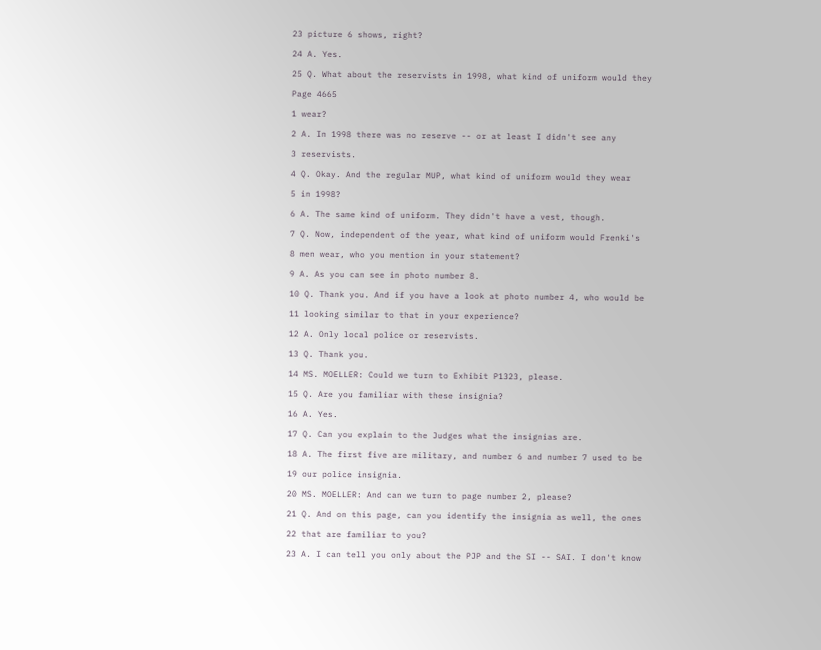23 picture 6 shows, right?

24 A. Yes.

25 Q. What about the reservists in 1998, what kind of uniform would they

Page 4665

1 wear?

2 A. In 1998 there was no reserve -- or at least I didn't see any

3 reservists.

4 Q. Okay. And the regular MUP, what kind of uniform would they wear

5 in 1998?

6 A. The same kind of uniform. They didn't have a vest, though.

7 Q. Now, independent of the year, what kind of uniform would Frenki's

8 men wear, who you mention in your statement?

9 A. As you can see in photo number 8.

10 Q. Thank you. And if you have a look at photo number 4, who would be

11 looking similar to that in your experience?

12 A. Only local police or reservists.

13 Q. Thank you.

14 MS. MOELLER: Could we turn to Exhibit P1323, please.

15 Q. Are you familiar with these insignia?

16 A. Yes.

17 Q. Can you explain to the Judges what the insignias are.

18 A. The first five are military, and number 6 and number 7 used to be

19 our police insignia.

20 MS. MOELLER: And can we turn to page number 2, please?

21 Q. And on this page, can you identify the insignia as well, the ones

22 that are familiar to you?

23 A. I can tell you only about the PJP and the SI -- SAI. I don't know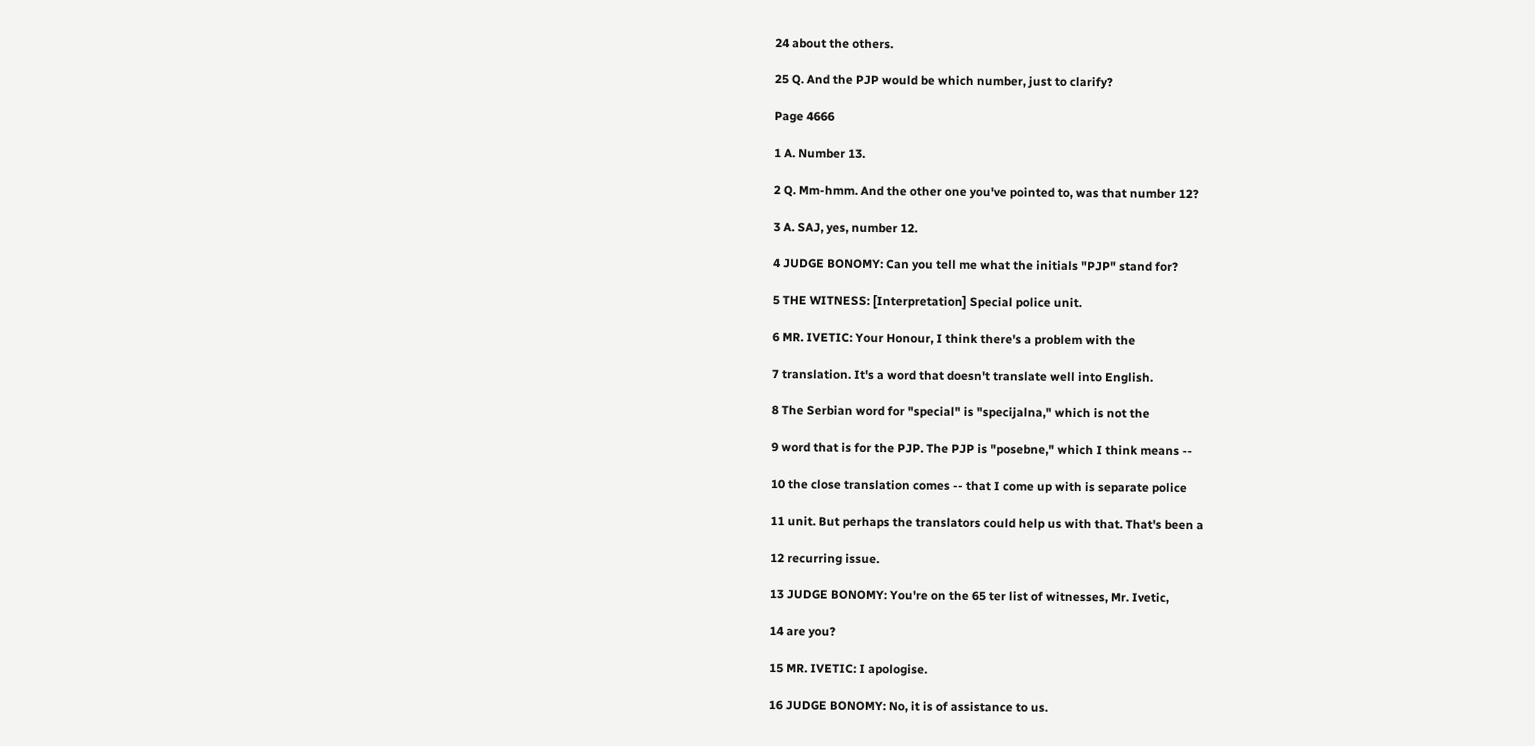24 about the others.

25 Q. And the PJP would be which number, just to clarify?

Page 4666

1 A. Number 13.

2 Q. Mm-hmm. And the other one you've pointed to, was that number 12?

3 A. SAJ, yes, number 12.

4 JUDGE BONOMY: Can you tell me what the initials "PJP" stand for?

5 THE WITNESS: [Interpretation] Special police unit.

6 MR. IVETIC: Your Honour, I think there's a problem with the

7 translation. It's a word that doesn't translate well into English.

8 The Serbian word for "special" is "specijalna," which is not the

9 word that is for the PJP. The PJP is "posebne," which I think means --

10 the close translation comes -- that I come up with is separate police

11 unit. But perhaps the translators could help us with that. That's been a

12 recurring issue.

13 JUDGE BONOMY: You're on the 65 ter list of witnesses, Mr. Ivetic,

14 are you?

15 MR. IVETIC: I apologise.

16 JUDGE BONOMY: No, it is of assistance to us.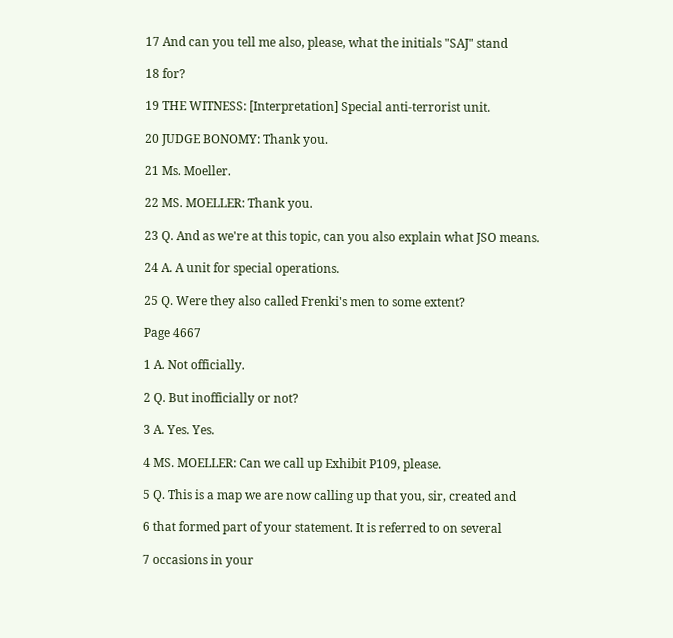17 And can you tell me also, please, what the initials "SAJ" stand

18 for?

19 THE WITNESS: [Interpretation] Special anti-terrorist unit.

20 JUDGE BONOMY: Thank you.

21 Ms. Moeller.

22 MS. MOELLER: Thank you.

23 Q. And as we're at this topic, can you also explain what JSO means.

24 A. A unit for special operations.

25 Q. Were they also called Frenki's men to some extent?

Page 4667

1 A. Not officially.

2 Q. But inofficially or not?

3 A. Yes. Yes.

4 MS. MOELLER: Can we call up Exhibit P109, please.

5 Q. This is a map we are now calling up that you, sir, created and

6 that formed part of your statement. It is referred to on several

7 occasions in your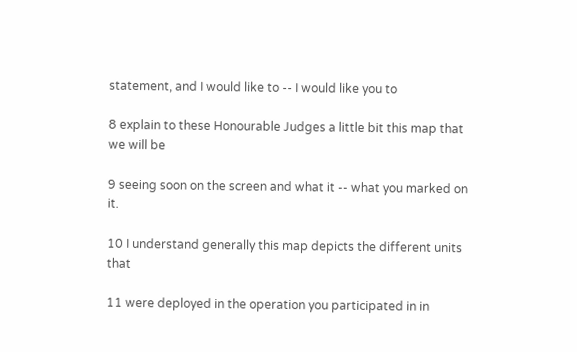statement, and I would like to -- I would like you to

8 explain to these Honourable Judges a little bit this map that we will be

9 seeing soon on the screen and what it -- what you marked on it.

10 I understand generally this map depicts the different units that

11 were deployed in the operation you participated in in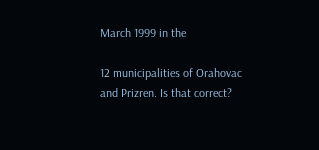March 1999 in the

12 municipalities of Orahovac and Prizren. Is that correct?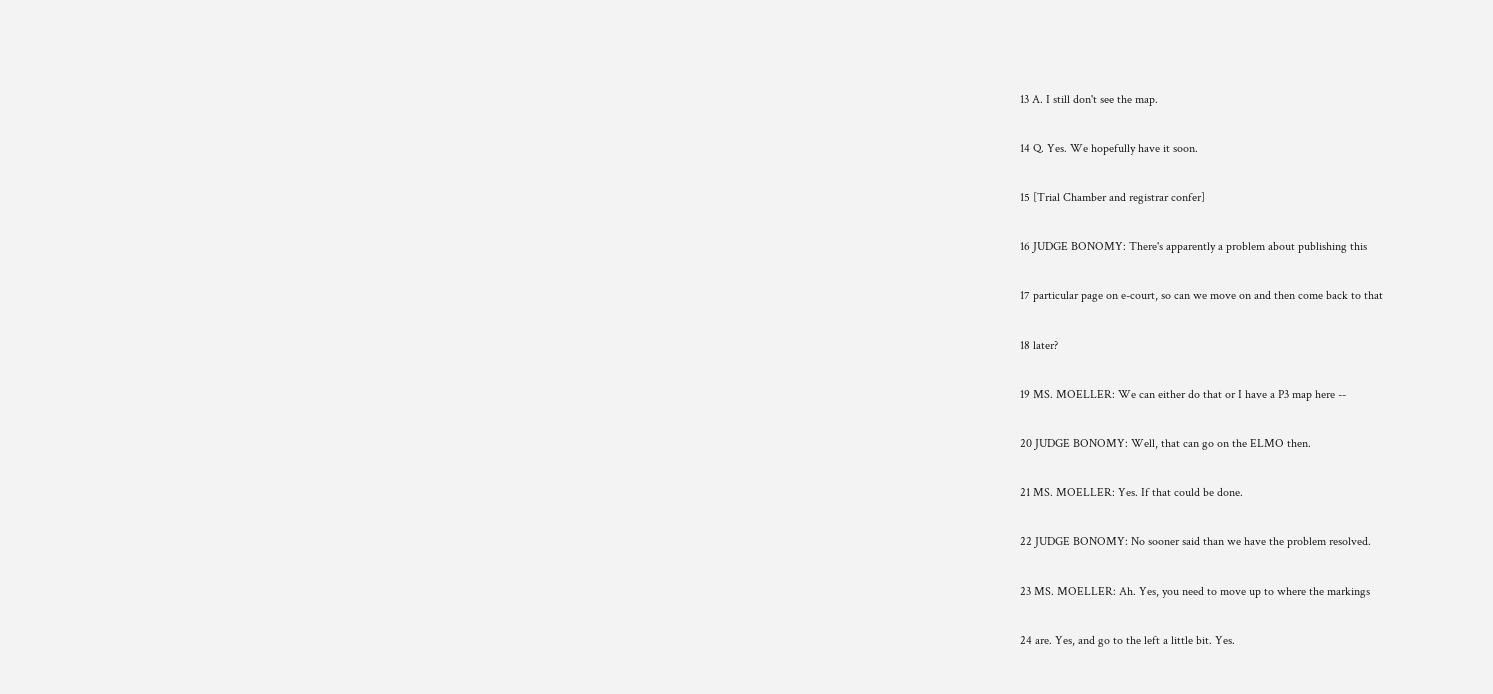13 A. I still don't see the map.

14 Q. Yes. We hopefully have it soon.

15 [Trial Chamber and registrar confer]

16 JUDGE BONOMY: There's apparently a problem about publishing this

17 particular page on e-court, so can we move on and then come back to that

18 later?

19 MS. MOELLER: We can either do that or I have a P3 map here --

20 JUDGE BONOMY: Well, that can go on the ELMO then.

21 MS. MOELLER: Yes. If that could be done.

22 JUDGE BONOMY: No sooner said than we have the problem resolved.

23 MS. MOELLER: Ah. Yes, you need to move up to where the markings

24 are. Yes, and go to the left a little bit. Yes.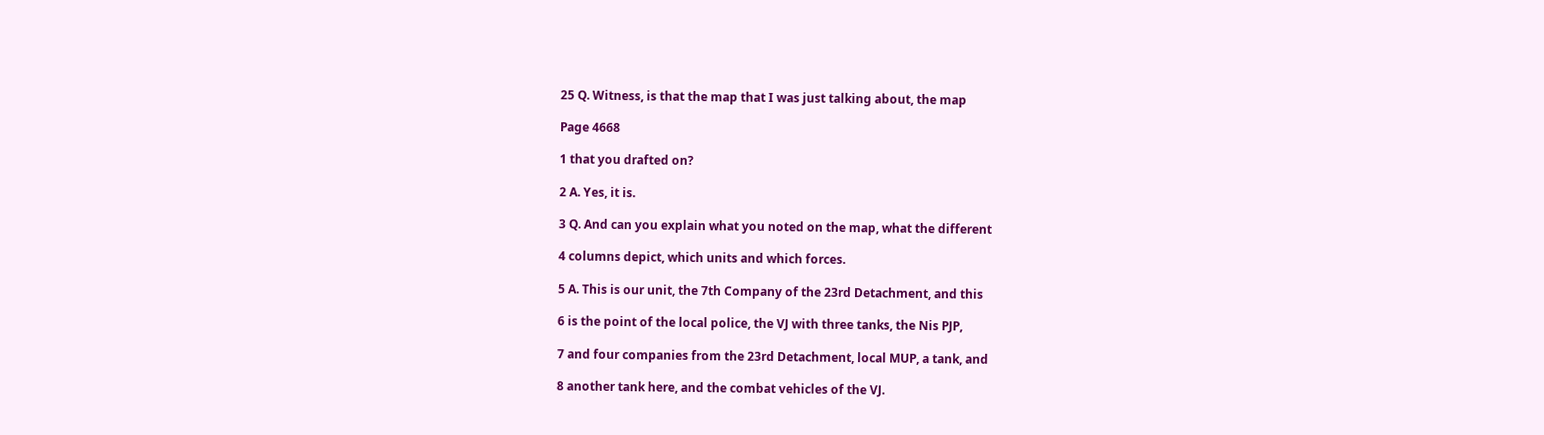25 Q. Witness, is that the map that I was just talking about, the map

Page 4668

1 that you drafted on?

2 A. Yes, it is.

3 Q. And can you explain what you noted on the map, what the different

4 columns depict, which units and which forces.

5 A. This is our unit, the 7th Company of the 23rd Detachment, and this

6 is the point of the local police, the VJ with three tanks, the Nis PJP,

7 and four companies from the 23rd Detachment, local MUP, a tank, and

8 another tank here, and the combat vehicles of the VJ.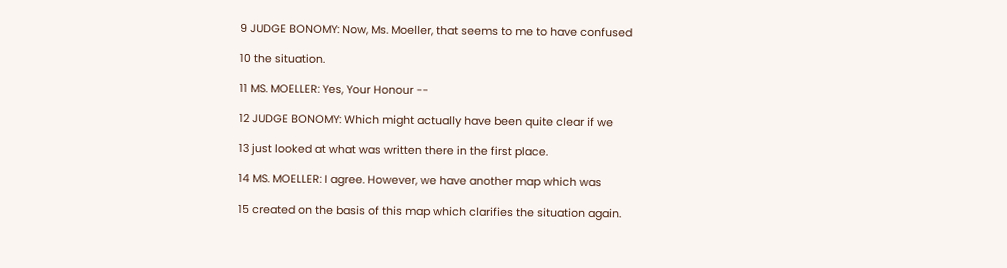9 JUDGE BONOMY: Now, Ms. Moeller, that seems to me to have confused

10 the situation.

11 MS. MOELLER: Yes, Your Honour --

12 JUDGE BONOMY: Which might actually have been quite clear if we

13 just looked at what was written there in the first place.

14 MS. MOELLER: I agree. However, we have another map which was

15 created on the basis of this map which clarifies the situation again.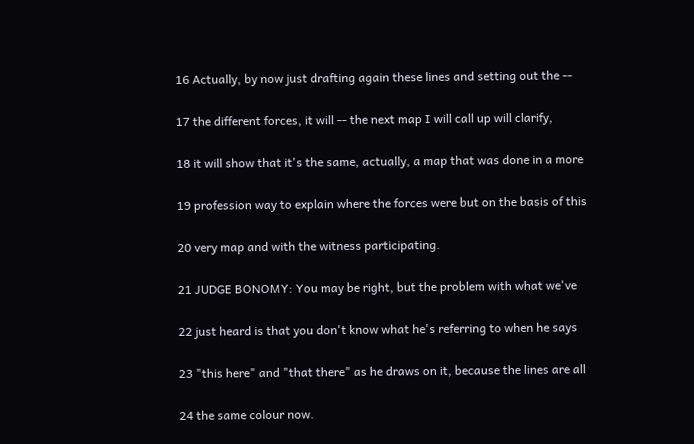16 Actually, by now just drafting again these lines and setting out the --

17 the different forces, it will -- the next map I will call up will clarify,

18 it will show that it's the same, actually, a map that was done in a more

19 profession way to explain where the forces were but on the basis of this

20 very map and with the witness participating.

21 JUDGE BONOMY: You may be right, but the problem with what we've

22 just heard is that you don't know what he's referring to when he says

23 "this here" and "that there" as he draws on it, because the lines are all

24 the same colour now.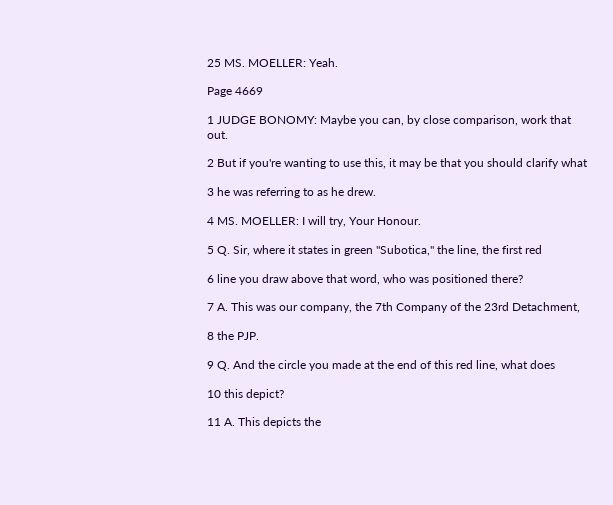25 MS. MOELLER: Yeah.

Page 4669

1 JUDGE BONOMY: Maybe you can, by close comparison, work that out.

2 But if you're wanting to use this, it may be that you should clarify what

3 he was referring to as he drew.

4 MS. MOELLER: I will try, Your Honour.

5 Q. Sir, where it states in green "Subotica," the line, the first red

6 line you draw above that word, who was positioned there?

7 A. This was our company, the 7th Company of the 23rd Detachment,

8 the PJP.

9 Q. And the circle you made at the end of this red line, what does

10 this depict?

11 A. This depicts the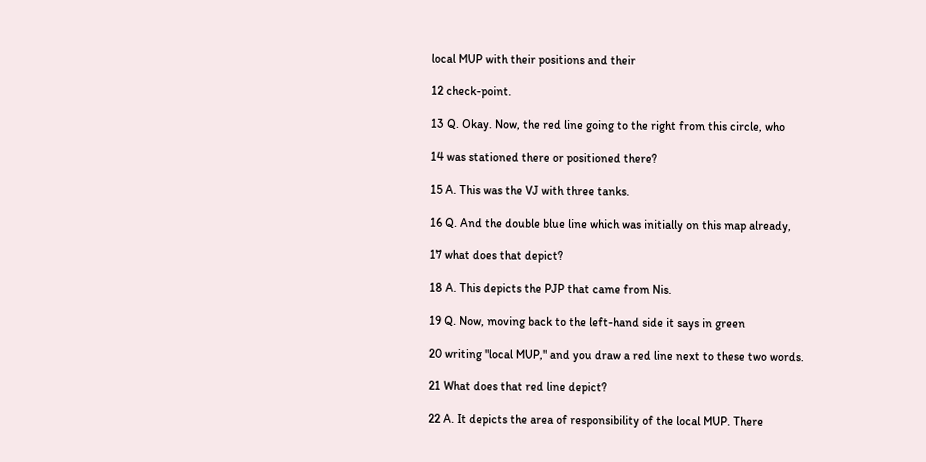local MUP with their positions and their

12 check-point.

13 Q. Okay. Now, the red line going to the right from this circle, who

14 was stationed there or positioned there?

15 A. This was the VJ with three tanks.

16 Q. And the double blue line which was initially on this map already,

17 what does that depict?

18 A. This depicts the PJP that came from Nis.

19 Q. Now, moving back to the left-hand side it says in green

20 writing "local MUP," and you draw a red line next to these two words.

21 What does that red line depict?

22 A. It depicts the area of responsibility of the local MUP. There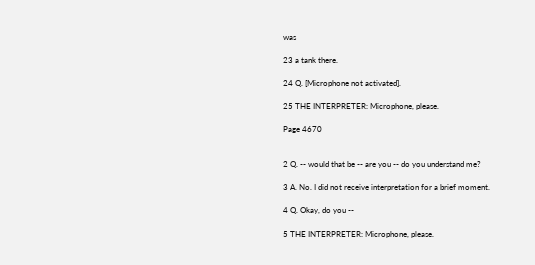was

23 a tank there.

24 Q. [Microphone not activated].

25 THE INTERPRETER: Microphone, please.

Page 4670


2 Q. -- would that be -- are you -- do you understand me?

3 A. No. I did not receive interpretation for a brief moment.

4 Q. Okay, do you --

5 THE INTERPRETER: Microphone, please.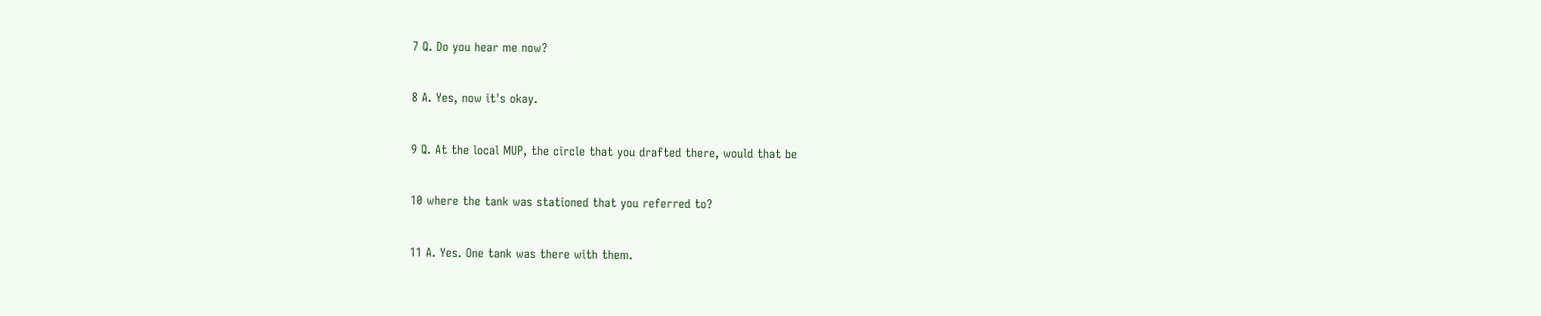7 Q. Do you hear me now?

8 A. Yes, now it's okay.

9 Q. At the local MUP, the circle that you drafted there, would that be

10 where the tank was stationed that you referred to?

11 A. Yes. One tank was there with them.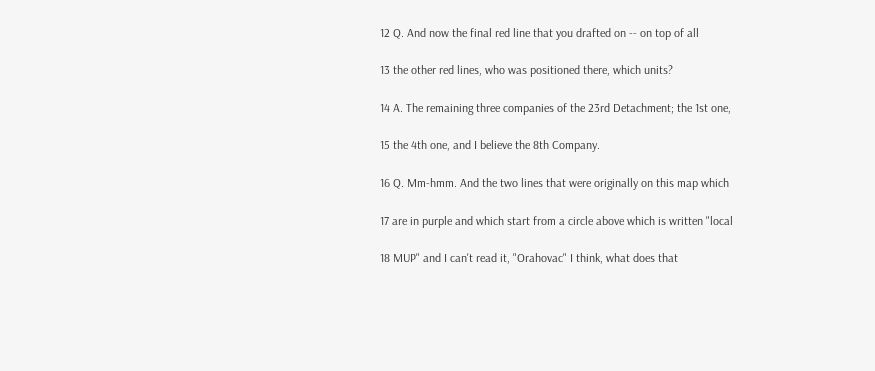12 Q. And now the final red line that you drafted on -- on top of all

13 the other red lines, who was positioned there, which units?

14 A. The remaining three companies of the 23rd Detachment; the 1st one,

15 the 4th one, and I believe the 8th Company.

16 Q. Mm-hmm. And the two lines that were originally on this map which

17 are in purple and which start from a circle above which is written "local

18 MUP" and I can't read it, "Orahovac" I think, what does that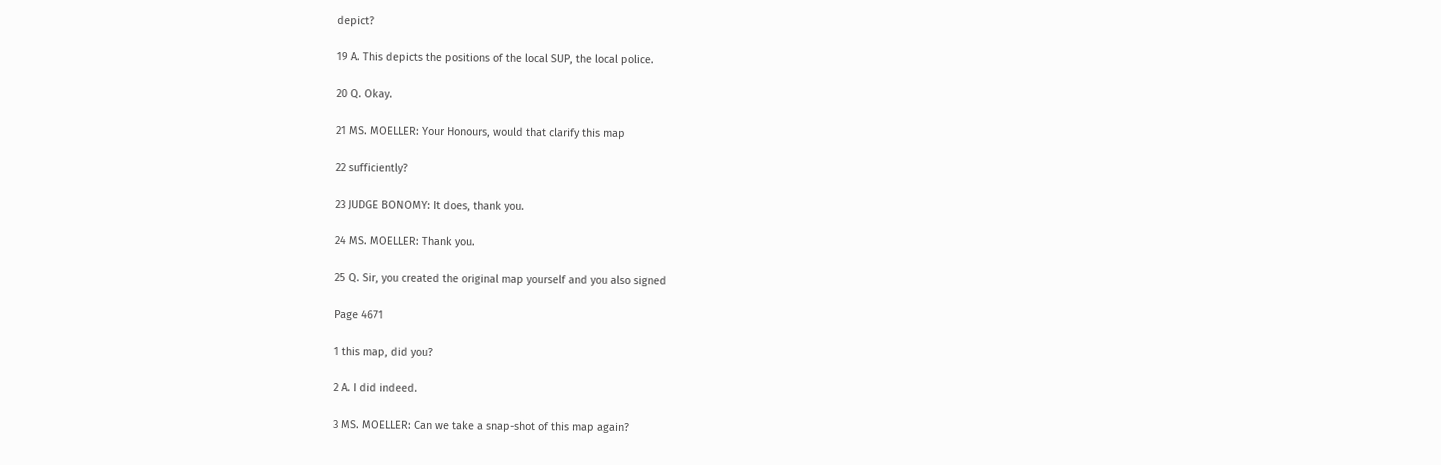depict?

19 A. This depicts the positions of the local SUP, the local police.

20 Q. Okay.

21 MS. MOELLER: Your Honours, would that clarify this map

22 sufficiently?

23 JUDGE BONOMY: It does, thank you.

24 MS. MOELLER: Thank you.

25 Q. Sir, you created the original map yourself and you also signed

Page 4671

1 this map, did you?

2 A. I did indeed.

3 MS. MOELLER: Can we take a snap-shot of this map again?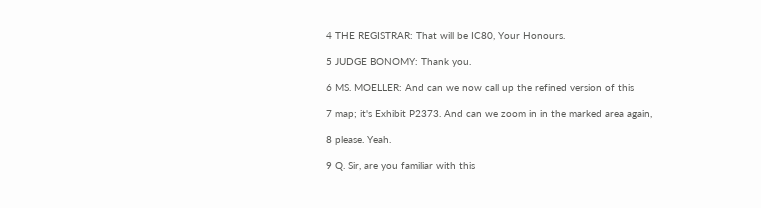4 THE REGISTRAR: That will be IC80, Your Honours.

5 JUDGE BONOMY: Thank you.

6 MS. MOELLER: And can we now call up the refined version of this

7 map; it's Exhibit P2373. And can we zoom in in the marked area again,

8 please. Yeah.

9 Q. Sir, are you familiar with this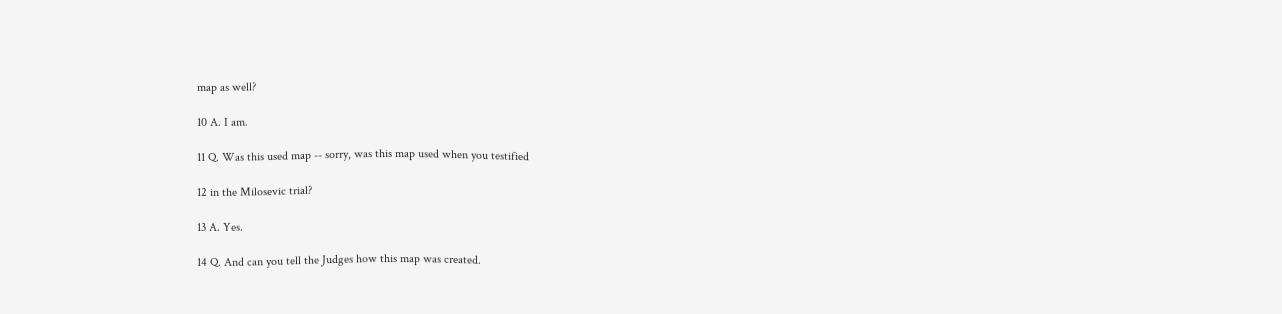map as well?

10 A. I am.

11 Q. Was this used map -- sorry, was this map used when you testified

12 in the Milosevic trial?

13 A. Yes.

14 Q. And can you tell the Judges how this map was created.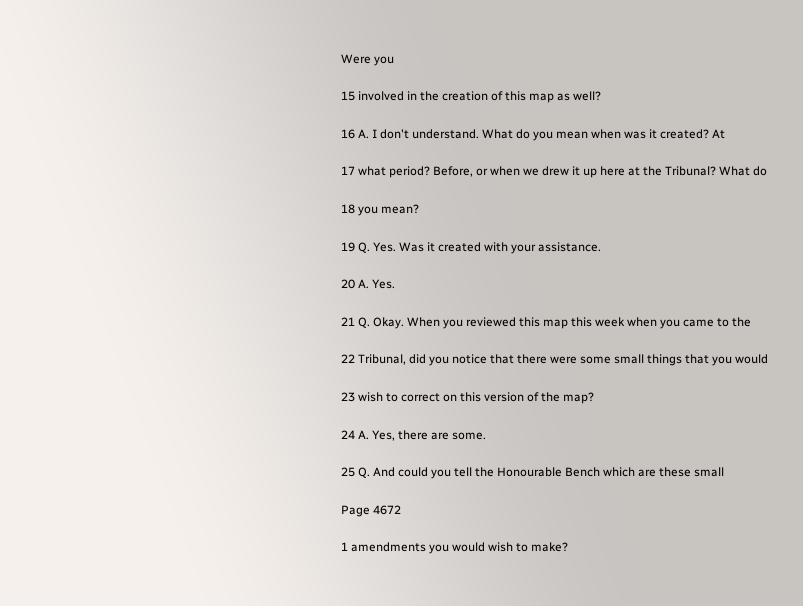Were you

15 involved in the creation of this map as well?

16 A. I don't understand. What do you mean when was it created? At

17 what period? Before, or when we drew it up here at the Tribunal? What do

18 you mean?

19 Q. Yes. Was it created with your assistance.

20 A. Yes.

21 Q. Okay. When you reviewed this map this week when you came to the

22 Tribunal, did you notice that there were some small things that you would

23 wish to correct on this version of the map?

24 A. Yes, there are some.

25 Q. And could you tell the Honourable Bench which are these small

Page 4672

1 amendments you would wish to make?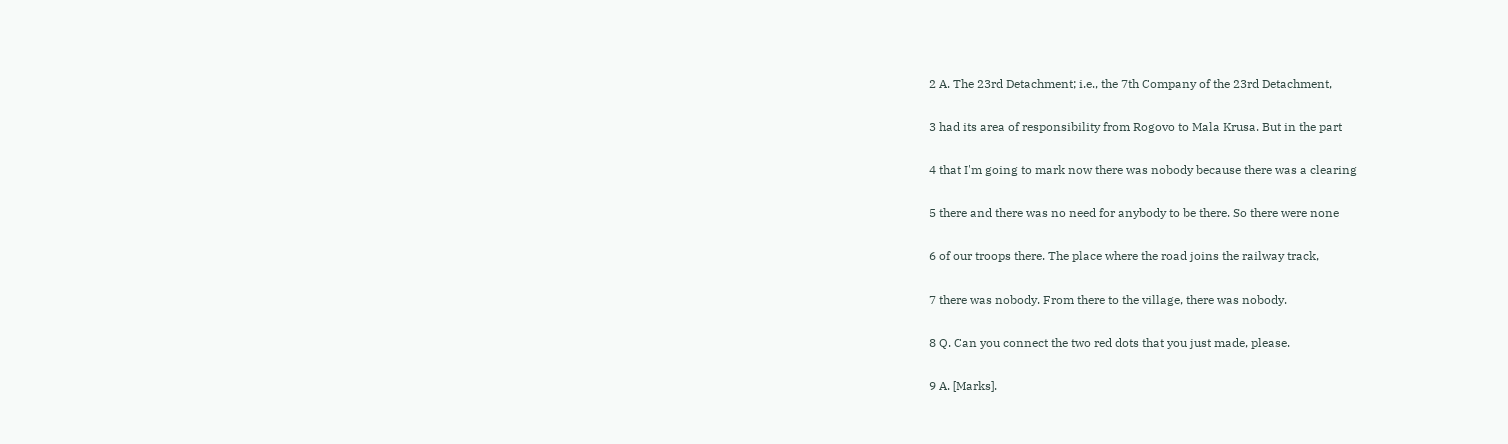2 A. The 23rd Detachment; i.e., the 7th Company of the 23rd Detachment,

3 had its area of responsibility from Rogovo to Mala Krusa. But in the part

4 that I'm going to mark now there was nobody because there was a clearing

5 there and there was no need for anybody to be there. So there were none

6 of our troops there. The place where the road joins the railway track,

7 there was nobody. From there to the village, there was nobody.

8 Q. Can you connect the two red dots that you just made, please.

9 A. [Marks].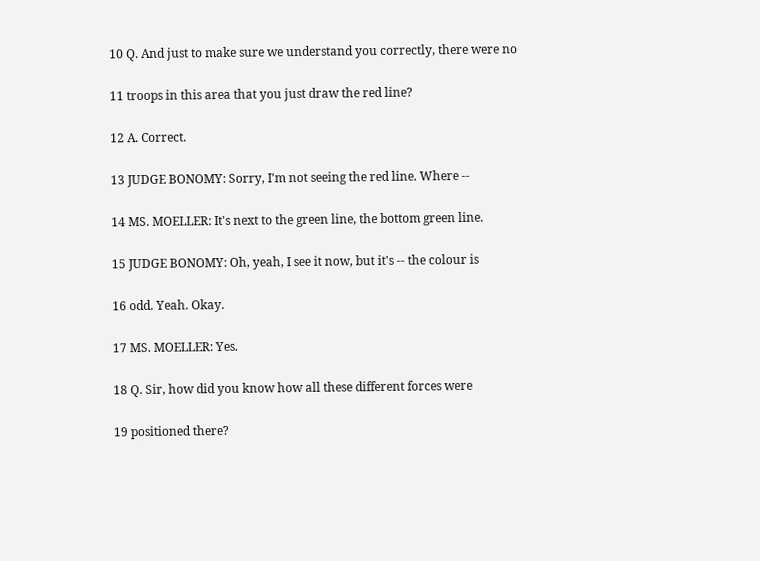10 Q. And just to make sure we understand you correctly, there were no

11 troops in this area that you just draw the red line?

12 A. Correct.

13 JUDGE BONOMY: Sorry, I'm not seeing the red line. Where --

14 MS. MOELLER: It's next to the green line, the bottom green line.

15 JUDGE BONOMY: Oh, yeah, I see it now, but it's -- the colour is

16 odd. Yeah. Okay.

17 MS. MOELLER: Yes.

18 Q. Sir, how did you know how all these different forces were

19 positioned there?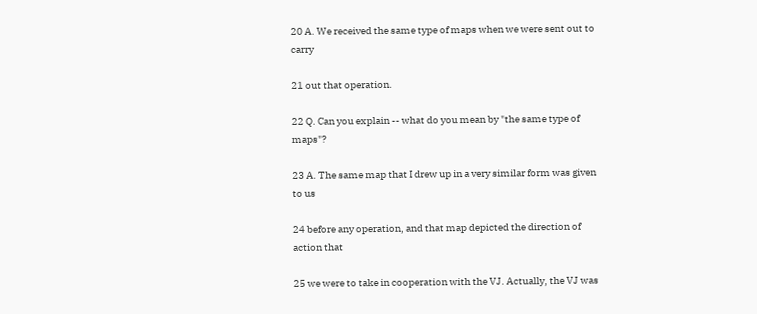20 A. We received the same type of maps when we were sent out to carry

21 out that operation.

22 Q. Can you explain -- what do you mean by "the same type of maps"?

23 A. The same map that I drew up in a very similar form was given to us

24 before any operation, and that map depicted the direction of action that

25 we were to take in cooperation with the VJ. Actually, the VJ was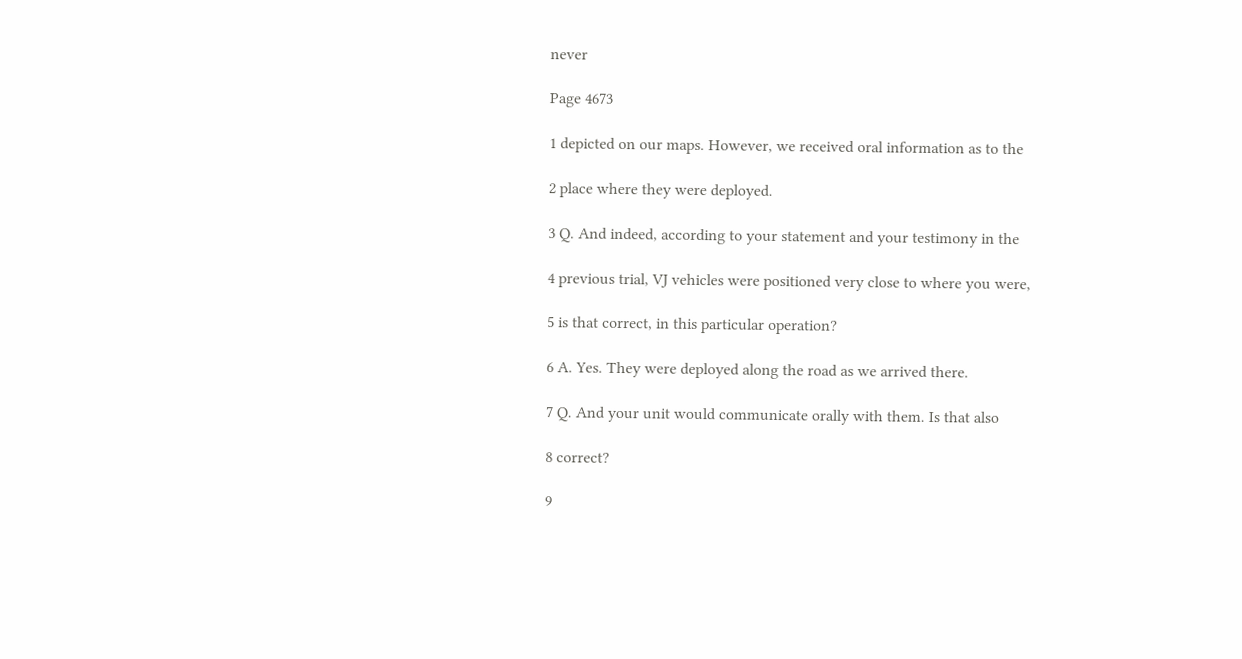never

Page 4673

1 depicted on our maps. However, we received oral information as to the

2 place where they were deployed.

3 Q. And indeed, according to your statement and your testimony in the

4 previous trial, VJ vehicles were positioned very close to where you were,

5 is that correct, in this particular operation?

6 A. Yes. They were deployed along the road as we arrived there.

7 Q. And your unit would communicate orally with them. Is that also

8 correct?

9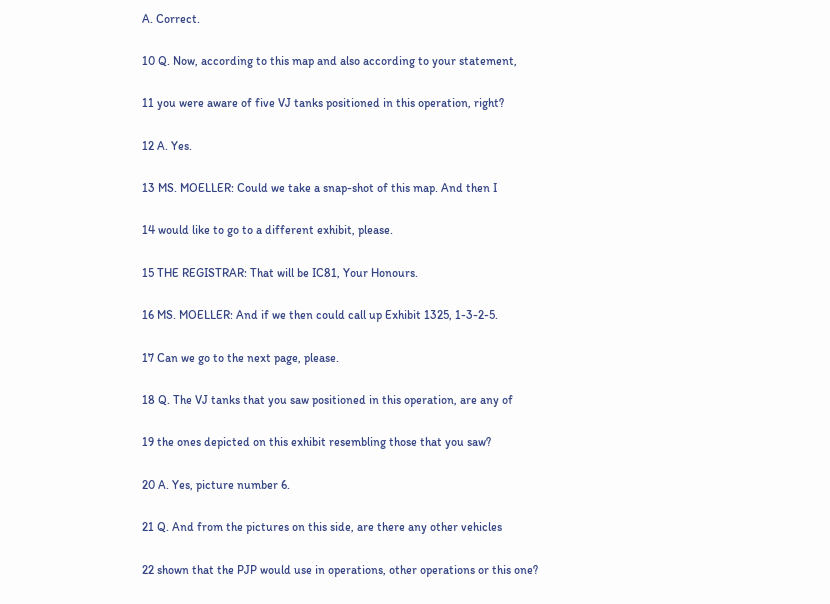A. Correct.

10 Q. Now, according to this map and also according to your statement,

11 you were aware of five VJ tanks positioned in this operation, right?

12 A. Yes.

13 MS. MOELLER: Could we take a snap-shot of this map. And then I

14 would like to go to a different exhibit, please.

15 THE REGISTRAR: That will be IC81, Your Honours.

16 MS. MOELLER: And if we then could call up Exhibit 1325, 1-3-2-5.

17 Can we go to the next page, please.

18 Q. The VJ tanks that you saw positioned in this operation, are any of

19 the ones depicted on this exhibit resembling those that you saw?

20 A. Yes, picture number 6.

21 Q. And from the pictures on this side, are there any other vehicles

22 shown that the PJP would use in operations, other operations or this one?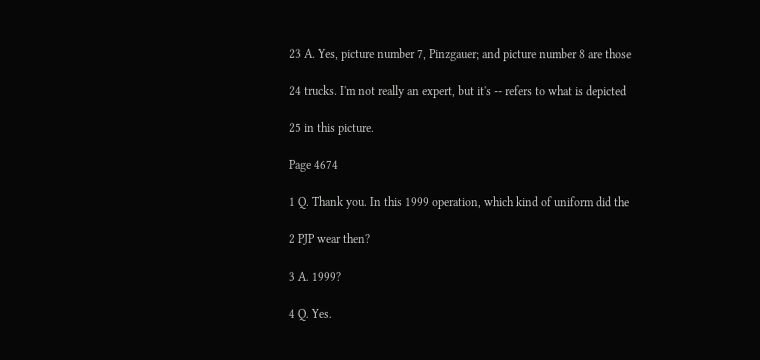23 A. Yes, picture number 7, Pinzgauer; and picture number 8 are those

24 trucks. I'm not really an expert, but it's -- refers to what is depicted

25 in this picture.

Page 4674

1 Q. Thank you. In this 1999 operation, which kind of uniform did the

2 PJP wear then?

3 A. 1999?

4 Q. Yes.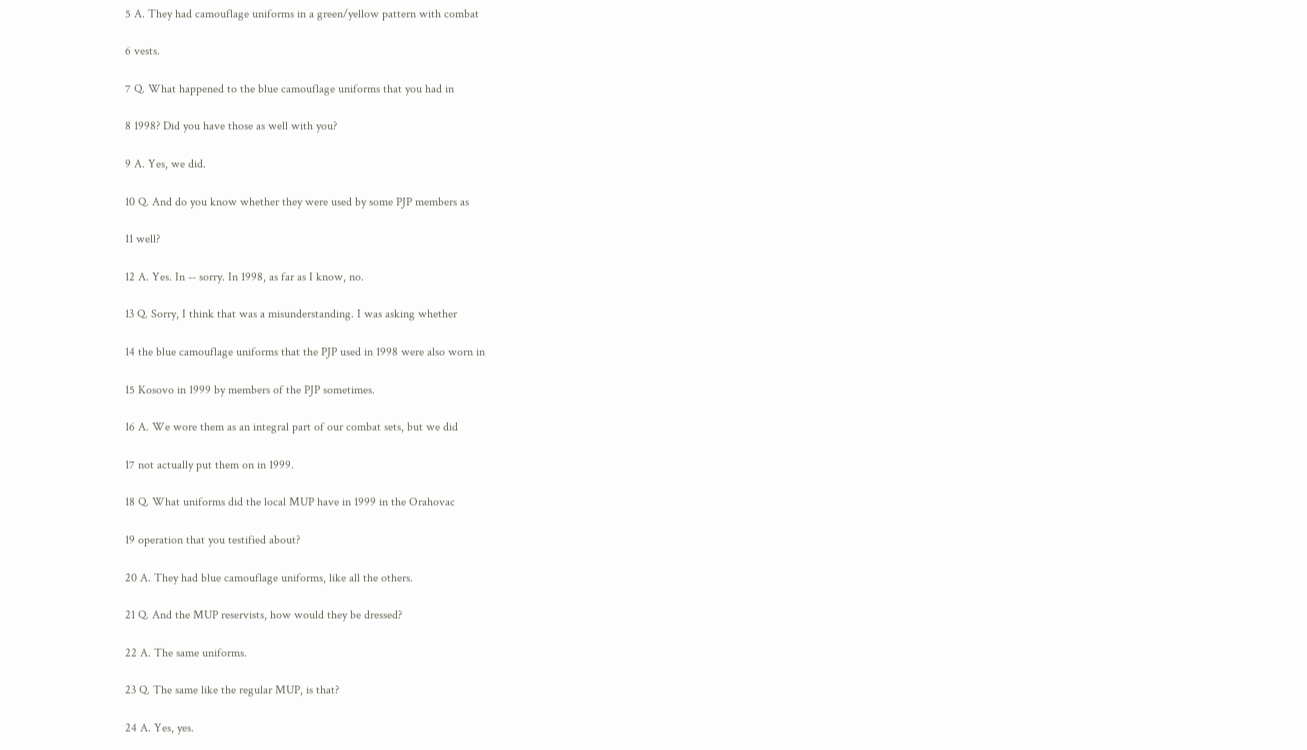5 A. They had camouflage uniforms in a green/yellow pattern with combat

6 vests.

7 Q. What happened to the blue camouflage uniforms that you had in

8 1998? Did you have those as well with you?

9 A. Yes, we did.

10 Q. And do you know whether they were used by some PJP members as

11 well?

12 A. Yes. In -- sorry. In 1998, as far as I know, no.

13 Q. Sorry, I think that was a misunderstanding. I was asking whether

14 the blue camouflage uniforms that the PJP used in 1998 were also worn in

15 Kosovo in 1999 by members of the PJP sometimes.

16 A. We wore them as an integral part of our combat sets, but we did

17 not actually put them on in 1999.

18 Q. What uniforms did the local MUP have in 1999 in the Orahovac

19 operation that you testified about?

20 A. They had blue camouflage uniforms, like all the others.

21 Q. And the MUP reservists, how would they be dressed?

22 A. The same uniforms.

23 Q. The same like the regular MUP, is that?

24 A. Yes, yes.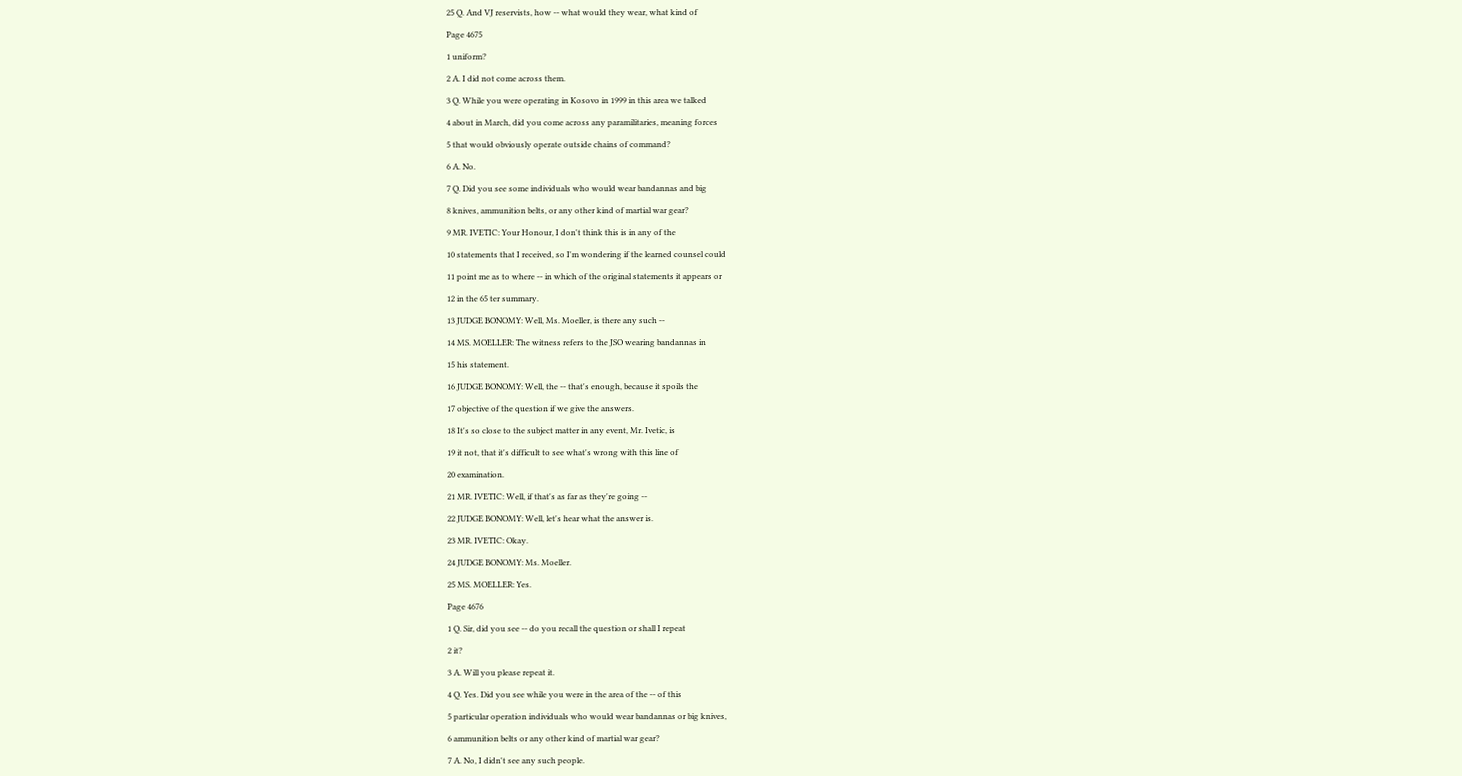25 Q. And VJ reservists, how -- what would they wear, what kind of

Page 4675

1 uniform?

2 A. I did not come across them.

3 Q. While you were operating in Kosovo in 1999 in this area we talked

4 about in March, did you come across any paramilitaries, meaning forces

5 that would obviously operate outside chains of command?

6 A. No.

7 Q. Did you see some individuals who would wear bandannas and big

8 knives, ammunition belts, or any other kind of martial war gear?

9 MR. IVETIC: Your Honour, I don't think this is in any of the

10 statements that I received, so I'm wondering if the learned counsel could

11 point me as to where -- in which of the original statements it appears or

12 in the 65 ter summary.

13 JUDGE BONOMY: Well, Ms. Moeller, is there any such --

14 MS. MOELLER: The witness refers to the JSO wearing bandannas in

15 his statement.

16 JUDGE BONOMY: Well, the -- that's enough, because it spoils the

17 objective of the question if we give the answers.

18 It's so close to the subject matter in any event, Mr. Ivetic, is

19 it not, that it's difficult to see what's wrong with this line of

20 examination.

21 MR. IVETIC: Well, if that's as far as they're going --

22 JUDGE BONOMY: Well, let's hear what the answer is.

23 MR. IVETIC: Okay.

24 JUDGE BONOMY: Ms. Moeller.

25 MS. MOELLER: Yes.

Page 4676

1 Q. Sir, did you see -- do you recall the question or shall I repeat

2 it?

3 A. Will you please repeat it.

4 Q. Yes. Did you see while you were in the area of the -- of this

5 particular operation individuals who would wear bandannas or big knives,

6 ammunition belts or any other kind of martial war gear?

7 A. No, I didn't see any such people.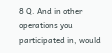8 Q. And in other operations you participated in, would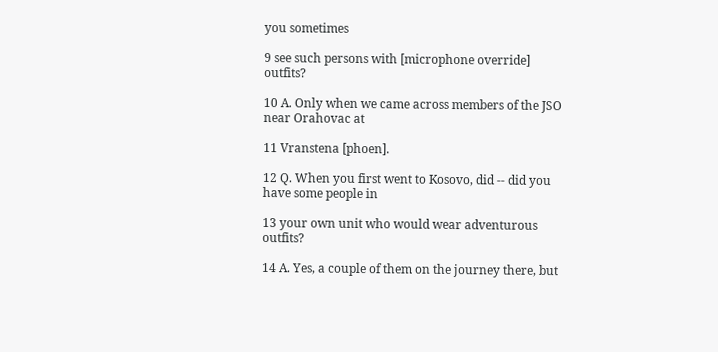you sometimes

9 see such persons with [microphone override] outfits?

10 A. Only when we came across members of the JSO near Orahovac at

11 Vranstena [phoen].

12 Q. When you first went to Kosovo, did -- did you have some people in

13 your own unit who would wear adventurous outfits?

14 A. Yes, a couple of them on the journey there, but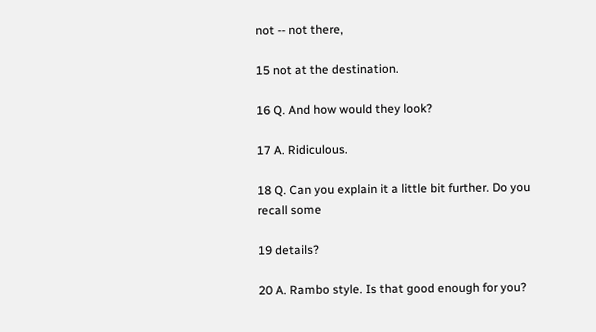not -- not there,

15 not at the destination.

16 Q. And how would they look?

17 A. Ridiculous.

18 Q. Can you explain it a little bit further. Do you recall some

19 details?

20 A. Rambo style. Is that good enough for you?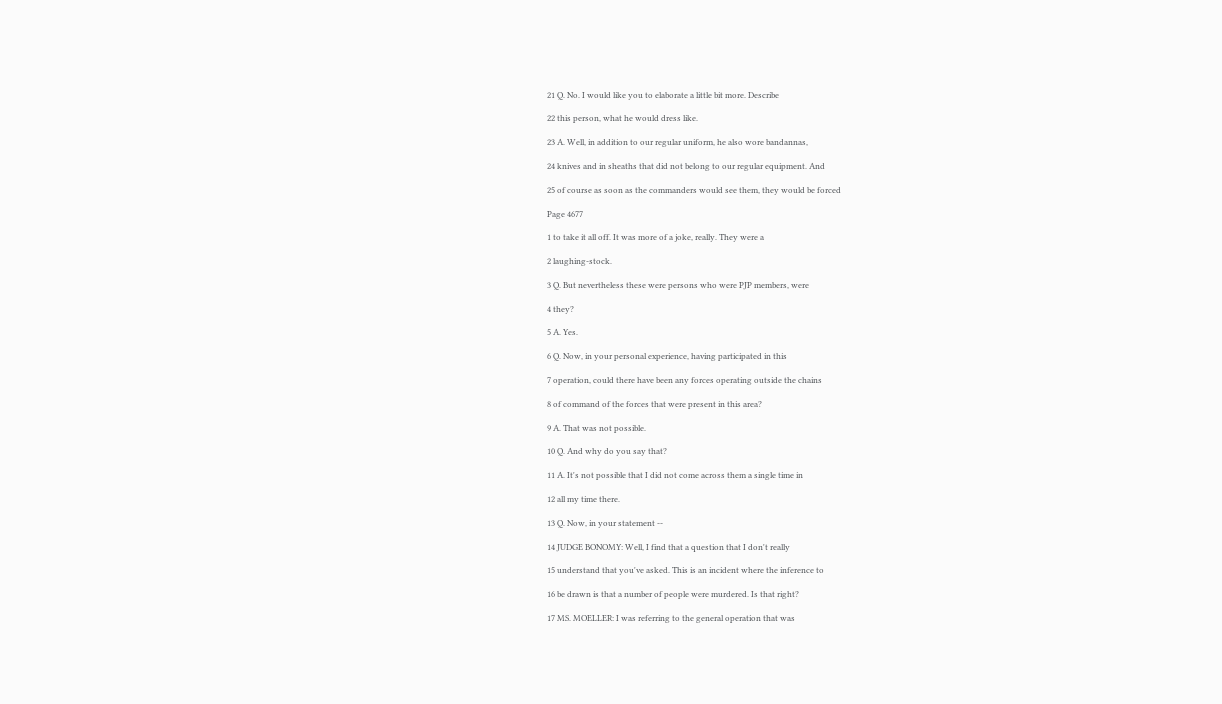21 Q. No. I would like you to elaborate a little bit more. Describe

22 this person, what he would dress like.

23 A. Well, in addition to our regular uniform, he also wore bandannas,

24 knives and in sheaths that did not belong to our regular equipment. And

25 of course as soon as the commanders would see them, they would be forced

Page 4677

1 to take it all off. It was more of a joke, really. They were a

2 laughing-stock.

3 Q. But nevertheless these were persons who were PJP members, were

4 they?

5 A. Yes.

6 Q. Now, in your personal experience, having participated in this

7 operation, could there have been any forces operating outside the chains

8 of command of the forces that were present in this area?

9 A. That was not possible.

10 Q. And why do you say that?

11 A. It's not possible that I did not come across them a single time in

12 all my time there.

13 Q. Now, in your statement --

14 JUDGE BONOMY: Well, I find that a question that I don't really

15 understand that you've asked. This is an incident where the inference to

16 be drawn is that a number of people were murdered. Is that right?

17 MS. MOELLER: I was referring to the general operation that was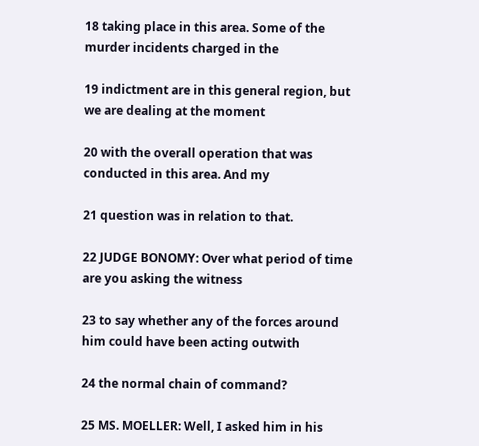18 taking place in this area. Some of the murder incidents charged in the

19 indictment are in this general region, but we are dealing at the moment

20 with the overall operation that was conducted in this area. And my

21 question was in relation to that.

22 JUDGE BONOMY: Over what period of time are you asking the witness

23 to say whether any of the forces around him could have been acting outwith

24 the normal chain of command?

25 MS. MOELLER: Well, I asked him in his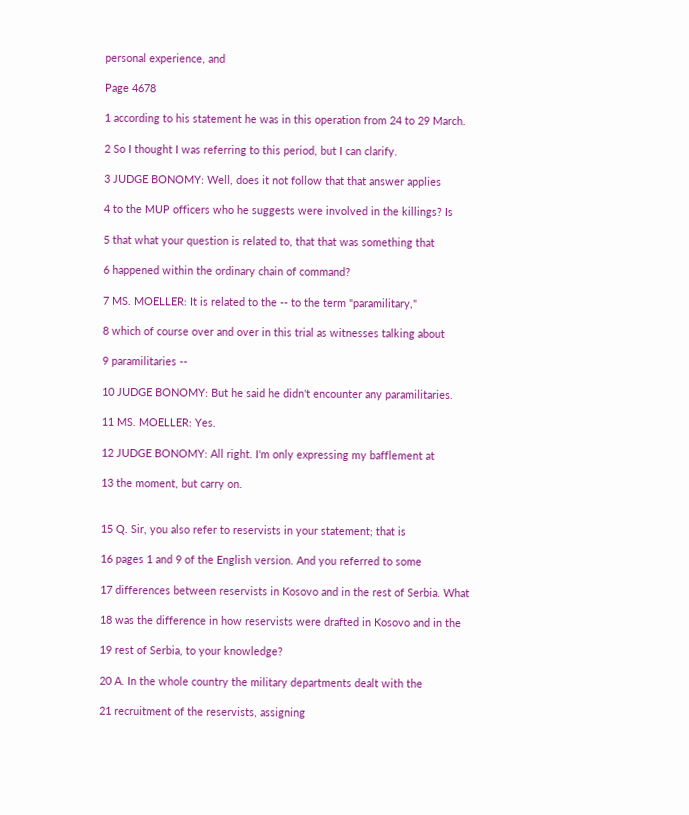personal experience, and

Page 4678

1 according to his statement he was in this operation from 24 to 29 March.

2 So I thought I was referring to this period, but I can clarify.

3 JUDGE BONOMY: Well, does it not follow that that answer applies

4 to the MUP officers who he suggests were involved in the killings? Is

5 that what your question is related to, that that was something that

6 happened within the ordinary chain of command?

7 MS. MOELLER: It is related to the -- to the term "paramilitary,"

8 which of course over and over in this trial as witnesses talking about

9 paramilitaries --

10 JUDGE BONOMY: But he said he didn't encounter any paramilitaries.

11 MS. MOELLER: Yes.

12 JUDGE BONOMY: All right. I'm only expressing my bafflement at

13 the moment, but carry on.


15 Q. Sir, you also refer to reservists in your statement; that is

16 pages 1 and 9 of the English version. And you referred to some

17 differences between reservists in Kosovo and in the rest of Serbia. What

18 was the difference in how reservists were drafted in Kosovo and in the

19 rest of Serbia, to your knowledge?

20 A. In the whole country the military departments dealt with the

21 recruitment of the reservists, assigning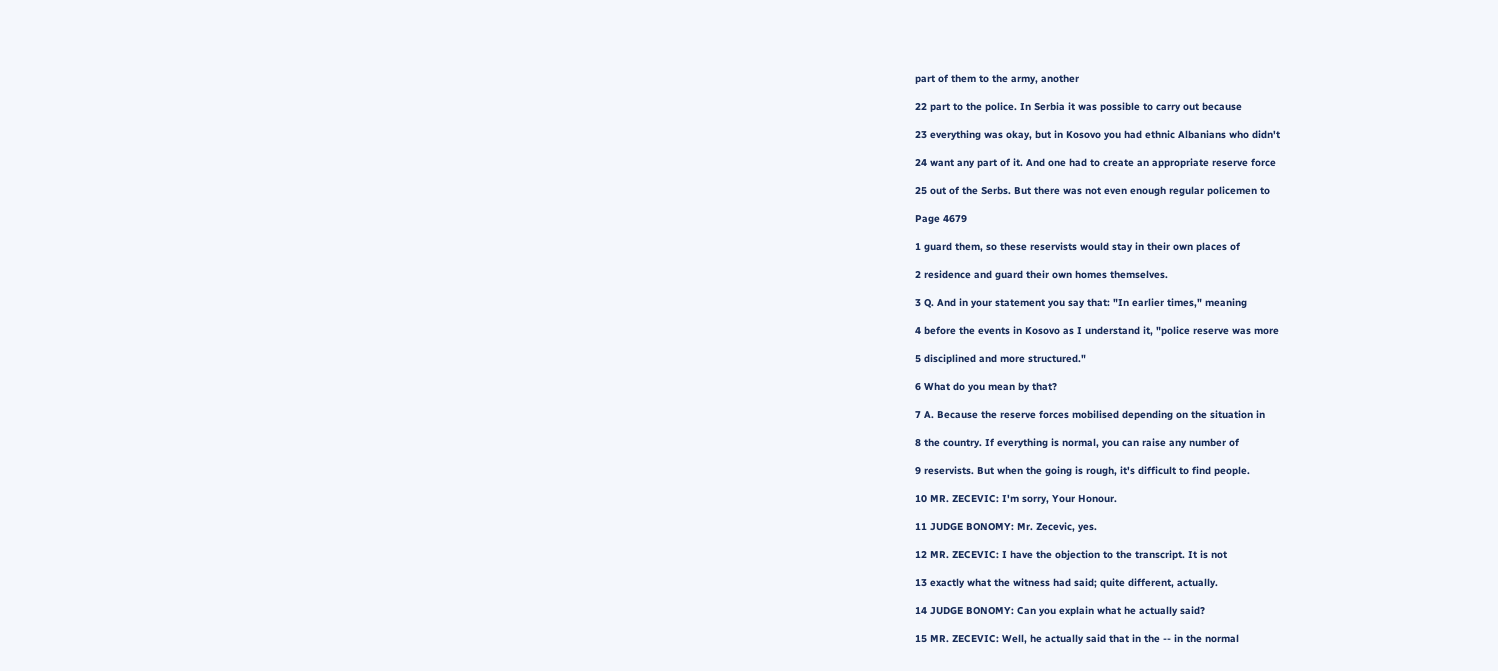part of them to the army, another

22 part to the police. In Serbia it was possible to carry out because

23 everything was okay, but in Kosovo you had ethnic Albanians who didn't

24 want any part of it. And one had to create an appropriate reserve force

25 out of the Serbs. But there was not even enough regular policemen to

Page 4679

1 guard them, so these reservists would stay in their own places of

2 residence and guard their own homes themselves.

3 Q. And in your statement you say that: "In earlier times," meaning

4 before the events in Kosovo as I understand it, "police reserve was more

5 disciplined and more structured."

6 What do you mean by that?

7 A. Because the reserve forces mobilised depending on the situation in

8 the country. If everything is normal, you can raise any number of

9 reservists. But when the going is rough, it's difficult to find people.

10 MR. ZECEVIC: I'm sorry, Your Honour.

11 JUDGE BONOMY: Mr. Zecevic, yes.

12 MR. ZECEVIC: I have the objection to the transcript. It is not

13 exactly what the witness had said; quite different, actually.

14 JUDGE BONOMY: Can you explain what he actually said?

15 MR. ZECEVIC: Well, he actually said that in the -- in the normal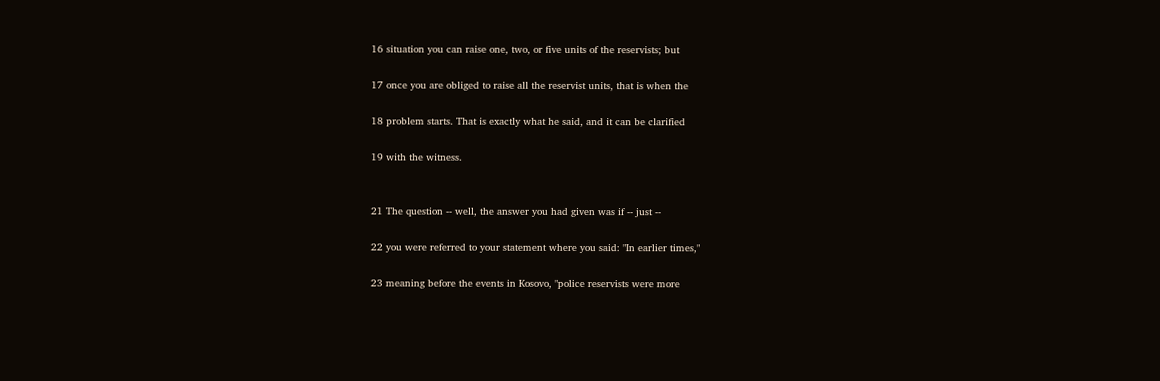16 situation you can raise one, two, or five units of the reservists; but

17 once you are obliged to raise all the reservist units, that is when the

18 problem starts. That is exactly what he said, and it can be clarified

19 with the witness.


21 The question -- well, the answer you had given was if -- just --

22 you were referred to your statement where you said: "In earlier times,"

23 meaning before the events in Kosovo, "police reservists were more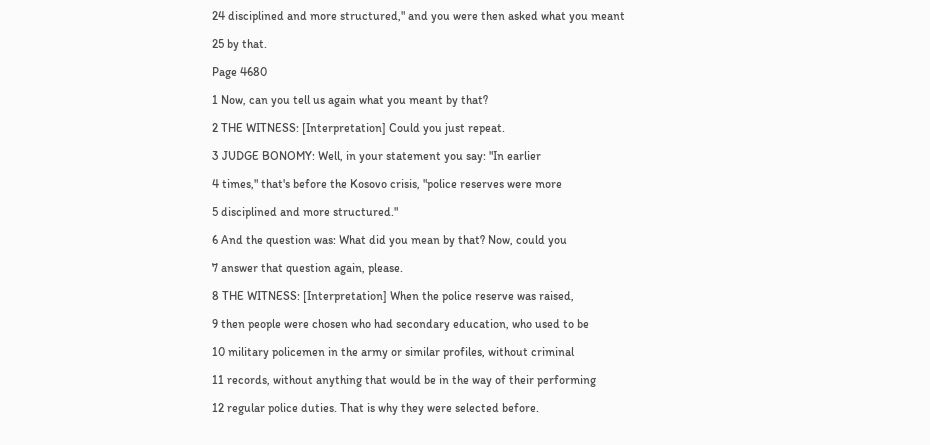24 disciplined and more structured," and you were then asked what you meant

25 by that.

Page 4680

1 Now, can you tell us again what you meant by that?

2 THE WITNESS: [Interpretation] Could you just repeat.

3 JUDGE BONOMY: Well, in your statement you say: "In earlier

4 times," that's before the Kosovo crisis, "police reserves were more

5 disciplined and more structured."

6 And the question was: What did you mean by that? Now, could you

7 answer that question again, please.

8 THE WITNESS: [Interpretation] When the police reserve was raised,

9 then people were chosen who had secondary education, who used to be

10 military policemen in the army or similar profiles, without criminal

11 records, without anything that would be in the way of their performing

12 regular police duties. That is why they were selected before.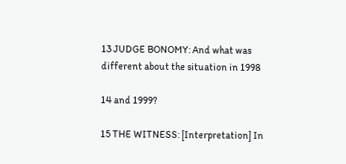13 JUDGE BONOMY: And what was different about the situation in 1998

14 and 1999?

15 THE WITNESS: [Interpretation] In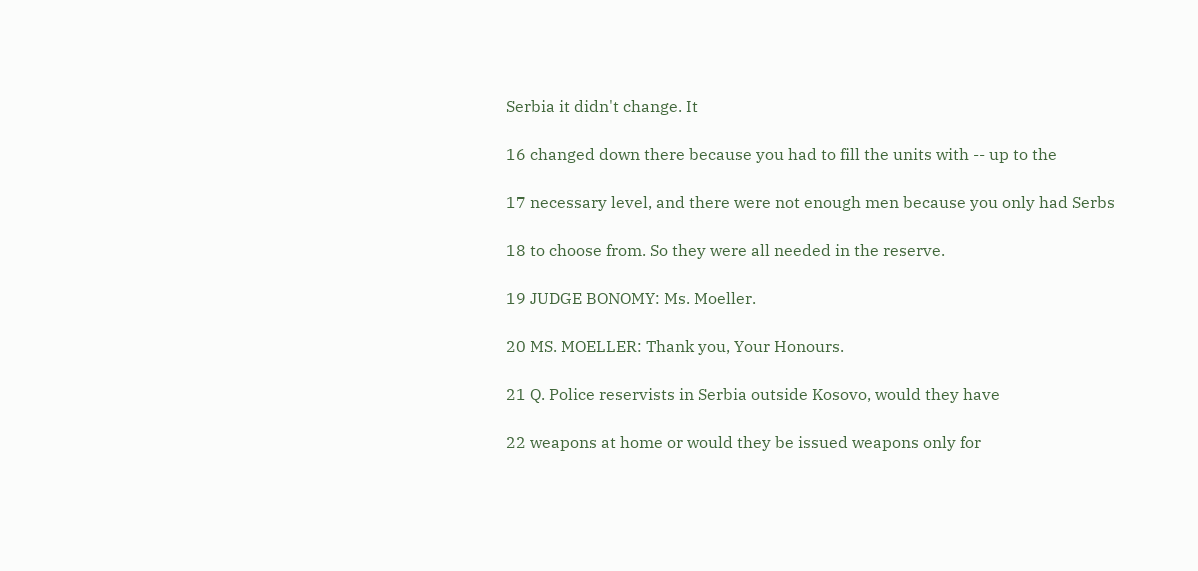Serbia it didn't change. It

16 changed down there because you had to fill the units with -- up to the

17 necessary level, and there were not enough men because you only had Serbs

18 to choose from. So they were all needed in the reserve.

19 JUDGE BONOMY: Ms. Moeller.

20 MS. MOELLER: Thank you, Your Honours.

21 Q. Police reservists in Serbia outside Kosovo, would they have

22 weapons at home or would they be issued weapons only for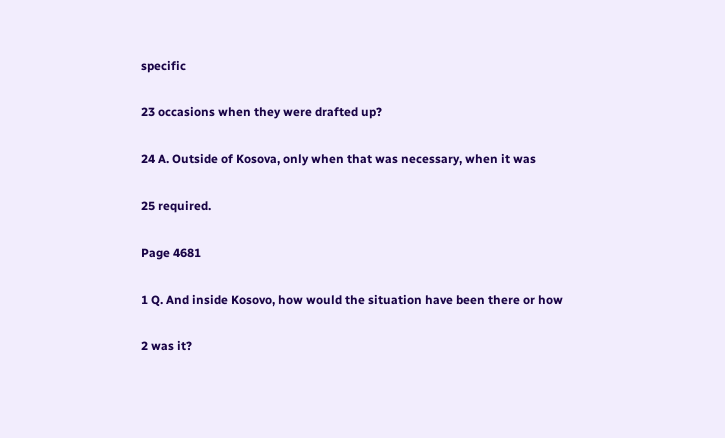specific

23 occasions when they were drafted up?

24 A. Outside of Kosova, only when that was necessary, when it was

25 required.

Page 4681

1 Q. And inside Kosovo, how would the situation have been there or how

2 was it?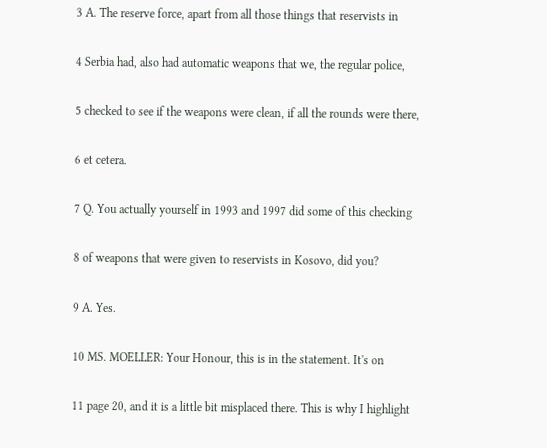3 A. The reserve force, apart from all those things that reservists in

4 Serbia had, also had automatic weapons that we, the regular police,

5 checked to see if the weapons were clean, if all the rounds were there,

6 et cetera.

7 Q. You actually yourself in 1993 and 1997 did some of this checking

8 of weapons that were given to reservists in Kosovo, did you?

9 A. Yes.

10 MS. MOELLER: Your Honour, this is in the statement. It's on

11 page 20, and it is a little bit misplaced there. This is why I highlight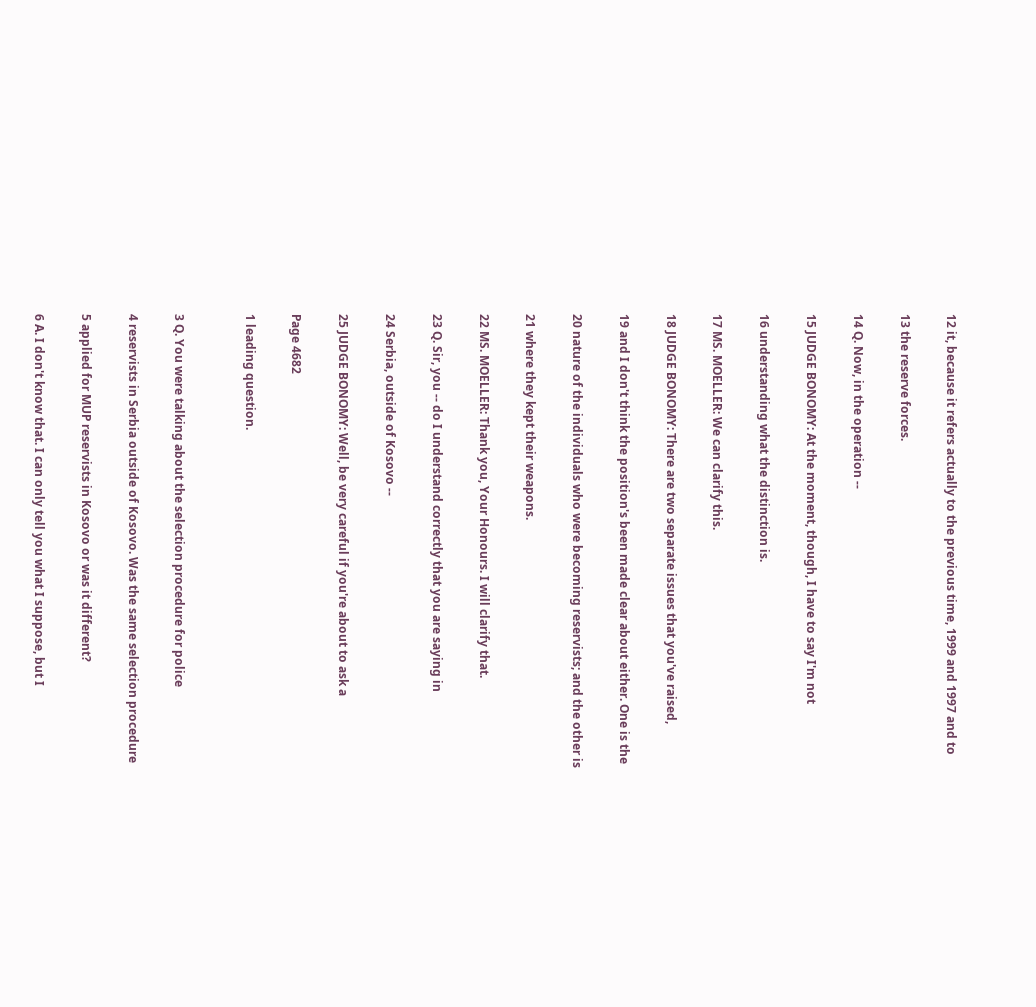12 it, because it refers actually to the previous time, 1999 and 1997 and to

13 the reserve forces.

14 Q. Now, in the operation --

15 JUDGE BONOMY: At the moment, though, I have to say I'm not

16 understanding what the distinction is.

17 MS. MOELLER: We can clarify this.

18 JUDGE BONOMY: There are two separate issues that you've raised,

19 and I don't think the position's been made clear about either. One is the

20 nature of the individuals who were becoming reservists; and the other is

21 where they kept their weapons.

22 MS. MOELLER: Thank you, Your Honours. I will clarify that.

23 Q. Sir, you -- do I understand correctly that you are saying in

24 Serbia, outside of Kosovo --

25 JUDGE BONOMY: Well, be very careful if you're about to ask a

Page 4682

1 leading question.


3 Q. You were talking about the selection procedure for police

4 reservists in Serbia outside of Kosovo. Was the same selection procedure

5 applied for MUP reservists in Kosovo or was it different?

6 A. I don't know that. I can only tell you what I suppose, but I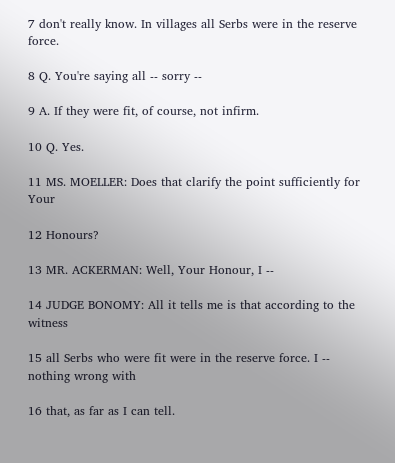7 don't really know. In villages all Serbs were in the reserve force.

8 Q. You're saying all -- sorry --

9 A. If they were fit, of course, not infirm.

10 Q. Yes.

11 MS. MOELLER: Does that clarify the point sufficiently for Your

12 Honours?

13 MR. ACKERMAN: Well, Your Honour, I --

14 JUDGE BONOMY: All it tells me is that according to the witness

15 all Serbs who were fit were in the reserve force. I -- nothing wrong with

16 that, as far as I can tell.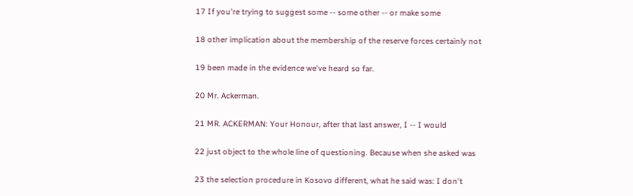17 If you're trying to suggest some -- some other -- or make some

18 other implication about the membership of the reserve forces certainly not

19 been made in the evidence we've heard so far.

20 Mr. Ackerman.

21 MR. ACKERMAN: Your Honour, after that last answer, I -- I would

22 just object to the whole line of questioning. Because when she asked was

23 the selection procedure in Kosovo different, what he said was: I don't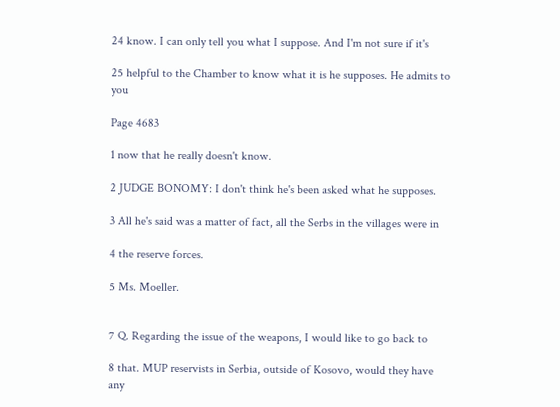24 know. I can only tell you what I suppose. And I'm not sure if it's

25 helpful to the Chamber to know what it is he supposes. He admits to you

Page 4683

1 now that he really doesn't know.

2 JUDGE BONOMY: I don't think he's been asked what he supposes.

3 All he's said was a matter of fact, all the Serbs in the villages were in

4 the reserve forces.

5 Ms. Moeller.


7 Q. Regarding the issue of the weapons, I would like to go back to

8 that. MUP reservists in Serbia, outside of Kosovo, would they have any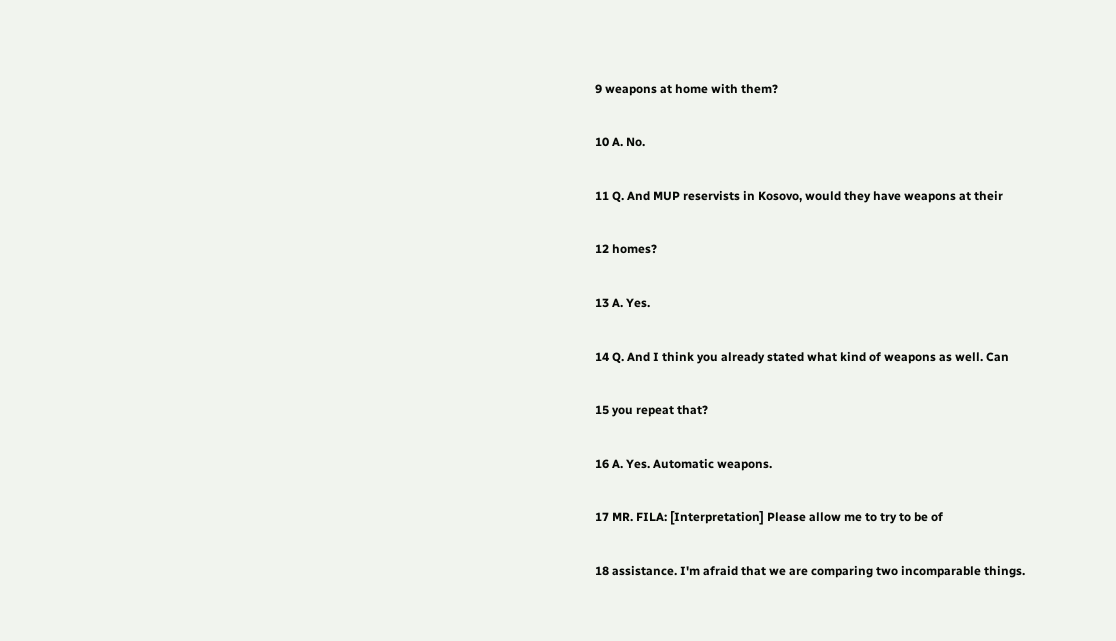9 weapons at home with them?

10 A. No.

11 Q. And MUP reservists in Kosovo, would they have weapons at their

12 homes?

13 A. Yes.

14 Q. And I think you already stated what kind of weapons as well. Can

15 you repeat that?

16 A. Yes. Automatic weapons.

17 MR. FILA: [Interpretation] Please allow me to try to be of

18 assistance. I'm afraid that we are comparing two incomparable things.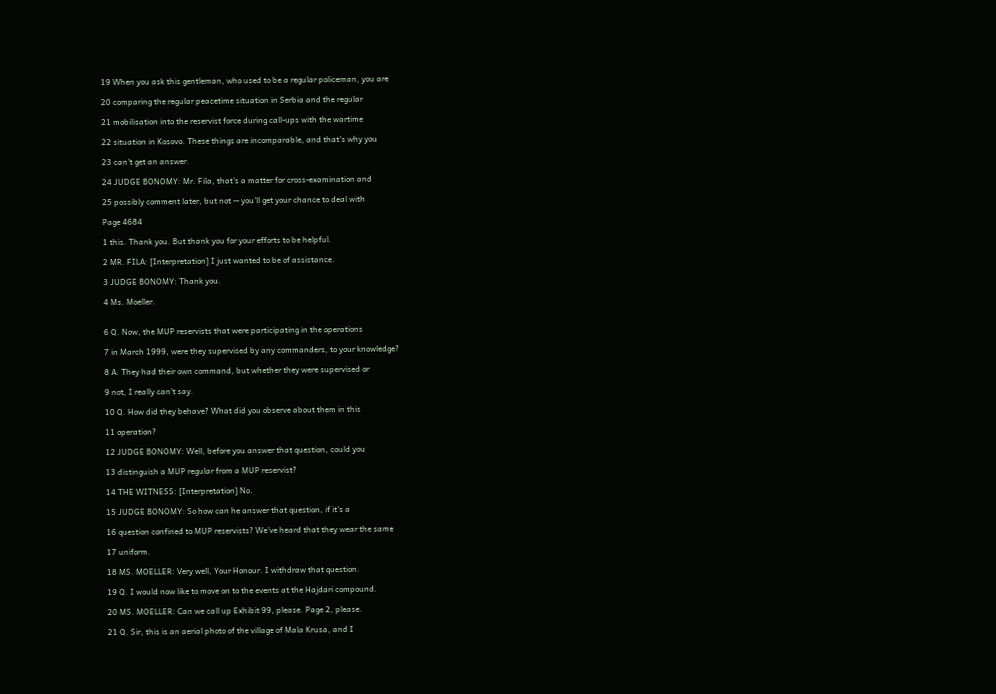19 When you ask this gentleman, who used to be a regular policeman, you are

20 comparing the regular peacetime situation in Serbia and the regular

21 mobilisation into the reservist force during call-ups with the wartime

22 situation in Kosovo. These things are incomparable, and that's why you

23 can't get an answer.

24 JUDGE BONOMY: Mr. Fila, that's a matter for cross-examination and

25 possibly comment later, but not -- you'll get your chance to deal with

Page 4684

1 this. Thank you. But thank you for your efforts to be helpful.

2 MR. FILA: [Interpretation] I just wanted to be of assistance.

3 JUDGE BONOMY: Thank you.

4 Ms. Moeller.


6 Q. Now, the MUP reservists that were participating in the operations

7 in March 1999, were they supervised by any commanders, to your knowledge?

8 A. They had their own command, but whether they were supervised or

9 not, I really can't say.

10 Q. How did they behave? What did you observe about them in this

11 operation?

12 JUDGE BONOMY: Well, before you answer that question, could you

13 distinguish a MUP regular from a MUP reservist?

14 THE WITNESS: [Interpretation] No.

15 JUDGE BONOMY: So how can he answer that question, if it's a

16 question confined to MUP reservists? We've heard that they wear the same

17 uniform.

18 MS. MOELLER: Very well, Your Honour. I withdraw that question.

19 Q. I would now like to move on to the events at the Hajdari compound.

20 MS. MOELLER: Can we call up Exhibit 99, please. Page 2, please.

21 Q. Sir, this is an aerial photo of the village of Mala Krusa, and I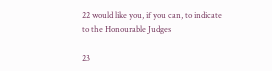22 would like you, if you can, to indicate to the Honourable Judges

23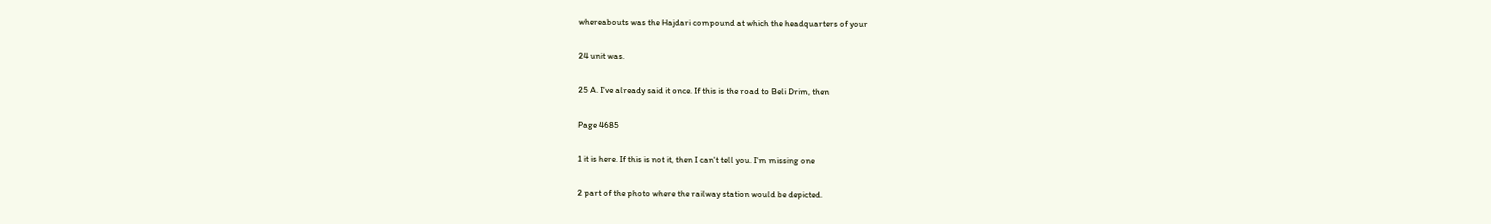whereabouts was the Hajdari compound at which the headquarters of your

24 unit was.

25 A. I've already said it once. If this is the road to Beli Drim, then

Page 4685

1 it is here. If this is not it, then I can't tell you. I'm missing one

2 part of the photo where the railway station would be depicted.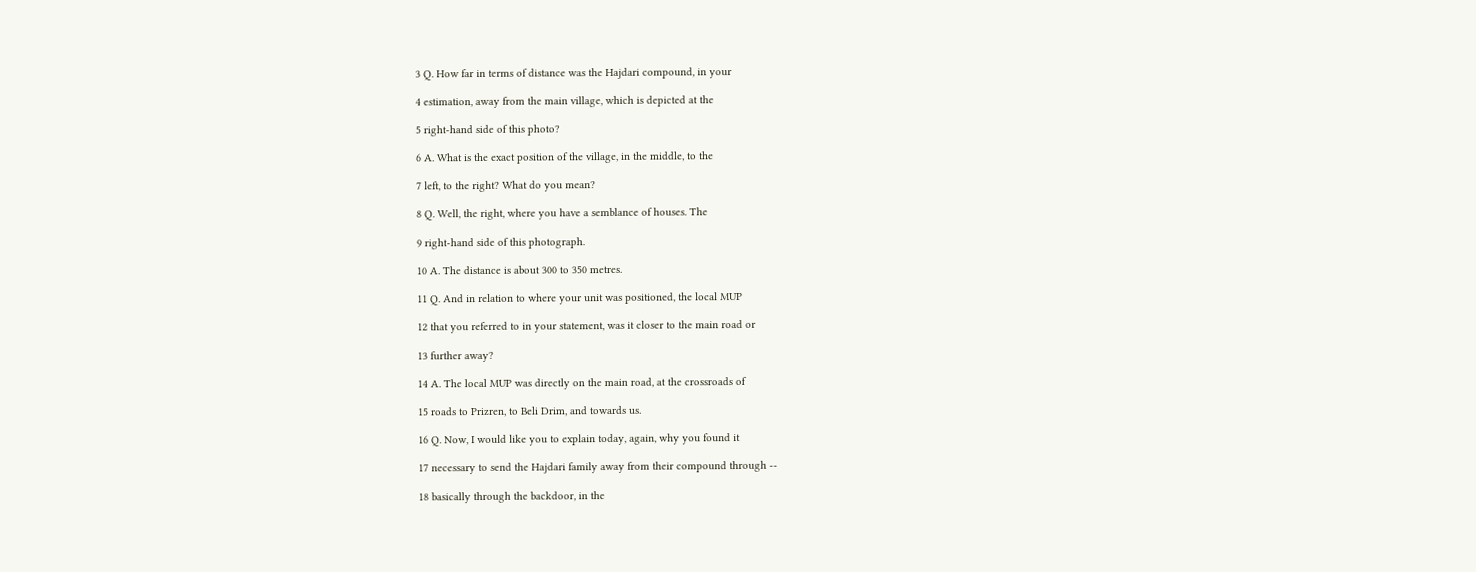3 Q. How far in terms of distance was the Hajdari compound, in your

4 estimation, away from the main village, which is depicted at the

5 right-hand side of this photo?

6 A. What is the exact position of the village, in the middle, to the

7 left, to the right? What do you mean?

8 Q. Well, the right, where you have a semblance of houses. The

9 right-hand side of this photograph.

10 A. The distance is about 300 to 350 metres.

11 Q. And in relation to where your unit was positioned, the local MUP

12 that you referred to in your statement, was it closer to the main road or

13 further away?

14 A. The local MUP was directly on the main road, at the crossroads of

15 roads to Prizren, to Beli Drim, and towards us.

16 Q. Now, I would like you to explain today, again, why you found it

17 necessary to send the Hajdari family away from their compound through --

18 basically through the backdoor, in the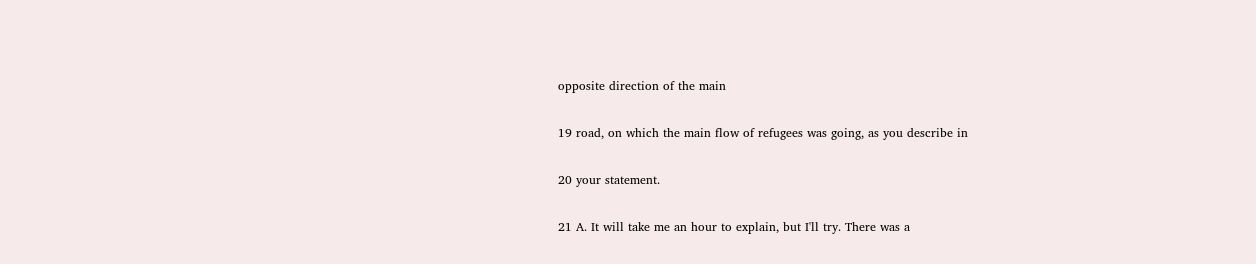opposite direction of the main

19 road, on which the main flow of refugees was going, as you describe in

20 your statement.

21 A. It will take me an hour to explain, but I'll try. There was a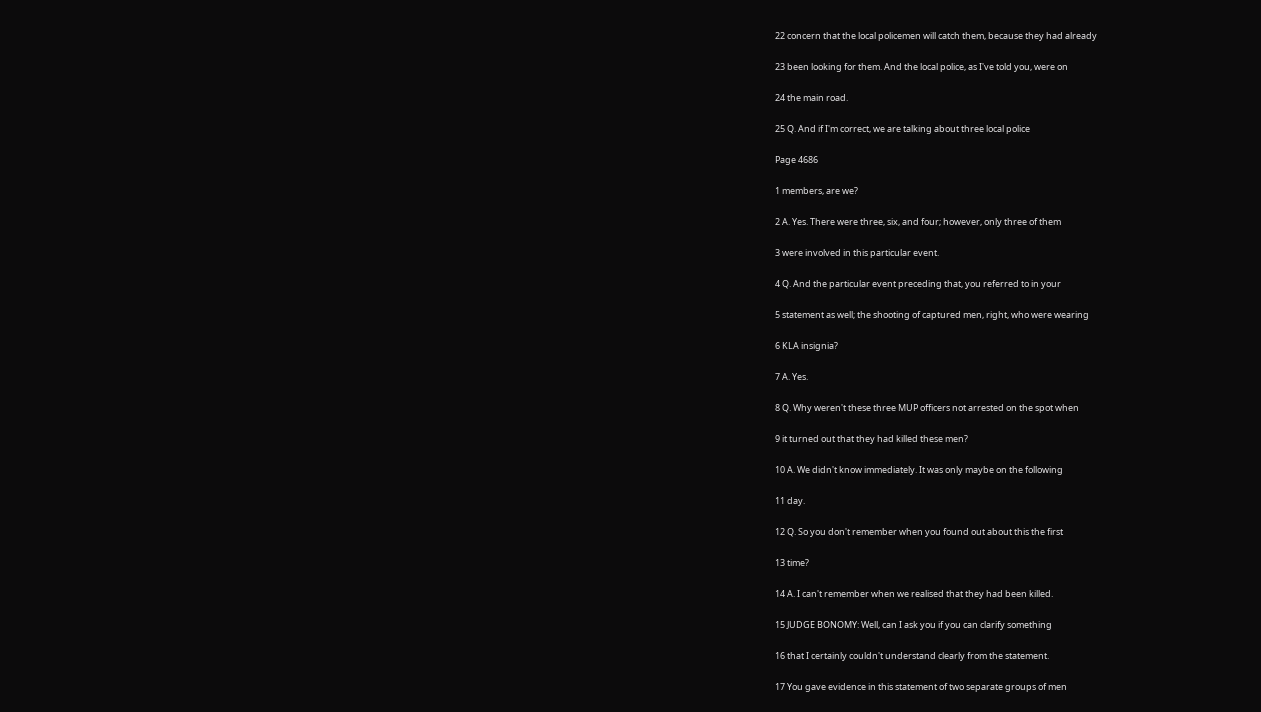22 concern that the local policemen will catch them, because they had already

23 been looking for them. And the local police, as I've told you, were on

24 the main road.

25 Q. And if I'm correct, we are talking about three local police

Page 4686

1 members, are we?

2 A. Yes. There were three, six, and four; however, only three of them

3 were involved in this particular event.

4 Q. And the particular event preceding that, you referred to in your

5 statement as well; the shooting of captured men, right, who were wearing

6 KLA insignia?

7 A. Yes.

8 Q. Why weren't these three MUP officers not arrested on the spot when

9 it turned out that they had killed these men?

10 A. We didn't know immediately. It was only maybe on the following

11 day.

12 Q. So you don't remember when you found out about this the first

13 time?

14 A. I can't remember when we realised that they had been killed.

15 JUDGE BONOMY: Well, can I ask you if you can clarify something

16 that I certainly couldn't understand clearly from the statement.

17 You gave evidence in this statement of two separate groups of men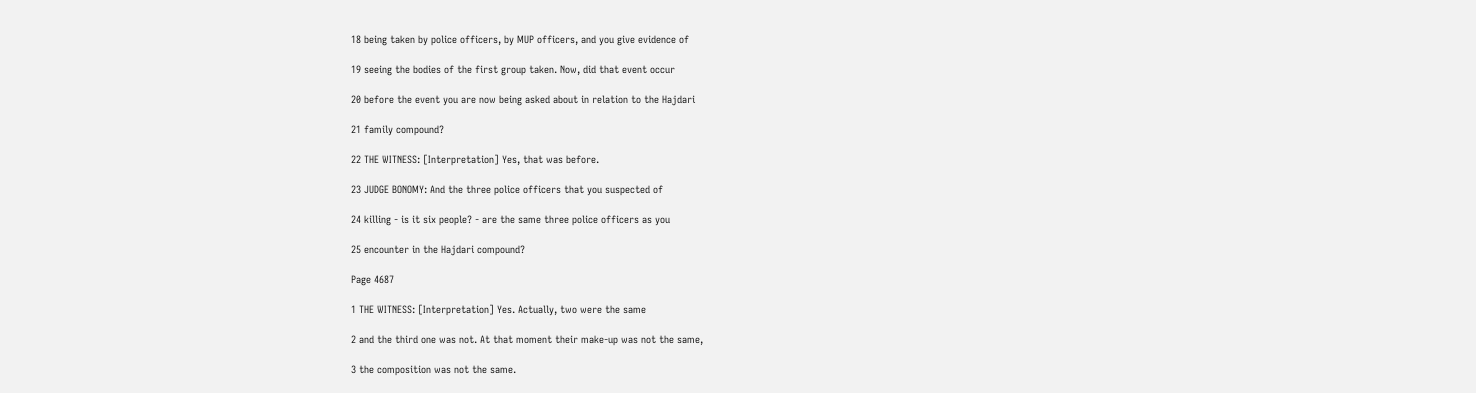18 being taken by police officers, by MUP officers, and you give evidence of

19 seeing the bodies of the first group taken. Now, did that event occur

20 before the event you are now being asked about in relation to the Hajdari

21 family compound?

22 THE WITNESS: [Interpretation] Yes, that was before.

23 JUDGE BONOMY: And the three police officers that you suspected of

24 killing - is it six people? - are the same three police officers as you

25 encounter in the Hajdari compound?

Page 4687

1 THE WITNESS: [Interpretation] Yes. Actually, two were the same

2 and the third one was not. At that moment their make-up was not the same,

3 the composition was not the same.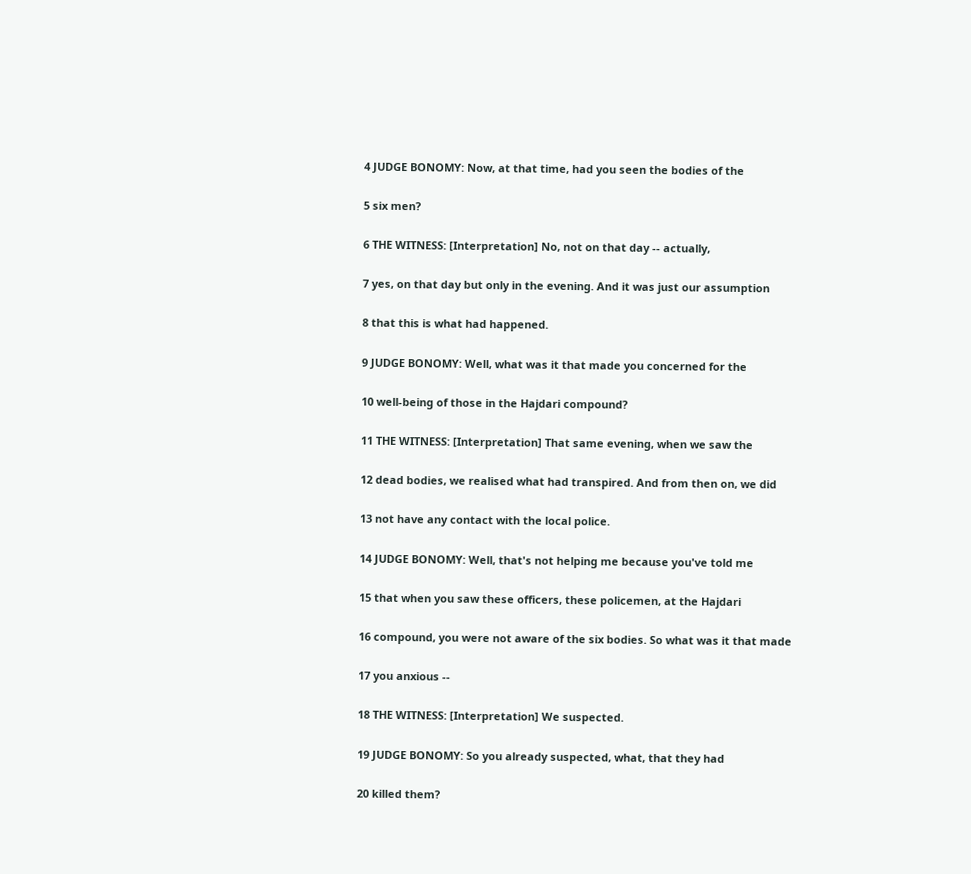4 JUDGE BONOMY: Now, at that time, had you seen the bodies of the

5 six men?

6 THE WITNESS: [Interpretation] No, not on that day -- actually,

7 yes, on that day but only in the evening. And it was just our assumption

8 that this is what had happened.

9 JUDGE BONOMY: Well, what was it that made you concerned for the

10 well-being of those in the Hajdari compound?

11 THE WITNESS: [Interpretation] That same evening, when we saw the

12 dead bodies, we realised what had transpired. And from then on, we did

13 not have any contact with the local police.

14 JUDGE BONOMY: Well, that's not helping me because you've told me

15 that when you saw these officers, these policemen, at the Hajdari

16 compound, you were not aware of the six bodies. So what was it that made

17 you anxious --

18 THE WITNESS: [Interpretation] We suspected.

19 JUDGE BONOMY: So you already suspected, what, that they had

20 killed them?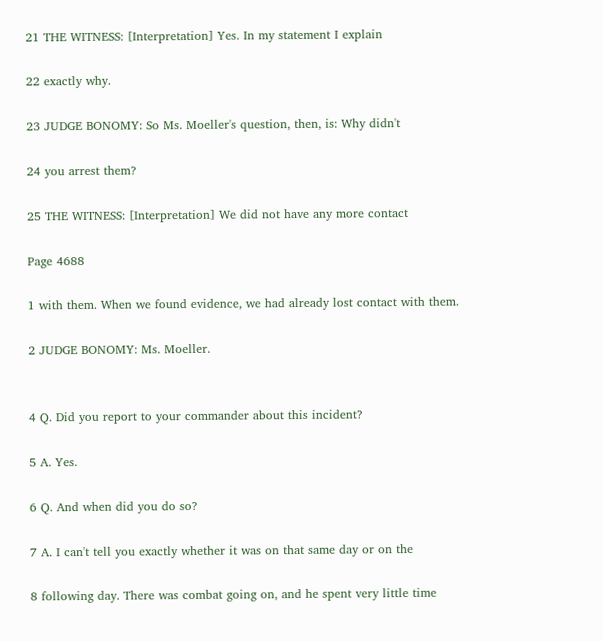21 THE WITNESS: [Interpretation] Yes. In my statement I explain

22 exactly why.

23 JUDGE BONOMY: So Ms. Moeller's question, then, is: Why didn't

24 you arrest them?

25 THE WITNESS: [Interpretation] We did not have any more contact

Page 4688

1 with them. When we found evidence, we had already lost contact with them.

2 JUDGE BONOMY: Ms. Moeller.


4 Q. Did you report to your commander about this incident?

5 A. Yes.

6 Q. And when did you do so?

7 A. I can't tell you exactly whether it was on that same day or on the

8 following day. There was combat going on, and he spent very little time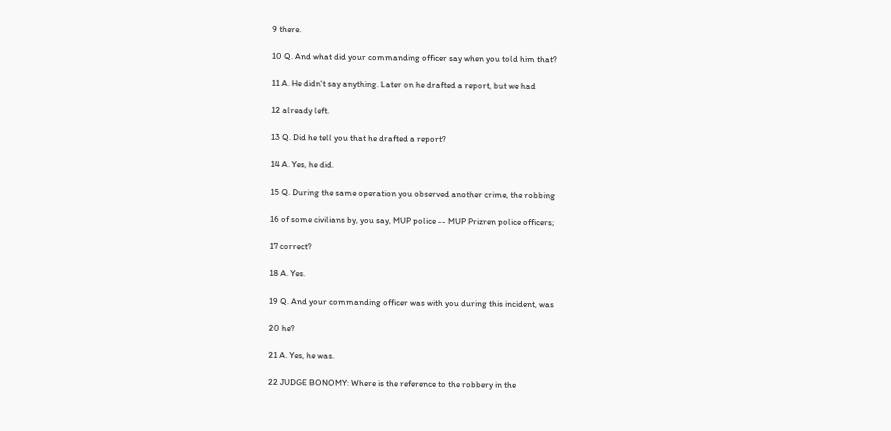9 there.

10 Q. And what did your commanding officer say when you told him that?

11 A. He didn't say anything. Later on he drafted a report, but we had

12 already left.

13 Q. Did he tell you that he drafted a report?

14 A. Yes, he did.

15 Q. During the same operation you observed another crime, the robbing

16 of some civilians by, you say, MUP police -- MUP Prizren police officers;

17 correct?

18 A. Yes.

19 Q. And your commanding officer was with you during this incident, was

20 he?

21 A. Yes, he was.

22 JUDGE BONOMY: Where is the reference to the robbery in the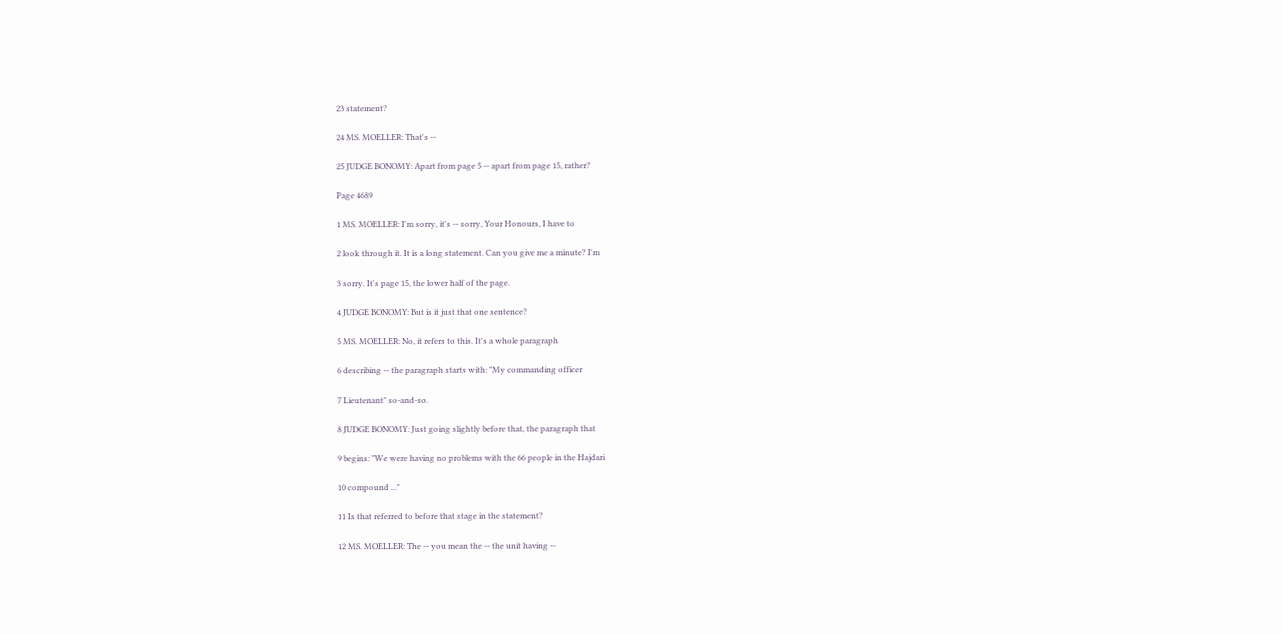23 statement?

24 MS. MOELLER: That's --

25 JUDGE BONOMY: Apart from page 5 -- apart from page 15, rather?

Page 4689

1 MS. MOELLER: I'm sorry, it's -- sorry, Your Honours, I have to

2 look through it. It is a long statement. Can you give me a minute? I'm

3 sorry. It's page 15, the lower half of the page.

4 JUDGE BONOMY: But is it just that one sentence?

5 MS. MOELLER: No, it refers to this. It's a whole paragraph

6 describing -- the paragraph starts with: "My commanding officer

7 Lieutenant" so-and-so.

8 JUDGE BONOMY: Just going slightly before that, the paragraph that

9 begins: "We were having no problems with the 66 people in the Hajdari

10 compound ..."

11 Is that referred to before that stage in the statement?

12 MS. MOELLER: The -- you mean the -- the unit having --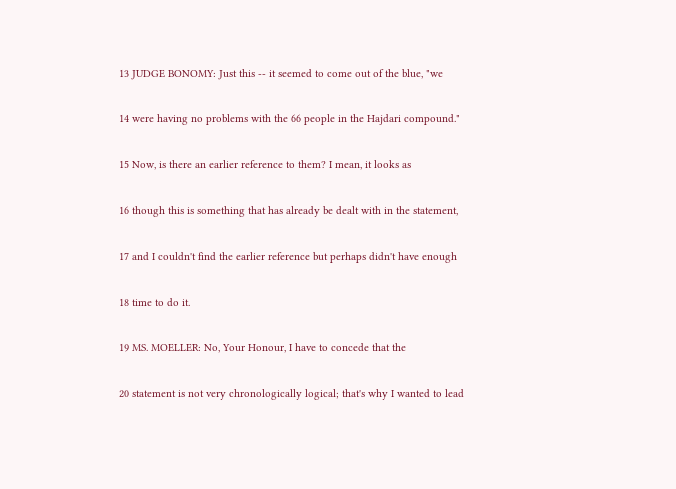13 JUDGE BONOMY: Just this -- it seemed to come out of the blue, "we

14 were having no problems with the 66 people in the Hajdari compound."

15 Now, is there an earlier reference to them? I mean, it looks as

16 though this is something that has already be dealt with in the statement,

17 and I couldn't find the earlier reference but perhaps didn't have enough

18 time to do it.

19 MS. MOELLER: No, Your Honour, I have to concede that the

20 statement is not very chronologically logical; that's why I wanted to lead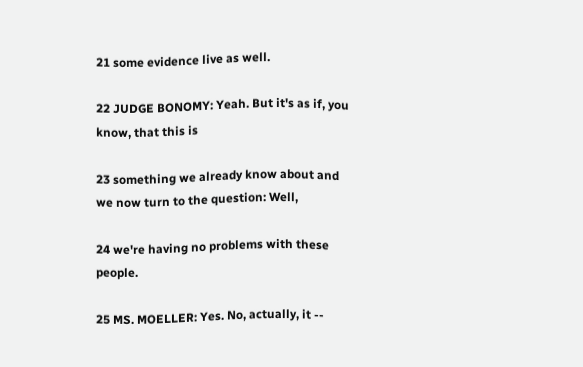21 some evidence live as well.

22 JUDGE BONOMY: Yeah. But it's as if, you know, that this is

23 something we already know about and we now turn to the question: Well,

24 we're having no problems with these people.

25 MS. MOELLER: Yes. No, actually, it --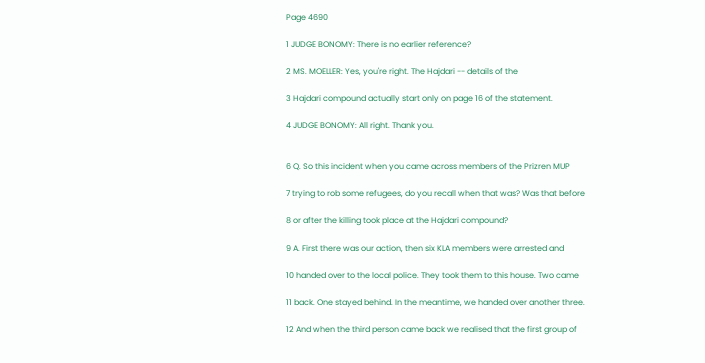Page 4690

1 JUDGE BONOMY: There is no earlier reference?

2 MS. MOELLER: Yes, you're right. The Hajdari -- details of the

3 Hajdari compound actually start only on page 16 of the statement.

4 JUDGE BONOMY: All right. Thank you.


6 Q. So this incident when you came across members of the Prizren MUP

7 trying to rob some refugees, do you recall when that was? Was that before

8 or after the killing took place at the Hajdari compound?

9 A. First there was our action, then six KLA members were arrested and

10 handed over to the local police. They took them to this house. Two came

11 back. One stayed behind. In the meantime, we handed over another three.

12 And when the third person came back we realised that the first group of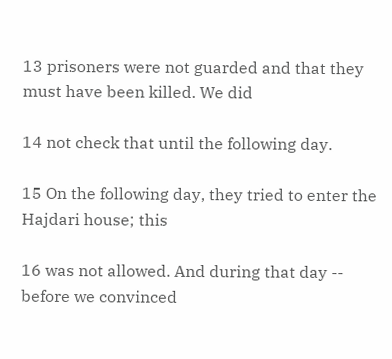13 prisoners were not guarded and that they must have been killed. We did

14 not check that until the following day.

15 On the following day, they tried to enter the Hajdari house; this

16 was not allowed. And during that day -- before we convinced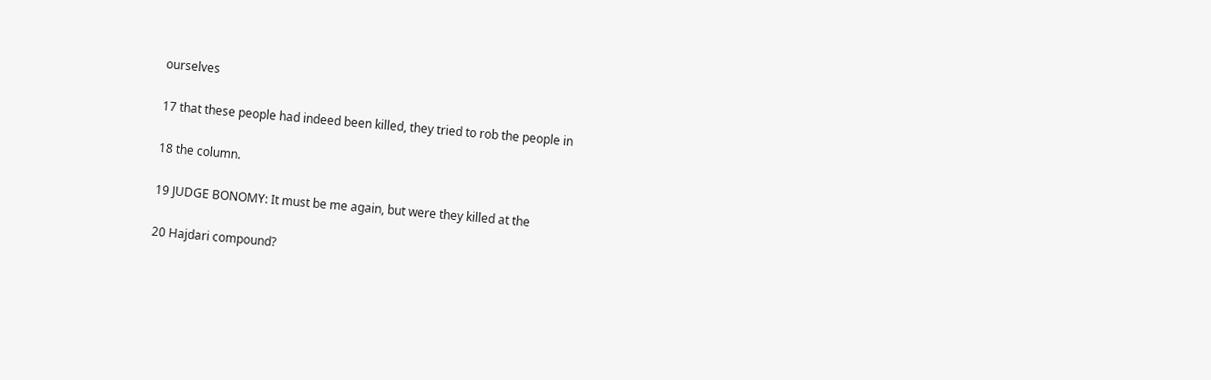ourselves

17 that these people had indeed been killed, they tried to rob the people in

18 the column.

19 JUDGE BONOMY: It must be me again, but were they killed at the

20 Hajdari compound?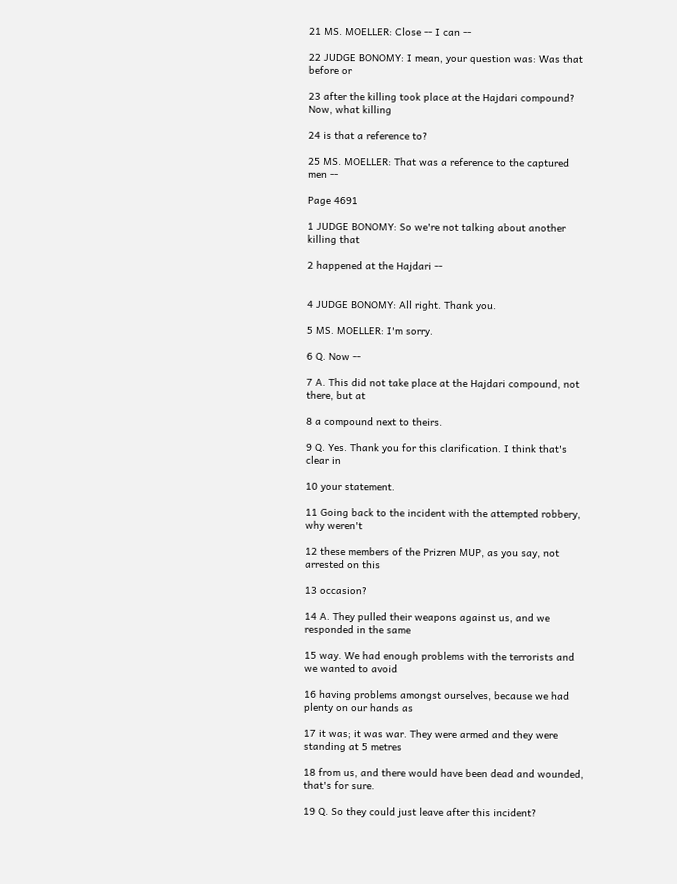21 MS. MOELLER: Close -- I can --

22 JUDGE BONOMY: I mean, your question was: Was that before or

23 after the killing took place at the Hajdari compound? Now, what killing

24 is that a reference to?

25 MS. MOELLER: That was a reference to the captured men --

Page 4691

1 JUDGE BONOMY: So we're not talking about another killing that

2 happened at the Hajdari --


4 JUDGE BONOMY: All right. Thank you.

5 MS. MOELLER: I'm sorry.

6 Q. Now --

7 A. This did not take place at the Hajdari compound, not there, but at

8 a compound next to theirs.

9 Q. Yes. Thank you for this clarification. I think that's clear in

10 your statement.

11 Going back to the incident with the attempted robbery, why weren't

12 these members of the Prizren MUP, as you say, not arrested on this

13 occasion?

14 A. They pulled their weapons against us, and we responded in the same

15 way. We had enough problems with the terrorists and we wanted to avoid

16 having problems amongst ourselves, because we had plenty on our hands as

17 it was; it was war. They were armed and they were standing at 5 metres

18 from us, and there would have been dead and wounded, that's for sure.

19 Q. So they could just leave after this incident?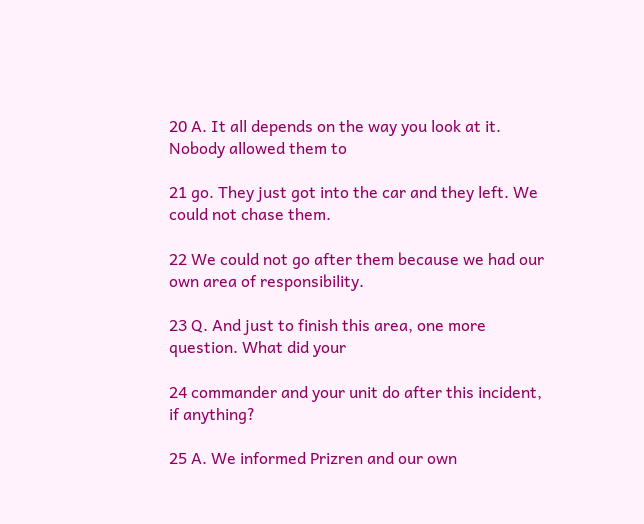20 A. It all depends on the way you look at it. Nobody allowed them to

21 go. They just got into the car and they left. We could not chase them.

22 We could not go after them because we had our own area of responsibility.

23 Q. And just to finish this area, one more question. What did your

24 commander and your unit do after this incident, if anything?

25 A. We informed Prizren and our own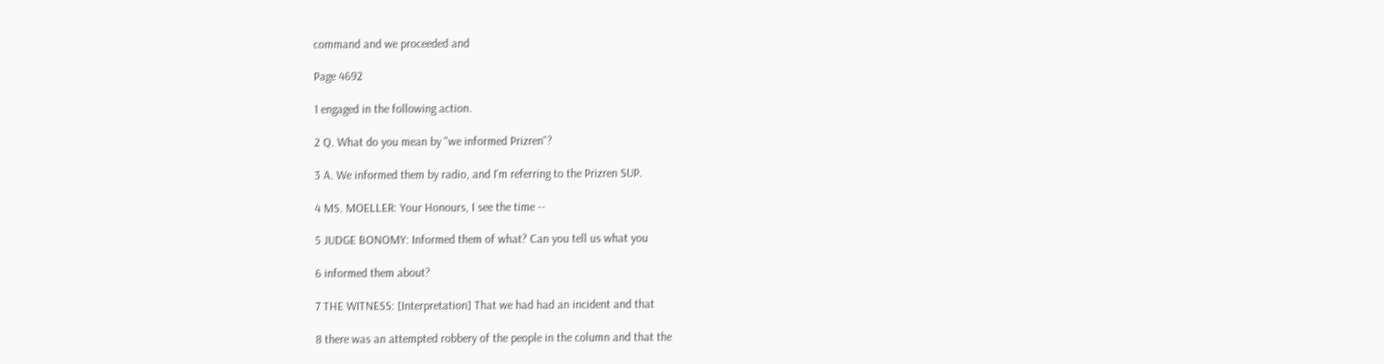command and we proceeded and

Page 4692

1 engaged in the following action.

2 Q. What do you mean by "we informed Prizren"?

3 A. We informed them by radio, and I'm referring to the Prizren SUP.

4 MS. MOELLER: Your Honours, I see the time --

5 JUDGE BONOMY: Informed them of what? Can you tell us what you

6 informed them about?

7 THE WITNESS: [Interpretation] That we had had an incident and that

8 there was an attempted robbery of the people in the column and that the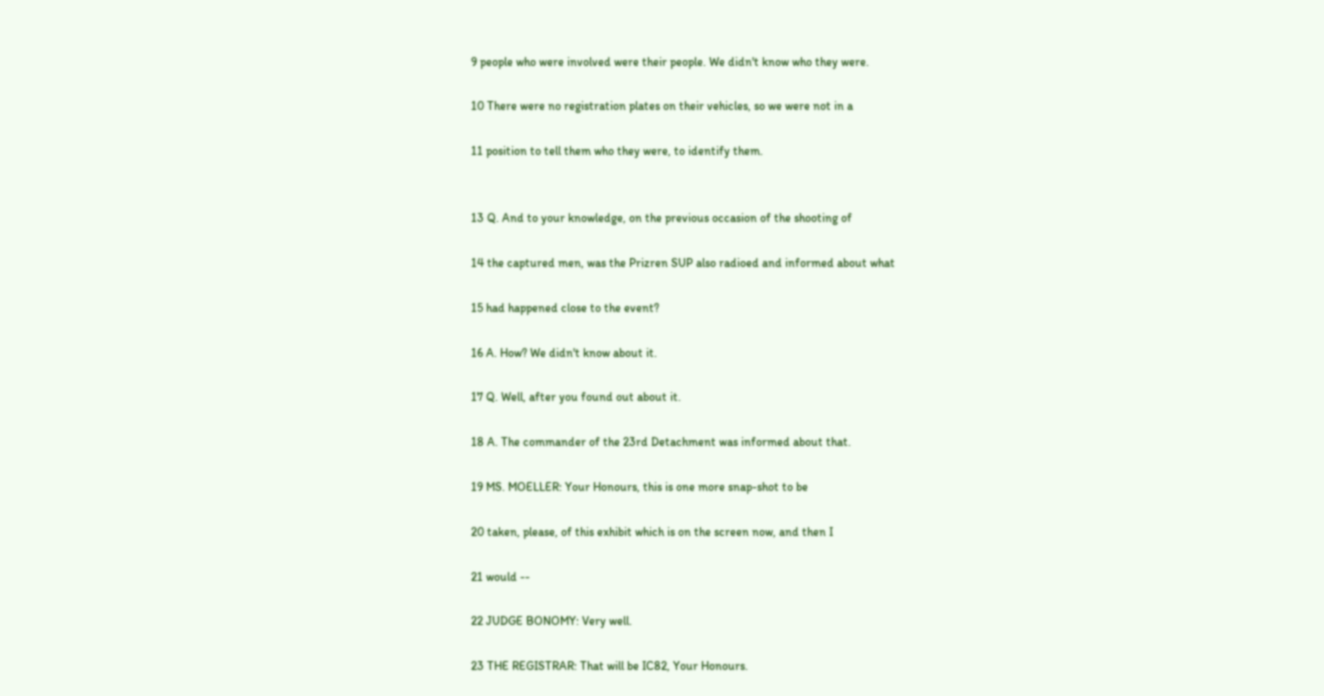9 people who were involved were their people. We didn't know who they were.

10 There were no registration plates on their vehicles, so we were not in a

11 position to tell them who they were, to identify them.


13 Q. And to your knowledge, on the previous occasion of the shooting of

14 the captured men, was the Prizren SUP also radioed and informed about what

15 had happened close to the event?

16 A. How? We didn't know about it.

17 Q. Well, after you found out about it.

18 A. The commander of the 23rd Detachment was informed about that.

19 MS. MOELLER: Your Honours, this is one more snap-shot to be

20 taken, please, of this exhibit which is on the screen now, and then I

21 would --

22 JUDGE BONOMY: Very well.

23 THE REGISTRAR: That will be IC82, Your Honours.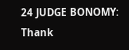24 JUDGE BONOMY: Thank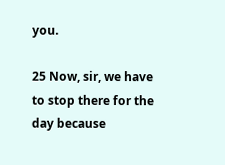you.

25 Now, sir, we have to stop there for the day because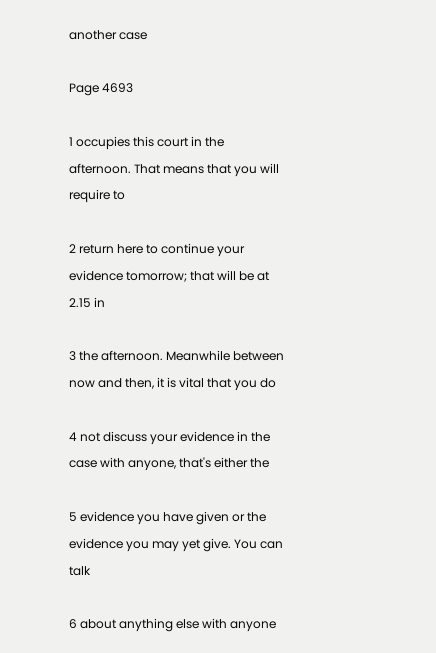another case

Page 4693

1 occupies this court in the afternoon. That means that you will require to

2 return here to continue your evidence tomorrow; that will be at 2.15 in

3 the afternoon. Meanwhile between now and then, it is vital that you do

4 not discuss your evidence in the case with anyone, that's either the

5 evidence you have given or the evidence you may yet give. You can talk

6 about anything else with anyone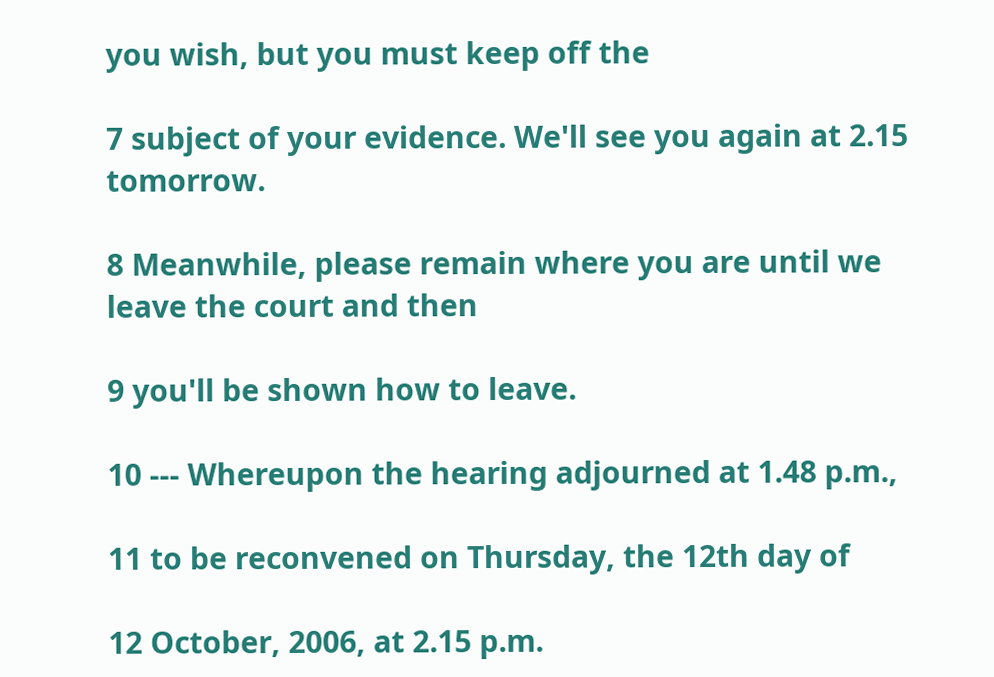you wish, but you must keep off the

7 subject of your evidence. We'll see you again at 2.15 tomorrow.

8 Meanwhile, please remain where you are until we leave the court and then

9 you'll be shown how to leave.

10 --- Whereupon the hearing adjourned at 1.48 p.m.,

11 to be reconvened on Thursday, the 12th day of

12 October, 2006, at 2.15 p.m.